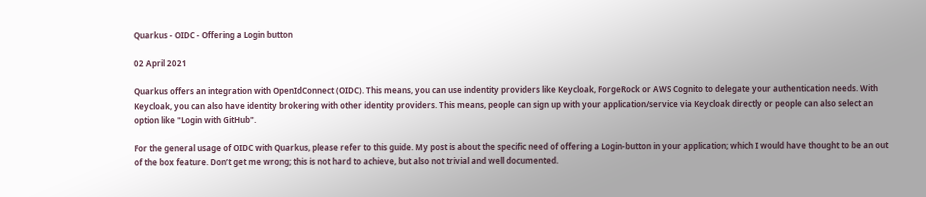Quarkus - OIDC - Offering a Login button

02 April 2021

Quarkus offers an integration with OpenIdConnect (OIDC). This means, you can use indentity providers like Keycloak, ForgeRock or AWS Cognito to delegate your authentication needs. With Keycloak, you can also have identity brokering with other identity providers. This means, people can sign up with your application/service via Keycloak directly or people can also select an option like "Login with GitHub".

For the general usage of OIDC with Quarkus, please refer to this guide. My post is about the specific need of offering a Login-button in your application; which I would have thought to be an out of the box feature. Don’t get me wrong; this is not hard to achieve, but also not trivial and well documented.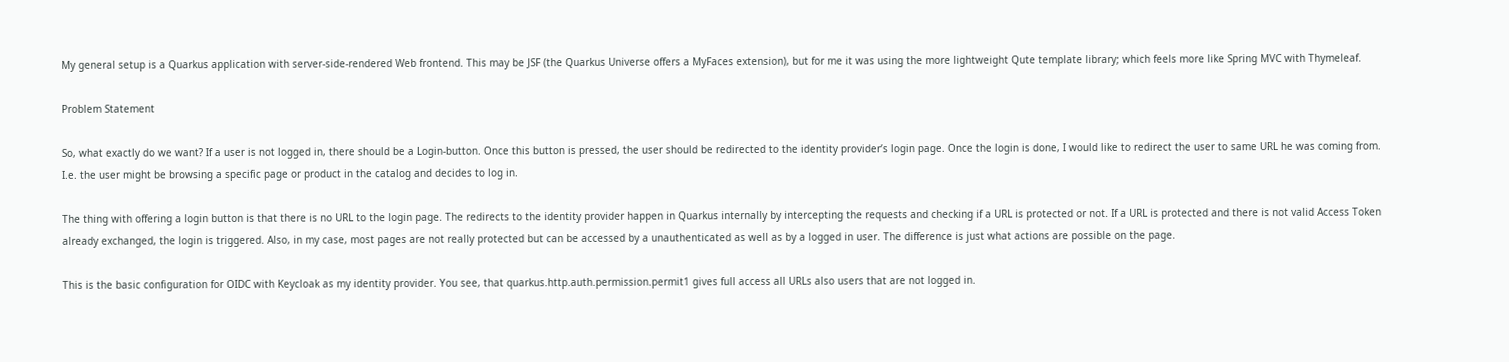My general setup is a Quarkus application with server-side-rendered Web frontend. This may be JSF (the Quarkus Universe offers a MyFaces extension), but for me it was using the more lightweight Qute template library; which feels more like Spring MVC with Thymeleaf.

Problem Statement

So, what exactly do we want? If a user is not logged in, there should be a Login-button. Once this button is pressed, the user should be redirected to the identity provider’s login page. Once the login is done, I would like to redirect the user to same URL he was coming from. I.e. the user might be browsing a specific page or product in the catalog and decides to log in.

The thing with offering a login button is that there is no URL to the login page. The redirects to the identity provider happen in Quarkus internally by intercepting the requests and checking if a URL is protected or not. If a URL is protected and there is not valid Access Token already exchanged, the login is triggered. Also, in my case, most pages are not really protected but can be accessed by a unauthenticated as well as by a logged in user. The difference is just what actions are possible on the page.

This is the basic configuration for OIDC with Keycloak as my identity provider. You see, that quarkus.http.auth.permission.permit1 gives full access all URLs also users that are not logged in.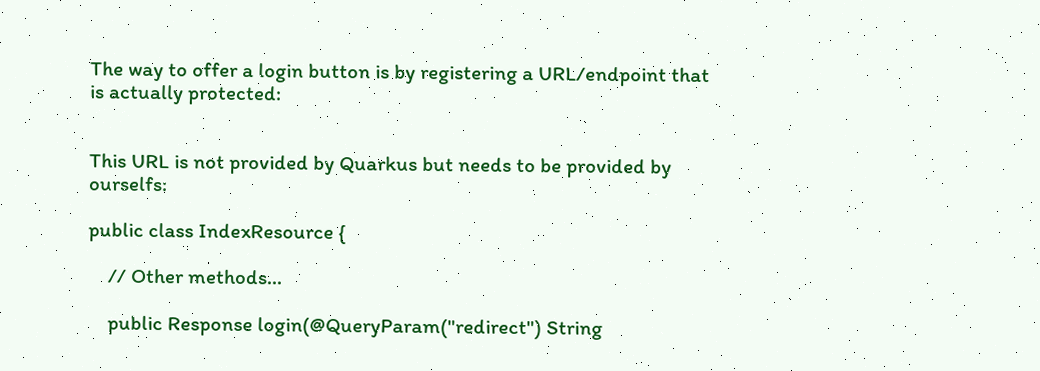The way to offer a login button is by registering a URL/endpoint that is actually protected:


This URL is not provided by Quarkus but needs to be provided by ourselfs:

public class IndexResource {

    // Other methods...

    public Response login(@QueryParam("redirect") String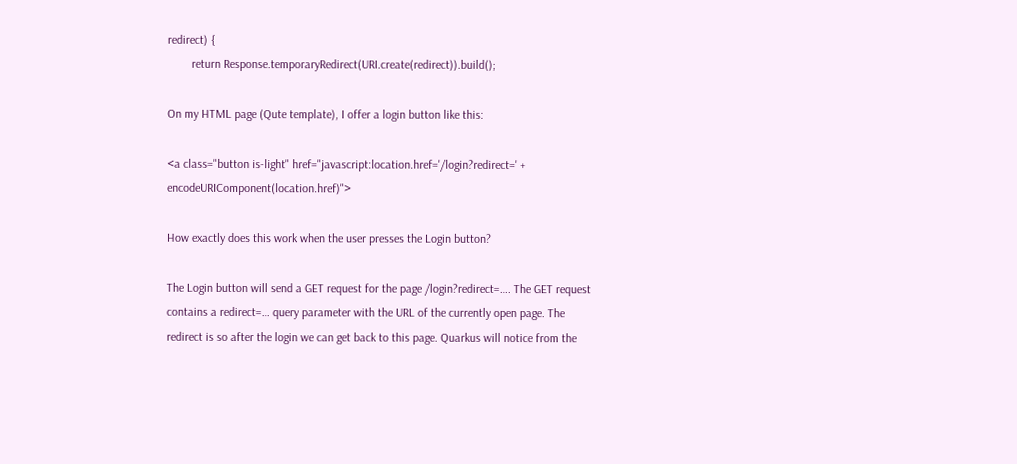redirect) {
        return Response.temporaryRedirect(URI.create(redirect)).build();

On my HTML page (Qute template), I offer a login button like this:

<a class="button is-light" href="javascript:location.href='/login?redirect=' + encodeURIComponent(location.href)">

How exactly does this work when the user presses the Login button?

The Login button will send a GET request for the page /login?redirect=…. The GET request contains a redirect=… query parameter with the URL of the currently open page. The redirect is so after the login we can get back to this page. Quarkus will notice from the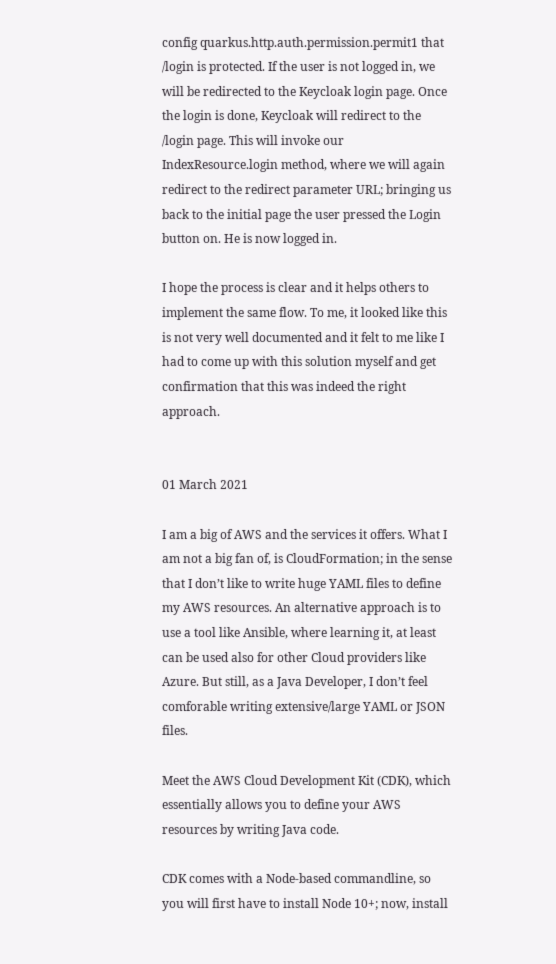config quarkus.http.auth.permission.permit1 that /login is protected. If the user is not logged in, we will be redirected to the Keycloak login page. Once the login is done, Keycloak will redirect to the /login page. This will invoke our IndexResource.login method, where we will again redirect to the redirect parameter URL; bringing us back to the initial page the user pressed the Login button on. He is now logged in.

I hope the process is clear and it helps others to implement the same flow. To me, it looked like this is not very well documented and it felt to me like I had to come up with this solution myself and get confirmation that this was indeed the right approach.


01 March 2021

I am a big of AWS and the services it offers. What I am not a big fan of, is CloudFormation; in the sense that I don’t like to write huge YAML files to define my AWS resources. An alternative approach is to use a tool like Ansible, where learning it, at least can be used also for other Cloud providers like Azure. But still, as a Java Developer, I don’t feel comforable writing extensive/large YAML or JSON files.

Meet the AWS Cloud Development Kit (CDK), which essentially allows you to define your AWS resources by writing Java code.

CDK comes with a Node-based commandline, so you will first have to install Node 10+; now, install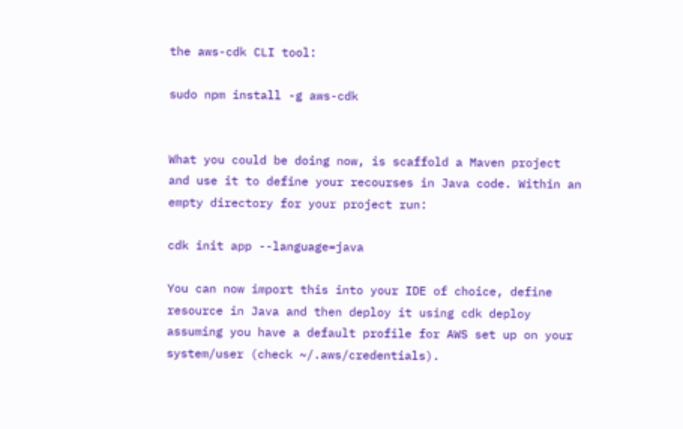the aws-cdk CLI tool:

sudo npm install -g aws-cdk


What you could be doing now, is scaffold a Maven project and use it to define your recourses in Java code. Within an empty directory for your project run:

cdk init app --language=java

You can now import this into your IDE of choice, define resource in Java and then deploy it using cdk deploy assuming you have a default profile for AWS set up on your system/user (check ~/.aws/credentials).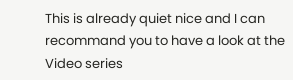This is already quiet nice and I can recommand you to have a look at the Video series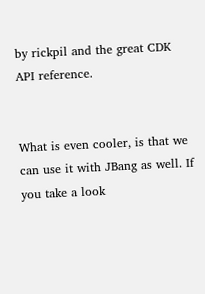by rickpil and the great CDK API reference.


What is even cooler, is that we can use it with JBang as well. If you take a look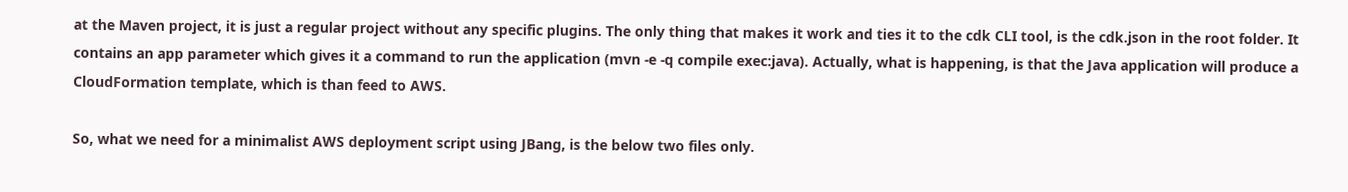at the Maven project, it is just a regular project without any specific plugins. The only thing that makes it work and ties it to the cdk CLI tool, is the cdk.json in the root folder. It contains an app parameter which gives it a command to run the application (mvn -e -q compile exec:java). Actually, what is happening, is that the Java application will produce a CloudFormation template, which is than feed to AWS.

So, what we need for a minimalist AWS deployment script using JBang, is the below two files only.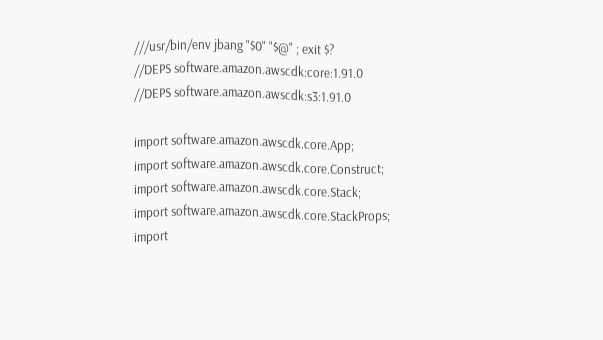///usr/bin/env jbang "$0" "$@" ; exit $?
//DEPS software.amazon.awscdk:core:1.91.0
//DEPS software.amazon.awscdk:s3:1.91.0

import software.amazon.awscdk.core.App;
import software.amazon.awscdk.core.Construct;
import software.amazon.awscdk.core.Stack;
import software.amazon.awscdk.core.StackProps;
import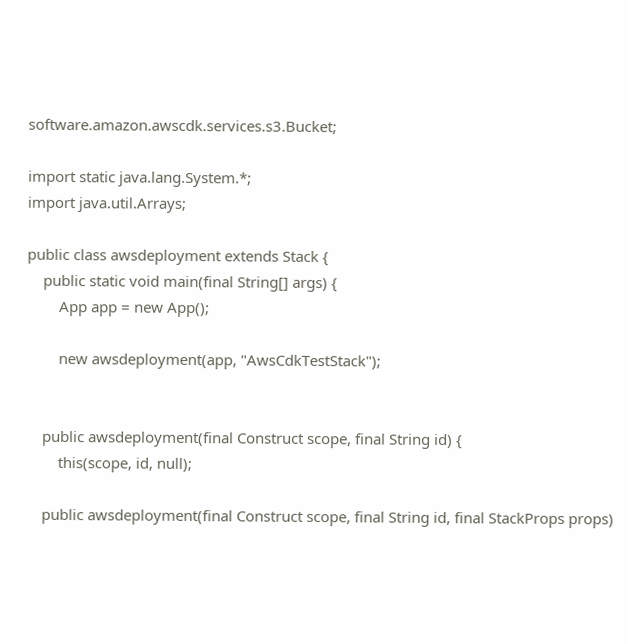software.amazon.awscdk.services.s3.Bucket;

import static java.lang.System.*;
import java.util.Arrays;

public class awsdeployment extends Stack {
    public static void main(final String[] args) {
        App app = new App();

        new awsdeployment(app, "AwsCdkTestStack");


    public awsdeployment(final Construct scope, final String id) {
        this(scope, id, null);

    public awsdeployment(final Construct scope, final String id, final StackProps props)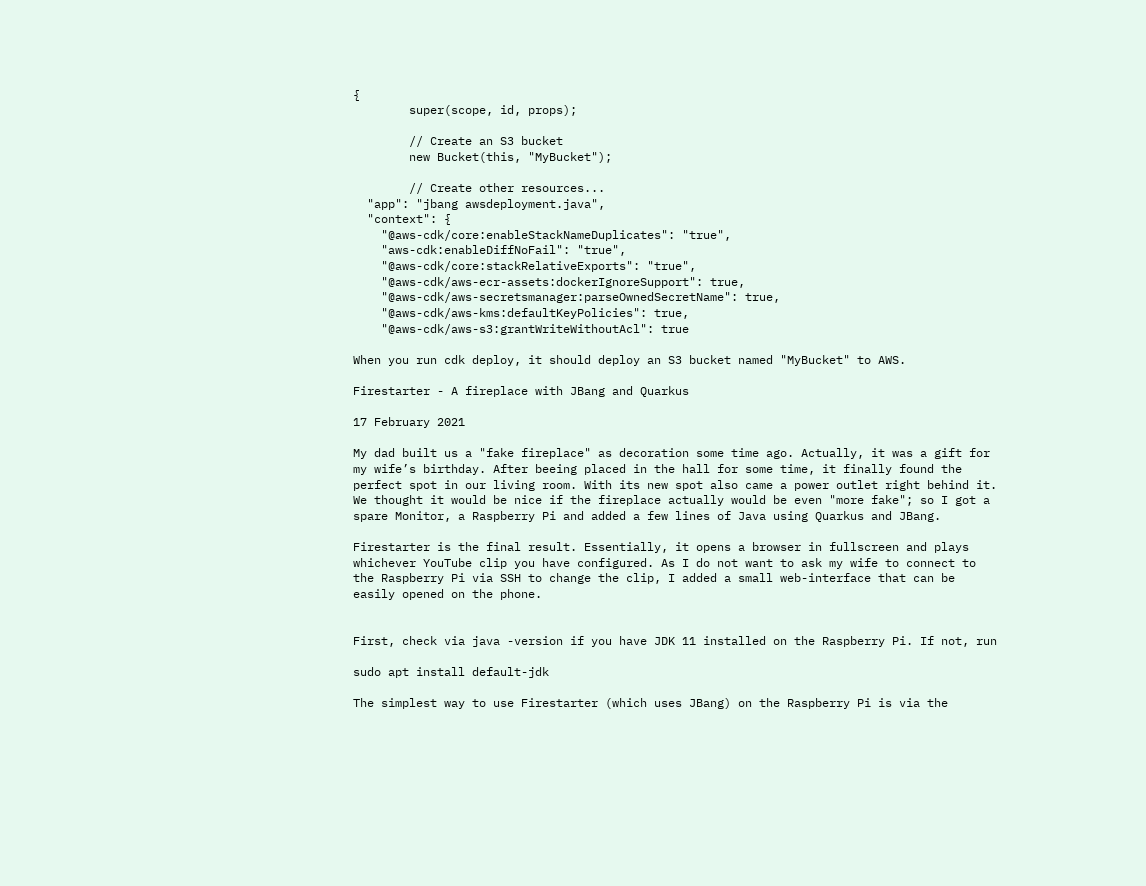{
        super(scope, id, props);

        // Create an S3 bucket
        new Bucket(this, "MyBucket");

        // Create other resources...
  "app": "jbang awsdeployment.java",
  "context": {
    "@aws-cdk/core:enableStackNameDuplicates": "true",
    "aws-cdk:enableDiffNoFail": "true",
    "@aws-cdk/core:stackRelativeExports": "true",
    "@aws-cdk/aws-ecr-assets:dockerIgnoreSupport": true,
    "@aws-cdk/aws-secretsmanager:parseOwnedSecretName": true,
    "@aws-cdk/aws-kms:defaultKeyPolicies": true,
    "@aws-cdk/aws-s3:grantWriteWithoutAcl": true

When you run cdk deploy, it should deploy an S3 bucket named "MyBucket" to AWS.

Firestarter - A fireplace with JBang and Quarkus

17 February 2021

My dad built us a "fake fireplace" as decoration some time ago. Actually, it was a gift for my wife’s birthday. After beeing placed in the hall for some time, it finally found the perfect spot in our living room. With its new spot also came a power outlet right behind it. We thought it would be nice if the fireplace actually would be even "more fake"; so I got a spare Monitor, a Raspberry Pi and added a few lines of Java using Quarkus and JBang.

Firestarter is the final result. Essentially, it opens a browser in fullscreen and plays whichever YouTube clip you have configured. As I do not want to ask my wife to connect to the Raspberry Pi via SSH to change the clip, I added a small web-interface that can be easily opened on the phone.


First, check via java -version if you have JDK 11 installed on the Raspberry Pi. If not, run

sudo apt install default-jdk

The simplest way to use Firestarter (which uses JBang) on the Raspberry Pi is via the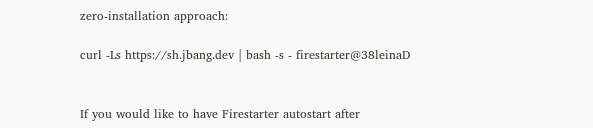zero-installation approach:

curl -Ls https://sh.jbang.dev | bash -s - firestarter@38leinaD


If you would like to have Firestarter autostart after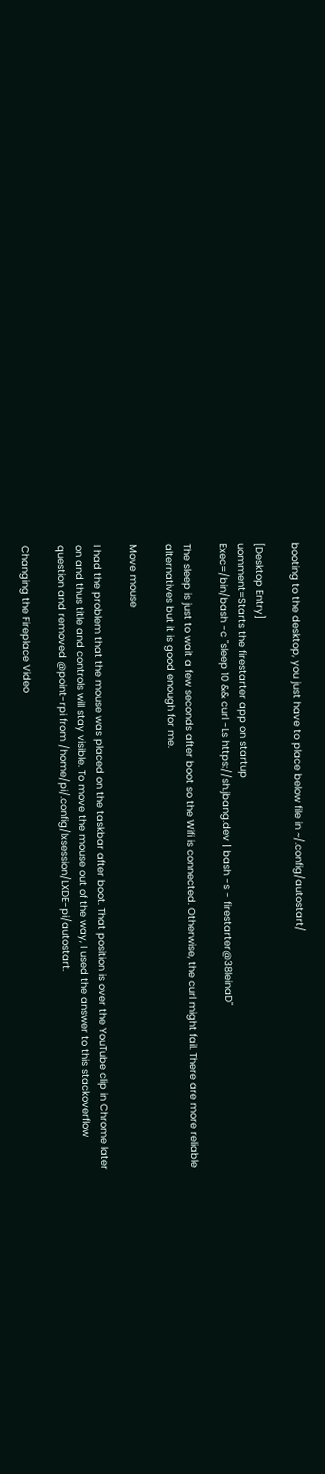booting to the desktop, you just have to place below file in ~/.config/autostart/

[Desktop Entry]
uomment=Starts the firestarter app on startup
Exec=/bin/bash -c "sleep 10 && curl -Ls https://sh.jbang.dev | bash -s - firestarter@38leinaD"

The sleep is just to wait a few seconds after boot so the Wifi is connected. Otherwise, the curl might fail. There are more reliable alternatives but it is good enough for me.

Move mouse

I had the problem that the mouse was placed on the taskbar after boot. That position is over the YouTube clip in Chrome later on and thus title and controls will stay visible. To move the mouse out of the way, I used the answer to this stackoverflow question and removed @point-rpi from /home/pi/.config/lxsession/LXDE-pi/autostart.

Changing the Fireplace Video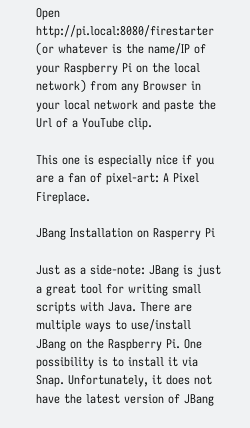Open http://pi.local:8080/firestarter (or whatever is the name/IP of your Raspberry Pi on the local network) from any Browser in your local network and paste the Url of a YouTube clip.

This one is especially nice if you are a fan of pixel-art: A Pixel Fireplace.

JBang Installation on Rasperry Pi

Just as a side-note: JBang is just a great tool for writing small scripts with Java. There are multiple ways to use/install JBang on the Raspberry Pi. One possibility is to install it via Snap. Unfortunately, it does not have the latest version of JBang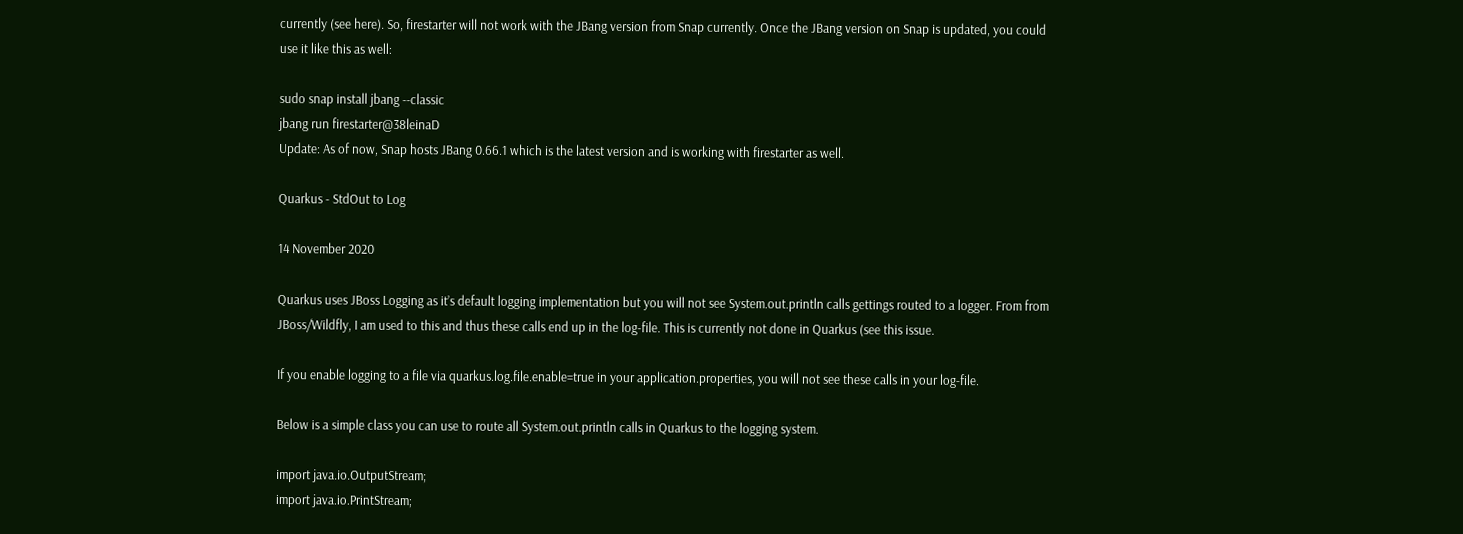currently (see here). So, firestarter will not work with the JBang version from Snap currently. Once the JBang version on Snap is updated, you could use it like this as well:

sudo snap install jbang --classic
jbang run firestarter@38leinaD
Update: As of now, Snap hosts JBang 0.66.1 which is the latest version and is working with firestarter as well.

Quarkus - StdOut to Log

14 November 2020

Quarkus uses JBoss Logging as it’s default logging implementation but you will not see System.out.println calls gettings routed to a logger. From from JBoss/Wildfly, I am used to this and thus these calls end up in the log-file. This is currently not done in Quarkus (see this issue.

If you enable logging to a file via quarkus.log.file.enable=true in your application.properties, you will not see these calls in your log-file.

Below is a simple class you can use to route all System.out.println calls in Quarkus to the logging system.

import java.io.OutputStream;
import java.io.PrintStream;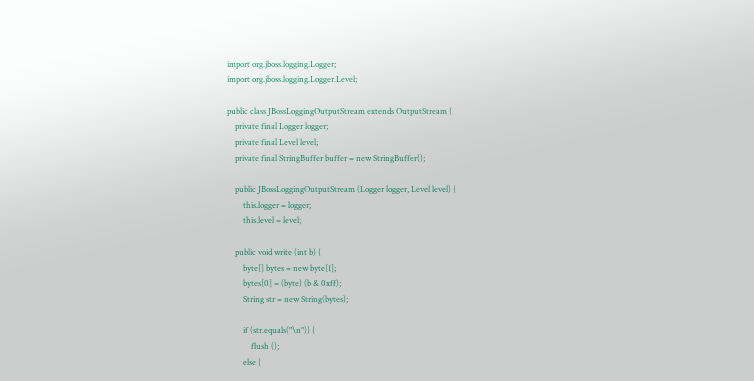import org.jboss.logging.Logger;
import org.jboss.logging.Logger.Level;

public class JBossLoggingOutputStream extends OutputStream {
    private final Logger logger;
    private final Level level;
    private final StringBuffer buffer = new StringBuffer();

    public JBossLoggingOutputStream (Logger logger, Level level) {
        this.logger = logger;
        this.level = level;

    public void write (int b) {
        byte[] bytes = new byte[1];
        bytes[0] = (byte) (b & 0xff);
        String str = new String(bytes);

        if (str.equals("\n")) {
            flush ();
        else {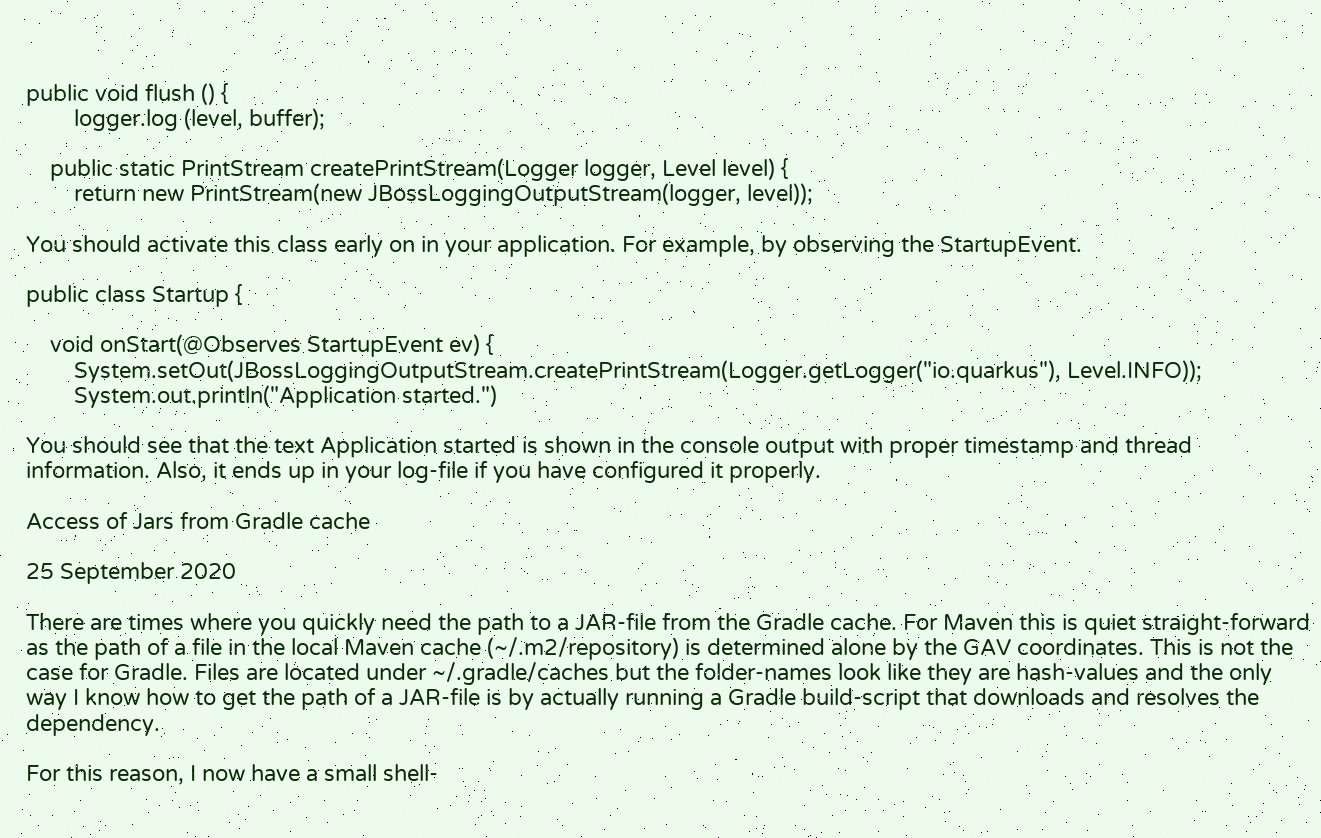public void flush () {
        logger.log (level, buffer);

    public static PrintStream createPrintStream(Logger logger, Level level) {
        return new PrintStream(new JBossLoggingOutputStream(logger, level));

You should activate this class early on in your application. For example, by observing the StartupEvent.

public class Startup {

    void onStart(@Observes StartupEvent ev) {
        System.setOut(JBossLoggingOutputStream.createPrintStream(Logger.getLogger("io.quarkus"), Level.INFO));
        System.out.println("Application started.")

You should see that the text Application started is shown in the console output with proper timestamp and thread information. Also, it ends up in your log-file if you have configured it properly.

Access of Jars from Gradle cache

25 September 2020

There are times where you quickly need the path to a JAR-file from the Gradle cache. For Maven this is quiet straight-forward as the path of a file in the local Maven cache (~/.m2/repository) is determined alone by the GAV coordinates. This is not the case for Gradle. Files are located under ~/.gradle/caches but the folder-names look like they are hash-values and the only way I know how to get the path of a JAR-file is by actually running a Gradle build-script that downloads and resolves the dependency.

For this reason, I now have a small shell-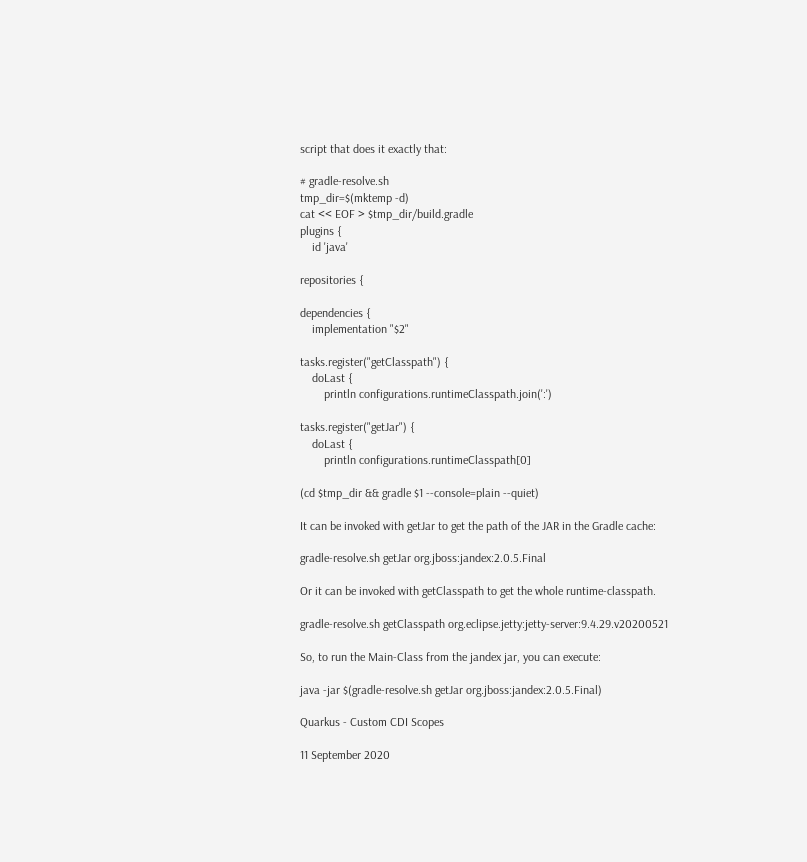script that does it exactly that:

# gradle-resolve.sh
tmp_dir=$(mktemp -d)
cat << EOF > $tmp_dir/build.gradle
plugins {
    id 'java'

repositories {

dependencies {
    implementation "$2"

tasks.register("getClasspath") {
    doLast {
        println configurations.runtimeClasspath.join(':')

tasks.register("getJar") {
    doLast {
        println configurations.runtimeClasspath[0]

(cd $tmp_dir && gradle $1 --console=plain --quiet)

It can be invoked with getJar to get the path of the JAR in the Gradle cache:

gradle-resolve.sh getJar org.jboss:jandex:2.0.5.Final

Or it can be invoked with getClasspath to get the whole runtime-classpath.

gradle-resolve.sh getClasspath org.eclipse.jetty:jetty-server:9.4.29.v20200521

So, to run the Main-Class from the jandex jar, you can execute:

java -jar $(gradle-resolve.sh getJar org.jboss:jandex:2.0.5.Final)

Quarkus - Custom CDI Scopes

11 September 2020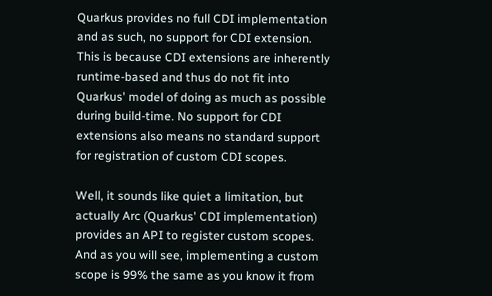Quarkus provides no full CDI implementation and as such, no support for CDI extension. This is because CDI extensions are inherently runtime-based and thus do not fit into Quarkus' model of doing as much as possible during build-time. No support for CDI extensions also means no standard support for registration of custom CDI scopes.

Well, it sounds like quiet a limitation, but actually Arc (Quarkus' CDI implementation) provides an API to register custom scopes. And as you will see, implementing a custom scope is 99% the same as you know it from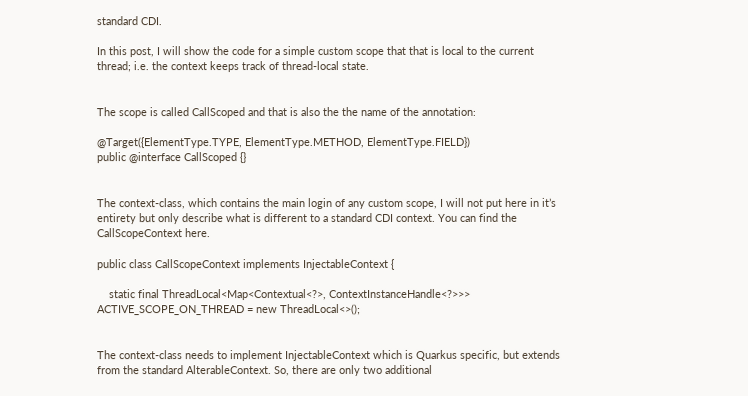standard CDI.

In this post, I will show the code for a simple custom scope that that is local to the current thread; i.e. the context keeps track of thread-local state.


The scope is called CallScoped and that is also the the name of the annotation:

@Target({ElementType.TYPE, ElementType.METHOD, ElementType.FIELD})
public @interface CallScoped {}


The context-class, which contains the main login of any custom scope, I will not put here in it’s entirety but only describe what is different to a standard CDI context. You can find the CallScopeContext here.

public class CallScopeContext implements InjectableContext {

    static final ThreadLocal<Map<Contextual<?>, ContextInstanceHandle<?>>> ACTIVE_SCOPE_ON_THREAD = new ThreadLocal<>();


The context-class needs to implement InjectableContext which is Quarkus specific, but extends from the standard AlterableContext. So, there are only two additional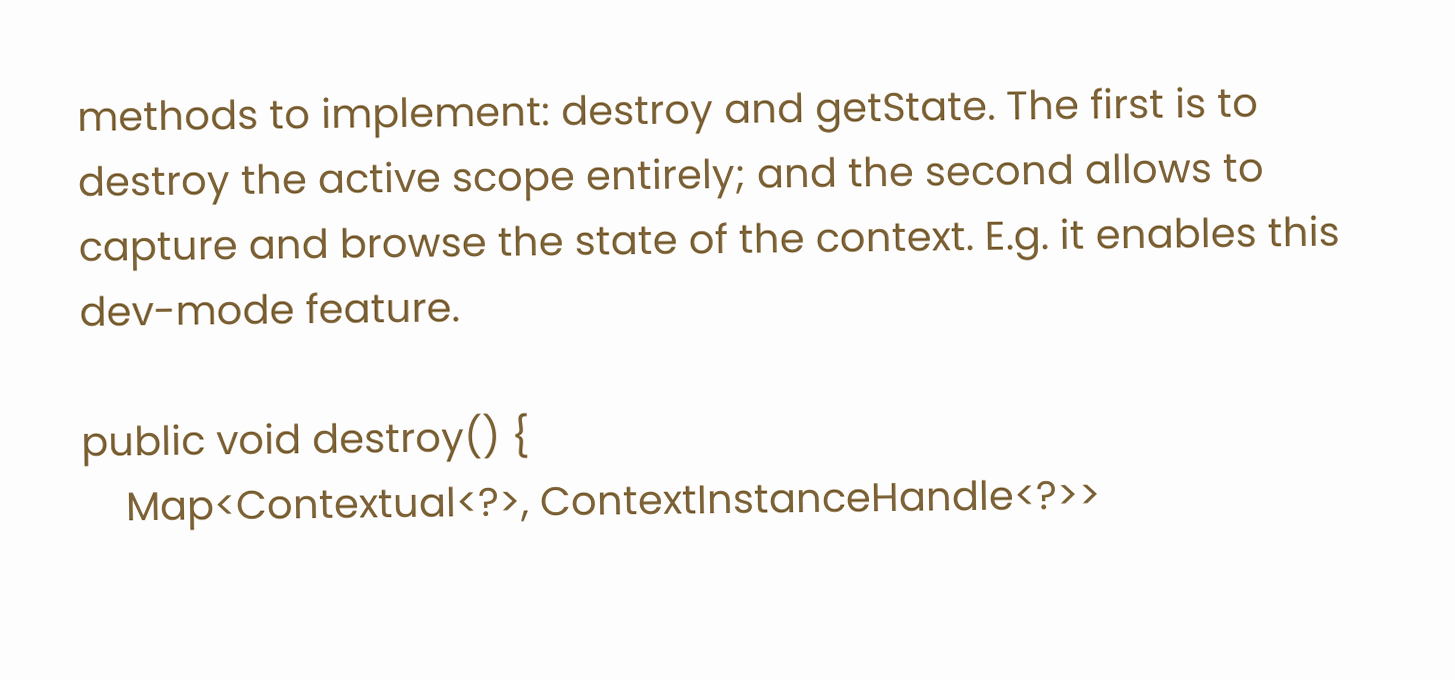methods to implement: destroy and getState. The first is to destroy the active scope entirely; and the second allows to capture and browse the state of the context. E.g. it enables this dev-mode feature.

public void destroy() {
    Map<Contextual<?>, ContextInstanceHandle<?>>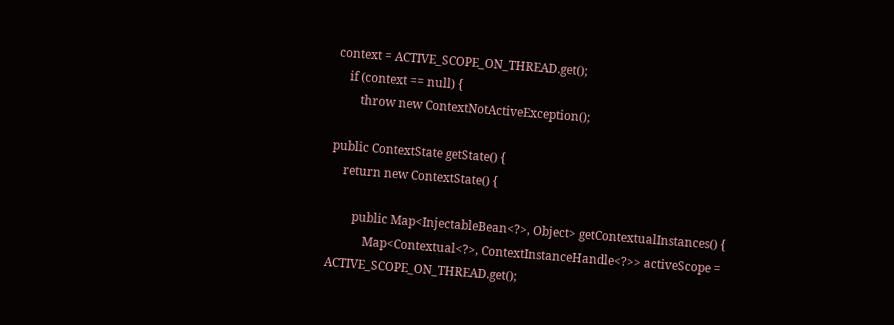context = ACTIVE_SCOPE_ON_THREAD.get();
    if (context == null) {
        throw new ContextNotActiveException();

public ContextState getState() {
    return new ContextState() {

        public Map<InjectableBean<?>, Object> getContextualInstances() {
            Map<Contextual<?>, ContextInstanceHandle<?>> activeScope = ACTIVE_SCOPE_ON_THREAD.get();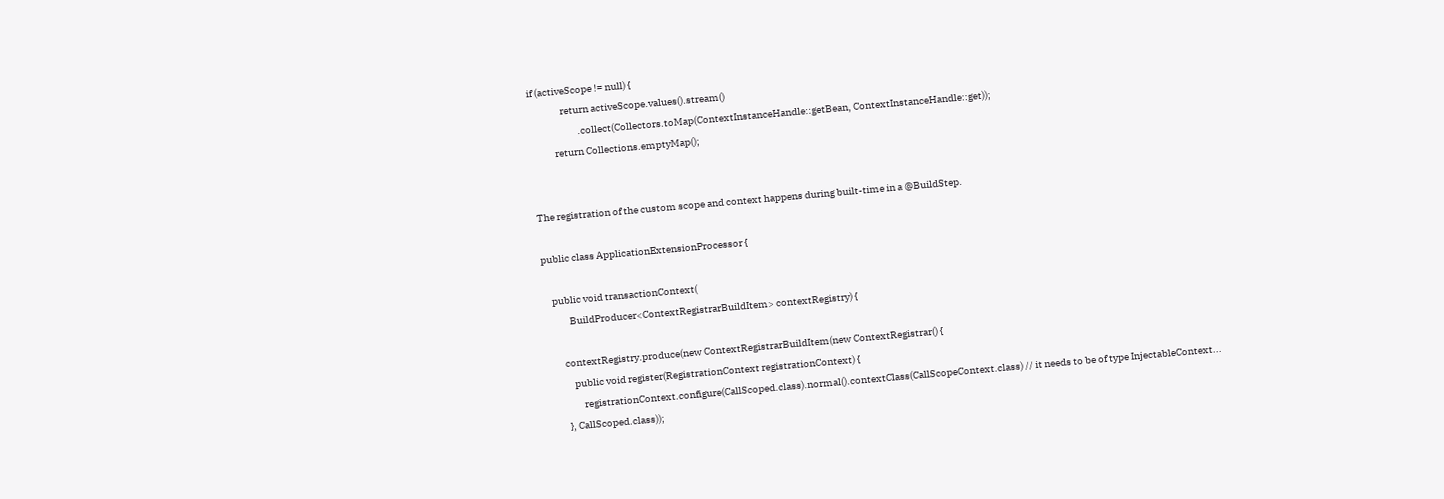if (activeScope != null) {
                return activeScope.values().stream()
                        .collect(Collectors.toMap(ContextInstanceHandle::getBean, ContextInstanceHandle::get));
            return Collections.emptyMap();


The registration of the custom scope and context happens during built-time in a @BuildStep.

public class ApplicationExtensionProcessor {

    public void transactionContext(
            BuildProducer<ContextRegistrarBuildItem> contextRegistry) {

        contextRegistry.produce(new ContextRegistrarBuildItem(new ContextRegistrar() {
            public void register(RegistrationContext registrationContext) {
                registrationContext.configure(CallScoped.class).normal().contextClass(CallScopeContext.class) // it needs to be of type InjectableContext...
        }, CallScoped.class));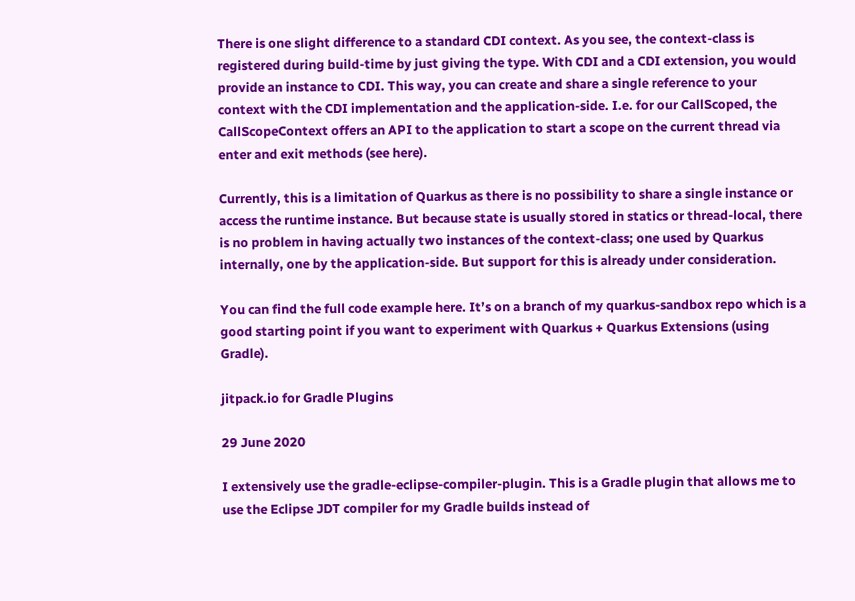There is one slight difference to a standard CDI context. As you see, the context-class is registered during build-time by just giving the type. With CDI and a CDI extension, you would provide an instance to CDI. This way, you can create and share a single reference to your context with the CDI implementation and the application-side. I.e. for our CallScoped, the CallScopeContext offers an API to the application to start a scope on the current thread via enter and exit methods (see here).

Currently, this is a limitation of Quarkus as there is no possibility to share a single instance or access the runtime instance. But because state is usually stored in statics or thread-local, there is no problem in having actually two instances of the context-class; one used by Quarkus internally, one by the application-side. But support for this is already under consideration.

You can find the full code example here. It’s on a branch of my quarkus-sandbox repo which is a good starting point if you want to experiment with Quarkus + Quarkus Extensions (using Gradle).

jitpack.io for Gradle Plugins

29 June 2020

I extensively use the gradle-eclipse-compiler-plugin. This is a Gradle plugin that allows me to use the Eclipse JDT compiler for my Gradle builds instead of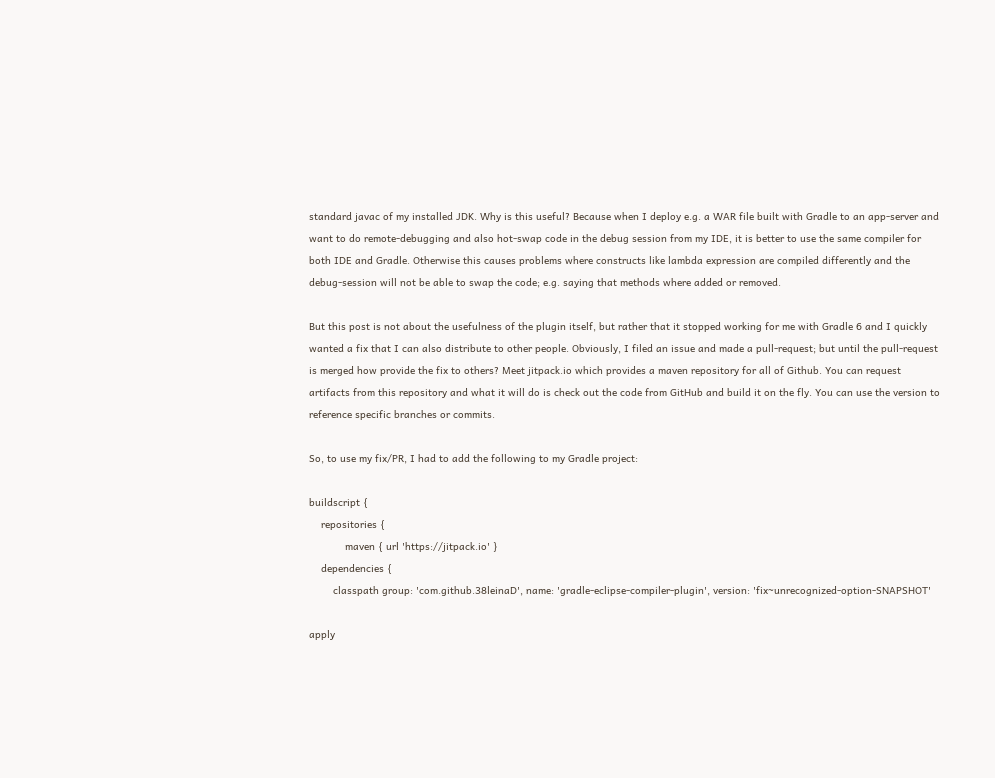standard javac of my installed JDK. Why is this useful? Because when I deploy e.g. a WAR file built with Gradle to an app-server and want to do remote-debugging and also hot-swap code in the debug session from my IDE, it is better to use the same compiler for both IDE and Gradle. Otherwise this causes problems where constructs like lambda expression are compiled differently and the debug-session will not be able to swap the code; e.g. saying that methods where added or removed.

But this post is not about the usefulness of the plugin itself, but rather that it stopped working for me with Gradle 6 and I quickly wanted a fix that I can also distribute to other people. Obviously, I filed an issue and made a pull-request; but until the pull-request is merged how provide the fix to others? Meet jitpack.io which provides a maven repository for all of Github. You can request artifacts from this repository and what it will do is check out the code from GitHub and build it on the fly. You can use the version to reference specific branches or commits.

So, to use my fix/PR, I had to add the following to my Gradle project:

buildscript {
    repositories {
            maven { url 'https://jitpack.io' }
    dependencies {
        classpath group: 'com.github.38leinaD', name: 'gradle-eclipse-compiler-plugin', version: 'fix~unrecognized-option-SNAPSHOT'

apply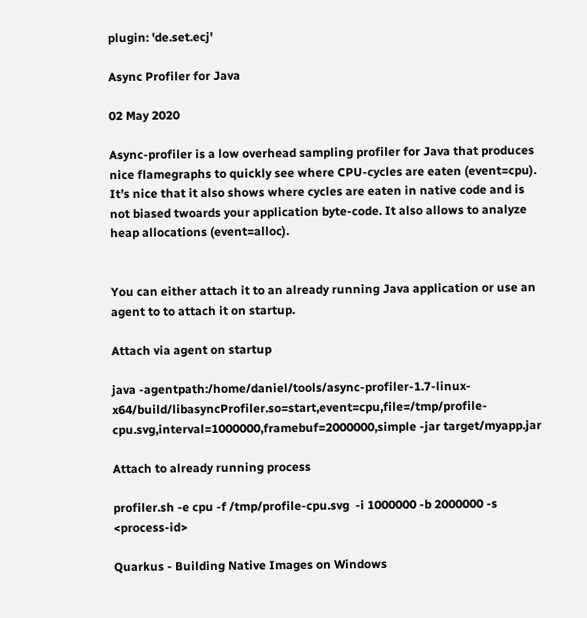plugin: 'de.set.ecj'

Async Profiler for Java

02 May 2020

Async-profiler is a low overhead sampling profiler for Java that produces nice flamegraphs to quickly see where CPU-cycles are eaten (event=cpu). It’s nice that it also shows where cycles are eaten in native code and is not biased twoards your application byte-code. It also allows to analyze heap allocations (event=alloc).


You can either attach it to an already running Java application or use an agent to to attach it on startup.

Attach via agent on startup

java -agentpath:/home/daniel/tools/async-profiler-1.7-linux-x64/build/libasyncProfiler.so=start,event=cpu,file=/tmp/profile-cpu.svg,interval=1000000,framebuf=2000000,simple -jar target/myapp.jar

Attach to already running process

profiler.sh -e cpu -f /tmp/profile-cpu.svg  -i 1000000 -b 2000000 -s <process-id>

Quarkus - Building Native Images on Windows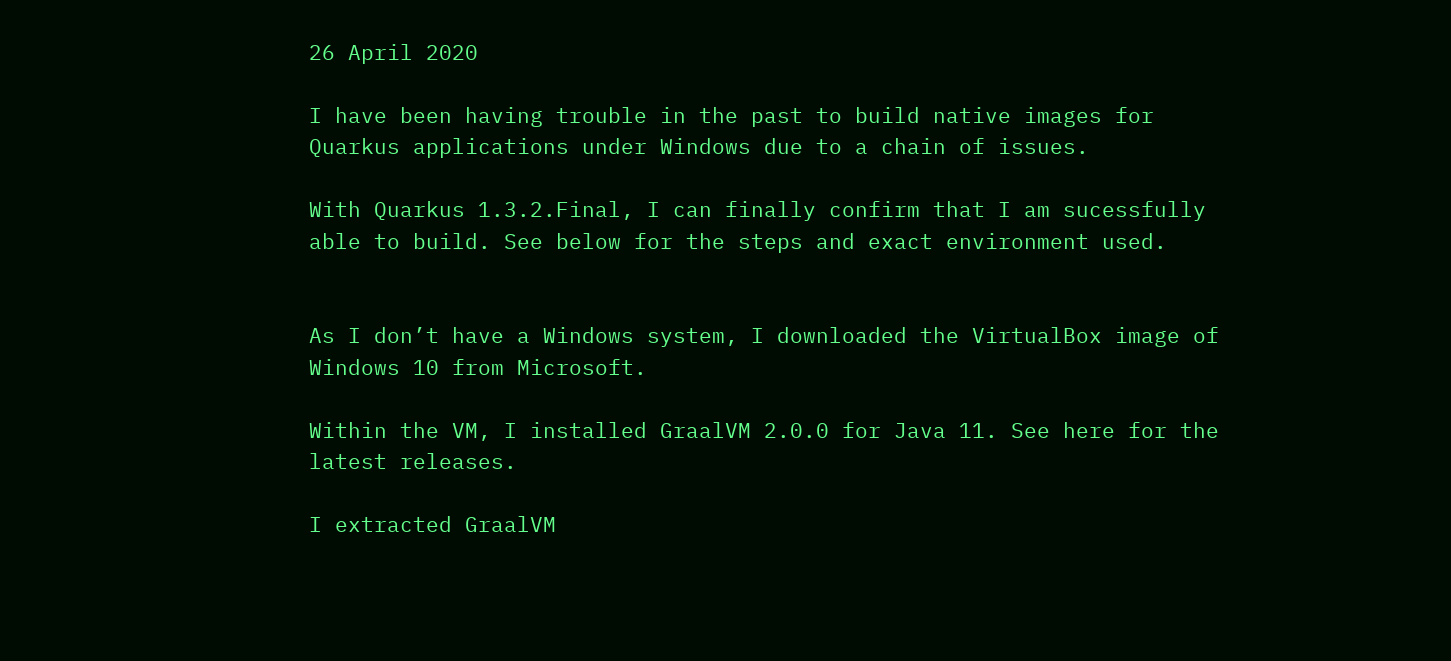26 April 2020

I have been having trouble in the past to build native images for Quarkus applications under Windows due to a chain of issues.

With Quarkus 1.3.2.Final, I can finally confirm that I am sucessfully able to build. See below for the steps and exact environment used.


As I don’t have a Windows system, I downloaded the VirtualBox image of Windows 10 from Microsoft.

Within the VM, I installed GraalVM 2.0.0 for Java 11. See here for the latest releases.

I extracted GraalVM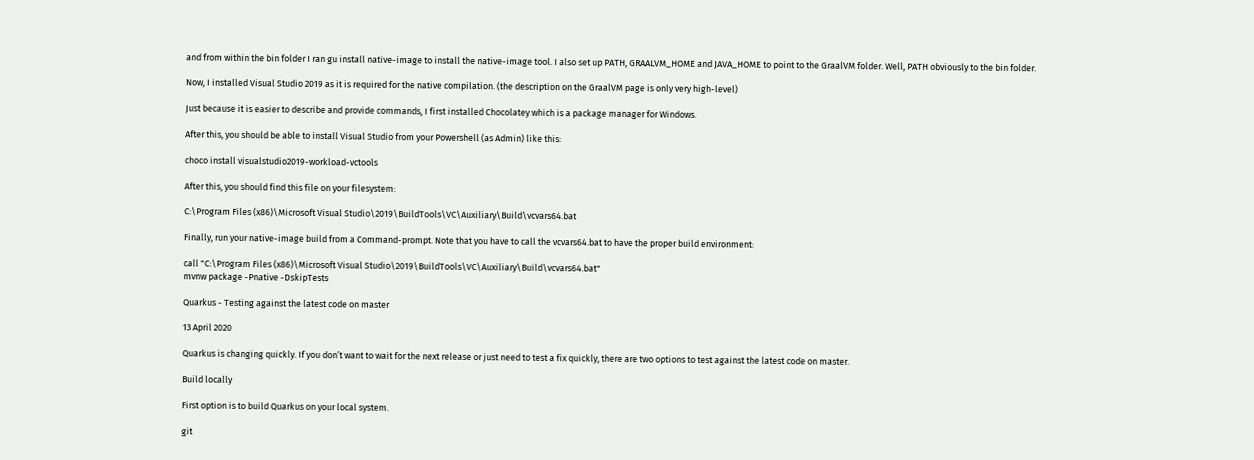and from within the bin folder I ran gu install native-image to install the native-image tool. I also set up PATH, GRAALVM_HOME and JAVA_HOME to point to the GraalVM folder. Well, PATH obviously to the bin folder.

Now, I installed Visual Studio 2019 as it is required for the native compilation. (the description on the GraalVM page is only very high-level)

Just because it is easier to describe and provide commands, I first installed Chocolatey which is a package manager for Windows.

After this, you should be able to install Visual Studio from your Powershell (as Admin) like this:

choco install visualstudio2019-workload-vctools

After this, you should find this file on your filesystem:

C:\Program Files (x86)\Microsoft Visual Studio\2019\BuildTools\VC\Auxiliary\Build\vcvars64.bat

Finally, run your native-image build from a Command-prompt. Note that you have to call the vcvars64.bat to have the proper build environment:

call "C:\Program Files (x86)\Microsoft Visual Studio\2019\BuildTools\VC\Auxiliary\Build\vcvars64.bat"
mvnw package -Pnative -DskipTests

Quarkus - Testing against the latest code on master

13 April 2020

Quarkus is changing quickly. If you don’t want to wait for the next release or just need to test a fix quickly, there are two options to test against the latest code on master.

Build locally

First option is to build Quarkus on your local system.

git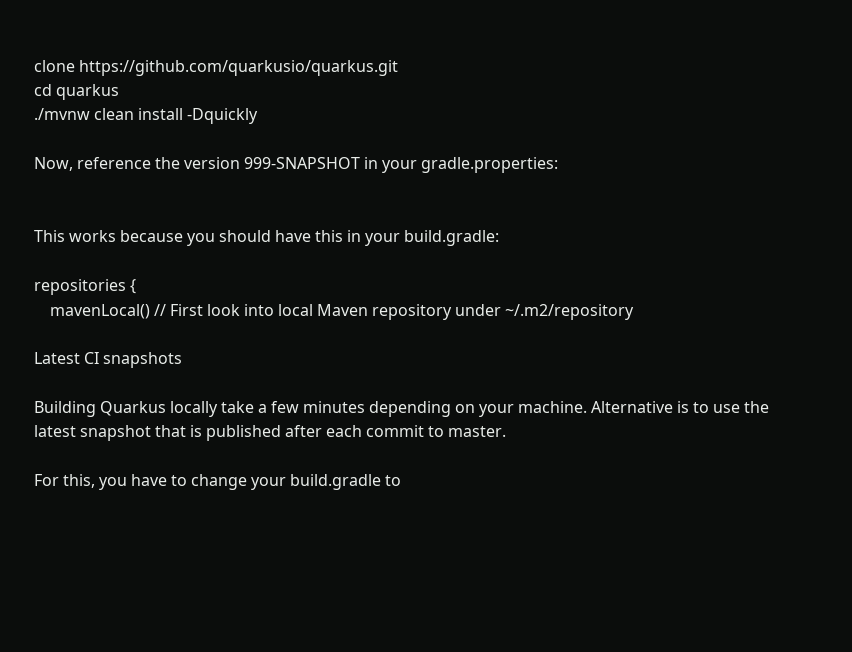clone https://github.com/quarkusio/quarkus.git
cd quarkus
./mvnw clean install -Dquickly

Now, reference the version 999-SNAPSHOT in your gradle.properties:


This works because you should have this in your build.gradle:

repositories {
    mavenLocal() // First look into local Maven repository under ~/.m2/repository

Latest CI snapshots

Building Quarkus locally take a few minutes depending on your machine. Alternative is to use the latest snapshot that is published after each commit to master.

For this, you have to change your build.gradle to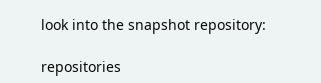look into the snapshot repository:

repositories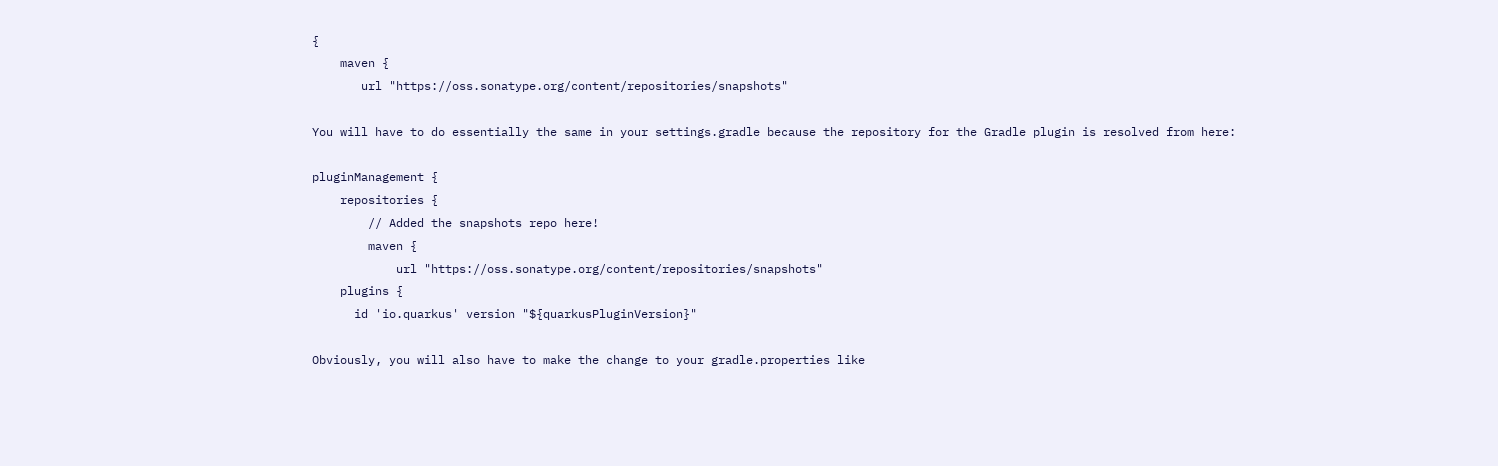{
    maven {
       url "https://oss.sonatype.org/content/repositories/snapshots"

You will have to do essentially the same in your settings.gradle because the repository for the Gradle plugin is resolved from here:

pluginManagement {
    repositories {
        // Added the snapshots repo here!
        maven {
            url "https://oss.sonatype.org/content/repositories/snapshots"
    plugins {
      id 'io.quarkus' version "${quarkusPluginVersion}"

Obviously, you will also have to make the change to your gradle.properties like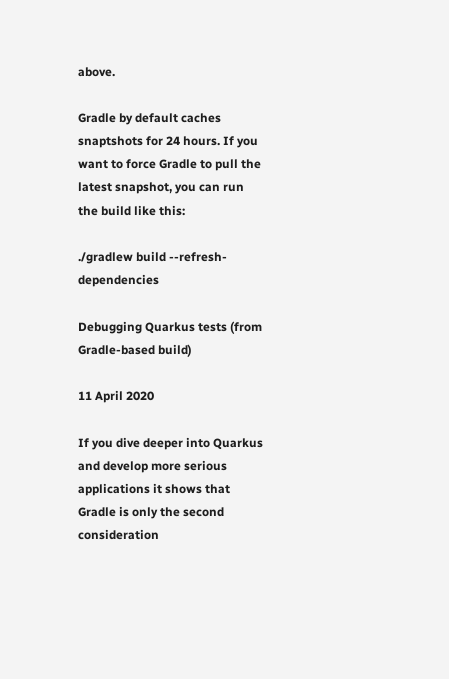above.

Gradle by default caches snaptshots for 24 hours. If you want to force Gradle to pull the latest snapshot, you can run the build like this:

./gradlew build --refresh-dependencies

Debugging Quarkus tests (from Gradle-based build)

11 April 2020

If you dive deeper into Quarkus and develop more serious applications it shows that Gradle is only the second consideration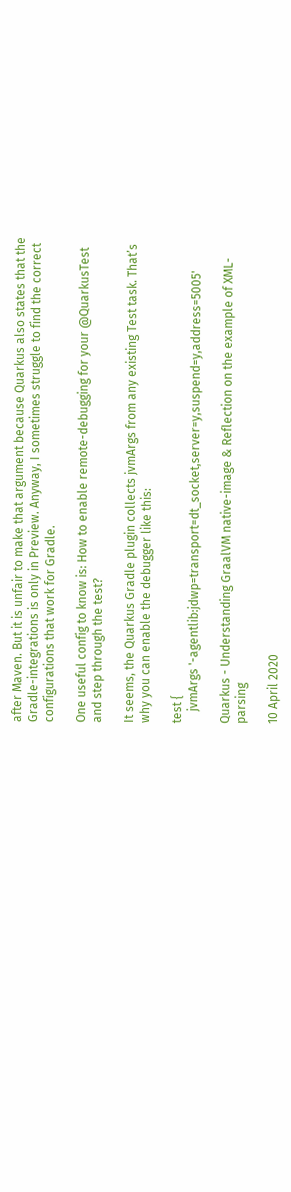after Maven. But it is unfair to make that argument because Quarkus also states that the Gradle-integrations is only in Preview. Anyway, I sometimes struggle to find the correct configurations that work for Gradle.

One useful config to know is: How to enable remote-debugging for your @QuarkusTest and step through the test?

It seems, the Quarkus Gradle plugin collects jvmArgs from any existing Test task. That’s why you can enable the debugger like this:

test {
    jvmArgs '-agentlib:jdwp=transport=dt_socket,server=y,suspend=y,address=5005'

Quarkus - Understanding GraalVM native-image & Reflection on the example of XML-parsing

10 April 2020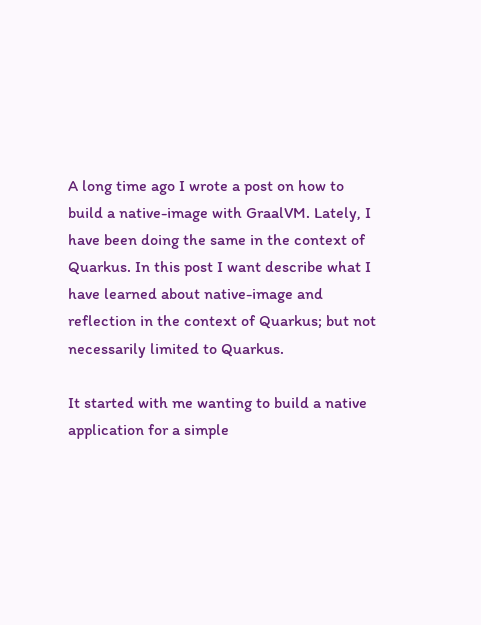A long time ago I wrote a post on how to build a native-image with GraalVM. Lately, I have been doing the same in the context of Quarkus. In this post I want describe what I have learned about native-image and reflection in the context of Quarkus; but not necessarily limited to Quarkus.

It started with me wanting to build a native application for a simple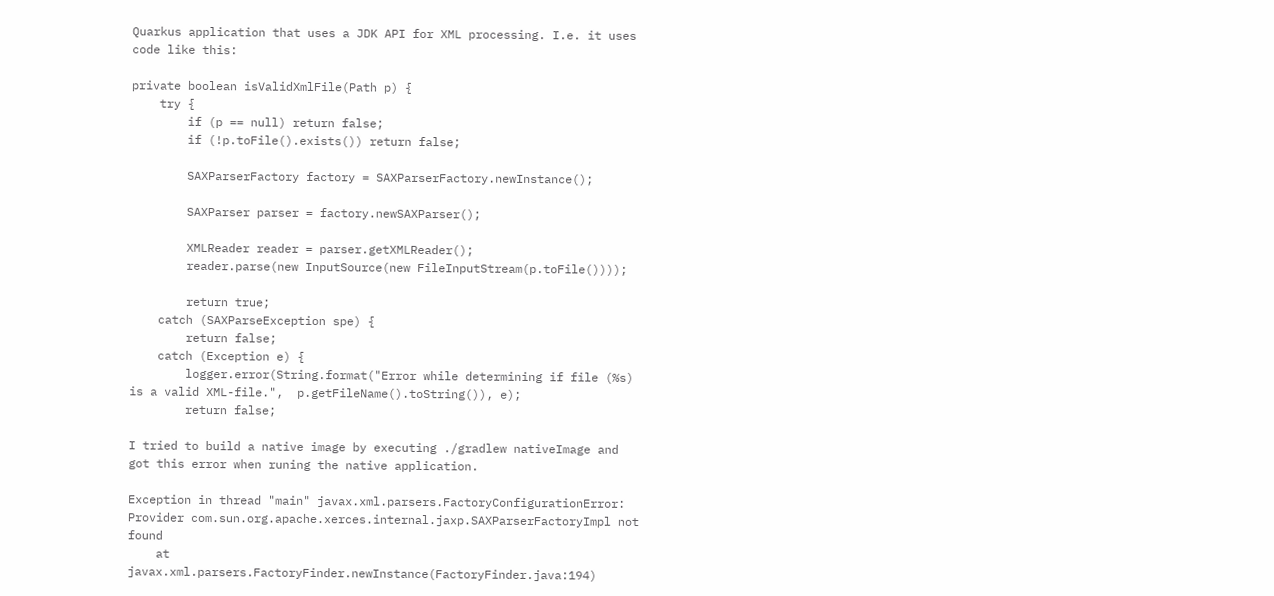Quarkus application that uses a JDK API for XML processing. I.e. it uses code like this:

private boolean isValidXmlFile(Path p) {
    try {
        if (p == null) return false;
        if (!p.toFile().exists()) return false;

        SAXParserFactory factory = SAXParserFactory.newInstance();

        SAXParser parser = factory.newSAXParser();

        XMLReader reader = parser.getXMLReader();
        reader.parse(new InputSource(new FileInputStream(p.toFile())));

        return true;
    catch (SAXParseException spe) {
        return false;
    catch (Exception e) {
        logger.error(String.format("Error while determining if file (%s) is a valid XML-file.",  p.getFileName().toString()), e);
        return false;

I tried to build a native image by executing ./gradlew nativeImage and got this error when runing the native application.

Exception in thread "main" javax.xml.parsers.FactoryConfigurationError: Provider com.sun.org.apache.xerces.internal.jaxp.SAXParserFactoryImpl not found
    at javax.xml.parsers.FactoryFinder.newInstance(FactoryFinder.java:194)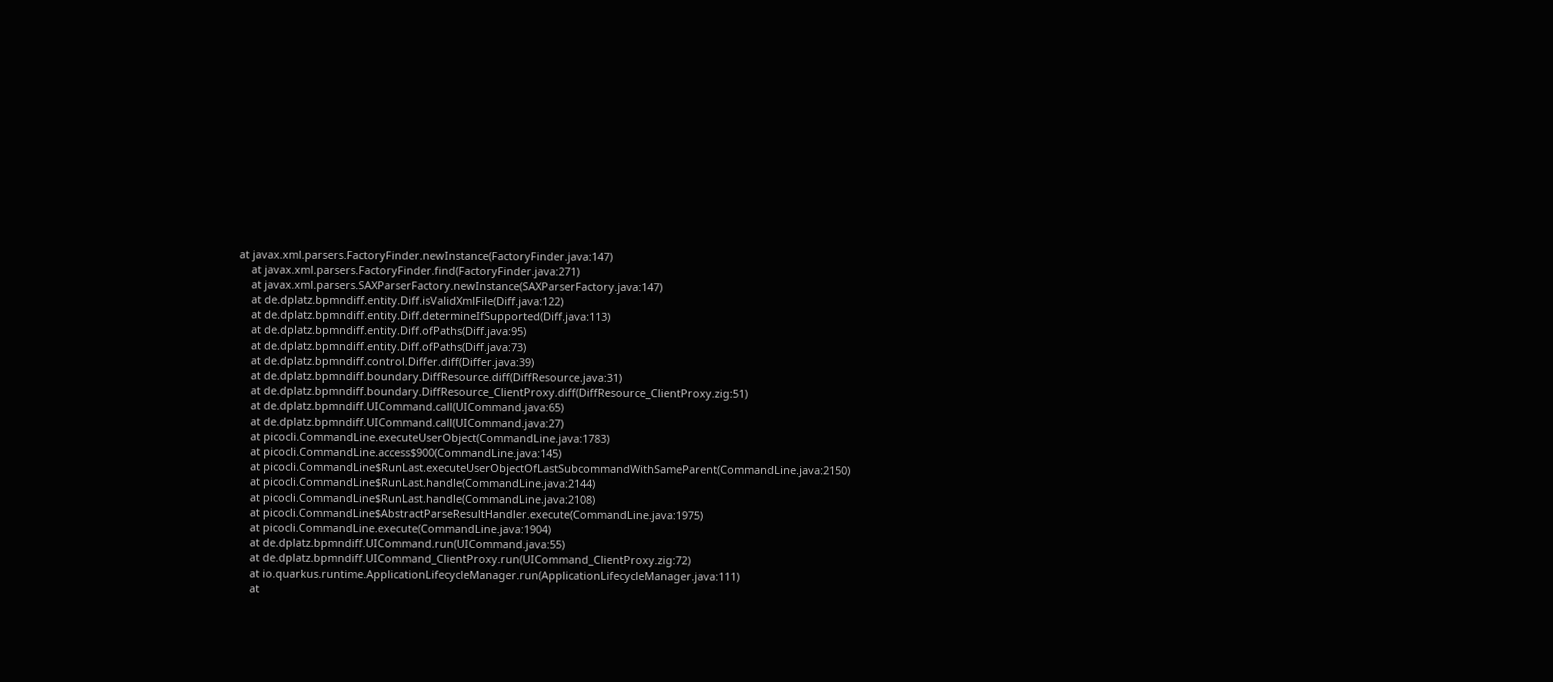at javax.xml.parsers.FactoryFinder.newInstance(FactoryFinder.java:147)
    at javax.xml.parsers.FactoryFinder.find(FactoryFinder.java:271)
    at javax.xml.parsers.SAXParserFactory.newInstance(SAXParserFactory.java:147)
    at de.dplatz.bpmndiff.entity.Diff.isValidXmlFile(Diff.java:122)
    at de.dplatz.bpmndiff.entity.Diff.determineIfSupported(Diff.java:113)
    at de.dplatz.bpmndiff.entity.Diff.ofPaths(Diff.java:95)
    at de.dplatz.bpmndiff.entity.Diff.ofPaths(Diff.java:73)
    at de.dplatz.bpmndiff.control.Differ.diff(Differ.java:39)
    at de.dplatz.bpmndiff.boundary.DiffResource.diff(DiffResource.java:31)
    at de.dplatz.bpmndiff.boundary.DiffResource_ClientProxy.diff(DiffResource_ClientProxy.zig:51)
    at de.dplatz.bpmndiff.UICommand.call(UICommand.java:65)
    at de.dplatz.bpmndiff.UICommand.call(UICommand.java:27)
    at picocli.CommandLine.executeUserObject(CommandLine.java:1783)
    at picocli.CommandLine.access$900(CommandLine.java:145)
    at picocli.CommandLine$RunLast.executeUserObjectOfLastSubcommandWithSameParent(CommandLine.java:2150)
    at picocli.CommandLine$RunLast.handle(CommandLine.java:2144)
    at picocli.CommandLine$RunLast.handle(CommandLine.java:2108)
    at picocli.CommandLine$AbstractParseResultHandler.execute(CommandLine.java:1975)
    at picocli.CommandLine.execute(CommandLine.java:1904)
    at de.dplatz.bpmndiff.UICommand.run(UICommand.java:55)
    at de.dplatz.bpmndiff.UICommand_ClientProxy.run(UICommand_ClientProxy.zig:72)
    at io.quarkus.runtime.ApplicationLifecycleManager.run(ApplicationLifecycleManager.java:111)
    at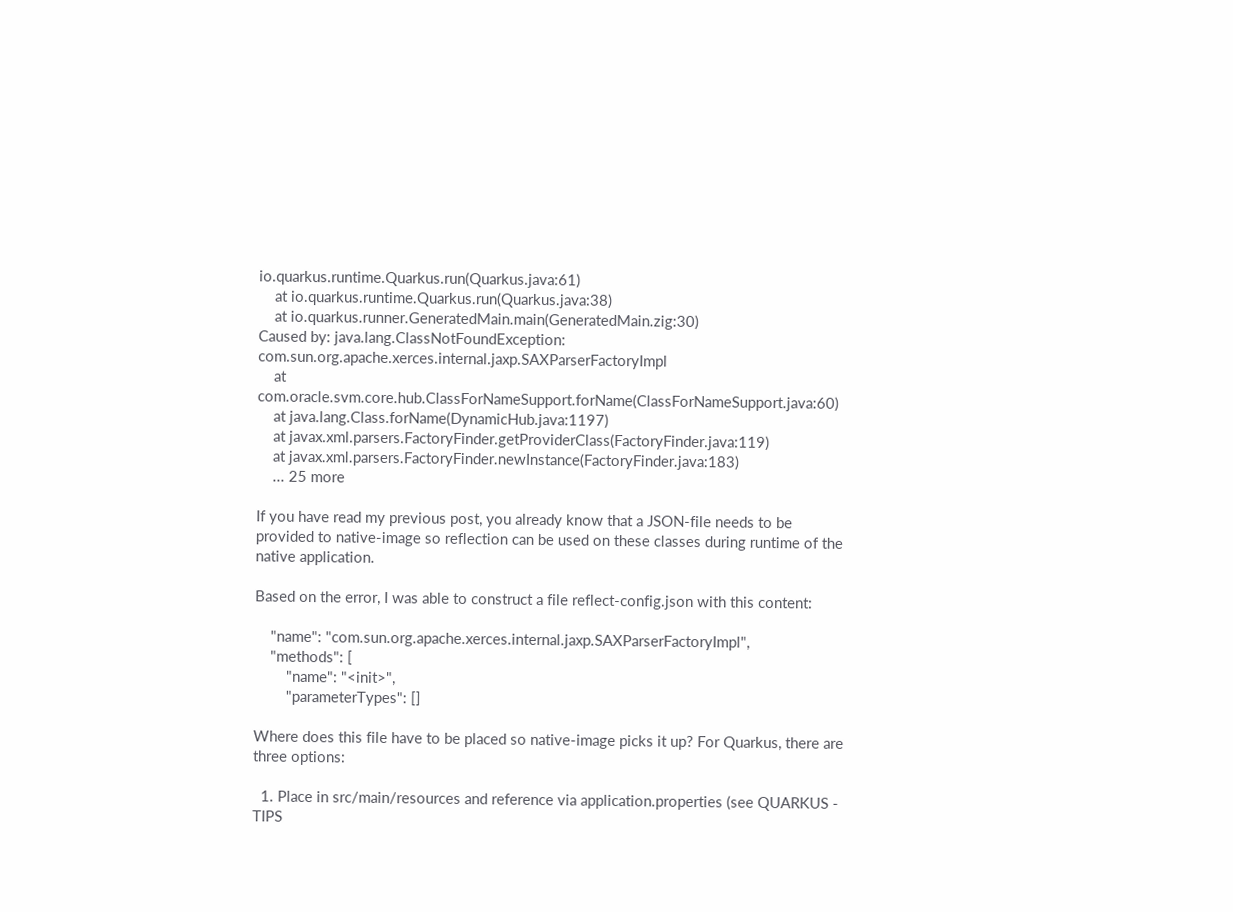io.quarkus.runtime.Quarkus.run(Quarkus.java:61)
    at io.quarkus.runtime.Quarkus.run(Quarkus.java:38)
    at io.quarkus.runner.GeneratedMain.main(GeneratedMain.zig:30)
Caused by: java.lang.ClassNotFoundException: com.sun.org.apache.xerces.internal.jaxp.SAXParserFactoryImpl
    at com.oracle.svm.core.hub.ClassForNameSupport.forName(ClassForNameSupport.java:60)
    at java.lang.Class.forName(DynamicHub.java:1197)
    at javax.xml.parsers.FactoryFinder.getProviderClass(FactoryFinder.java:119)
    at javax.xml.parsers.FactoryFinder.newInstance(FactoryFinder.java:183)
    ... 25 more

If you have read my previous post, you already know that a JSON-file needs to be provided to native-image so reflection can be used on these classes during runtime of the native application.

Based on the error, I was able to construct a file reflect-config.json with this content:

    "name": "com.sun.org.apache.xerces.internal.jaxp.SAXParserFactoryImpl",
    "methods": [
        "name": "<init>",
        "parameterTypes": []

Where does this file have to be placed so native-image picks it up? For Quarkus, there are three options:

  1. Place in src/main/resources and reference via application.properties (see QUARKUS - TIPS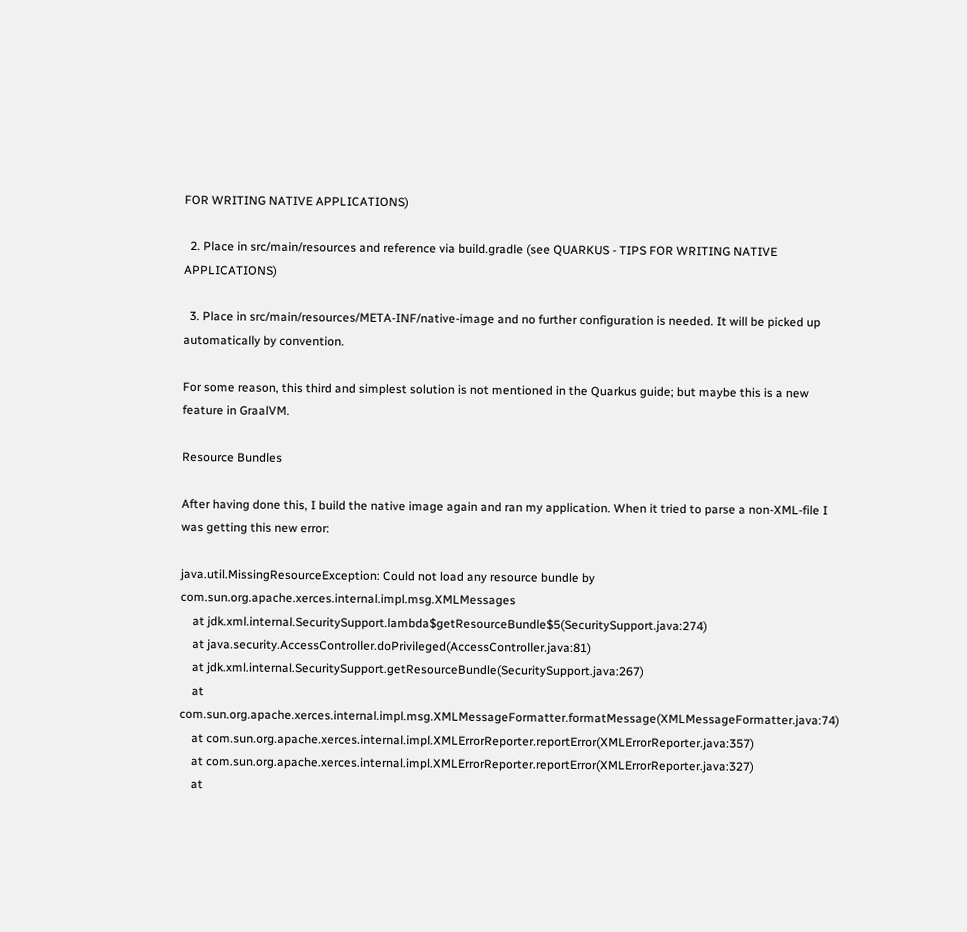FOR WRITING NATIVE APPLICATIONS)

  2. Place in src/main/resources and reference via build.gradle (see QUARKUS - TIPS FOR WRITING NATIVE APPLICATIONS)

  3. Place in src/main/resources/META-INF/native-image and no further configuration is needed. It will be picked up automatically by convention.

For some reason, this third and simplest solution is not mentioned in the Quarkus guide; but maybe this is a new feature in GraalVM.

Resource Bundles

After having done this, I build the native image again and ran my application. When it tried to parse a non-XML-file I was getting this new error:

java.util.MissingResourceException: Could not load any resource bundle by com.sun.org.apache.xerces.internal.impl.msg.XMLMessages
    at jdk.xml.internal.SecuritySupport.lambda$getResourceBundle$5(SecuritySupport.java:274)
    at java.security.AccessController.doPrivileged(AccessController.java:81)
    at jdk.xml.internal.SecuritySupport.getResourceBundle(SecuritySupport.java:267)
    at com.sun.org.apache.xerces.internal.impl.msg.XMLMessageFormatter.formatMessage(XMLMessageFormatter.java:74)
    at com.sun.org.apache.xerces.internal.impl.XMLErrorReporter.reportError(XMLErrorReporter.java:357)
    at com.sun.org.apache.xerces.internal.impl.XMLErrorReporter.reportError(XMLErrorReporter.java:327)
    at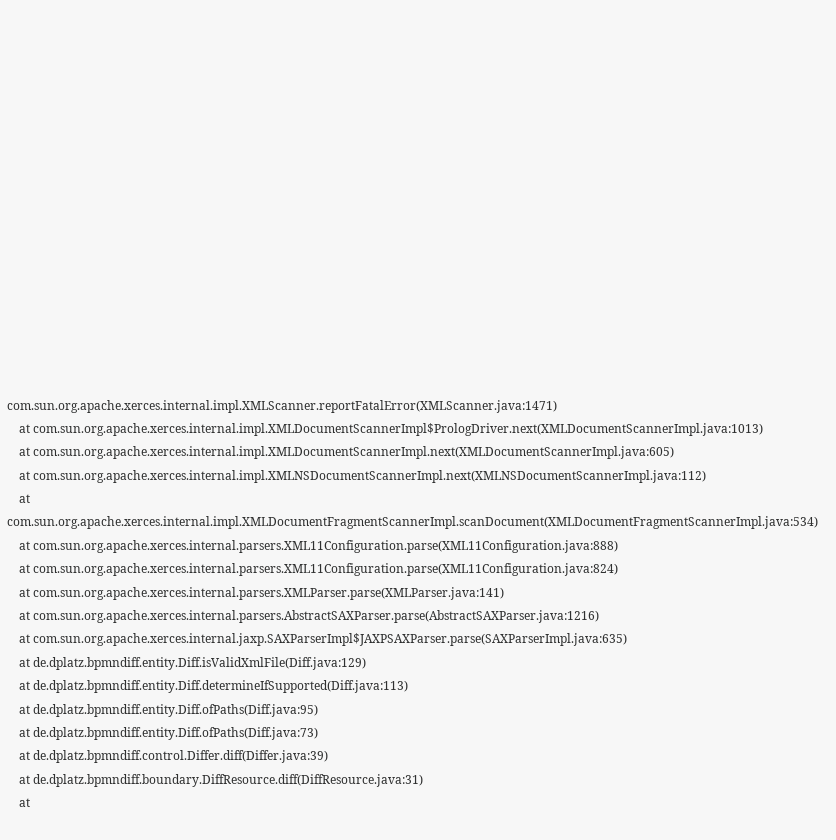com.sun.org.apache.xerces.internal.impl.XMLScanner.reportFatalError(XMLScanner.java:1471)
    at com.sun.org.apache.xerces.internal.impl.XMLDocumentScannerImpl$PrologDriver.next(XMLDocumentScannerImpl.java:1013)
    at com.sun.org.apache.xerces.internal.impl.XMLDocumentScannerImpl.next(XMLDocumentScannerImpl.java:605)
    at com.sun.org.apache.xerces.internal.impl.XMLNSDocumentScannerImpl.next(XMLNSDocumentScannerImpl.java:112)
    at com.sun.org.apache.xerces.internal.impl.XMLDocumentFragmentScannerImpl.scanDocument(XMLDocumentFragmentScannerImpl.java:534)
    at com.sun.org.apache.xerces.internal.parsers.XML11Configuration.parse(XML11Configuration.java:888)
    at com.sun.org.apache.xerces.internal.parsers.XML11Configuration.parse(XML11Configuration.java:824)
    at com.sun.org.apache.xerces.internal.parsers.XMLParser.parse(XMLParser.java:141)
    at com.sun.org.apache.xerces.internal.parsers.AbstractSAXParser.parse(AbstractSAXParser.java:1216)
    at com.sun.org.apache.xerces.internal.jaxp.SAXParserImpl$JAXPSAXParser.parse(SAXParserImpl.java:635)
    at de.dplatz.bpmndiff.entity.Diff.isValidXmlFile(Diff.java:129)
    at de.dplatz.bpmndiff.entity.Diff.determineIfSupported(Diff.java:113)
    at de.dplatz.bpmndiff.entity.Diff.ofPaths(Diff.java:95)
    at de.dplatz.bpmndiff.entity.Diff.ofPaths(Diff.java:73)
    at de.dplatz.bpmndiff.control.Differ.diff(Differ.java:39)
    at de.dplatz.bpmndiff.boundary.DiffResource.diff(DiffResource.java:31)
    at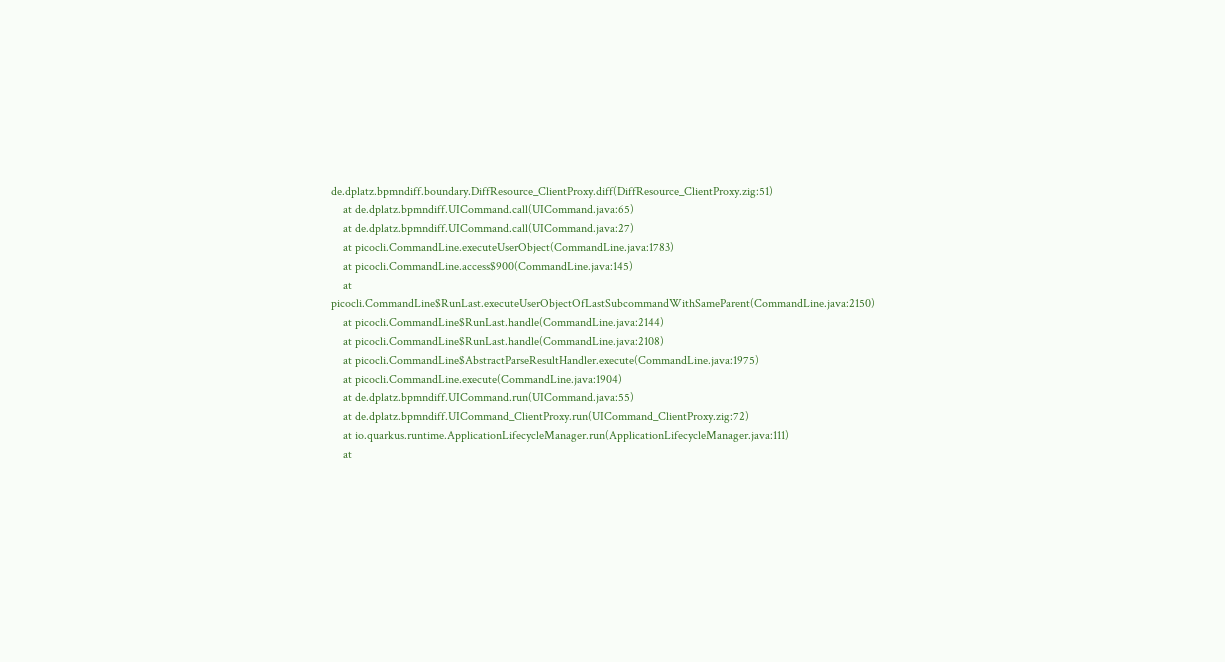de.dplatz.bpmndiff.boundary.DiffResource_ClientProxy.diff(DiffResource_ClientProxy.zig:51)
    at de.dplatz.bpmndiff.UICommand.call(UICommand.java:65)
    at de.dplatz.bpmndiff.UICommand.call(UICommand.java:27)
    at picocli.CommandLine.executeUserObject(CommandLine.java:1783)
    at picocli.CommandLine.access$900(CommandLine.java:145)
    at picocli.CommandLine$RunLast.executeUserObjectOfLastSubcommandWithSameParent(CommandLine.java:2150)
    at picocli.CommandLine$RunLast.handle(CommandLine.java:2144)
    at picocli.CommandLine$RunLast.handle(CommandLine.java:2108)
    at picocli.CommandLine$AbstractParseResultHandler.execute(CommandLine.java:1975)
    at picocli.CommandLine.execute(CommandLine.java:1904)
    at de.dplatz.bpmndiff.UICommand.run(UICommand.java:55)
    at de.dplatz.bpmndiff.UICommand_ClientProxy.run(UICommand_ClientProxy.zig:72)
    at io.quarkus.runtime.ApplicationLifecycleManager.run(ApplicationLifecycleManager.java:111)
    at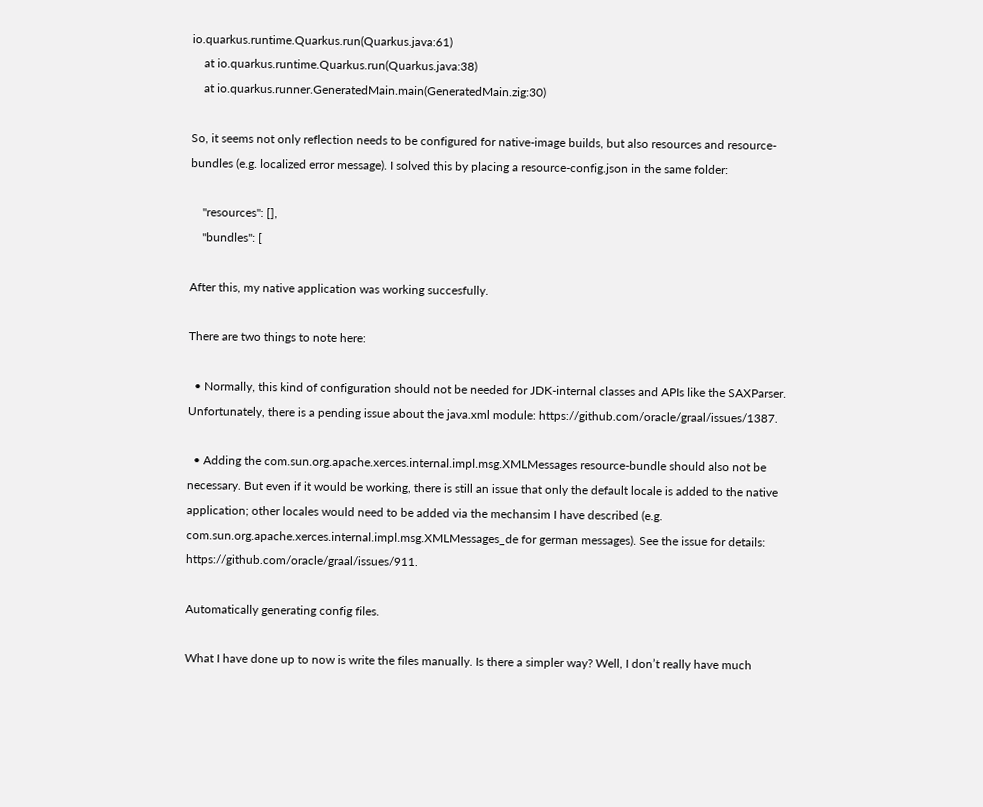io.quarkus.runtime.Quarkus.run(Quarkus.java:61)
    at io.quarkus.runtime.Quarkus.run(Quarkus.java:38)
    at io.quarkus.runner.GeneratedMain.main(GeneratedMain.zig:30)

So, it seems not only reflection needs to be configured for native-image builds, but also resources and resource-bundles (e.g. localized error message). I solved this by placing a resource-config.json in the same folder:

    "resources": [],
    "bundles": [

After this, my native application was working succesfully.

There are two things to note here:

  • Normally, this kind of configuration should not be needed for JDK-internal classes and APIs like the SAXParser. Unfortunately, there is a pending issue about the java.xml module: https://github.com/oracle/graal/issues/1387.

  • Adding the com.sun.org.apache.xerces.internal.impl.msg.XMLMessages resource-bundle should also not be necessary. But even if it would be working, there is still an issue that only the default locale is added to the native application; other locales would need to be added via the mechansim I have described (e.g. com.sun.org.apache.xerces.internal.impl.msg.XMLMessages_de for german messages). See the issue for details: https://github.com/oracle/graal/issues/911.

Automatically generating config files.

What I have done up to now is write the files manually. Is there a simpler way? Well, I don’t really have much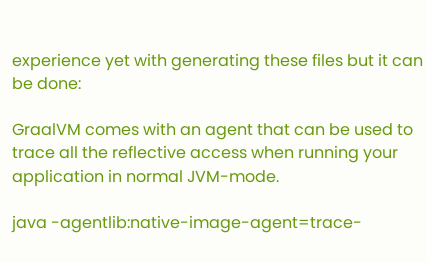experience yet with generating these files but it can be done:

GraalVM comes with an agent that can be used to trace all the reflective access when running your application in normal JVM-mode.

java -agentlib:native-image-agent=trace-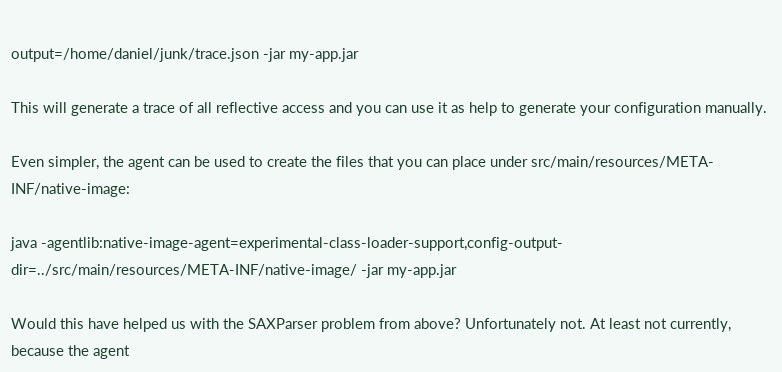output=/home/daniel/junk/trace.json -jar my-app.jar

This will generate a trace of all reflective access and you can use it as help to generate your configuration manually.

Even simpler, the agent can be used to create the files that you can place under src/main/resources/META-INF/native-image:

java -agentlib:native-image-agent=experimental-class-loader-support,config-output-dir=../src/main/resources/META-INF/native-image/ -jar my-app.jar

Would this have helped us with the SAXParser problem from above? Unfortunately not. At least not currently, because the agent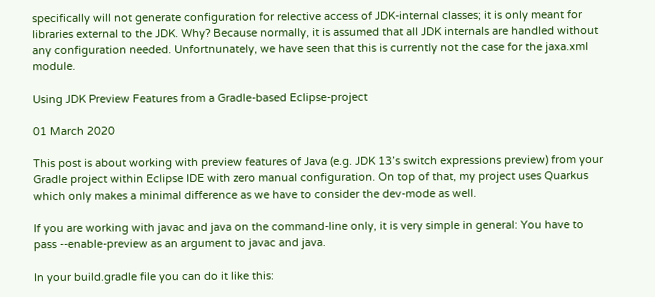specifically will not generate configuration for relective access of JDK-internal classes; it is only meant for libraries external to the JDK. Why? Because normally, it is assumed that all JDK internals are handled without any configuration needed. Unfortnunately, we have seen that this is currently not the case for the jaxa.xml module.

Using JDK Preview Features from a Gradle-based Eclipse-project

01 March 2020

This post is about working with preview features of Java (e.g. JDK 13’s switch expressions preview) from your Gradle project within Eclipse IDE with zero manual configuration. On top of that, my project uses Quarkus which only makes a minimal difference as we have to consider the dev-mode as well.

If you are working with javac and java on the command-line only, it is very simple in general: You have to pass --enable-preview as an argument to javac and java.

In your build.gradle file you can do it like this: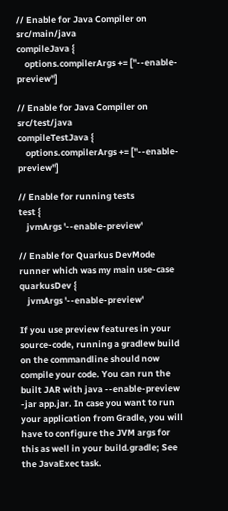// Enable for Java Compiler on src/main/java
compileJava {
    options.compilerArgs += ["--enable-preview"]

// Enable for Java Compiler on src/test/java
compileTestJava {
    options.compilerArgs += ["--enable-preview"]

// Enable for running tests
test {
    jvmArgs '--enable-preview'

// Enable for Quarkus DevMode runner which was my main use-case
quarkusDev {
    jvmArgs '--enable-preview'

If you use preview features in your source-code, running a gradlew build on the commandline should now compile your code. You can run the built JAR with java --enable-preview -jar app.jar. In case you want to run your application from Gradle, you will have to configure the JVM args for this as well in your build.gradle; See the JavaExec task.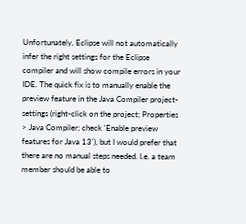Unfortunately, Eclipse will not automatically infer the right settings for the Eclipse compiler and will show compile errors in your IDE. The quick fix is to manually enable the preview feature in the Java Compiler project-settings (right-click on the project; Properties > Java Compiler; check 'Enable preview features for Java 13'), but I would prefer that there are no manual steps needed. I.e. a team member should be able to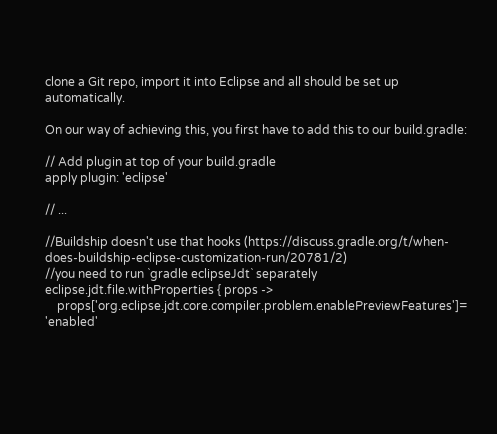clone a Git repo, import it into Eclipse and all should be set up automatically.

On our way of achieving this, you first have to add this to our build.gradle:

// Add plugin at top of your build.gradle
apply plugin: 'eclipse'

// ...

//Buildship doesn't use that hooks (https://discuss.gradle.org/t/when-does-buildship-eclipse-customization-run/20781/2)
//you need to run `gradle eclipseJdt` separately
eclipse.jdt.file.withProperties { props ->
    props['org.eclipse.jdt.core.compiler.problem.enablePreviewFeatures']= 'enabled'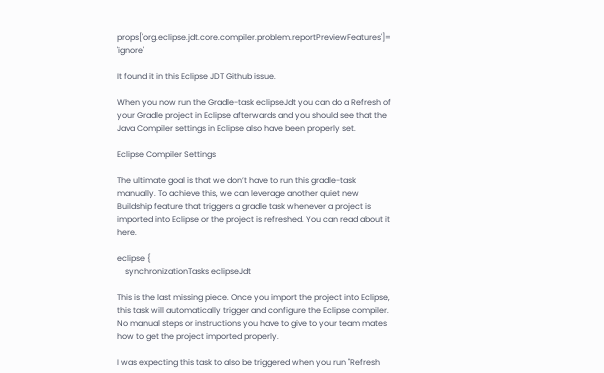props['org.eclipse.jdt.core.compiler.problem.reportPreviewFeatures']= 'ignore'

It found it in this Eclipse JDT Github issue.

When you now run the Gradle-task eclipseJdt you can do a Refresh of your Gradle project in Eclipse afterwards and you should see that the Java Compiler settings in Eclipse also have been properly set.

Eclipse Compiler Settings

The ultimate goal is that we don’t have to run this gradle-task manually. To achieve this, we can leverage another quiet new Buildship feature that triggers a gradle task whenever a project is imported into Eclipse or the project is refreshed. You can read about it here.

eclipse {
    synchronizationTasks eclipseJdt

This is the last missing piece. Once you import the project into Eclipse, this task will automatically trigger and configure the Eclipse compiler. No manual steps or instructions you have to give to your team mates how to get the project imported properly.

I was expecting this task to also be triggered when you run "Refresh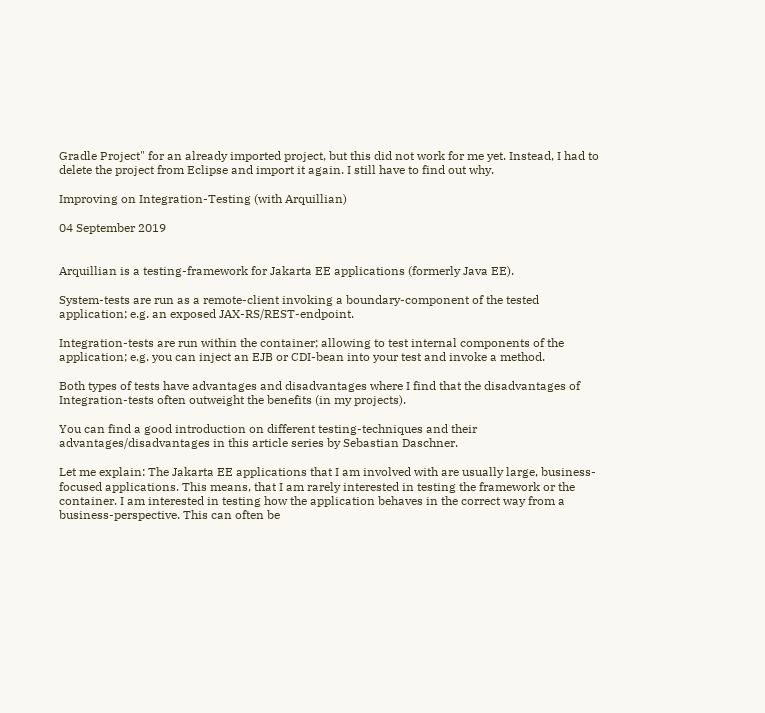Gradle Project" for an already imported project, but this did not work for me yet. Instead, I had to delete the project from Eclipse and import it again. I still have to find out why.

Improving on Integration-Testing (with Arquillian)

04 September 2019


Arquillian is a testing-framework for Jakarta EE applications (formerly Java EE).

System-tests are run as a remote-client invoking a boundary-component of the tested application; e.g. an exposed JAX-RS/REST-endpoint.

Integration-tests are run within the container; allowing to test internal components of the application; e.g. you can inject an EJB or CDI-bean into your test and invoke a method.

Both types of tests have advantages and disadvantages where I find that the disadvantages of Integration-tests often outweight the benefits (in my projects).

You can find a good introduction on different testing-techniques and their advantages/disadvantages in this article series by Sebastian Daschner.

Let me explain: The Jakarta EE applications that I am involved with are usually large, business-focused applications. This means, that I am rarely interested in testing the framework or the container. I am interested in testing how the application behaves in the correct way from a business-perspective. This can often be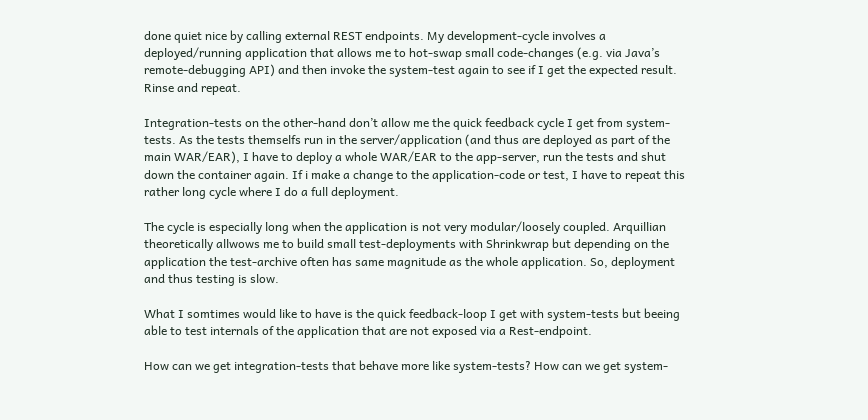done quiet nice by calling external REST endpoints. My development-cycle involves a deployed/running application that allows me to hot-swap small code-changes (e.g. via Java’s remote-debugging API) and then invoke the system-test again to see if I get the expected result. Rinse and repeat.

Integration-tests on the other-hand don’t allow me the quick feedback cycle I get from system-tests. As the tests themselfs run in the server/application (and thus are deployed as part of the main WAR/EAR), I have to deploy a whole WAR/EAR to the app-server, run the tests and shut down the container again. If i make a change to the application-code or test, I have to repeat this rather long cycle where I do a full deployment.

The cycle is especially long when the application is not very modular/loosely coupled. Arquillian theoretically allwows me to build small test-deployments with Shrinkwrap but depending on the application the test-archive often has same magnitude as the whole application. So, deployment and thus testing is slow.

What I somtimes would like to have is the quick feedback-loop I get with system-tests but beeing able to test internals of the application that are not exposed via a Rest-endpoint.

How can we get integration-tests that behave more like system-tests? How can we get system-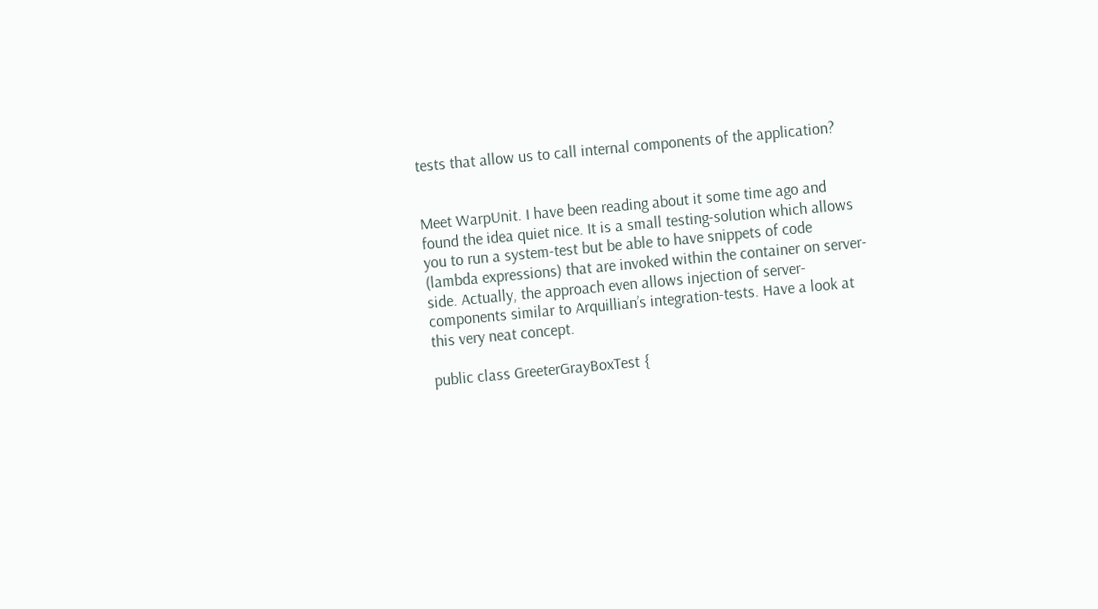tests that allow us to call internal components of the application?


Meet WarpUnit. I have been reading about it some time ago and found the idea quiet nice. It is a small testing-solution which allows you to run a system-test but be able to have snippets of code (lambda expressions) that are invoked within the container on server-side. Actually, the approach even allows injection of server-components similar to Arquillian’s integration-tests. Have a look at this very neat concept.

public class GreeterGrayBoxTest {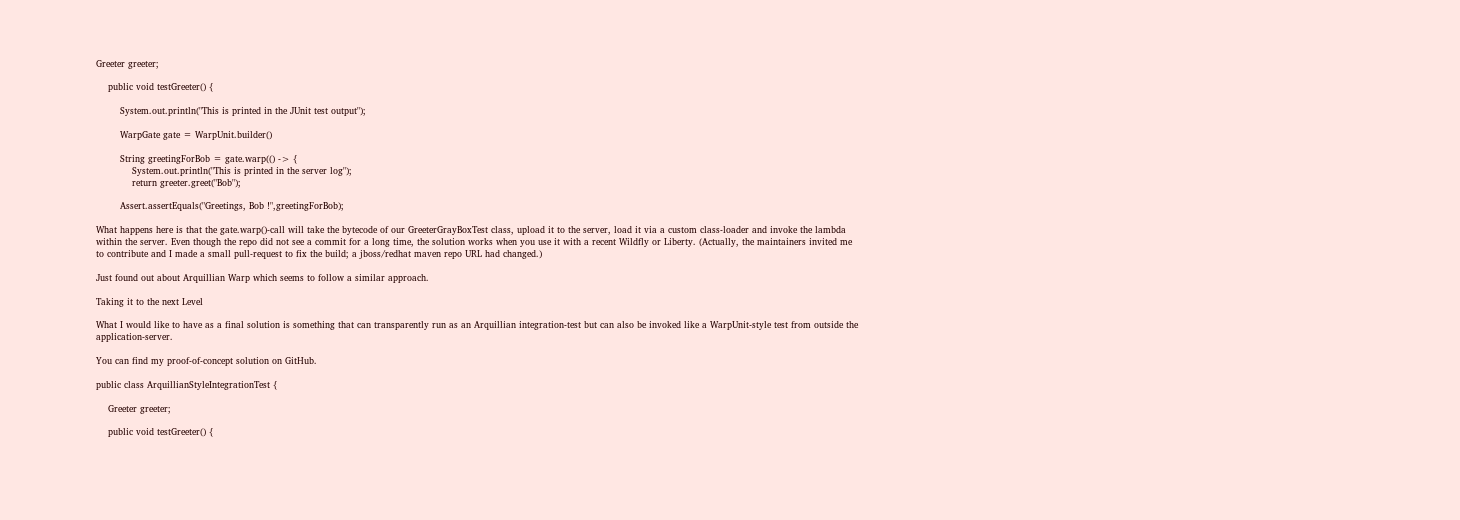Greeter greeter;

    public void testGreeter() {

        System.out.println("This is printed in the JUnit test output");

        WarpGate gate = WarpUnit.builder()

        String greetingForBob = gate.warp(() -> {
            System.out.println("This is printed in the server log");
            return greeter.greet("Bob");

        Assert.assertEquals("Greetings, Bob !",greetingForBob);

What happens here is that the gate.warp()-call will take the bytecode of our GreeterGrayBoxTest class, upload it to the server, load it via a custom class-loader and invoke the lambda within the server. Even though the repo did not see a commit for a long time, the solution works when you use it with a recent Wildfly or Liberty. (Actually, the maintainers invited me to contribute and I made a small pull-request to fix the build; a jboss/redhat maven repo URL had changed.)

Just found out about Arquillian Warp which seems to follow a similar approach.

Taking it to the next Level

What I would like to have as a final solution is something that can transparently run as an Arquillian integration-test but can also be invoked like a WarpUnit-style test from outside the application-server.

You can find my proof-of-concept solution on GitHub.

public class ArquillianStyleIntegrationTest {

    Greeter greeter;

    public void testGreeter() {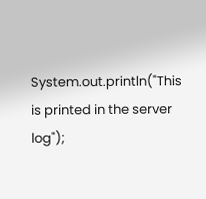System.out.println("This is printed in the server log");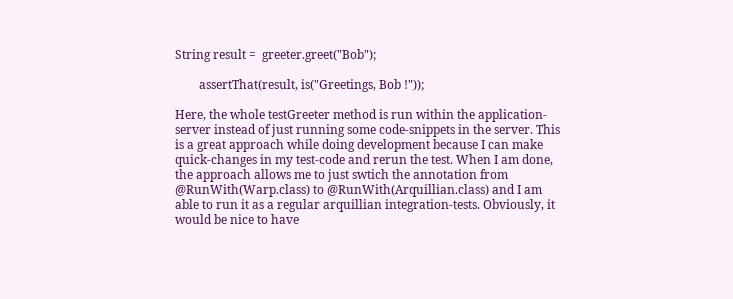String result =  greeter.greet("Bob");

        assertThat(result, is("Greetings, Bob !"));

Here, the whole testGreeter method is run within the application-server instead of just running some code-snippets in the server. This is a great approach while doing development because I can make quick-changes in my test-code and rerun the test. When I am done, the approach allows me to just swtich the annotation from @RunWith(Warp.class) to @RunWith(Arquillian.class) and I am able to run it as a regular arquillian integration-tests. Obviously, it would be nice to have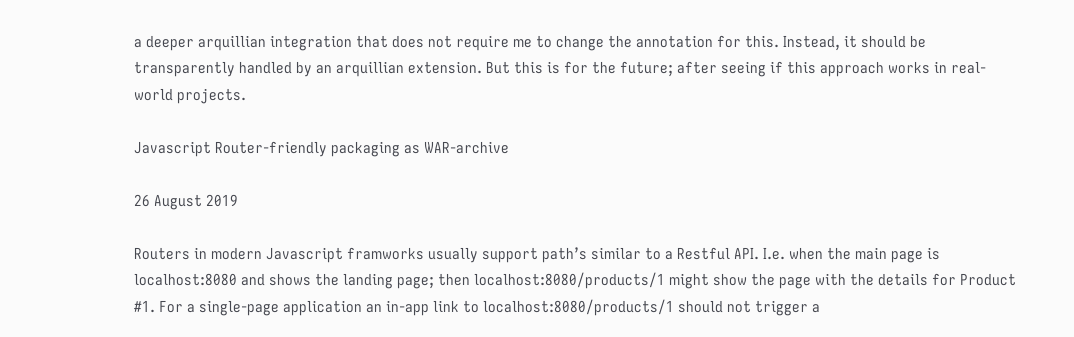a deeper arquillian integration that does not require me to change the annotation for this. Instead, it should be transparently handled by an arquillian extension. But this is for the future; after seeing if this approach works in real-world projects.

Javascript Router-friendly packaging as WAR-archive

26 August 2019

Routers in modern Javascript framworks usually support path’s similar to a Restful API. I.e. when the main page is localhost:8080 and shows the landing page; then localhost:8080/products/1 might show the page with the details for Product #1. For a single-page application an in-app link to localhost:8080/products/1 should not trigger a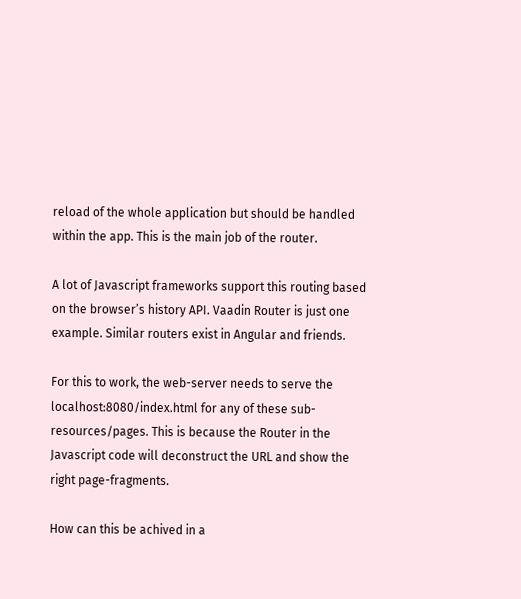reload of the whole application but should be handled within the app. This is the main job of the router.

A lot of Javascript frameworks support this routing based on the browser’s history API. Vaadin Router is just one example. Similar routers exist in Angular and friends.

For this to work, the web-server needs to serve the localhost:8080/index.html for any of these sub-resources/pages. This is because the Router in the Javascript code will deconstruct the URL and show the right page-fragments.

How can this be achived in a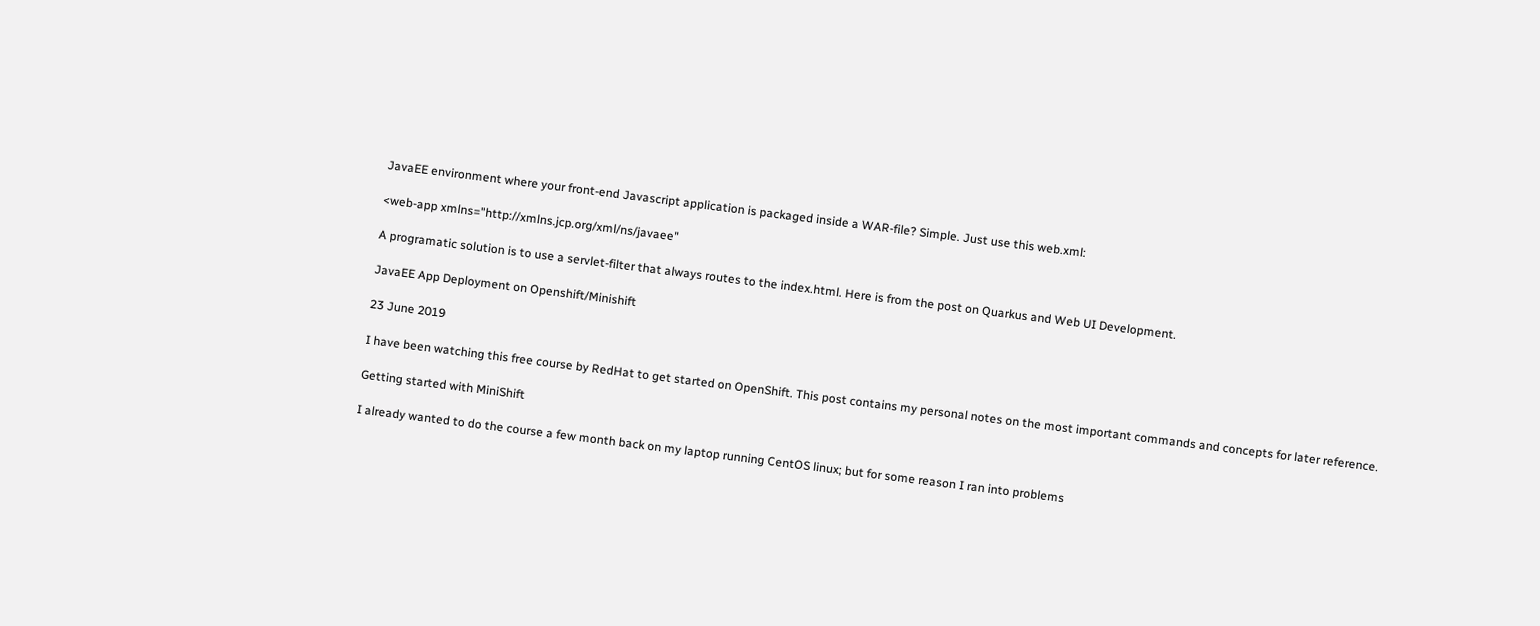JavaEE environment where your front-end Javascript application is packaged inside a WAR-file? Simple. Just use this web.xml:

<web-app xmlns="http://xmlns.jcp.org/xml/ns/javaee"

A programatic solution is to use a servlet-filter that always routes to the index.html. Here is from the post on Quarkus and Web UI Development.

JavaEE App Deployment on Openshift/Minishift

23 June 2019

I have been watching this free course by RedHat to get started on OpenShift. This post contains my personal notes on the most important commands and concepts for later reference.

Getting started with MiniShift

I already wanted to do the course a few month back on my laptop running CentOS linux; but for some reason I ran into problems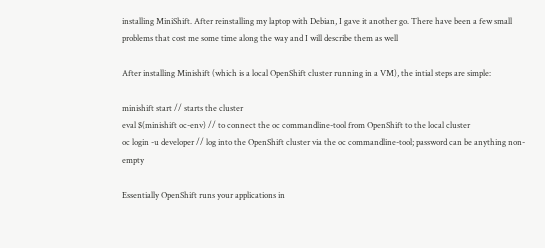installing MiniShift. After reinstalling my laptop with Debian, I gave it another go. There have been a few small problems that cost me some time along the way and I will describe them as well

After installing Minishift (which is a local OpenShift cluster running in a VM), the intial steps are simple:

minishift start // starts the cluster
eval $(minishift oc-env) // to connect the oc commandline-tool from OpenShift to the local cluster
oc login -u developer // log into the OpenShift cluster via the oc commandline-tool; password can be anything non-empty

Essentially OpenShift runs your applications in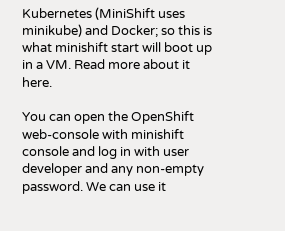Kubernetes (MiniShift uses minikube) and Docker; so this is what minishift start will boot up in a VM. Read more about it here.

You can open the OpenShift web-console with minishift console and log in with user developer and any non-empty password. We can use it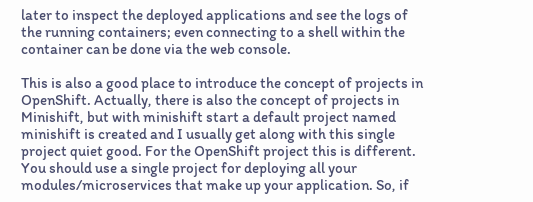later to inspect the deployed applications and see the logs of the running containers; even connecting to a shell within the container can be done via the web console.

This is also a good place to introduce the concept of projects in OpenShift. Actually, there is also the concept of projects in Minishift, but with minishift start a default project named minishift is created and I usually get along with this single project quiet good. For the OpenShift project this is different. You should use a single project for deploying all your modules/microservices that make up your application. So, if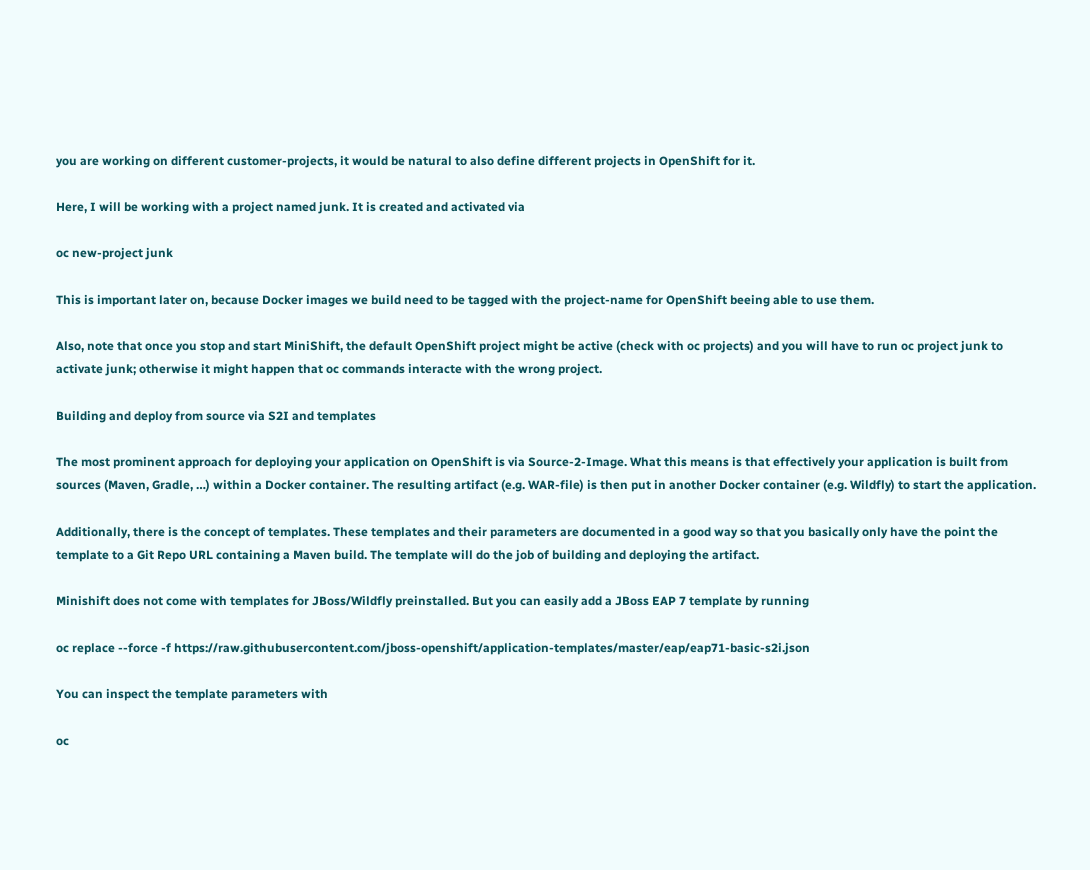you are working on different customer-projects, it would be natural to also define different projects in OpenShift for it.

Here, I will be working with a project named junk. It is created and activated via

oc new-project junk

This is important later on, because Docker images we build need to be tagged with the project-name for OpenShift beeing able to use them.

Also, note that once you stop and start MiniShift, the default OpenShift project might be active (check with oc projects) and you will have to run oc project junk to activate junk; otherwise it might happen that oc commands interacte with the wrong project.

Building and deploy from source via S2I and templates

The most prominent approach for deploying your application on OpenShift is via Source-2-Image. What this means is that effectively your application is built from sources (Maven, Gradle, …) within a Docker container. The resulting artifact (e.g. WAR-file) is then put in another Docker container (e.g. Wildfly) to start the application.

Additionally, there is the concept of templates. These templates and their parameters are documented in a good way so that you basically only have the point the template to a Git Repo URL containing a Maven build. The template will do the job of building and deploying the artifact.

Minishift does not come with templates for JBoss/Wildfly preinstalled. But you can easily add a JBoss EAP 7 template by running

oc replace --force -f https://raw.githubusercontent.com/jboss-openshift/application-templates/master/eap/eap71-basic-s2i.json

You can inspect the template parameters with

oc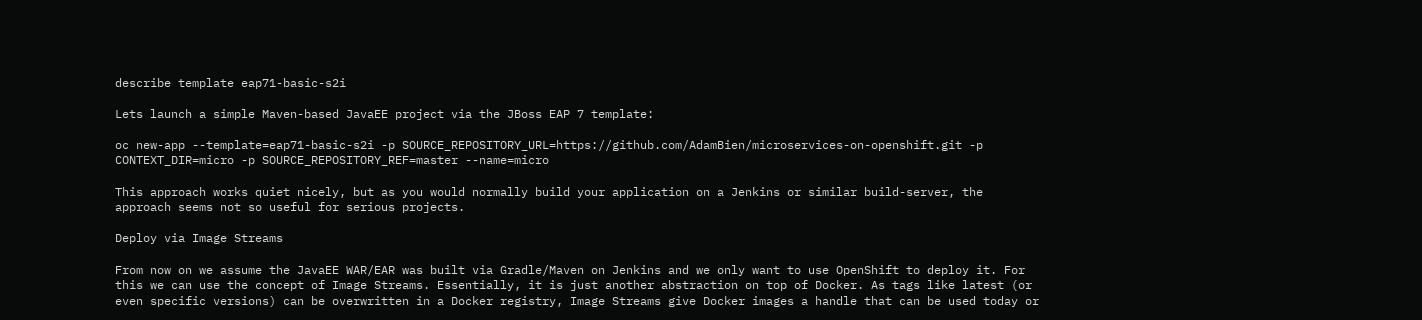describe template eap71-basic-s2i

Lets launch a simple Maven-based JavaEE project via the JBoss EAP 7 template:

oc new-app --template=eap71-basic-s2i -p SOURCE_REPOSITORY_URL=https://github.com/AdamBien/microservices-on-openshift.git -p CONTEXT_DIR=micro -p SOURCE_REPOSITORY_REF=master --name=micro

This approach works quiet nicely, but as you would normally build your application on a Jenkins or similar build-server, the approach seems not so useful for serious projects.

Deploy via Image Streams

From now on we assume the JavaEE WAR/EAR was built via Gradle/Maven on Jenkins and we only want to use OpenShift to deploy it. For this we can use the concept of Image Streams. Essentially, it is just another abstraction on top of Docker. As tags like latest (or even specific versions) can be overwritten in a Docker registry, Image Streams give Docker images a handle that can be used today or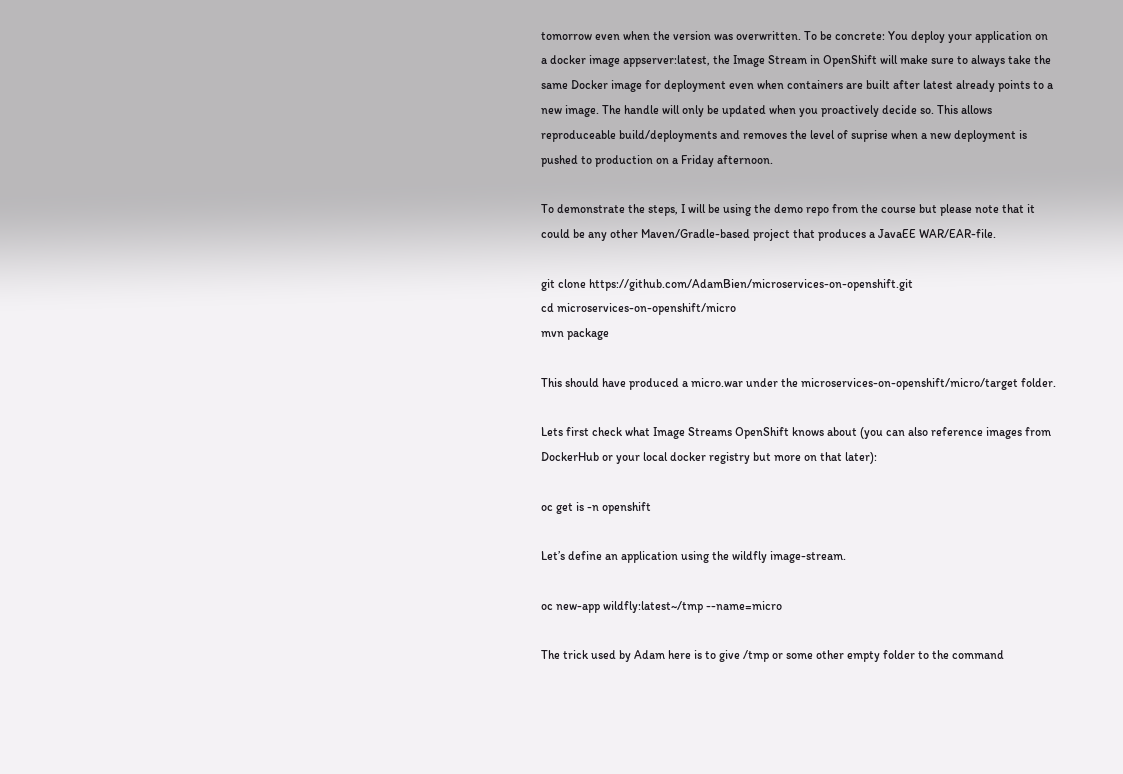tomorrow even when the version was overwritten. To be concrete: You deploy your application on a docker image appserver:latest, the Image Stream in OpenShift will make sure to always take the same Docker image for deployment even when containers are built after latest already points to a new image. The handle will only be updated when you proactively decide so. This allows reproduceable build/deployments and removes the level of suprise when a new deployment is pushed to production on a Friday afternoon.

To demonstrate the steps, I will be using the demo repo from the course but please note that it could be any other Maven/Gradle-based project that produces a JavaEE WAR/EAR-file.

git clone https://github.com/AdamBien/microservices-on-openshift.git
cd microservices-on-openshift/micro
mvn package

This should have produced a micro.war under the microservices-on-openshift/micro/target folder.

Lets first check what Image Streams OpenShift knows about (you can also reference images from DockerHub or your local docker registry but more on that later):

oc get is -n openshift

Let’s define an application using the wildfly image-stream.

oc new-app wildfly:latest~/tmp --name=micro

The trick used by Adam here is to give /tmp or some other empty folder to the command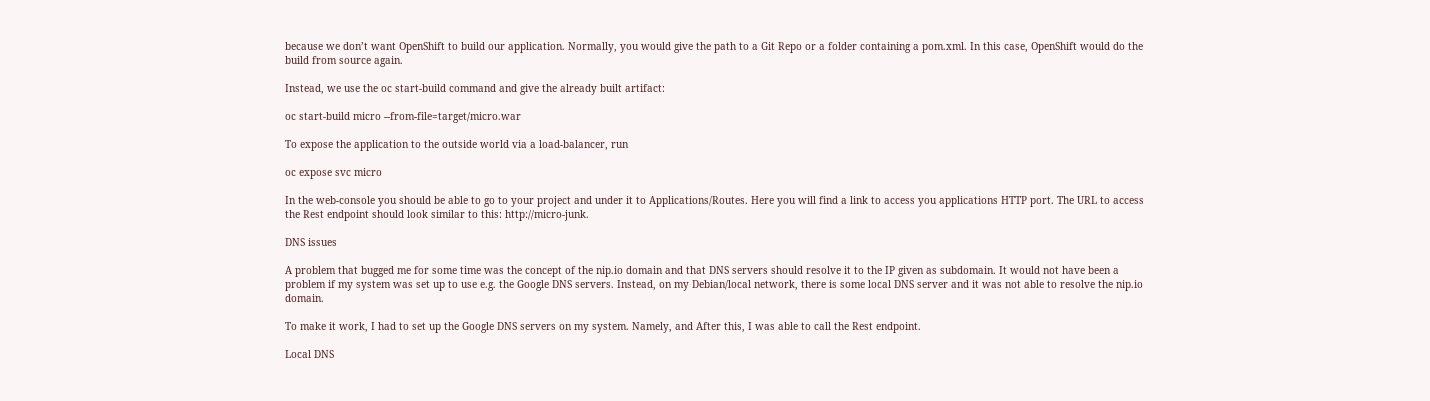because we don’t want OpenShift to build our application. Normally, you would give the path to a Git Repo or a folder containing a pom.xml. In this case, OpenShift would do the build from source again.

Instead, we use the oc start-build command and give the already built artifact:

oc start-build micro --from-file=target/micro.war

To expose the application to the outside world via a load-balancer, run

oc expose svc micro

In the web-console you should be able to go to your project and under it to Applications/Routes. Here you will find a link to access you applications HTTP port. The URL to access the Rest endpoint should look similar to this: http://micro-junk.

DNS issues

A problem that bugged me for some time was the concept of the nip.io domain and that DNS servers should resolve it to the IP given as subdomain. It would not have been a problem if my system was set up to use e.g. the Google DNS servers. Instead, on my Debian/local network, there is some local DNS server and it was not able to resolve the nip.io domain.

To make it work, I had to set up the Google DNS servers on my system. Namely, and After this, I was able to call the Rest endpoint.

Local DNS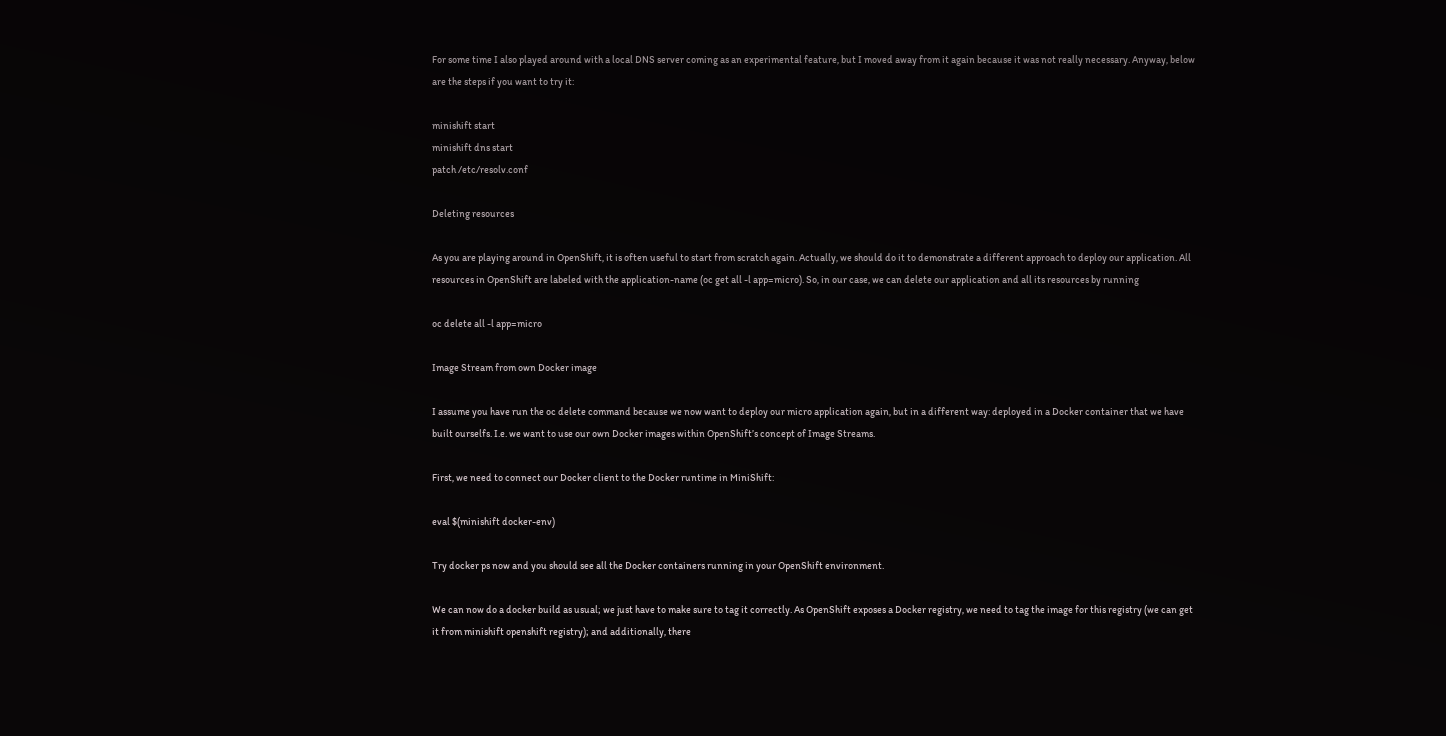For some time I also played around with a local DNS server coming as an experimental feature, but I moved away from it again because it was not really necessary. Anyway, below are the steps if you want to try it:

minishift start
minishift dns start
patch /etc/resolv.conf

Deleting resources

As you are playing around in OpenShift, it is often useful to start from scratch again. Actually, we should do it to demonstrate a different approach to deploy our application. All resources in OpenShift are labeled with the application-name (oc get all -l app=micro). So, in our case, we can delete our application and all its resources by running

oc delete all -l app=micro

Image Stream from own Docker image

I assume you have run the oc delete command because we now want to deploy our micro application again, but in a different way: deployed in a Docker container that we have built ourselfs. I.e. we want to use our own Docker images within OpenShift’s concept of Image Streams.

First, we need to connect our Docker client to the Docker runtime in MiniShift:

eval $(minishift docker-env)

Try docker ps now and you should see all the Docker containers running in your OpenShift environment.

We can now do a docker build as usual; we just have to make sure to tag it correctly. As OpenShift exposes a Docker registry, we need to tag the image for this registry (we can get it from minishift openshift registry); and additionally, there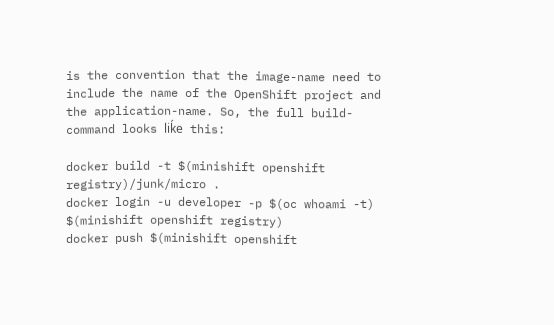is the convention that the image-name need to include the name of the OpenShift project and the application-name. So, the full build-command looks liḱe this:

docker build -t $(minishift openshift registry)/junk/micro .
docker login -u developer -p $(oc whoami -t) $(minishift openshift registry)
docker push $(minishift openshift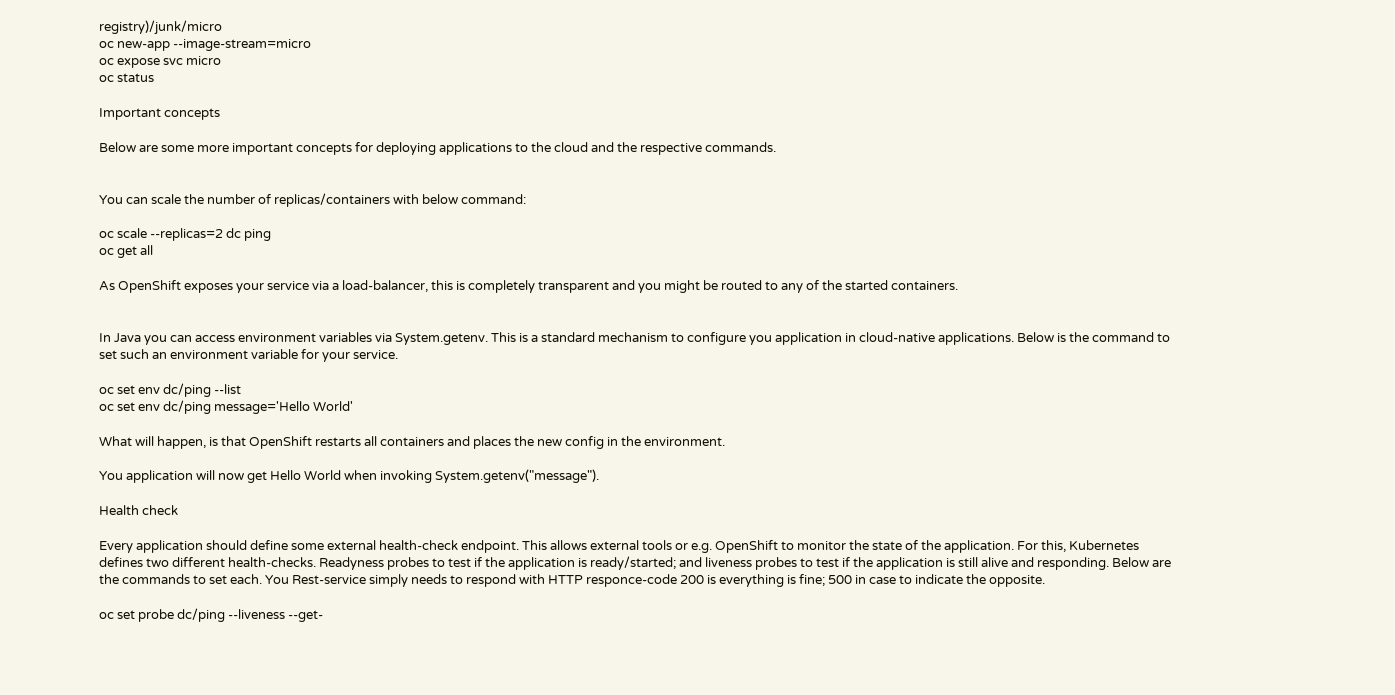registry)/junk/micro
oc new-app --image-stream=micro
oc expose svc micro
oc status

Important concepts

Below are some more important concepts for deploying applications to the cloud and the respective commands.


You can scale the number of replicas/containers with below command:

oc scale --replicas=2 dc ping
oc get all

As OpenShift exposes your service via a load-balancer, this is completely transparent and you might be routed to any of the started containers.


In Java you can access environment variables via System.getenv. This is a standard mechanism to configure you application in cloud-native applications. Below is the command to set such an environment variable for your service.

oc set env dc/ping --list
oc set env dc/ping message='Hello World'

What will happen, is that OpenShift restarts all containers and places the new config in the environment.

You application will now get Hello World when invoking System.getenv("message").

Health check

Every application should define some external health-check endpoint. This allows external tools or e.g. OpenShift to monitor the state of the application. For this, Kubernetes defines two different health-checks. Readyness probes to test if the application is ready/started; and liveness probes to test if the application is still alive and responding. Below are the commands to set each. You Rest-service simply needs to respond with HTTP responce-code 200 is everything is fine; 500 in case to indicate the opposite.

oc set probe dc/ping --liveness --get-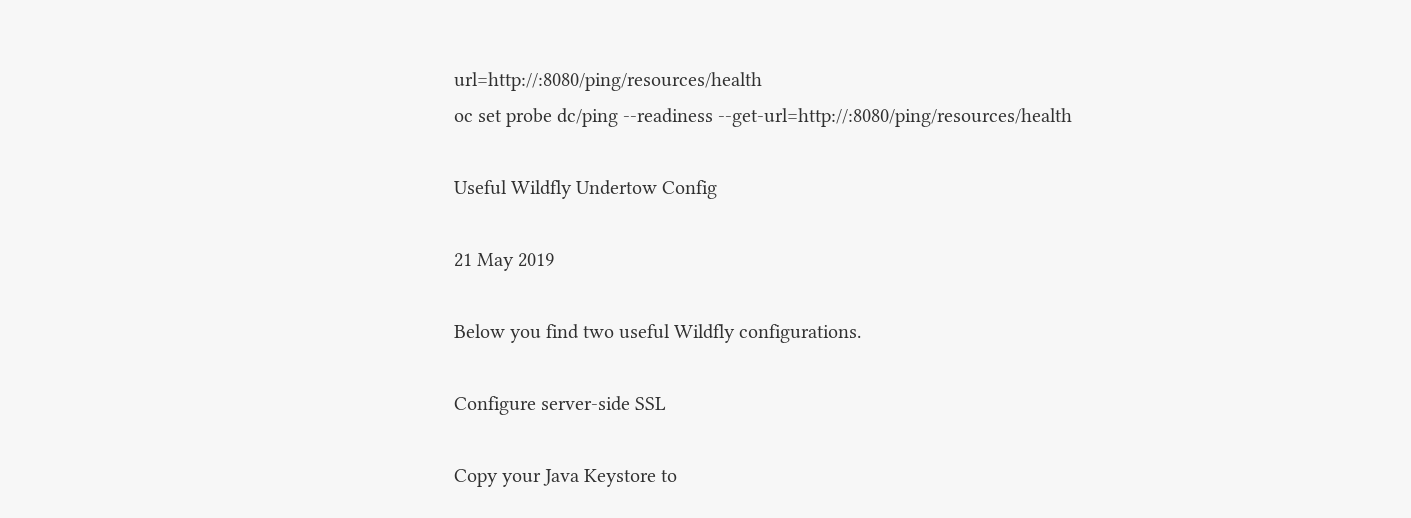url=http://:8080/ping/resources/health
oc set probe dc/ping --readiness --get-url=http://:8080/ping/resources/health

Useful Wildfly Undertow Config

21 May 2019

Below you find two useful Wildfly configurations.

Configure server-side SSL

Copy your Java Keystore to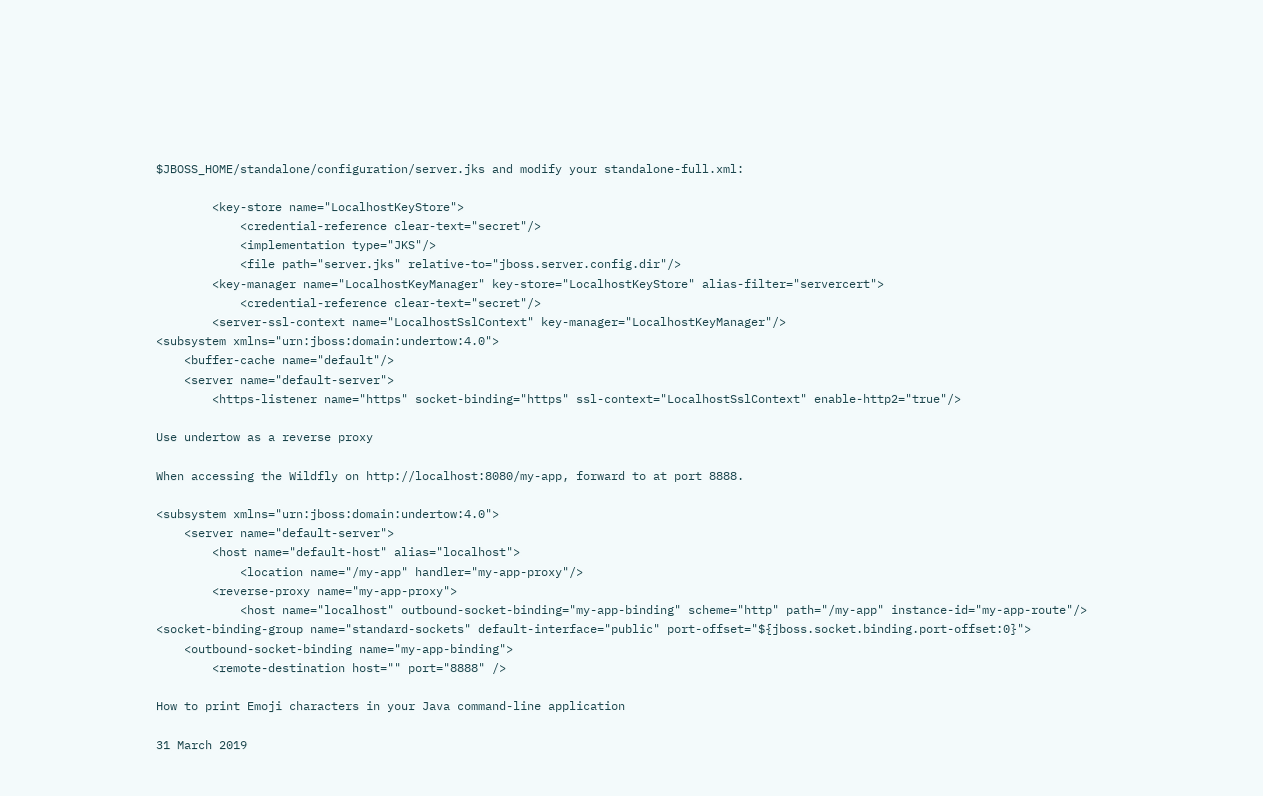$JBOSS_HOME/standalone/configuration/server.jks and modify your standalone-full.xml:

        <key-store name="LocalhostKeyStore">
            <credential-reference clear-text="secret"/>
            <implementation type="JKS"/>
            <file path="server.jks" relative-to="jboss.server.config.dir"/>
        <key-manager name="LocalhostKeyManager" key-store="LocalhostKeyStore" alias-filter="servercert">
            <credential-reference clear-text="secret"/>
        <server-ssl-context name="LocalhostSslContext" key-manager="LocalhostKeyManager"/>
<subsystem xmlns="urn:jboss:domain:undertow:4.0">
    <buffer-cache name="default"/>
    <server name="default-server">
        <https-listener name="https" socket-binding="https" ssl-context="LocalhostSslContext" enable-http2="true"/>

Use undertow as a reverse proxy

When accessing the Wildfly on http://localhost:8080/my-app, forward to at port 8888.

<subsystem xmlns="urn:jboss:domain:undertow:4.0">
    <server name="default-server">
        <host name="default-host" alias="localhost">
            <location name="/my-app" handler="my-app-proxy"/>
        <reverse-proxy name="my-app-proxy">
            <host name="localhost" outbound-socket-binding="my-app-binding" scheme="http" path="/my-app" instance-id="my-app-route"/>
<socket-binding-group name="standard-sockets" default-interface="public" port-offset="${jboss.socket.binding.port-offset:0}">
    <outbound-socket-binding name="my-app-binding">
        <remote-destination host="" port="8888" />

How to print Emoji characters in your Java command-line application

31 March 2019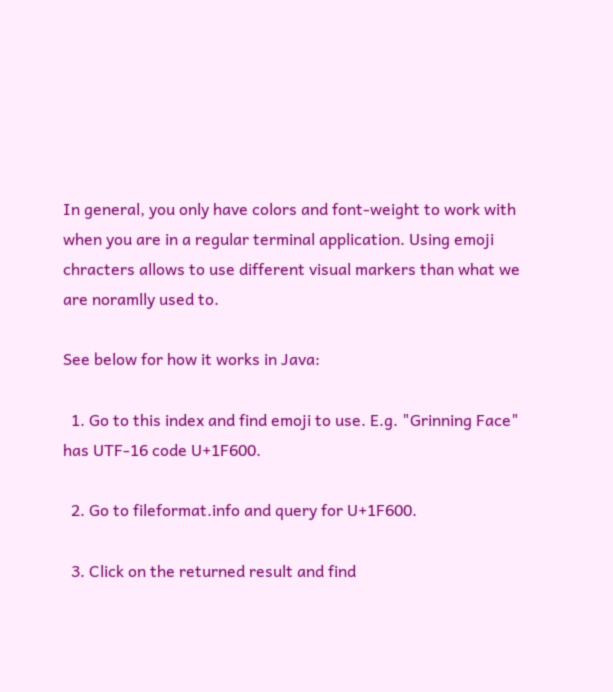In general, you only have colors and font-weight to work with when you are in a regular terminal application. Using emoji chracters allows to use different visual markers than what we are noramlly used to.

See below for how it works in Java:

  1. Go to this index and find emoji to use. E.g. "Grinning Face" has UTF-16 code U+1F600.

  2. Go to fileformat.info and query for U+1F600.

  3. Click on the returned result and find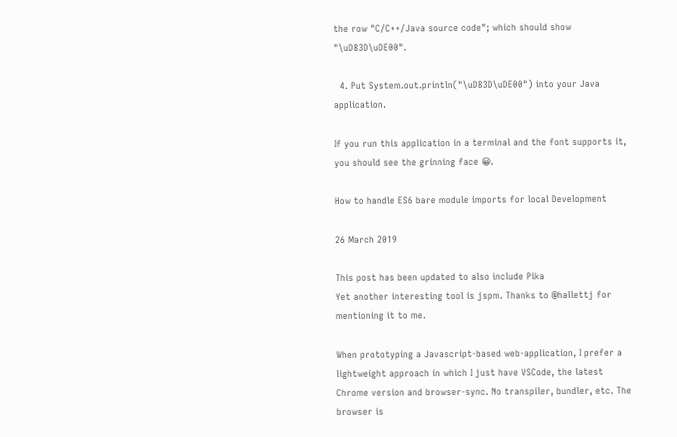the row "C/C++/Java source code"; which should show "\uD83D\uDE00".

  4. Put System.out.println("\uD83D\uDE00") into your Java application.

If you run this application in a terminal and the font supports it, you should see the grinning face 😀.

How to handle ES6 bare module imports for local Development

26 March 2019

This post has been updated to also include Pika
Yet another interesting tool is jspm. Thanks to @hallettj for mentioning it to me.

When prototyping a Javascript-based web-application, I prefer a lightweight approach in which I just have VSCode, the latest Chrome version and browser-sync. No transpiler, bundler, etc. The browser is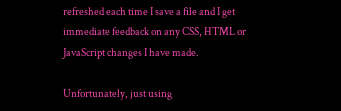refreshed each time I save a file and I get immediate feedback on any CSS, HTML or JavaScript changes I have made.

Unfortunately, just using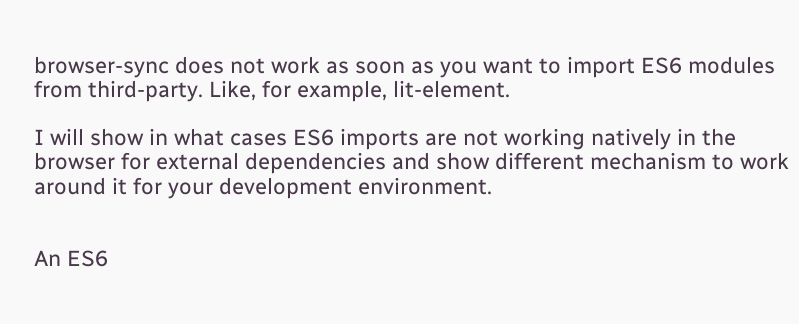browser-sync does not work as soon as you want to import ES6 modules from third-party. Like, for example, lit-element.

I will show in what cases ES6 imports are not working natively in the browser for external dependencies and show different mechanism to work around it for your development environment.


An ES6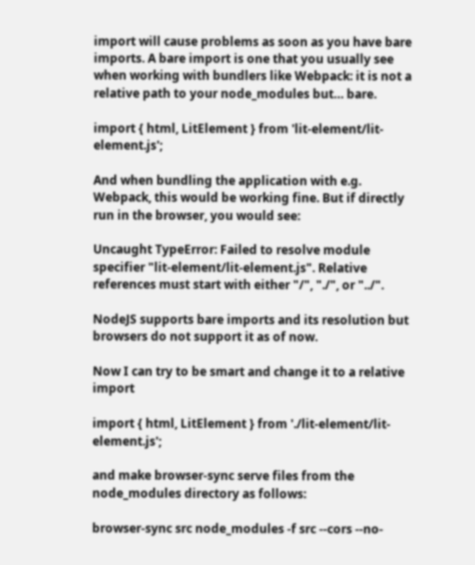import will cause problems as soon as you have bare imports. A bare import is one that you usually see when working with bundlers like Webpack: it is not a relative path to your node_modules but… bare.

import { html, LitElement } from 'lit-element/lit-element.js';

And when bundling the application with e.g. Webpack, this would be working fine. But if directly run in the browser, you would see:

Uncaught TypeError: Failed to resolve module specifier "lit-element/lit-element.js". Relative references must start with either "/", "./", or "../".

NodeJS supports bare imports and its resolution but browsers do not support it as of now.

Now I can try to be smart and change it to a relative import

import { html, LitElement } from './lit-element/lit-element.js';

and make browser-sync serve files from the node_modules directory as follows:

browser-sync src node_modules -f src --cors --no-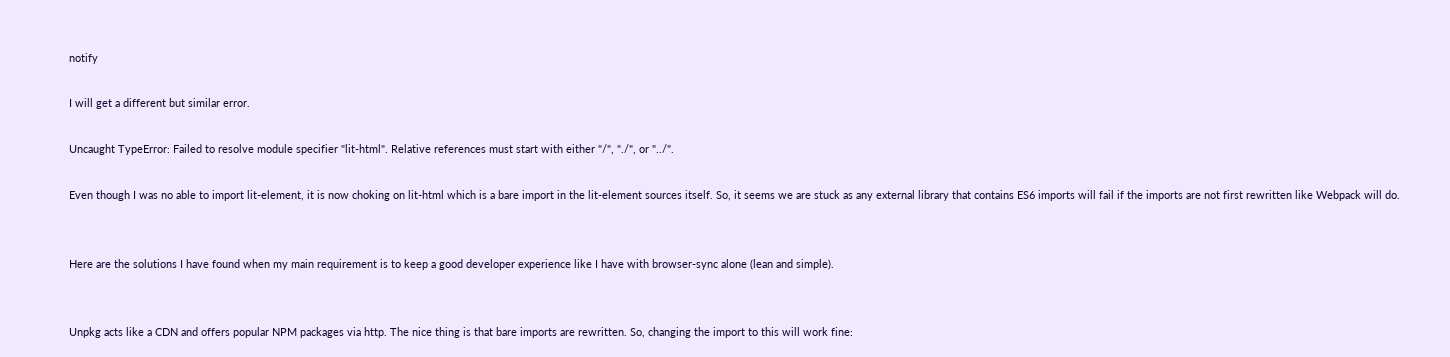notify

I will get a different but similar error.

Uncaught TypeError: Failed to resolve module specifier "lit-html". Relative references must start with either "/", "./", or "../".

Even though I was no able to import lit-element, it is now choking on lit-html which is a bare import in the lit-element sources itself. So, it seems we are stuck as any external library that contains ES6 imports will fail if the imports are not first rewritten like Webpack will do.


Here are the solutions I have found when my main requirement is to keep a good developer experience like I have with browser-sync alone (lean and simple).


Unpkg acts like a CDN and offers popular NPM packages via http. The nice thing is that bare imports are rewritten. So, changing the import to this will work fine: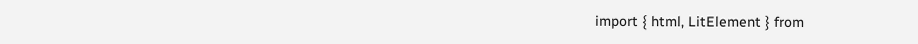import { html, LitElement } from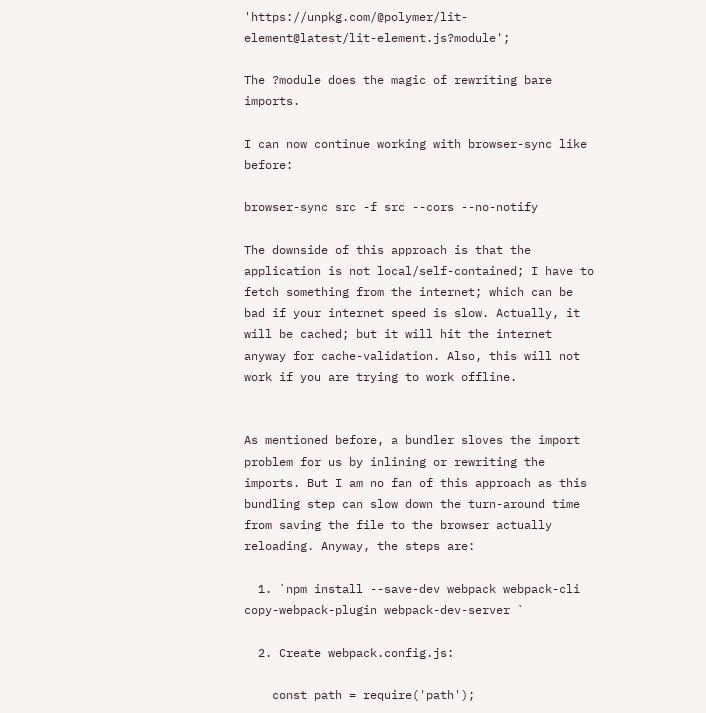'https://unpkg.com/@polymer/lit-element@latest/lit-element.js?module';

The ?module does the magic of rewriting bare imports.

I can now continue working with browser-sync like before:

browser-sync src -f src --cors --no-notify

The downside of this approach is that the application is not local/self-contained; I have to fetch something from the internet; which can be bad if your internet speed is slow. Actually, it will be cached; but it will hit the internet anyway for cache-validation. Also, this will not work if you are trying to work offline.


As mentioned before, a bundler sloves the import problem for us by inlining or rewriting the imports. But I am no fan of this approach as this bundling step can slow down the turn-around time from saving the file to the browser actually reloading. Anyway, the steps are:

  1. `npm install --save-dev webpack webpack-cli copy-webpack-plugin webpack-dev-server `

  2. Create webpack.config.js:

    const path = require('path');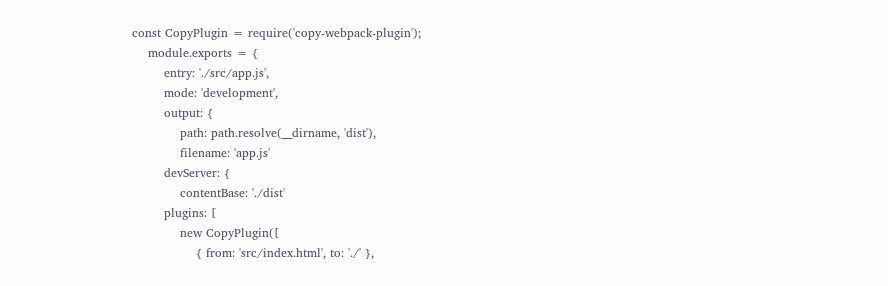const CopyPlugin = require('copy-webpack-plugin');
    module.exports = {
        entry: './src/app.js',
        mode: 'development',
        output: {
            path: path.resolve(__dirname, 'dist'),
            filename: 'app.js'
        devServer: {
            contentBase: './dist'
        plugins: [
            new CopyPlugin([
                { from: 'src/index.html', to: './' },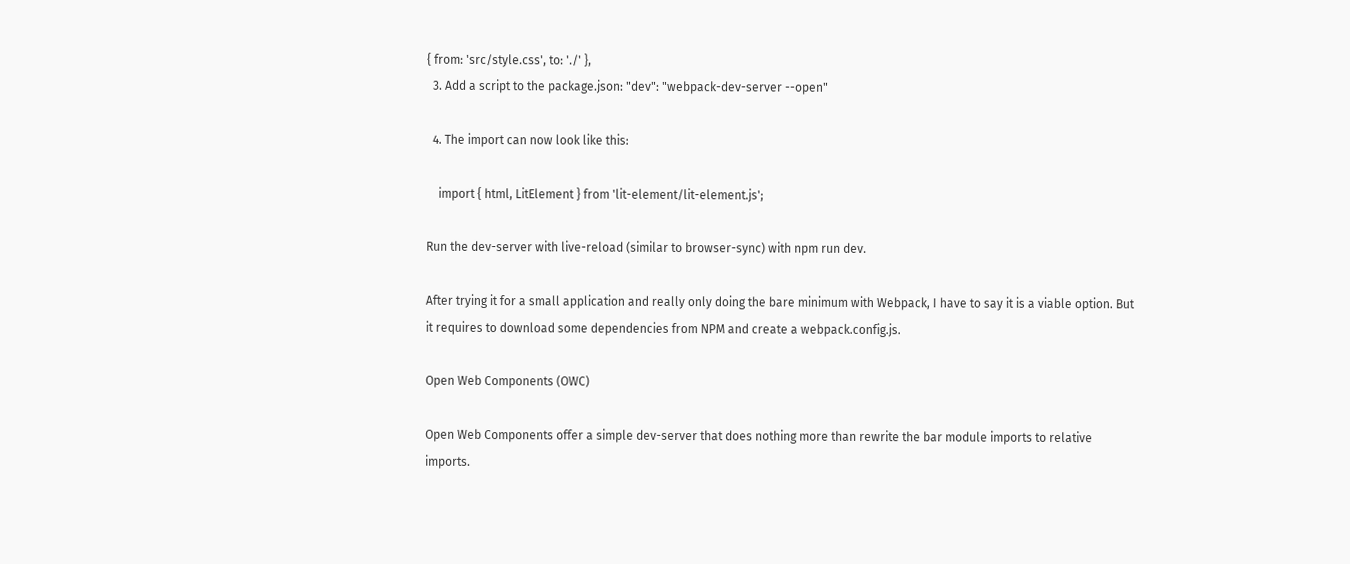{ from: 'src/style.css', to: './' },
  3. Add a script to the package.json: "dev": "webpack-dev-server --open"

  4. The import can now look like this:

    import { html, LitElement } from 'lit-element/lit-element.js';

Run the dev-server with live-reload (similar to browser-sync) with npm run dev.

After trying it for a small application and really only doing the bare minimum with Webpack, I have to say it is a viable option. But it requires to download some dependencies from NPM and create a webpack.config.js.

Open Web Components (OWC)

Open Web Components offer a simple dev-server that does nothing more than rewrite the bar module imports to relative imports.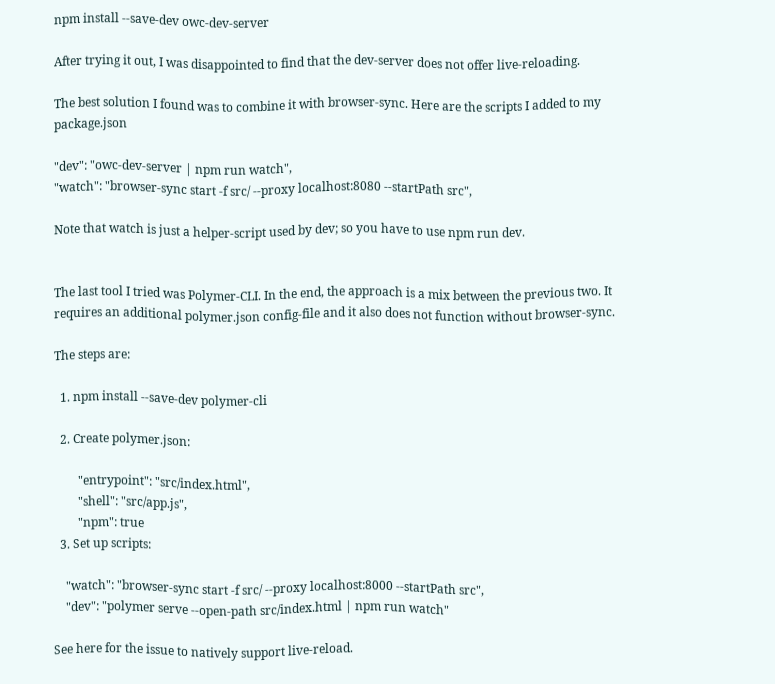npm install --save-dev owc-dev-server

After trying it out, I was disappointed to find that the dev-server does not offer live-reloading.

The best solution I found was to combine it with browser-sync. Here are the scripts I added to my package.json

"dev": "owc-dev-server | npm run watch",
"watch": "browser-sync start -f src/ --proxy localhost:8080 --startPath src",

Note that watch is just a helper-script used by dev; so you have to use npm run dev.


The last tool I tried was Polymer-CLI. In the end, the approach is a mix between the previous two. It requires an additional polymer.json config-file and it also does not function without browser-sync.

The steps are:

  1. npm install --save-dev polymer-cli

  2. Create polymer.json:

        "entrypoint": "src/index.html",
        "shell": "src/app.js",
        "npm": true
  3. Set up scripts:

    "watch": "browser-sync start -f src/ --proxy localhost:8000 --startPath src",
    "dev": "polymer serve --open-path src/index.html | npm run watch"

See here for the issue to natively support live-reload.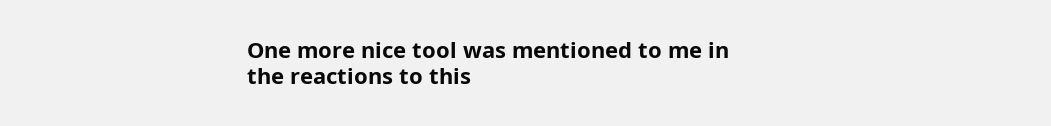One more nice tool was mentioned to me in the reactions to this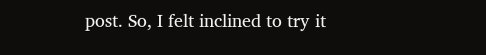post. So, I felt inclined to try it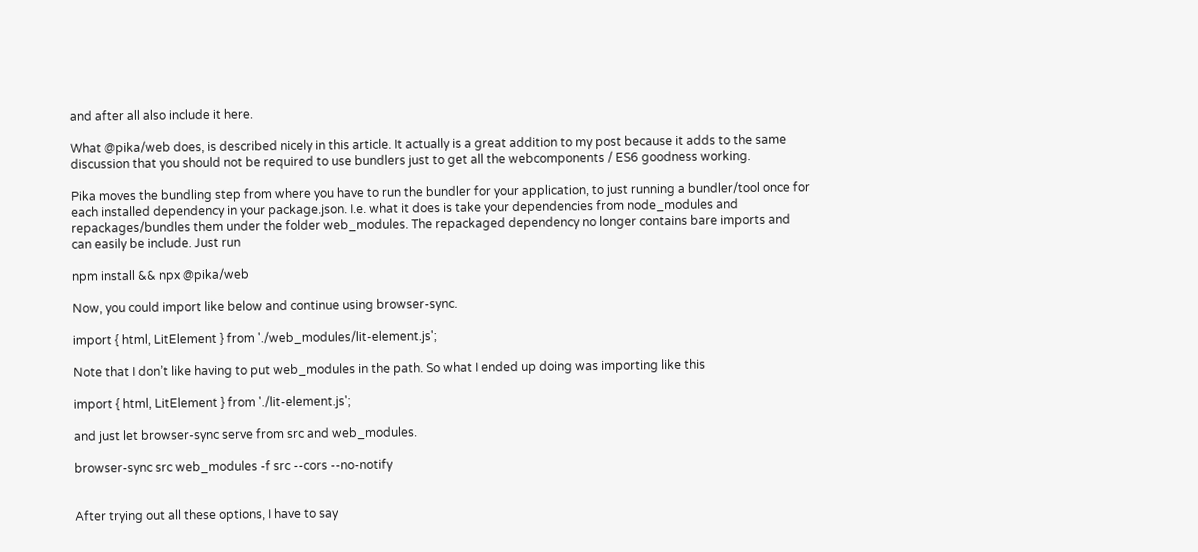and after all also include it here.

What @pika/web does, is described nicely in this article. It actually is a great addition to my post because it adds to the same discussion that you should not be required to use bundlers just to get all the webcomponents / ES6 goodness working.

Pika moves the bundling step from where you have to run the bundler for your application, to just running a bundler/tool once for each installed dependency in your package.json. I.e. what it does is take your dependencies from node_modules and repackages/bundles them under the folder web_modules. The repackaged dependency no longer contains bare imports and can easily be include. Just run

npm install && npx @pika/web

Now, you could import like below and continue using browser-sync.

import { html, LitElement } from './web_modules/lit-element.js';

Note that I don’t like having to put web_modules in the path. So what I ended up doing was importing like this

import { html, LitElement } from './lit-element.js';

and just let browser-sync serve from src and web_modules.

browser-sync src web_modules -f src --cors --no-notify


After trying out all these options, I have to say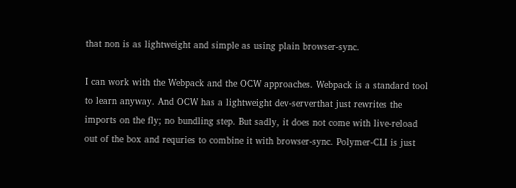that non is as lightweight and simple as using plain browser-sync.

I can work with the Webpack and the OCW approaches. Webpack is a standard tool to learn anyway. And OCW has a lightweight dev-serverthat just rewrites the imports on the fly; no bundling step. But sadly, it does not come with live-reload out of the box and requries to combine it with browser-sync. Polymer-CLI is just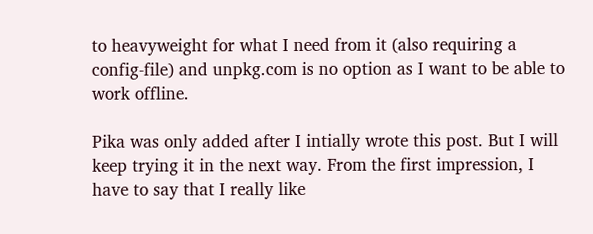to heavyweight for what I need from it (also requiring a config-file) and unpkg.com is no option as I want to be able to work offline.

Pika was only added after I intially wrote this post. But I will keep trying it in the next way. From the first impression, I have to say that I really like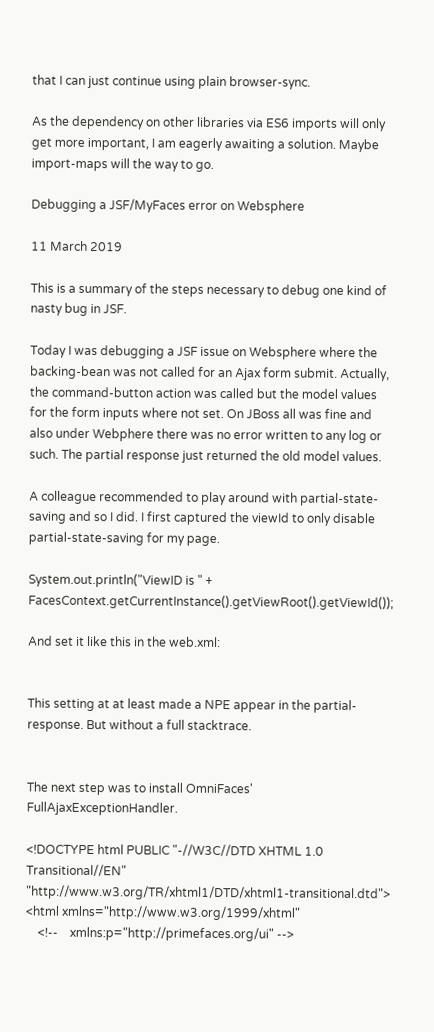that I can just continue using plain browser-sync.

As the dependency on other libraries via ES6 imports will only get more important, I am eagerly awaiting a solution. Maybe import-maps will the way to go.

Debugging a JSF/MyFaces error on Websphere

11 March 2019

This is a summary of the steps necessary to debug one kind of nasty bug in JSF.

Today I was debugging a JSF issue on Websphere where the backing-bean was not called for an Ajax form submit. Actually, the command-button action was called but the model values for the form inputs where not set. On JBoss all was fine and also under Webphere there was no error written to any log or such. The partial response just returned the old model values.

A colleague recommended to play around with partial-state-saving and so I did. I first captured the viewId to only disable partial-state-saving for my page.

System.out.println("ViewID is " + FacesContext.getCurrentInstance().getViewRoot().getViewId());

And set it like this in the web.xml:


This setting at at least made a NPE appear in the partial-response. But without a full stacktrace.


The next step was to install OmniFaces' FullAjaxExceptionHandler.

<!DOCTYPE html PUBLIC "-//W3C//DTD XHTML 1.0 Transitional//EN" "http://www.w3.org/TR/xhtml1/DTD/xhtml1-transitional.dtd">
<html xmlns="http://www.w3.org/1999/xhtml"
    <!--    xmlns:p="http://primefaces.org/ui" -->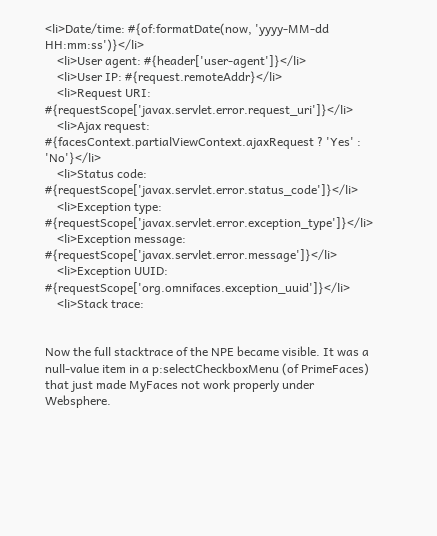<li>Date/time: #{of:formatDate(now, 'yyyy-MM-dd HH:mm:ss')}</li>
    <li>User agent: #{header['user-agent']}</li>
    <li>User IP: #{request.remoteAddr}</li>
    <li>Request URI: #{requestScope['javax.servlet.error.request_uri']}</li>
    <li>Ajax request: #{facesContext.partialViewContext.ajaxRequest ? 'Yes' : 'No'}</li>
    <li>Status code: #{requestScope['javax.servlet.error.status_code']}</li>
    <li>Exception type: #{requestScope['javax.servlet.error.exception_type']}</li>
    <li>Exception message: #{requestScope['javax.servlet.error.message']}</li>
    <li>Exception UUID: #{requestScope['org.omnifaces.exception_uuid']}</li>
    <li>Stack trace:


Now the full stacktrace of the NPE became visible. It was a null-value item in a p:selectCheckboxMenu (of PrimeFaces) that just made MyFaces not work properly under Websphere.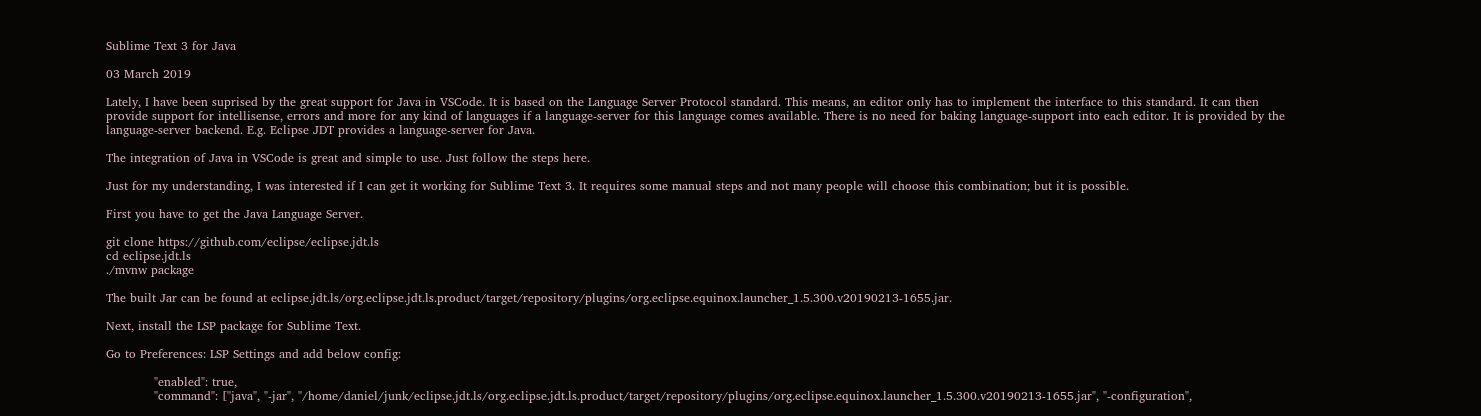Sublime Text 3 for Java

03 March 2019

Lately, I have been suprised by the great support for Java in VSCode. It is based on the Language Server Protocol standard. This means, an editor only has to implement the interface to this standard. It can then provide support for intellisense, errors and more for any kind of languages if a language-server for this language comes available. There is no need for baking language-support into each editor. It is provided by the language-server backend. E.g. Eclipse JDT provides a language-server for Java.

The integration of Java in VSCode is great and simple to use. Just follow the steps here.

Just for my understanding, I was interested if I can get it working for Sublime Text 3. It requires some manual steps and not many people will choose this combination; but it is possible.

First you have to get the Java Language Server.

git clone https://github.com/eclipse/eclipse.jdt.ls
cd eclipse.jdt.ls
./mvnw package

The built Jar can be found at eclipse.jdt.ls/org.eclipse.jdt.ls.product/target/repository/plugins/org.eclipse.equinox.launcher_1.5.300.v20190213-1655.jar.

Next, install the LSP package for Sublime Text.

Go to Preferences: LSP Settings and add below config:

            "enabled": true,
            "command": ["java", "-jar", "/home/daniel/junk/eclipse.jdt.ls/org.eclipse.jdt.ls.product/target/repository/plugins/org.eclipse.equinox.launcher_1.5.300.v20190213-1655.jar", "-configuration",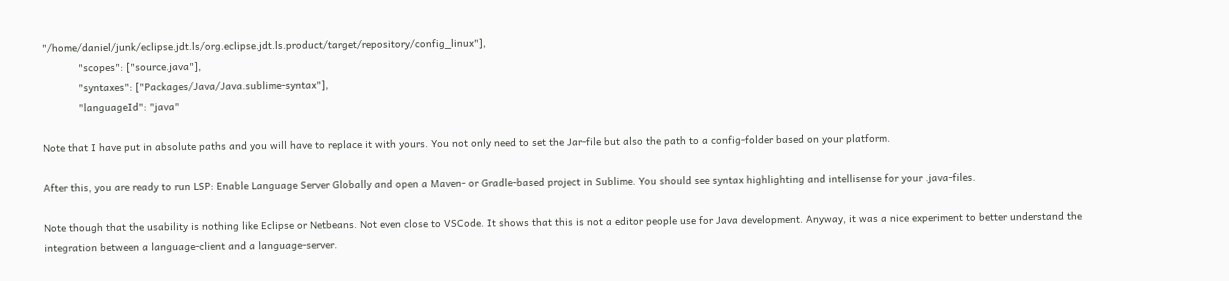"/home/daniel/junk/eclipse.jdt.ls/org.eclipse.jdt.ls.product/target/repository/config_linux"],
            "scopes": ["source.java"],
            "syntaxes": ["Packages/Java/Java.sublime-syntax"],
            "languageId": "java"

Note that I have put in absolute paths and you will have to replace it with yours. You not only need to set the Jar-file but also the path to a config-folder based on your platform.

After this, you are ready to run LSP: Enable Language Server Globally and open a Maven- or Gradle-based project in Sublime. You should see syntax highlighting and intellisense for your .java-files.

Note though that the usability is nothing like Eclipse or Netbeans. Not even close to VSCode. It shows that this is not a editor people use for Java development. Anyway, it was a nice experiment to better understand the integration between a language-client and a language-server.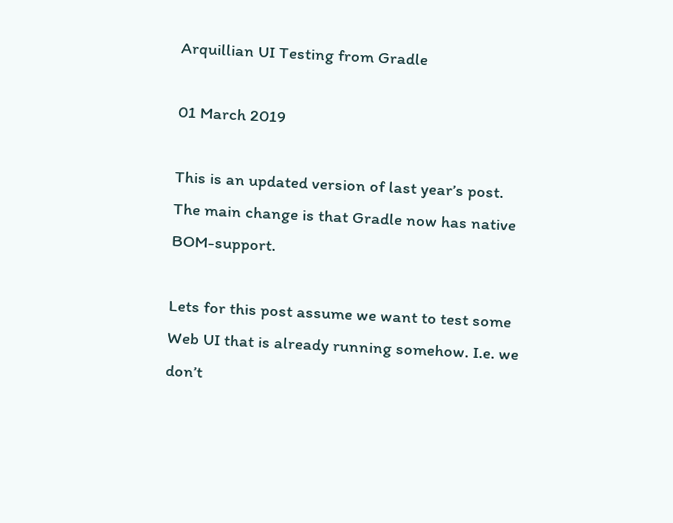Arquillian UI Testing from Gradle

01 March 2019

This is an updated version of last year’s post. The main change is that Gradle now has native BOM-support.

Lets for this post assume we want to test some Web UI that is already running somehow. I.e. we don’t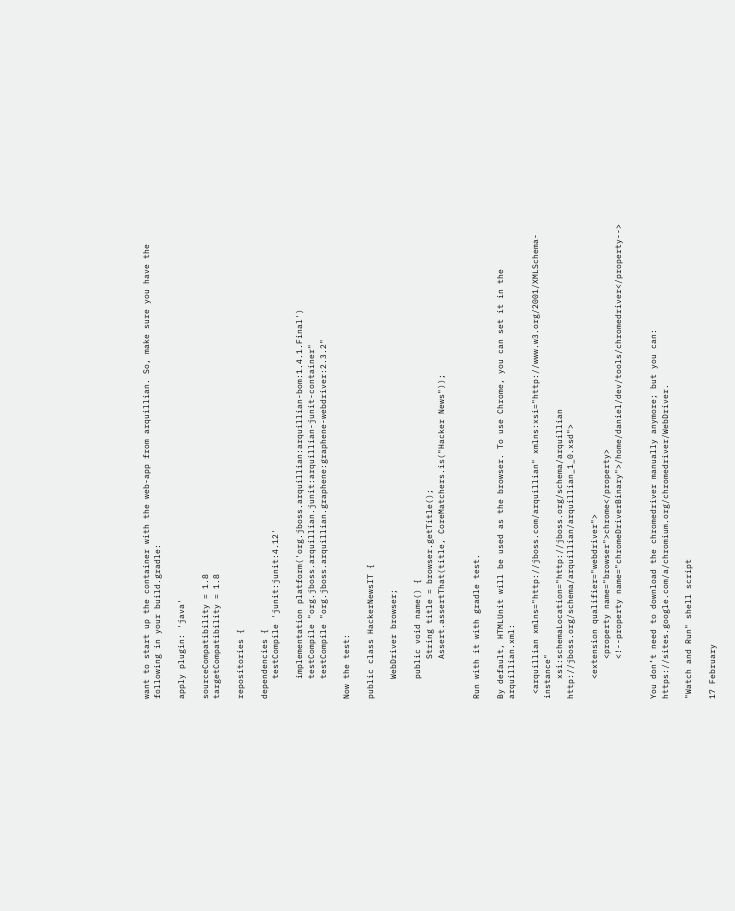want to start up the container with the web-app from arquillian. So, make sure you have the following in your build.gradle:

apply plugin: 'java'

sourceCompatibility = 1.8
targetCompatibility = 1.8

repositories {

dependencies {
    testCompile 'junit:junit:4.12'

    implementation platform('org.jboss.arquillian:arquillian-bom:1.4.1.Final')
    testCompile "org.jboss.arquillian.junit:arquillian-junit-container"
    testCompile "org.jboss.arquillian.graphene:graphene-webdriver:2.3.2"

Now the test:

public class HackerNewsIT {

    WebDriver browser;

    public void name() {
        String title = browser.getTitle();
        Assert.assertThat(title, CoreMatchers.is("Hacker News"));


Run with it with gradle test.

By default, HTMLUnit will be used as the browser. To use Chrome, you can set it in the arquillian.xml:

 <arquillian xmlns="http://jboss.com/arquillian" xmlns:xsi="http://www.w3.org/2001/XMLSchema-instance"
    xsi:schemaLocation="http://jboss.org/schema/arquillian http://jboss.org/schema/arquillian/arquillian_1_0.xsd">

    <extension qualifier="webdriver">
        <property name="browser">chrome</property>
        <!--property name="chromeDriverBinary">/home/daniel/dev/tools/chromedriver</property-->


You don’t need to download the chromedriver manually anymore; but you can: https://sites.google.com/a/chromium.org/chromedriver/WebDriver.

"Watch and Run" shell script

17 February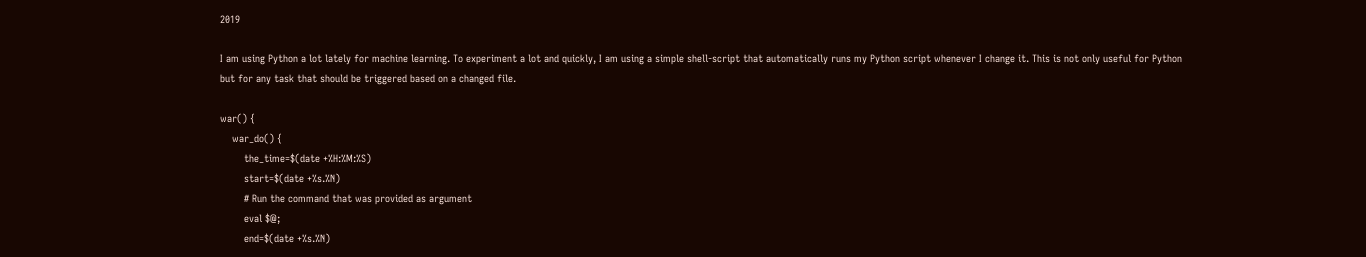2019

I am using Python a lot lately for machine learning. To experiment a lot and quickly, I am using a simple shell-script that automatically runs my Python script whenever I change it. This is not only useful for Python but for any task that should be triggered based on a changed file.

war() {
    war_do() {
        the_time=$(date +%H:%M:%S)
        start=$(date +%s.%N)
        # Run the command that was provided as argument
        eval $@;
        end=$(date +%s.%N)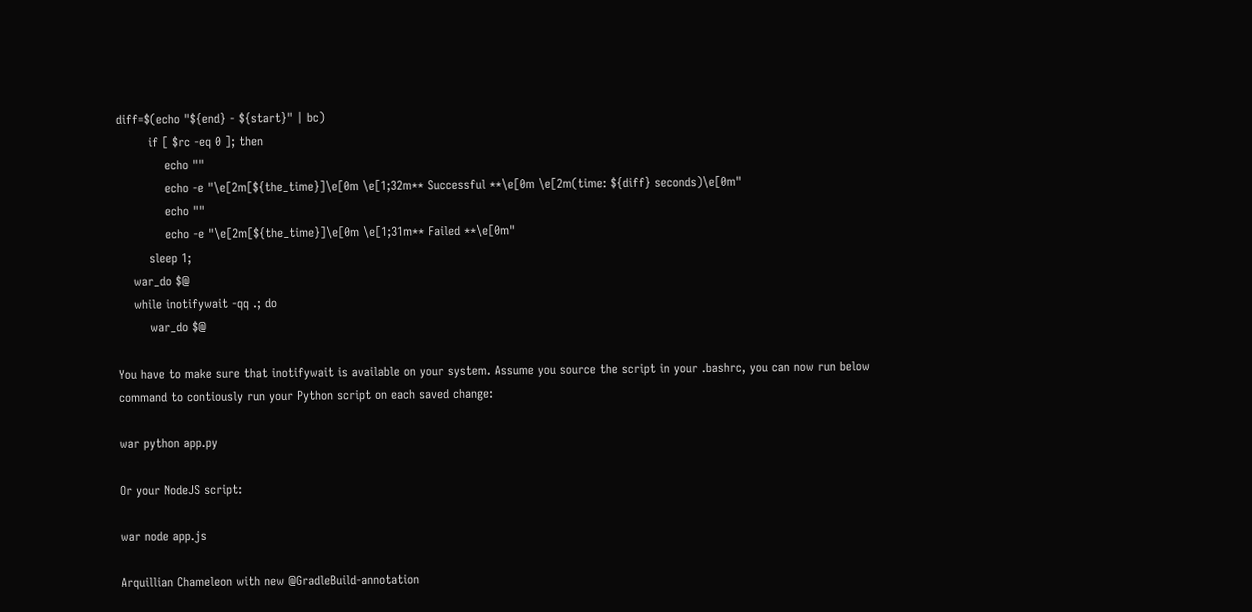diff=$(echo "${end} - ${start}" | bc)
        if [ $rc -eq 0 ]; then
            echo ""
            echo -e "\e[2m[${the_time}]\e[0m \e[1;32m** Successful **\e[0m \e[2m(time: ${diff} seconds)\e[0m"
            echo ""
            echo -e "\e[2m[${the_time}]\e[0m \e[1;31m** Failed **\e[0m"
        sleep 1;
    war_do $@
    while inotifywait -qq .; do
        war_do $@

You have to make sure that inotifywait is available on your system. Assume you source the script in your .bashrc, you can now run below command to contiously run your Python script on each saved change:

war python app.py

Or your NodeJS script:

war node app.js

Arquillian Chameleon with new @GradleBuild-annotation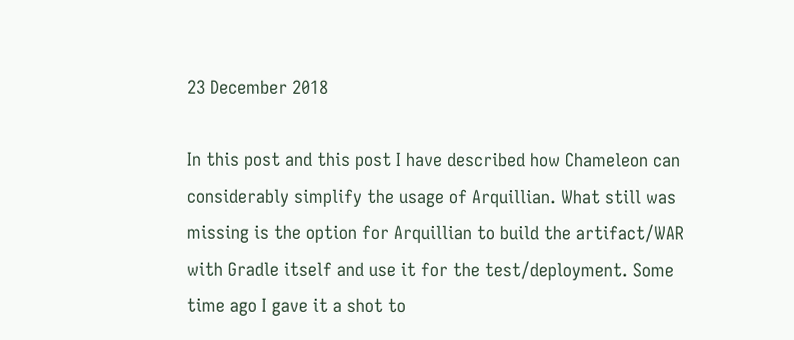23 December 2018

In this post and this post I have described how Chameleon can considerably simplify the usage of Arquillian. What still was missing is the option for Arquillian to build the artifact/WAR with Gradle itself and use it for the test/deployment. Some time ago I gave it a shot to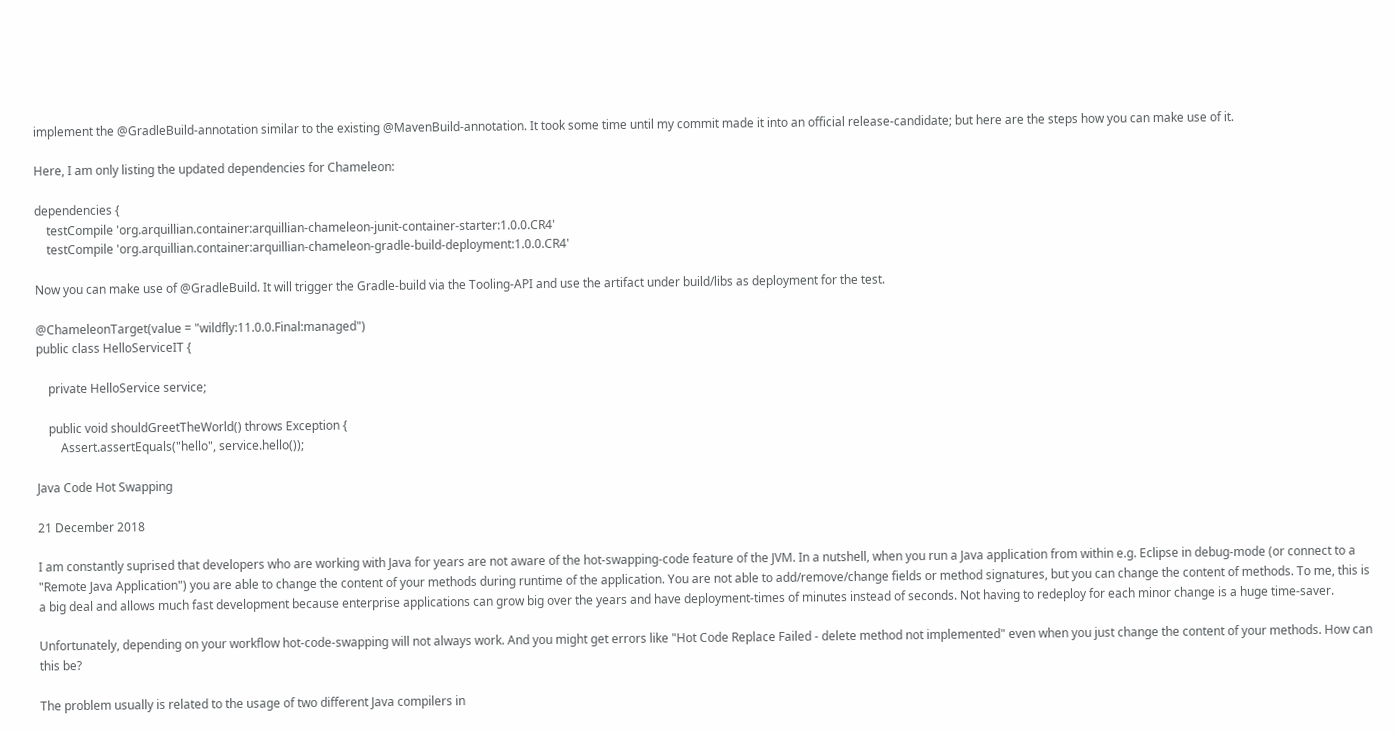implement the @GradleBuild-annotation similar to the existing @MavenBuild-annotation. It took some time until my commit made it into an official release-candidate; but here are the steps how you can make use of it.

Here, I am only listing the updated dependencies for Chameleon:

dependencies {
    testCompile 'org.arquillian.container:arquillian-chameleon-junit-container-starter:1.0.0.CR4'
    testCompile 'org.arquillian.container:arquillian-chameleon-gradle-build-deployment:1.0.0.CR4'

Now you can make use of @GradleBuild. It will trigger the Gradle-build via the Tooling-API and use the artifact under build/libs as deployment for the test.

@ChameleonTarget(value = "wildfly:11.0.0.Final:managed")
public class HelloServiceIT {

    private HelloService service;

    public void shouldGreetTheWorld() throws Exception {
        Assert.assertEquals("hello", service.hello());

Java Code Hot Swapping

21 December 2018

I am constantly suprised that developers who are working with Java for years are not aware of the hot-swapping-code feature of the JVM. In a nutshell, when you run a Java application from within e.g. Eclipse in debug-mode (or connect to a "Remote Java Application") you are able to change the content of your methods during runtime of the application. You are not able to add/remove/change fields or method signatures, but you can change the content of methods. To me, this is a big deal and allows much fast development because enterprise applications can grow big over the years and have deployment-times of minutes instead of seconds. Not having to redeploy for each minor change is a huge time-saver.

Unfortunately, depending on your workflow hot-code-swapping will not always work. And you might get errors like "Hot Code Replace Failed - delete method not implemented" even when you just change the content of your methods. How can this be?

The problem usually is related to the usage of two different Java compilers in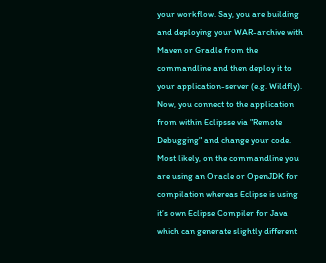your workflow. Say, you are building and deploying your WAR-archive with Maven or Gradle from the commandline and then deploy it to your application-server (e.g. Wildfly). Now, you connect to the application from within Eclipsse via "Remote Debugging" and change your code. Most likely, on the commandline you are using an Oracle or OpenJDK for compilation whereas Eclipse is using it’s own Eclipse Compiler for Java which can generate slightly different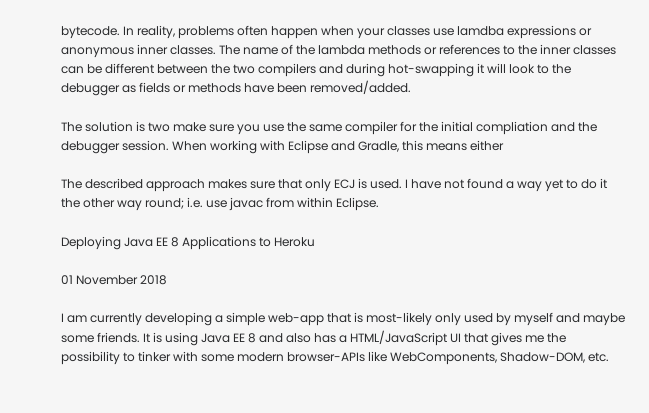bytecode. In reality, problems often happen when your classes use lamdba expressions or anonymous inner classes. The name of the lambda methods or references to the inner classes can be different between the two compilers and during hot-swapping it will look to the debugger as fields or methods have been removed/added.

The solution is two make sure you use the same compiler for the initial compliation and the debugger session. When working with Eclipse and Gradle, this means either

The described approach makes sure that only ECJ is used. I have not found a way yet to do it the other way round; i.e. use javac from within Eclipse.

Deploying Java EE 8 Applications to Heroku

01 November 2018

I am currently developing a simple web-app that is most-likely only used by myself and maybe some friends. It is using Java EE 8 and also has a HTML/JavaScript UI that gives me the possibility to tinker with some modern browser-APIs like WebComponents, Shadow-DOM, etc.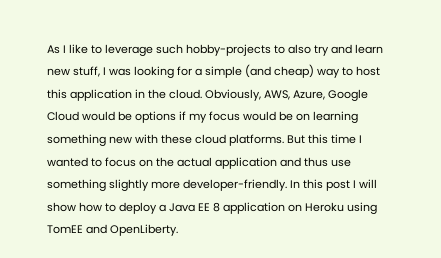As I like to leverage such hobby-projects to also try and learn new stuff, I was looking for a simple (and cheap) way to host this application in the cloud. Obviously, AWS, Azure, Google Cloud would be options if my focus would be on learning something new with these cloud platforms. But this time I wanted to focus on the actual application and thus use something slightly more developer-friendly. In this post I will show how to deploy a Java EE 8 application on Heroku using TomEE and OpenLiberty.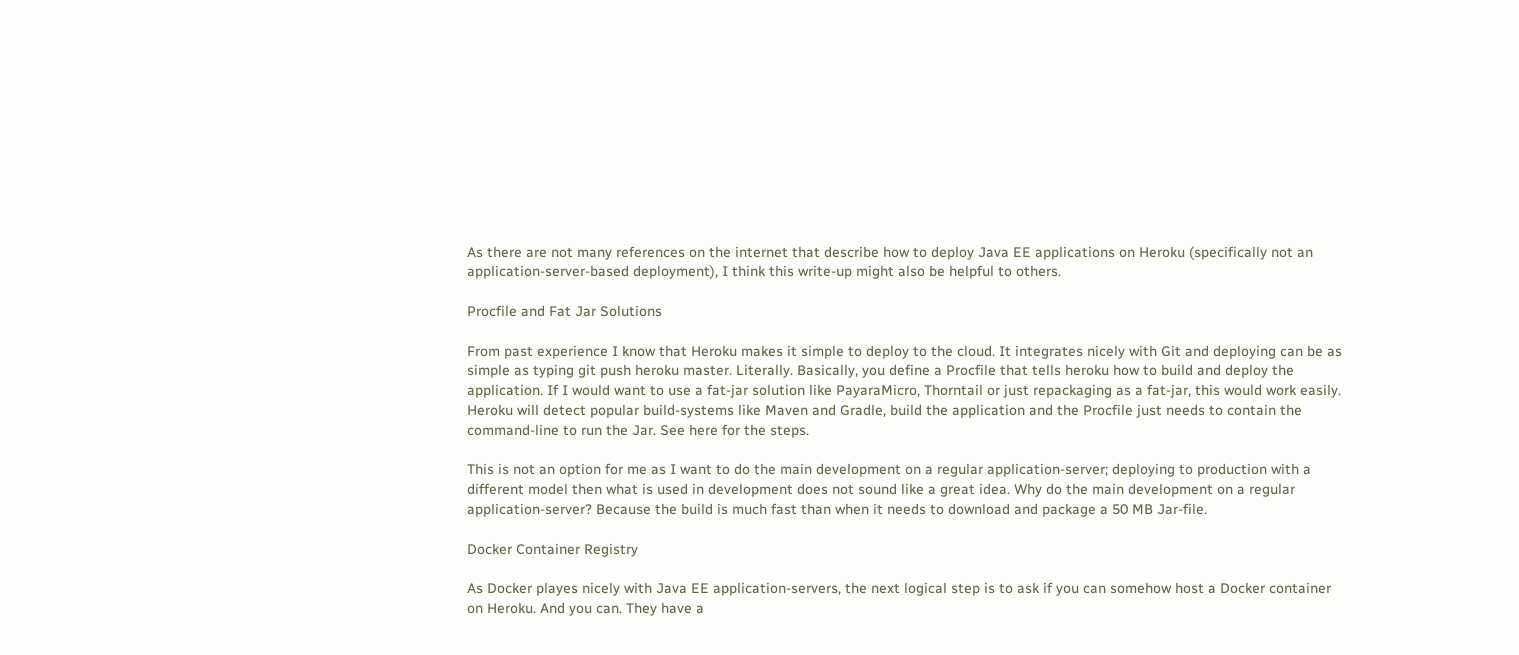As there are not many references on the internet that describe how to deploy Java EE applications on Heroku (specifically not an application-server-based deployment), I think this write-up might also be helpful to others.

Procfile and Fat Jar Solutions

From past experience I know that Heroku makes it simple to deploy to the cloud. It integrates nicely with Git and deploying can be as simple as typing git push heroku master. Literally. Basically, you define a Procfile that tells heroku how to build and deploy the application. If I would want to use a fat-jar solution like PayaraMicro, Thorntail or just repackaging as a fat-jar, this would work easily. Heroku will detect popular build-systems like Maven and Gradle, build the application and the Procfile just needs to contain the command-line to run the Jar. See here for the steps.

This is not an option for me as I want to do the main development on a regular application-server; deploying to production with a different model then what is used in development does not sound like a great idea. Why do the main development on a regular application-server? Because the build is much fast than when it needs to download and package a 50 MB Jar-file.

Docker Container Registry

As Docker playes nicely with Java EE application-servers, the next logical step is to ask if you can somehow host a Docker container on Heroku. And you can. They have a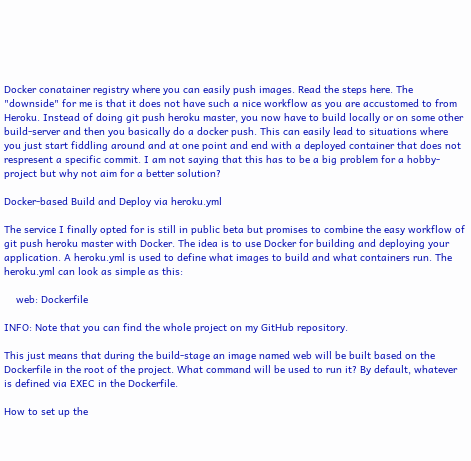Docker conatainer registry where you can easily push images. Read the steps here. The "downside" for me is that it does not have such a nice workflow as you are accustomed to from Heroku. Instead of doing git push heroku master, you now have to build locally or on some other build-server and then you basically do a docker push. This can easily lead to situations where you just start fiddling around and at one point and end with a deployed container that does not respresent a specific commit. I am not saying that this has to be a big problem for a hobby-project but why not aim for a better solution?

Docker-based Build and Deploy via heroku.yml

The service I finally opted for is still in public beta but promises to combine the easy workflow of git push heroku master with Docker. The idea is to use Docker for building and deploying your application. A heroku.yml is used to define what images to build and what containers run. The heroku.yml can look as simple as this:

    web: Dockerfile

INFO: Note that you can find the whole project on my GitHub repository.

This just means that during the build-stage an image named web will be built based on the Dockerfile in the root of the project. What command will be used to run it? By default, whatever is defined via EXEC in the Dockerfile.

How to set up the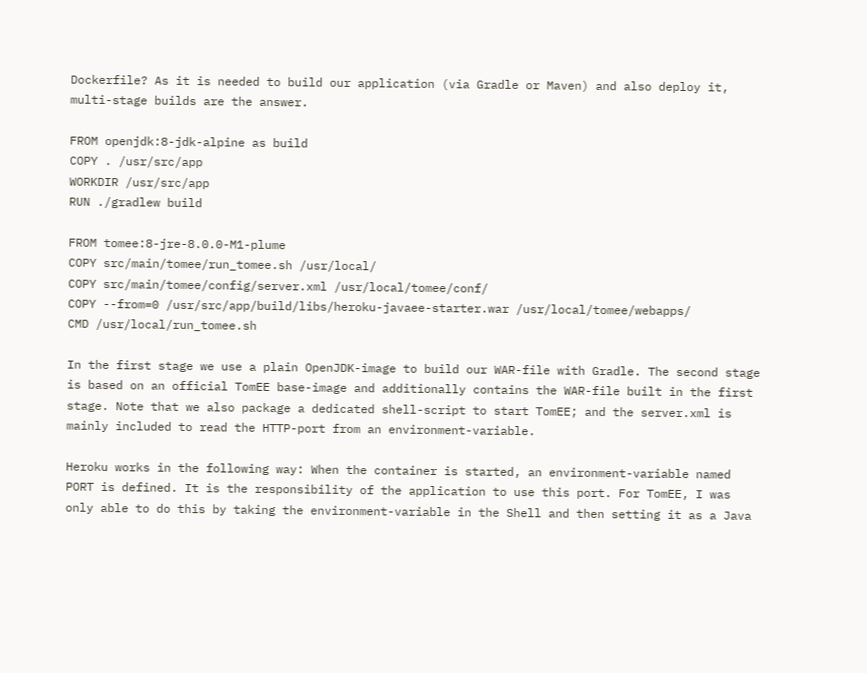Dockerfile? As it is needed to build our application (via Gradle or Maven) and also deploy it, multi-stage builds are the answer.

FROM openjdk:8-jdk-alpine as build
COPY . /usr/src/app
WORKDIR /usr/src/app
RUN ./gradlew build

FROM tomee:8-jre-8.0.0-M1-plume
COPY src/main/tomee/run_tomee.sh /usr/local/
COPY src/main/tomee/config/server.xml /usr/local/tomee/conf/
COPY --from=0 /usr/src/app/build/libs/heroku-javaee-starter.war /usr/local/tomee/webapps/
CMD /usr/local/run_tomee.sh

In the first stage we use a plain OpenJDK-image to build our WAR-file with Gradle. The second stage is based on an official TomEE base-image and additionally contains the WAR-file built in the first stage. Note that we also package a dedicated shell-script to start TomEE; and the server.xml is mainly included to read the HTTP-port from an environment-variable.

Heroku works in the following way: When the container is started, an environment-variable named PORT is defined. It is the responsibility of the application to use this port. For TomEE, I was only able to do this by taking the environment-variable in the Shell and then setting it as a Java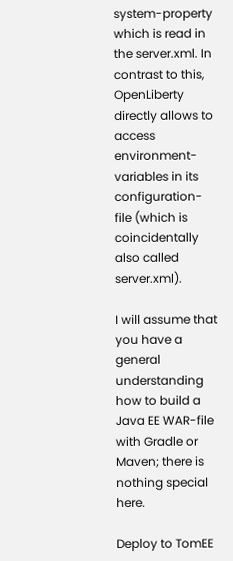system-property which is read in the server.xml. In contrast to this, OpenLiberty directly allows to access environment-variables in its configuration-file (which is coincidentally also called server.xml).

I will assume that you have a general understanding how to build a Java EE WAR-file with Gradle or Maven; there is nothing special here.

Deploy to TomEE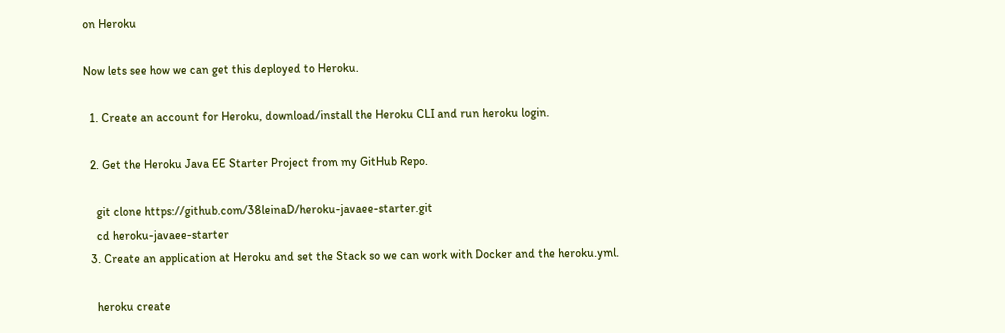on Heroku

Now lets see how we can get this deployed to Heroku.

  1. Create an account for Heroku, download/install the Heroku CLI and run heroku login.

  2. Get the Heroku Java EE Starter Project from my GitHub Repo.

    git clone https://github.com/38leinaD/heroku-javaee-starter.git
    cd heroku-javaee-starter
  3. Create an application at Heroku and set the Stack so we can work with Docker and the heroku.yml.

    heroku create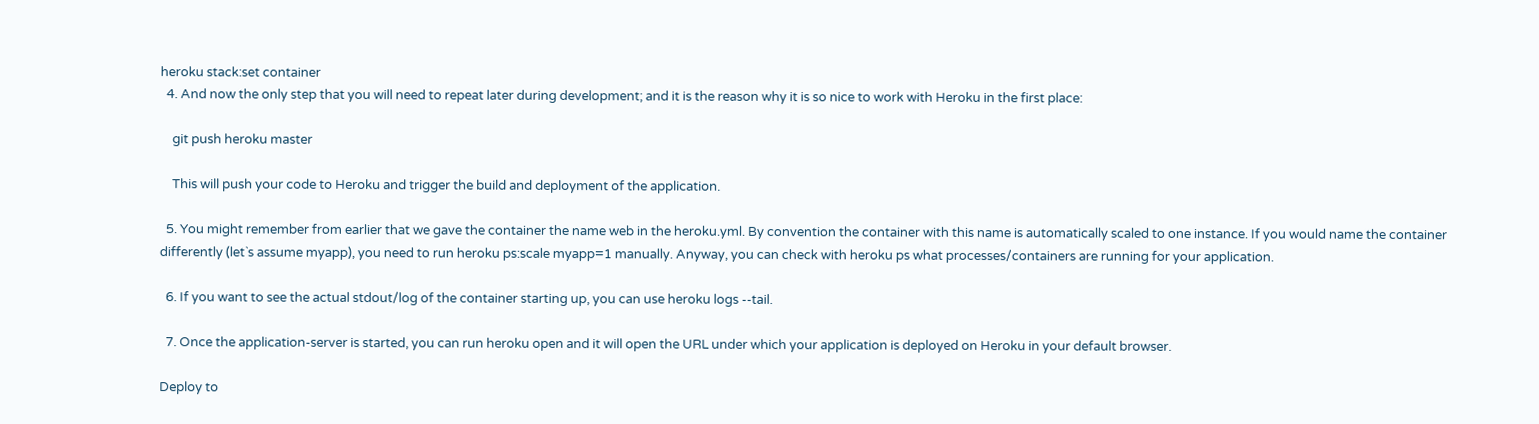heroku stack:set container
  4. And now the only step that you will need to repeat later during development; and it is the reason why it is so nice to work with Heroku in the first place:

    git push heroku master

    This will push your code to Heroku and trigger the build and deployment of the application.

  5. You might remember from earlier that we gave the container the name web in the heroku.yml. By convention the container with this name is automatically scaled to one instance. If you would name the container differently (let`s assume myapp), you need to run heroku ps:scale myapp=1 manually. Anyway, you can check with heroku ps what processes/containers are running for your application.

  6. If you want to see the actual stdout/log of the container starting up, you can use heroku logs --tail.

  7. Once the application-server is started, you can run heroku open and it will open the URL under which your application is deployed on Heroku in your default browser.

Deploy to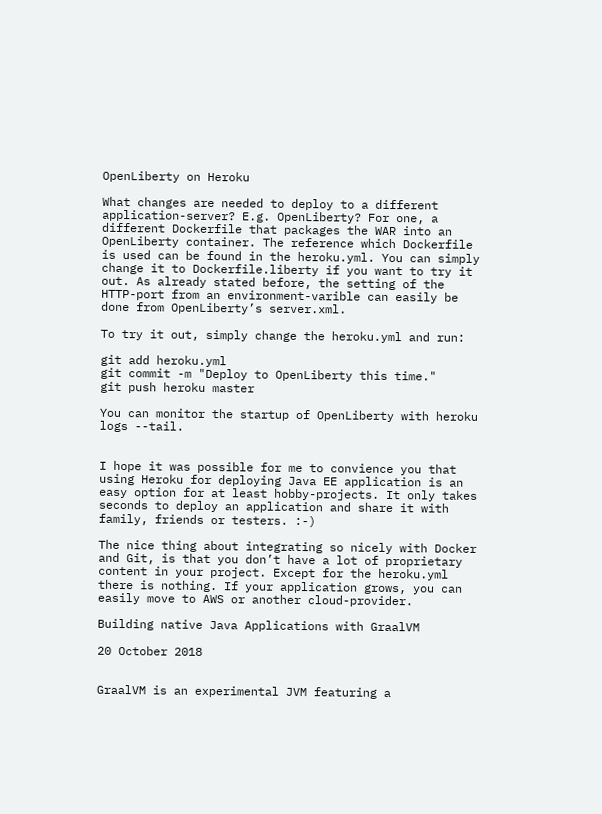OpenLiberty on Heroku

What changes are needed to deploy to a different application-server? E.g. OpenLiberty? For one, a different Dockerfile that packages the WAR into an OpenLiberty container. The reference which Dockerfile is used can be found in the heroku.yml. You can simply change it to Dockerfile.liberty if you want to try it out. As already stated before, the setting of the HTTP-port from an environment-varible can easily be done from OpenLiberty’s server.xml.

To try it out, simply change the heroku.yml and run:

git add heroku.yml
git commit -m "Deploy to OpenLiberty this time."
git push heroku master

You can monitor the startup of OpenLiberty with heroku logs --tail.


I hope it was possible for me to convience you that using Heroku for deploying Java EE application is an easy option for at least hobby-projects. It only takes seconds to deploy an application and share it with family, friends or testers. :-)

The nice thing about integrating so nicely with Docker and Git, is that you don’t have a lot of proprietary content in your project. Except for the heroku.yml there is nothing. If your application grows, you can easily move to AWS or another cloud-provider.

Building native Java Applications with GraalVM

20 October 2018


GraalVM is an experimental JVM featuring a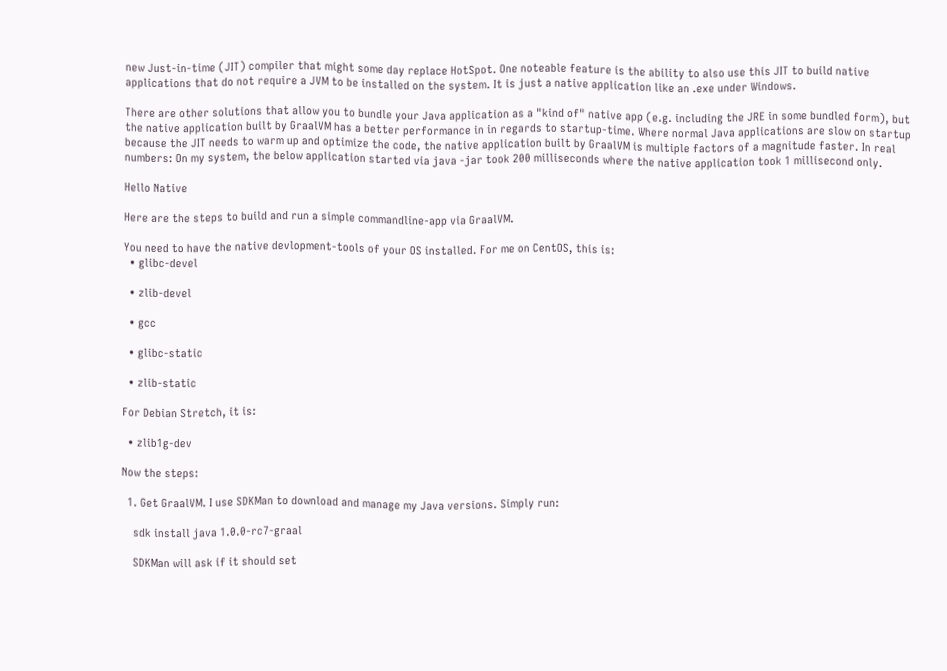new Just-in-time (JIT) compiler that might some day replace HotSpot. One noteable feature is the ability to also use this JIT to build native applications that do not require a JVM to be installed on the system. It is just a native application like an .exe under Windows.

There are other solutions that allow you to bundle your Java application as a "kind of" native app (e.g. including the JRE in some bundled form), but the native application built by GraalVM has a better performance in in regards to startup-time. Where normal Java applications are slow on startup because the JIT needs to warm up and optimize the code, the native application built by GraalVM is multiple factors of a magnitude faster. In real numbers: On my system, the below application started via java -jar took 200 milliseconds where the native application took 1 millisecond only.

Hello Native

Here are the steps to build and run a simple commandline-app via GraalVM.

You need to have the native devlopment-tools of your OS installed. For me on CentOS, this is:
  • glibc-devel

  • zlib-devel

  • gcc

  • glibc-static

  • zlib-static

For Debian Stretch, it is:

  • zlib1g-dev

Now the steps:

  1. Get GraalVM. I use SDKMan to download and manage my Java versions. Simply run:

    sdk install java 1.0.0-rc7-graal

    SDKMan will ask if it should set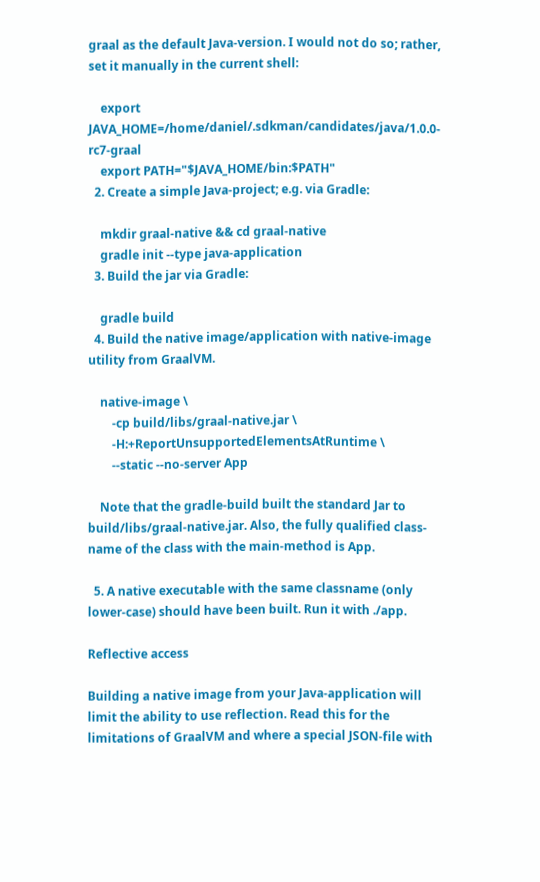graal as the default Java-version. I would not do so; rather, set it manually in the current shell:

    export JAVA_HOME=/home/daniel/.sdkman/candidates/java/1.0.0-rc7-graal
    export PATH="$JAVA_HOME/bin:$PATH"
  2. Create a simple Java-project; e.g. via Gradle:

    mkdir graal-native && cd graal-native
    gradle init --type java-application
  3. Build the jar via Gradle:

    gradle build
  4. Build the native image/application with native-image utility from GraalVM.

    native-image \
        -cp build/libs/graal-native.jar \
        -H:+ReportUnsupportedElementsAtRuntime \
        --static --no-server App

    Note that the gradle-build built the standard Jar to build/libs/graal-native.jar. Also, the fully qualified class-name of the class with the main-method is App.

  5. A native executable with the same classname (only lower-case) should have been built. Run it with ./app.

Reflective access

Building a native image from your Java-application will limit the ability to use reflection. Read this for the limitations of GraalVM and where a special JSON-file with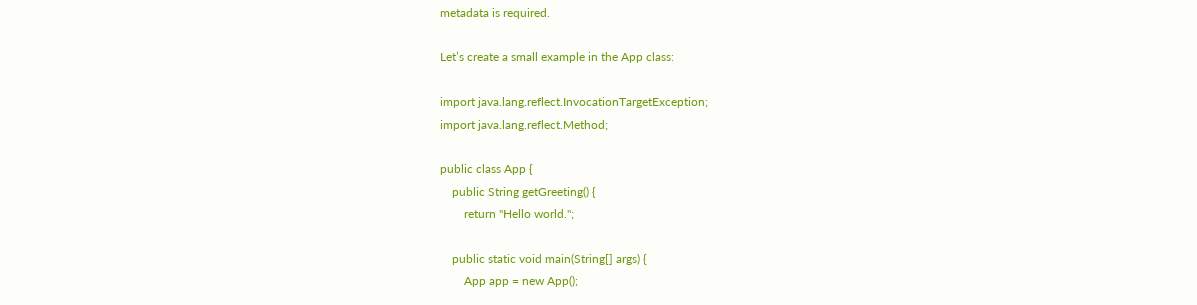metadata is required.

Let’s create a small example in the App class:

import java.lang.reflect.InvocationTargetException;
import java.lang.reflect.Method;

public class App {
    public String getGreeting() {
        return "Hello world.";

    public static void main(String[] args) {
        App app = new App();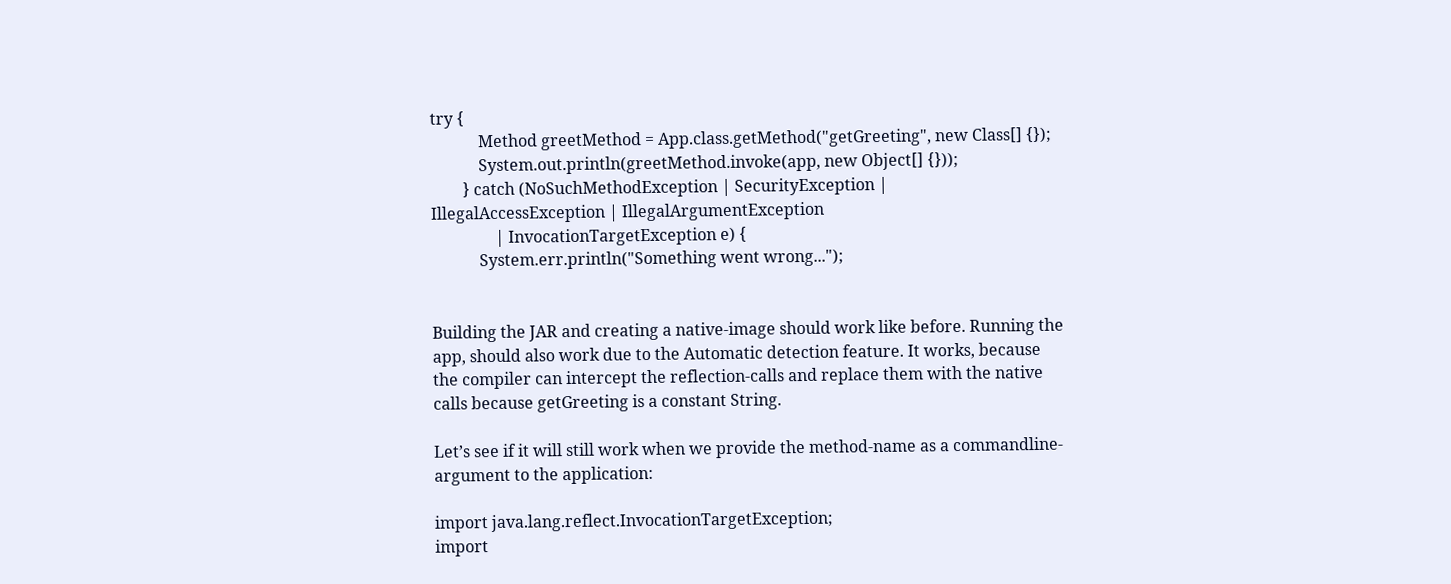try {
            Method greetMethod = App.class.getMethod("getGreeting", new Class[] {});
            System.out.println(greetMethod.invoke(app, new Object[] {}));
        } catch (NoSuchMethodException | SecurityException | IllegalAccessException | IllegalArgumentException
                | InvocationTargetException e) {
            System.err.println("Something went wrong...");


Building the JAR and creating a native-image should work like before. Running the app, should also work due to the Automatic detection feature. It works, because the compiler can intercept the reflection-calls and replace them with the native calls because getGreeting is a constant String.

Let’s see if it will still work when we provide the method-name as a commandline-argument to the application:

import java.lang.reflect.InvocationTargetException;
import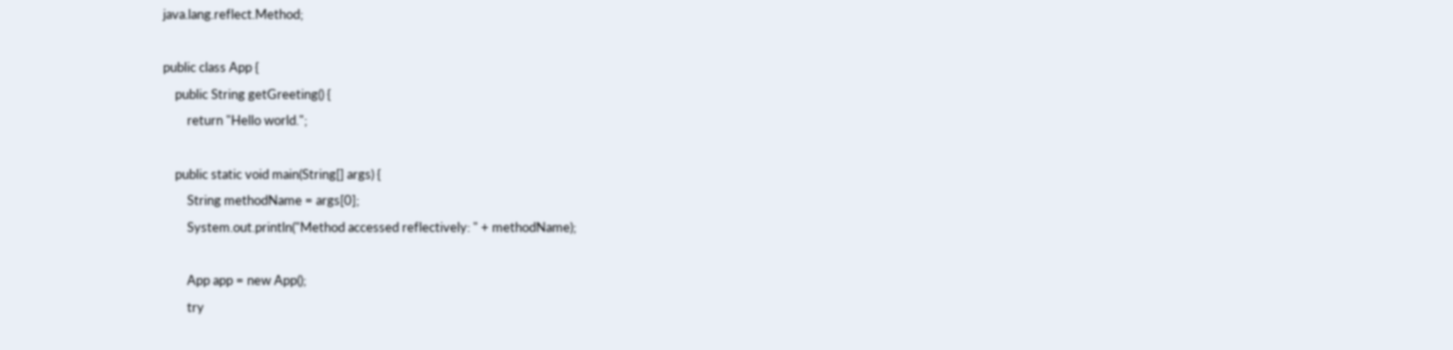java.lang.reflect.Method;

public class App {
    public String getGreeting() {
        return "Hello world.";

    public static void main(String[] args) {
        String methodName = args[0];
        System.out.println("Method accessed reflectively: " + methodName);

        App app = new App();
        try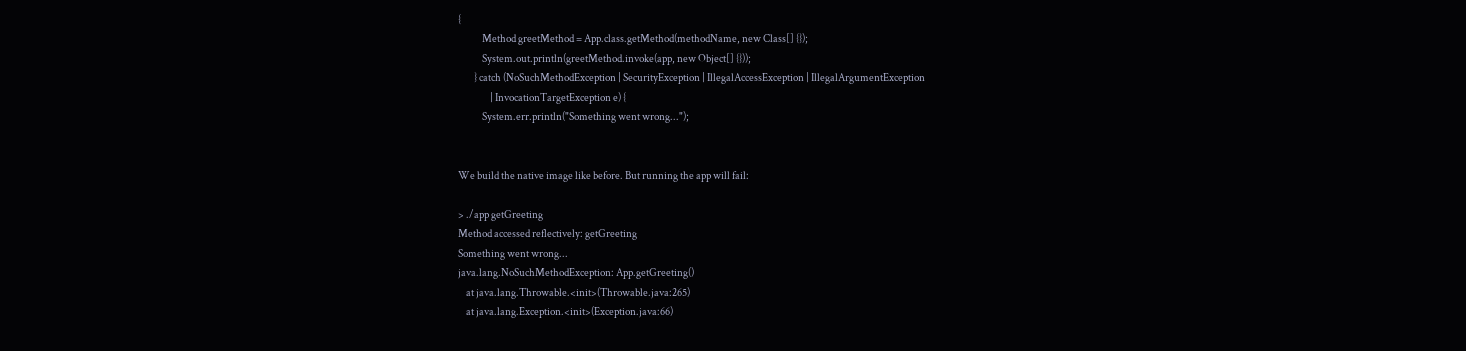{
            Method greetMethod = App.class.getMethod(methodName, new Class[] {});
            System.out.println(greetMethod.invoke(app, new Object[] {}));
        } catch (NoSuchMethodException | SecurityException | IllegalAccessException | IllegalArgumentException
                | InvocationTargetException e) {
            System.err.println("Something went wrong...");


We build the native image like before. But running the app will fail:

> ./app getGreeting
Method accessed reflectively: getGreeting
Something went wrong...
java.lang.NoSuchMethodException: App.getGreeting()
    at java.lang.Throwable.<init>(Throwable.java:265)
    at java.lang.Exception.<init>(Exception.java:66)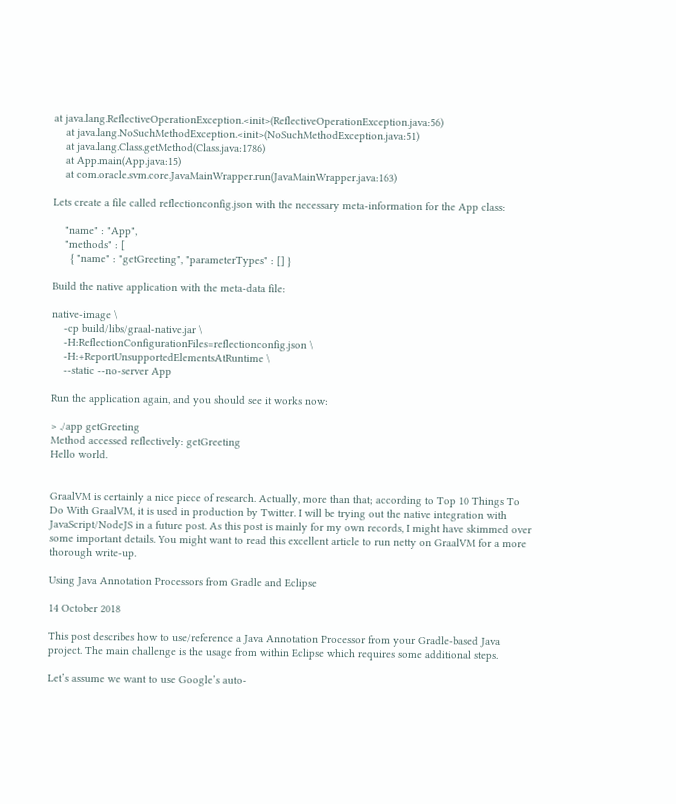at java.lang.ReflectiveOperationException.<init>(ReflectiveOperationException.java:56)
    at java.lang.NoSuchMethodException.<init>(NoSuchMethodException.java:51)
    at java.lang.Class.getMethod(Class.java:1786)
    at App.main(App.java:15)
    at com.oracle.svm.core.JavaMainWrapper.run(JavaMainWrapper.java:163)

Lets create a file called reflectionconfig.json with the necessary meta-information for the App class:

    "name" : "App",
    "methods" : [
      { "name" : "getGreeting", "parameterTypes" : [] }

Build the native application with the meta-data file:

native-image \
    -cp build/libs/graal-native.jar \
    -H:ReflectionConfigurationFiles=reflectionconfig.json \
    -H:+ReportUnsupportedElementsAtRuntime \
    --static --no-server App

Run the application again, and you should see it works now:

> ./app getGreeting
Method accessed reflectively: getGreeting
Hello world.


GraalVM is certainly a nice piece of research. Actually, more than that; according to Top 10 Things To Do With GraalVM, it is used in production by Twitter. I will be trying out the native integration with JavaScript/NodeJS in a future post. As this post is mainly for my own records, I might have skimmed over some important details. You might want to read this excellent article to run netty on GraalVM for a more thorough write-up.

Using Java Annotation Processors from Gradle and Eclipse

14 October 2018

This post describes how to use/reference a Java Annotation Processor from your Gradle-based Java project. The main challenge is the usage from within Eclipse which requires some additional steps.

Let’s assume we want to use Google’s auto-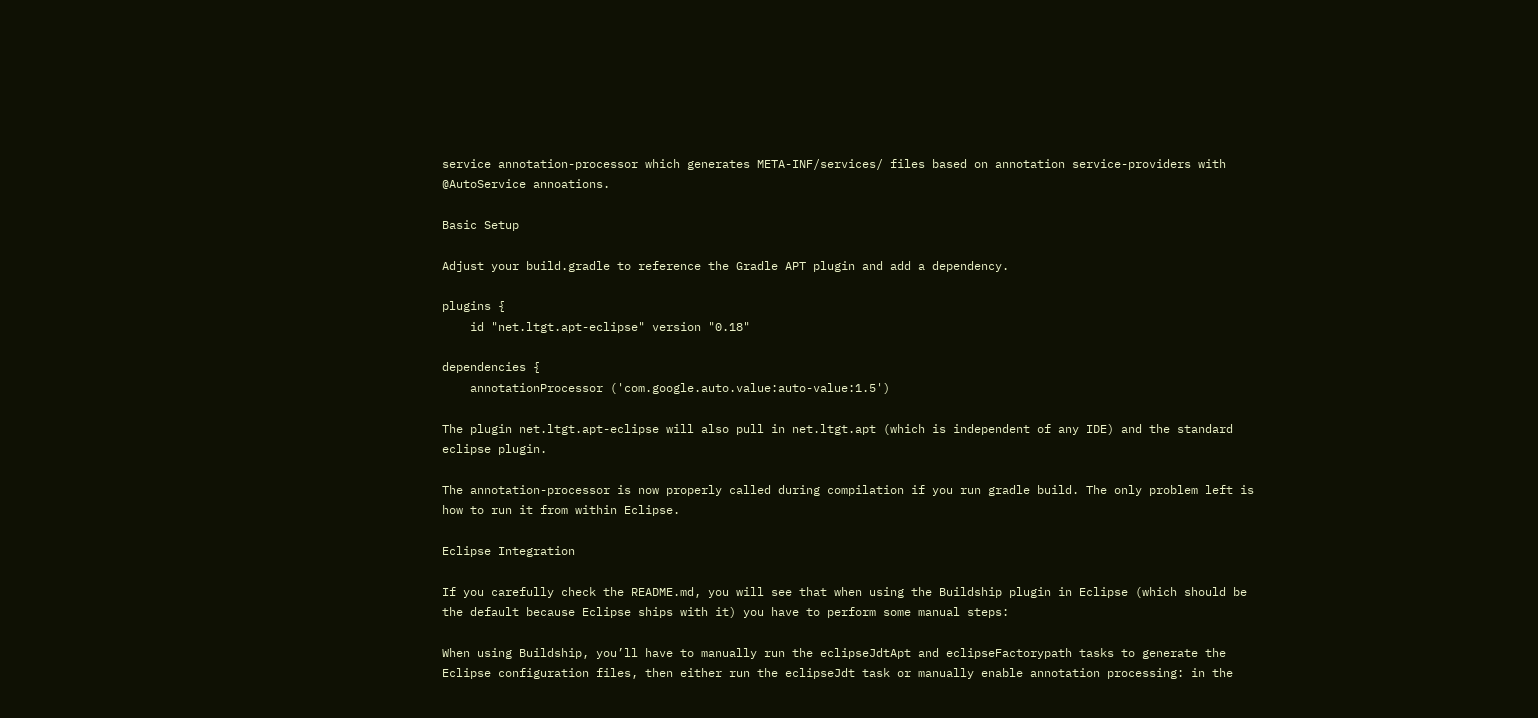service annotation-processor which generates META-INF/services/ files based on annotation service-providers with @AutoService annoations.

Basic Setup

Adjust your build.gradle to reference the Gradle APT plugin and add a dependency.

plugins {
    id "net.ltgt.apt-eclipse" version "0.18"

dependencies {
    annotationProcessor ('com.google.auto.value:auto-value:1.5')

The plugin net.ltgt.apt-eclipse will also pull in net.ltgt.apt (which is independent of any IDE) and the standard eclipse plugin.

The annotation-processor is now properly called during compilation if you run gradle build. The only problem left is how to run it from within Eclipse.

Eclipse Integration

If you carefully check the README.md, you will see that when using the Buildship plugin in Eclipse (which should be the default because Eclipse ships with it) you have to perform some manual steps:

When using Buildship, you’ll have to manually run the eclipseJdtApt and eclipseFactorypath tasks to generate the Eclipse configuration files, then either run the eclipseJdt task or manually enable annotation processing: in the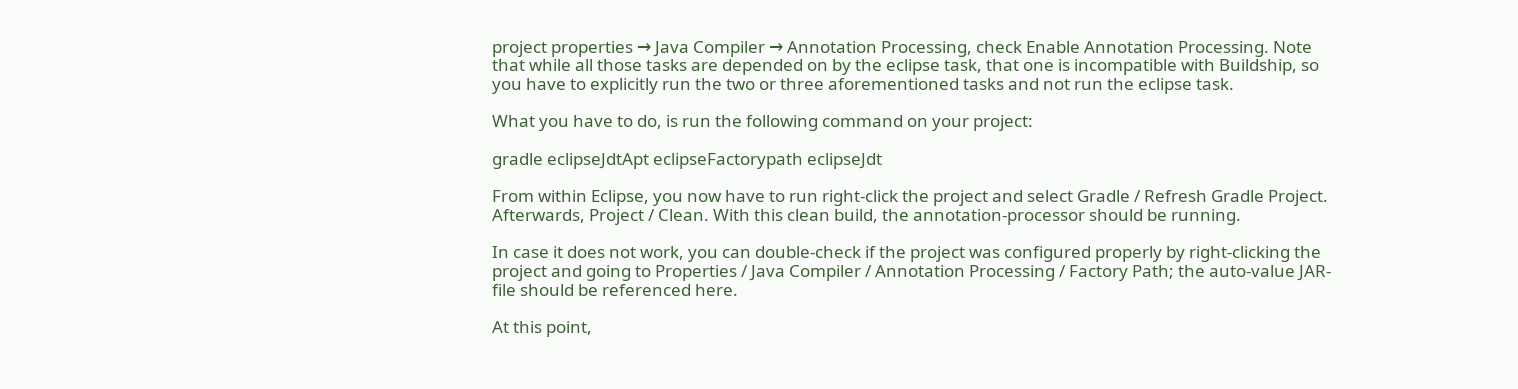project properties → Java Compiler → Annotation Processing, check Enable Annotation Processing. Note that while all those tasks are depended on by the eclipse task, that one is incompatible with Buildship, so you have to explicitly run the two or three aforementioned tasks and not run the eclipse task.

What you have to do, is run the following command on your project:

gradle eclipseJdtApt eclipseFactorypath eclipseJdt

From within Eclipse, you now have to run right-click the project and select Gradle / Refresh Gradle Project. Afterwards, Project / Clean. With this clean build, the annotation-processor should be running.

In case it does not work, you can double-check if the project was configured properly by right-clicking the project and going to Properties / Java Compiler / Annotation Processing / Factory Path; the auto-value JAR-file should be referenced here.

At this point,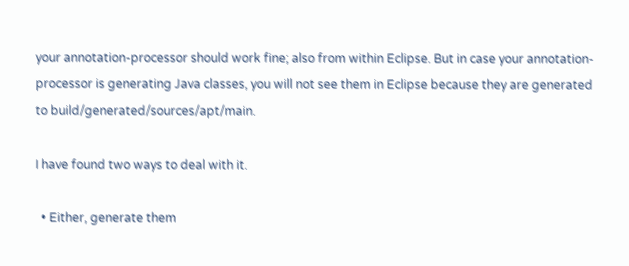your annotation-processor should work fine; also from within Eclipse. But in case your annotation-processor is generating Java classes, you will not see them in Eclipse because they are generated to build/generated/sources/apt/main.

I have found two ways to deal with it.

  • Either, generate them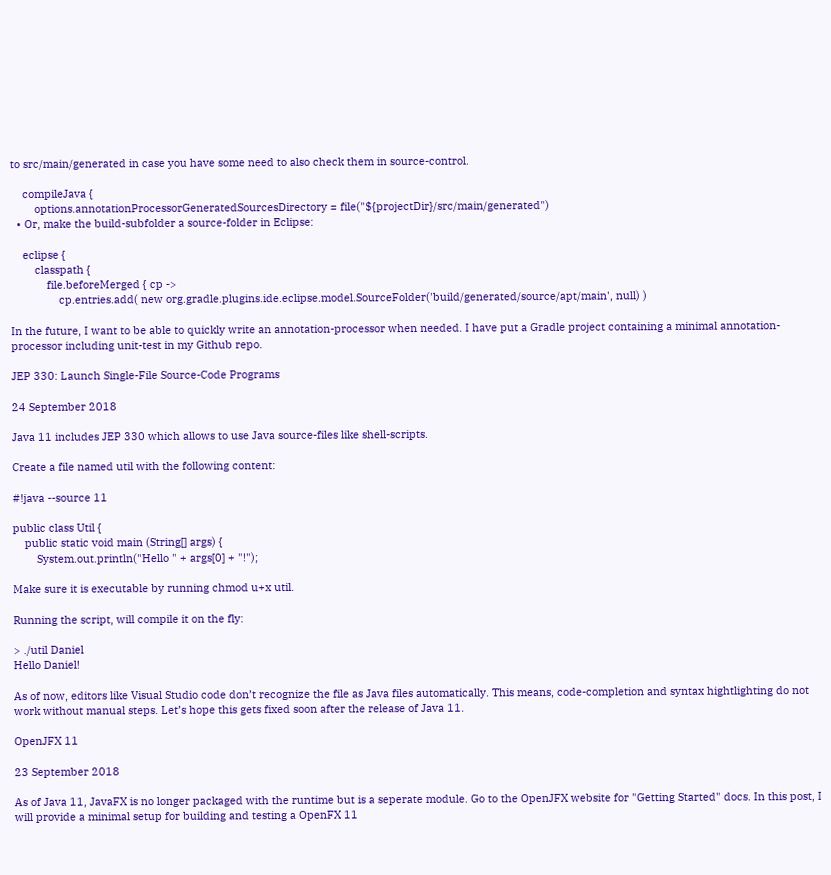to src/main/generated in case you have some need to also check them in source-control.

    compileJava {
        options.annotationProcessorGeneratedSourcesDirectory = file("${projectDir}/src/main/generated")
  • Or, make the build-subfolder a source-folder in Eclipse:

    eclipse {
        classpath {
            file.beforeMerged { cp ->
                cp.entries.add( new org.gradle.plugins.ide.eclipse.model.SourceFolder('build/generated/source/apt/main', null) )

In the future, I want to be able to quickly write an annotation-processor when needed. I have put a Gradle project containing a minimal annotation-processor including unit-test in my Github repo.

JEP 330: Launch Single-File Source-Code Programs

24 September 2018

Java 11 includes JEP 330 which allows to use Java source-files like shell-scripts.

Create a file named util with the following content:

#!java --source 11

public class Util {
    public static void main (String[] args) {
        System.out.println("Hello " + args[0] + "!");

Make sure it is executable by running chmod u+x util.

Running the script, will compile it on the fly:

> ./util Daniel
Hello Daniel!

As of now, editors like Visual Studio code don’t recognize the file as Java files automatically. This means, code-completion and syntax hightlighting do not work without manual steps. Let’s hope this gets fixed soon after the release of Java 11.

OpenJFX 11

23 September 2018

As of Java 11, JavaFX is no longer packaged with the runtime but is a seperate module. Go to the OpenJFX website for "Getting Started" docs. In this post, I will provide a minimal setup for building and testing a OpenFX 11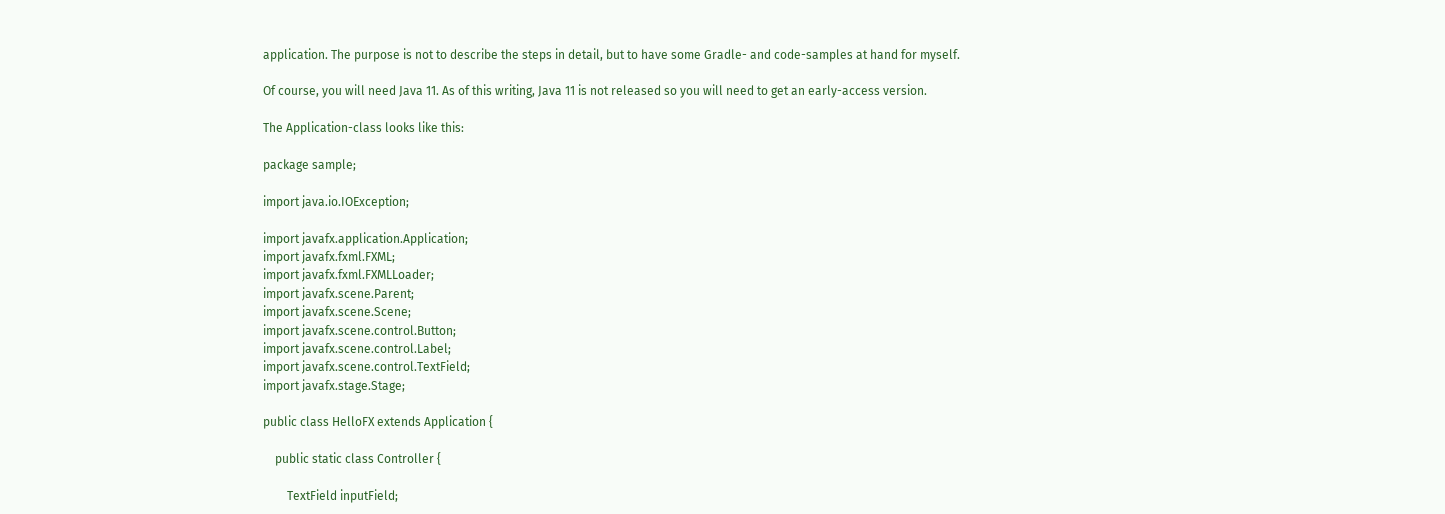application. The purpose is not to describe the steps in detail, but to have some Gradle- and code-samples at hand for myself.

Of course, you will need Java 11. As of this writing, Java 11 is not released so you will need to get an early-access version.

The Application-class looks like this:

package sample;

import java.io.IOException;

import javafx.application.Application;
import javafx.fxml.FXML;
import javafx.fxml.FXMLLoader;
import javafx.scene.Parent;
import javafx.scene.Scene;
import javafx.scene.control.Button;
import javafx.scene.control.Label;
import javafx.scene.control.TextField;
import javafx.stage.Stage;

public class HelloFX extends Application {

    public static class Controller {

        TextField inputField;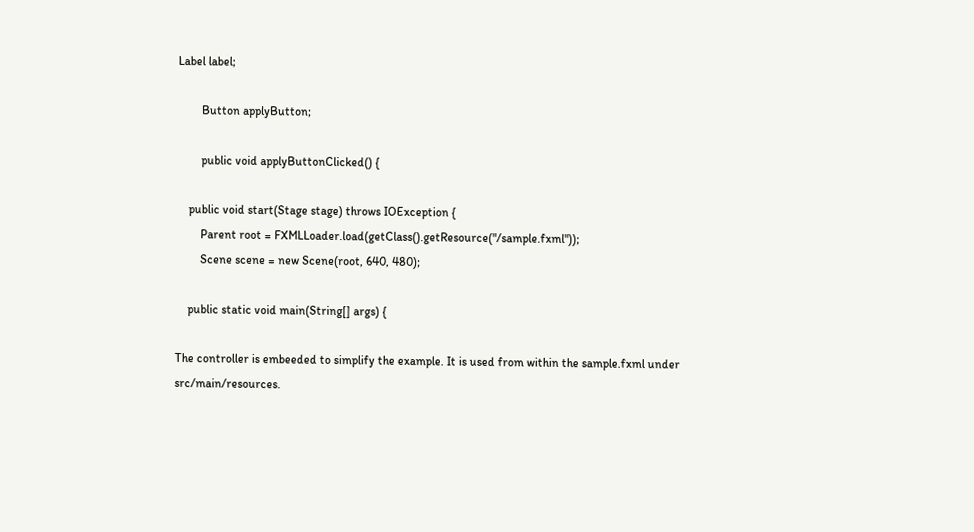Label label;

        Button applyButton;

        public void applyButtonClicked() {

    public void start(Stage stage) throws IOException {
        Parent root = FXMLLoader.load(getClass().getResource("/sample.fxml"));
        Scene scene = new Scene(root, 640, 480);

    public static void main(String[] args) {

The controller is embeeded to simplify the example. It is used from within the sample.fxml under src/main/resources.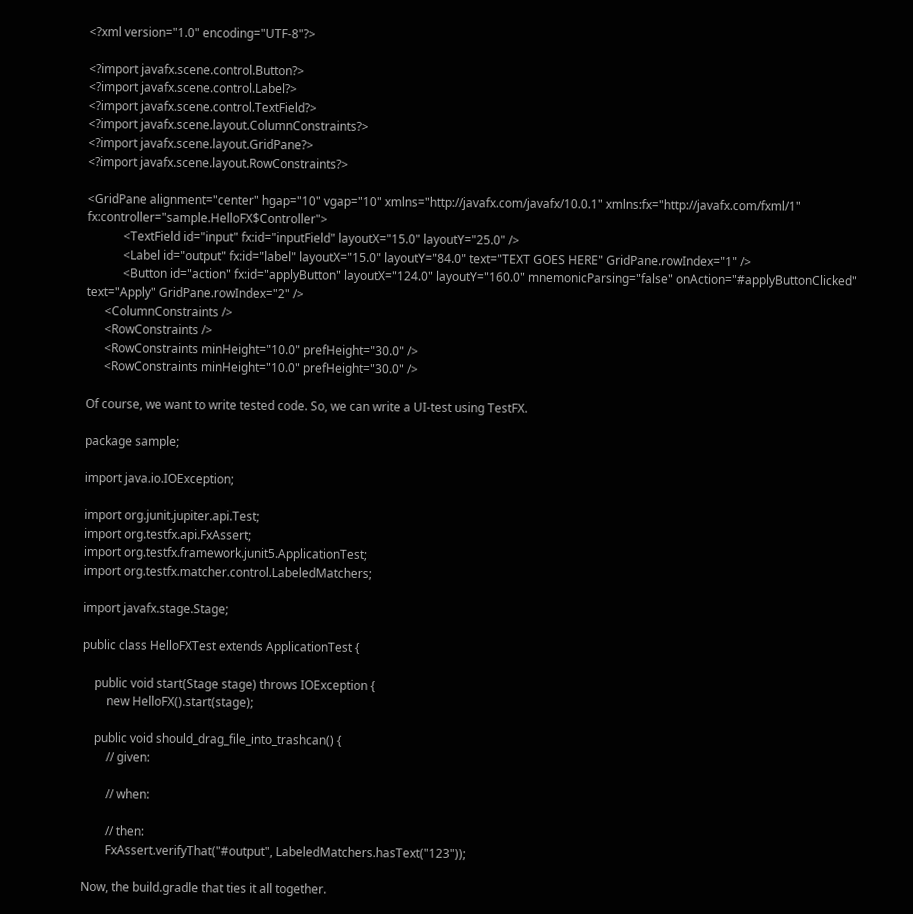<?xml version="1.0" encoding="UTF-8"?>

<?import javafx.scene.control.Button?>
<?import javafx.scene.control.Label?>
<?import javafx.scene.control.TextField?>
<?import javafx.scene.layout.ColumnConstraints?>
<?import javafx.scene.layout.GridPane?>
<?import javafx.scene.layout.RowConstraints?>

<GridPane alignment="center" hgap="10" vgap="10" xmlns="http://javafx.com/javafx/10.0.1" xmlns:fx="http://javafx.com/fxml/1" fx:controller="sample.HelloFX$Controller">
            <TextField id="input" fx:id="inputField" layoutX="15.0" layoutY="25.0" />
            <Label id="output" fx:id="label" layoutX="15.0" layoutY="84.0" text="TEXT GOES HERE" GridPane.rowIndex="1" />
            <Button id="action" fx:id="applyButton" layoutX="124.0" layoutY="160.0" mnemonicParsing="false" onAction="#applyButtonClicked" text="Apply" GridPane.rowIndex="2" />
      <ColumnConstraints />
      <RowConstraints />
      <RowConstraints minHeight="10.0" prefHeight="30.0" />
      <RowConstraints minHeight="10.0" prefHeight="30.0" />

Of course, we want to write tested code. So, we can write a UI-test using TestFX.

package sample;

import java.io.IOException;

import org.junit.jupiter.api.Test;
import org.testfx.api.FxAssert;
import org.testfx.framework.junit5.ApplicationTest;
import org.testfx.matcher.control.LabeledMatchers;

import javafx.stage.Stage;

public class HelloFXTest extends ApplicationTest {

    public void start(Stage stage) throws IOException {
        new HelloFX().start(stage);

    public void should_drag_file_into_trashcan() {
        // given:

        // when:

        // then:
        FxAssert.verifyThat("#output", LabeledMatchers.hasText("123"));

Now, the build.gradle that ties it all together.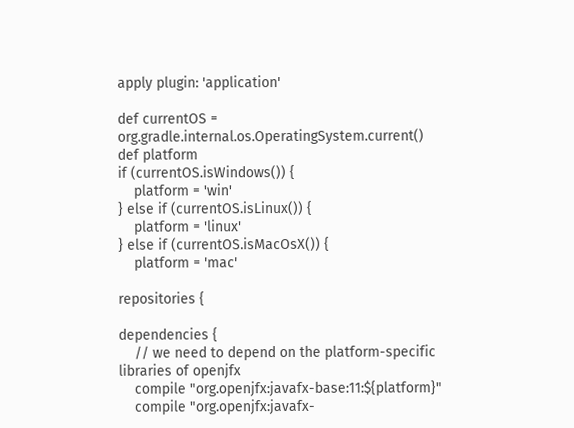apply plugin: 'application'

def currentOS = org.gradle.internal.os.OperatingSystem.current()
def platform
if (currentOS.isWindows()) {
    platform = 'win'
} else if (currentOS.isLinux()) {
    platform = 'linux'
} else if (currentOS.isMacOsX()) {
    platform = 'mac'

repositories {

dependencies {
    // we need to depend on the platform-specific libraries of openjfx
    compile "org.openjfx:javafx-base:11:${platform}"
    compile "org.openjfx:javafx-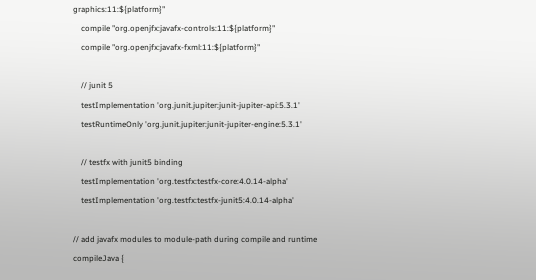graphics:11:${platform}"
    compile "org.openjfx:javafx-controls:11:${platform}"
    compile "org.openjfx:javafx-fxml:11:${platform}"

    // junit 5
    testImplementation 'org.junit.jupiter:junit-jupiter-api:5.3.1'
    testRuntimeOnly 'org.junit.jupiter:junit-jupiter-engine:5.3.1'

    // testfx with junit5 binding
    testImplementation 'org.testfx:testfx-core:4.0.14-alpha'
    testImplementation 'org.testfx:testfx-junit5:4.0.14-alpha'

// add javafx modules to module-path during compile and runtime
compileJava {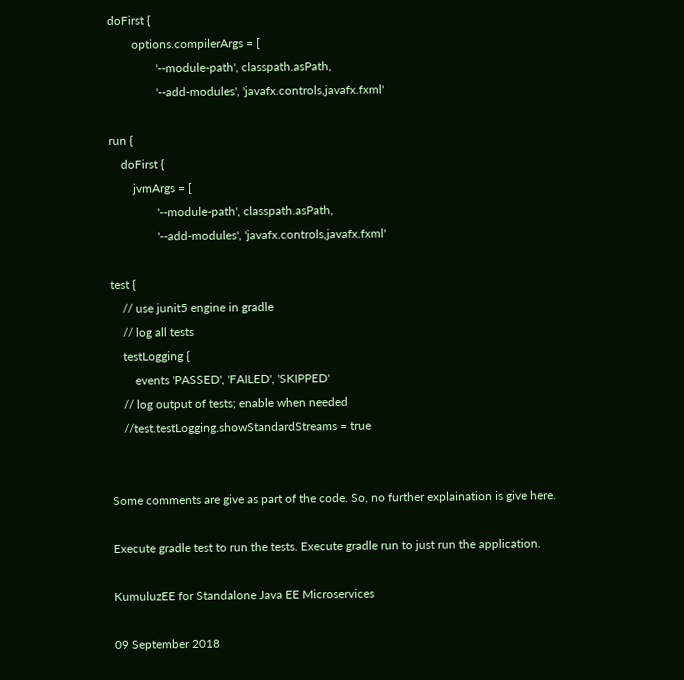doFirst {
        options.compilerArgs = [
                '--module-path', classpath.asPath,
                '--add-modules', 'javafx.controls,javafx.fxml'

run {
    doFirst {
        jvmArgs = [
                '--module-path', classpath.asPath,
                '--add-modules', 'javafx.controls,javafx.fxml'

test {
    // use junit5 engine in gradle
    // log all tests
    testLogging {
        events 'PASSED', 'FAILED', 'SKIPPED'
    // log output of tests; enable when needed
    //test.testLogging.showStandardStreams = true


Some comments are give as part of the code. So, no further explaination is give here.

Execute gradle test to run the tests. Execute gradle run to just run the application.

KumuluzEE for Standalone Java EE Microservices

09 September 2018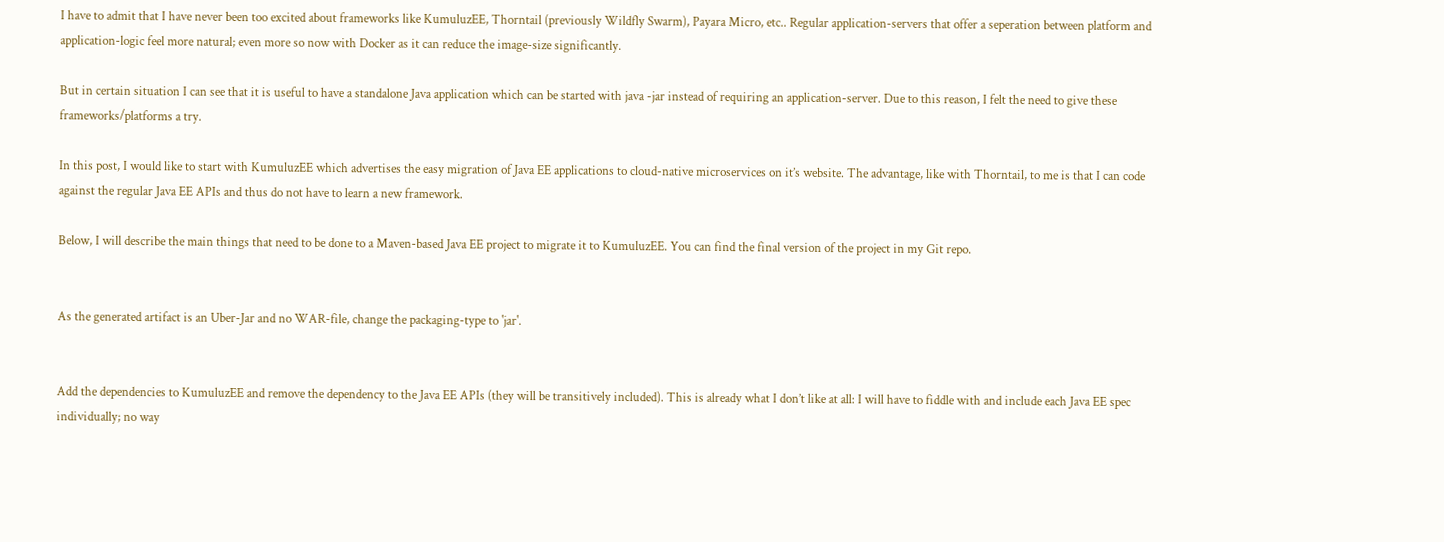I have to admit that I have never been too excited about frameworks like KumuluzEE, Thorntail (previously Wildfly Swarm), Payara Micro, etc.. Regular application-servers that offer a seperation between platform and application-logic feel more natural; even more so now with Docker as it can reduce the image-size significantly.

But in certain situation I can see that it is useful to have a standalone Java application which can be started with java -jar instead of requiring an application-server. Due to this reason, I felt the need to give these frameworks/platforms a try.

In this post, I would like to start with KumuluzEE which advertises the easy migration of Java EE applications to cloud-native microservices on it’s website. The advantage, like with Thorntail, to me is that I can code against the regular Java EE APIs and thus do not have to learn a new framework.

Below, I will describe the main things that need to be done to a Maven-based Java EE project to migrate it to KumuluzEE. You can find the final version of the project in my Git repo.


As the generated artifact is an Uber-Jar and no WAR-file, change the packaging-type to 'jar'.


Add the dependencies to KumuluzEE and remove the dependency to the Java EE APIs (they will be transitively included). This is already what I don’t like at all: I will have to fiddle with and include each Java EE spec individually; no way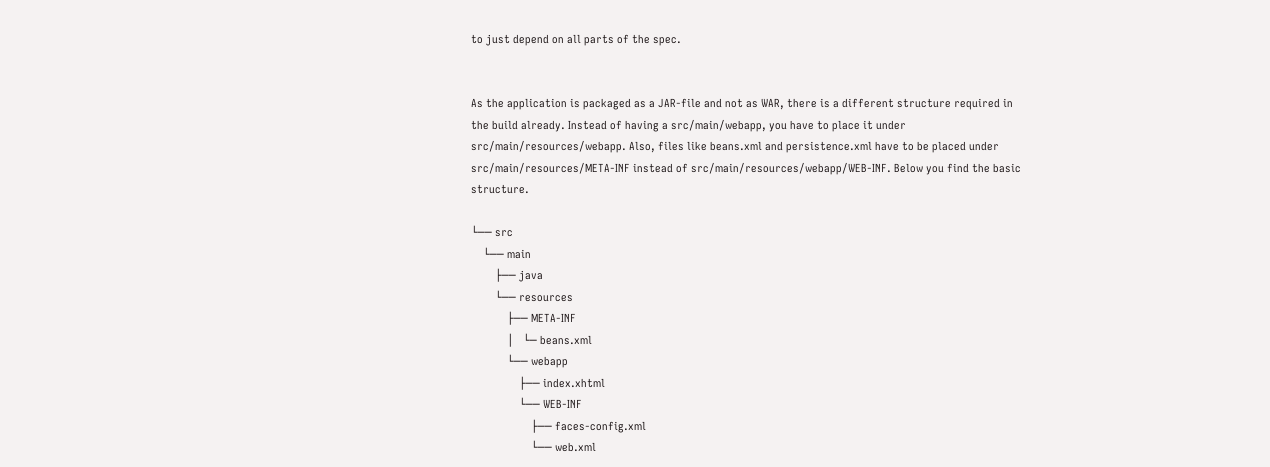to just depend on all parts of the spec.


As the application is packaged as a JAR-file and not as WAR, there is a different structure required in the build already. Instead of having a src/main/webapp, you have to place it under src/main/resources/webapp. Also, files like beans.xml and persistence.xml have to be placed under src/main/resources/META-INF instead of src/main/resources/webapp/WEB-INF. Below you find the basic structure.

└── src
    └── main
        ├── java
        └── resources
            ├── META-INF
            │   └─ beans.xml
            └── webapp
                ├── index.xhtml
                └── WEB-INF
                    ├── faces-config.xml
                    └── web.xml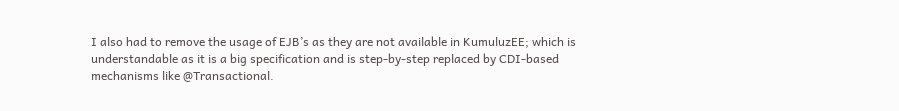I also had to remove the usage of EJB’s as they are not available in KumuluzEE; which is understandable as it is a big specification and is step-by-step replaced by CDI-based mechanisms like @Transactional.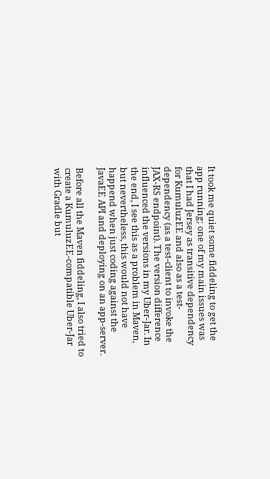It took me quiet some fiddeling to get the app running; one of my main issues was that I had Jersey as transitive dependency for KumuluzEE and also as a test-dependency (as a test-client to invoke the JAX-RS endpoint). The version difference influenced the versions in my Uber-Jar. In the end, I see this as a problem in Maven, but nevertheless, this would not have happend when just coding against the JavaEE API and deploying on an app-server.

Before all the Maven fiddeling, I also tried to create a KumuluzEE-compatible Uber-Jar with Gradle but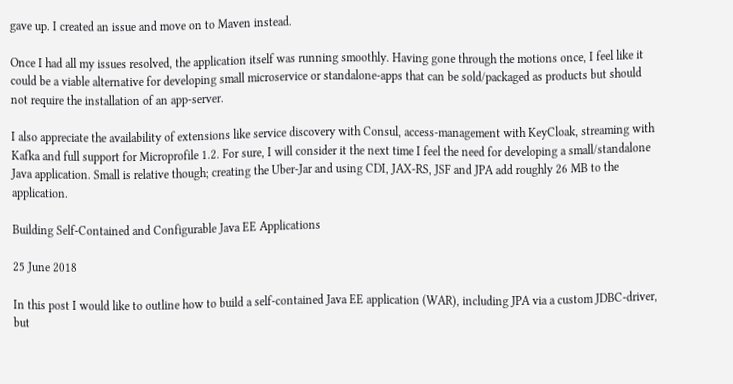gave up. I created an issue and move on to Maven instead.

Once I had all my issues resolved, the application itself was running smoothly. Having gone through the motions once, I feel like it could be a viable alternative for developing small microservice or standalone-apps that can be sold/packaged as products but should not require the installation of an app-server.

I also appreciate the availability of extensions like service discovery with Consul, access-management with KeyCloak, streaming with Kafka and full support for Microprofile 1.2. For sure, I will consider it the next time I feel the need for developing a small/standalone Java application. Small is relative though; creating the Uber-Jar and using CDI, JAX-RS, JSF and JPA add roughly 26 MB to the application.

Building Self-Contained and Configurable Java EE Applications

25 June 2018

In this post I would like to outline how to build a self-contained Java EE application (WAR), including JPA via a custom JDBC-driver, but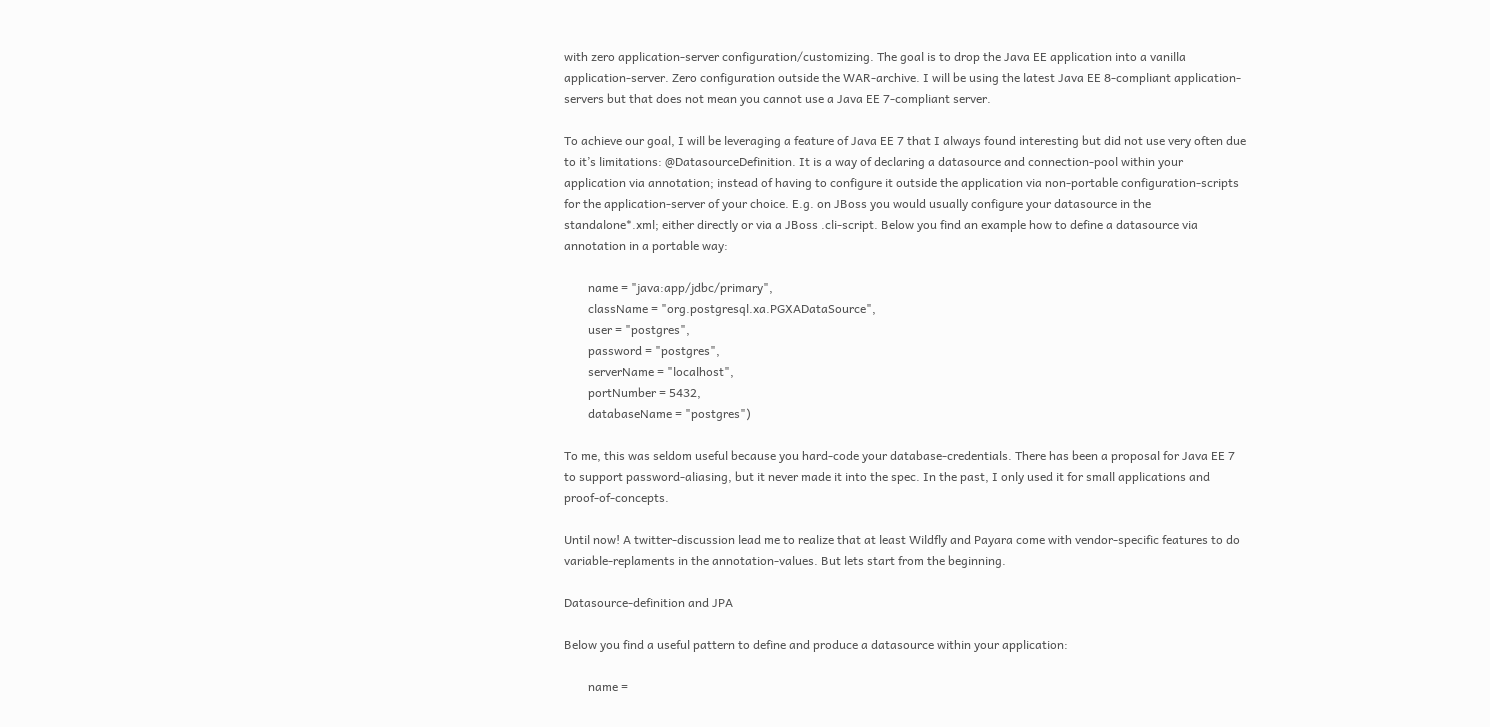with zero application-server configuration/customizing. The goal is to drop the Java EE application into a vanilla application-server. Zero configuration outside the WAR-archive. I will be using the latest Java EE 8-compliant application-servers but that does not mean you cannot use a Java EE 7-compliant server.

To achieve our goal, I will be leveraging a feature of Java EE 7 that I always found interesting but did not use very often due to it’s limitations: @DatasourceDefinition. It is a way of declaring a datasource and connection-pool within your application via annotation; instead of having to configure it outside the application via non-portable configuration-scripts for the application-server of your choice. E.g. on JBoss you would usually configure your datasource in the standalone*.xml; either directly or via a JBoss .cli-script. Below you find an example how to define a datasource via annotation in a portable way:

        name = "java:app/jdbc/primary",
        className = "org.postgresql.xa.PGXADataSource",
        user = "postgres",
        password = "postgres",
        serverName = "localhost",
        portNumber = 5432,
        databaseName = "postgres")

To me, this was seldom useful because you hard-code your database-credentials. There has been a proposal for Java EE 7 to support password-aliasing, but it never made it into the spec. In the past, I only used it for small applications and proof-of-concepts.

Until now! A twitter-discussion lead me to realize that at least Wildfly and Payara come with vendor-specific features to do variable-replaments in the annotation-values. But lets start from the beginning.

Datasource-definition and JPA

Below you find a useful pattern to define and produce a datasource within your application:

        name =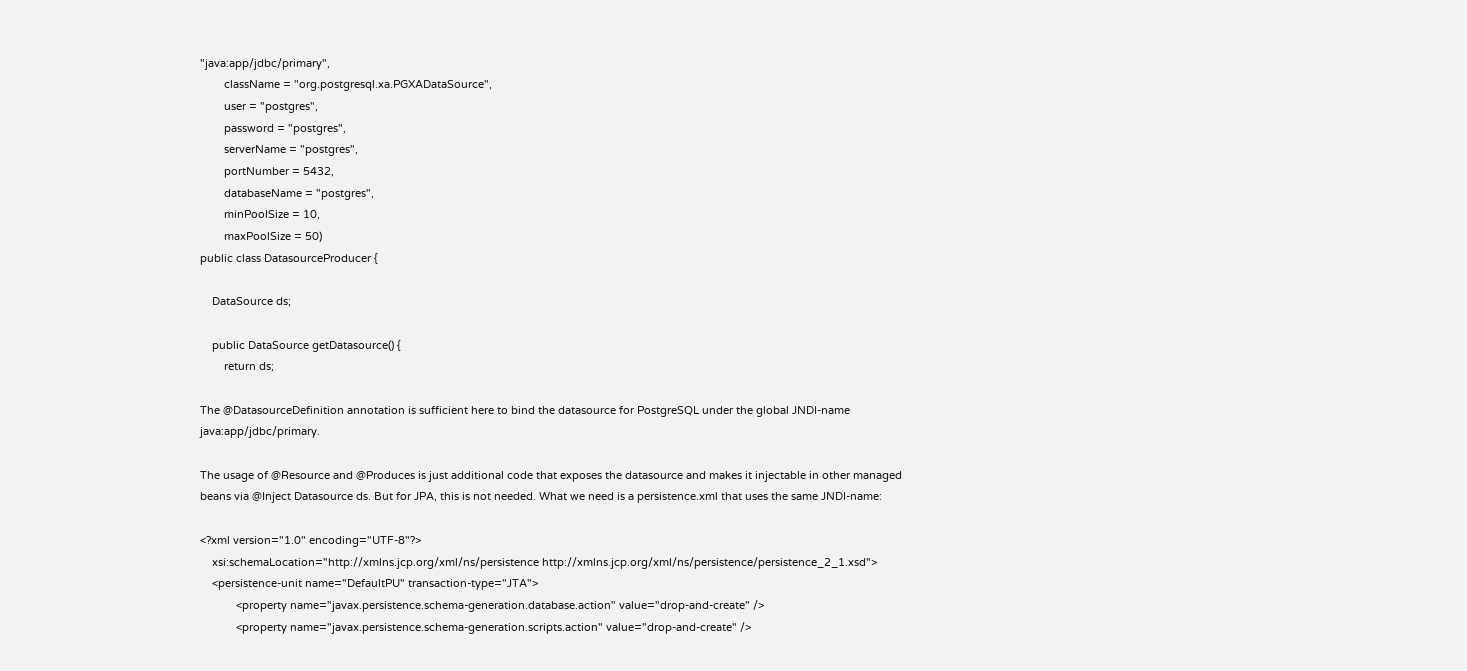"java:app/jdbc/primary",
        className = "org.postgresql.xa.PGXADataSource",
        user = "postgres",
        password = "postgres",
        serverName = "postgres",
        portNumber = 5432,
        databaseName = "postgres",
        minPoolSize = 10,
        maxPoolSize = 50)
public class DatasourceProducer {

    DataSource ds;

    public DataSource getDatasource() {
        return ds;

The @DatasourceDefinition annotation is sufficient here to bind the datasource for PostgreSQL under the global JNDI-name java:app/jdbc/primary.

The usage of @Resource and @Produces is just additional code that exposes the datasource and makes it injectable in other managed beans via @Inject Datasource ds. But for JPA, this is not needed. What we need is a persistence.xml that uses the same JNDI-name:

<?xml version="1.0" encoding="UTF-8"?>
    xsi:schemaLocation="http://xmlns.jcp.org/xml/ns/persistence http://xmlns.jcp.org/xml/ns/persistence/persistence_2_1.xsd">
    <persistence-unit name="DefaultPU" transaction-type="JTA">
            <property name="javax.persistence.schema-generation.database.action" value="drop-and-create" />
            <property name="javax.persistence.schema-generation.scripts.action" value="drop-and-create" />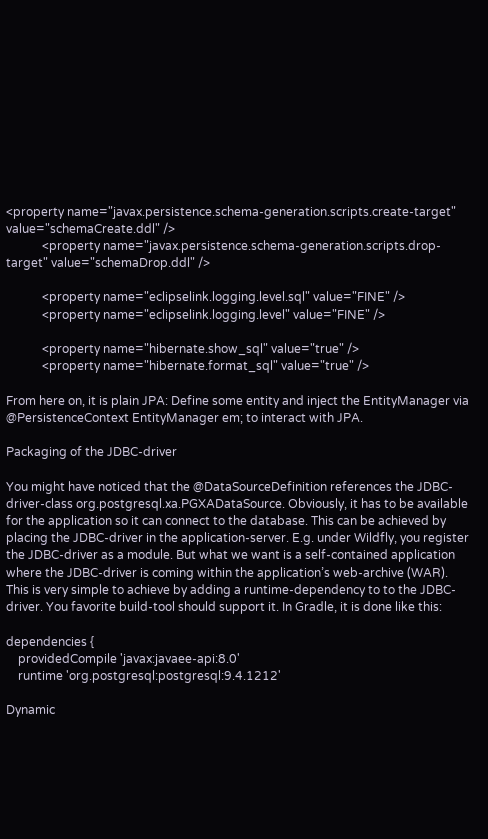<property name="javax.persistence.schema-generation.scripts.create-target" value="schemaCreate.ddl" />
            <property name="javax.persistence.schema-generation.scripts.drop-target" value="schemaDrop.ddl" />

            <property name="eclipselink.logging.level.sql" value="FINE" />
            <property name="eclipselink.logging.level" value="FINE" />

            <property name="hibernate.show_sql" value="true" />
            <property name="hibernate.format_sql" value="true" />

From here on, it is plain JPA: Define some entity and inject the EntityManager via @PersistenceContext EntityManager em; to interact with JPA.

Packaging of the JDBC-driver

You might have noticed that the @DataSourceDefinition references the JDBC-driver-class org.postgresql.xa.PGXADataSource. Obviously, it has to be available for the application so it can connect to the database. This can be achieved by placing the JDBC-driver in the application-server. E.g. under Wildfly, you register the JDBC-driver as a module. But what we want is a self-contained application where the JDBC-driver is coming within the application’s web-archive (WAR). This is very simple to achieve by adding a runtime-dependency to to the JDBC-driver. You favorite build-tool should support it. In Gradle, it is done like this:

dependencies {
    providedCompile 'javax:javaee-api:8.0'
    runtime 'org.postgresql:postgresql:9.4.1212'

Dynamic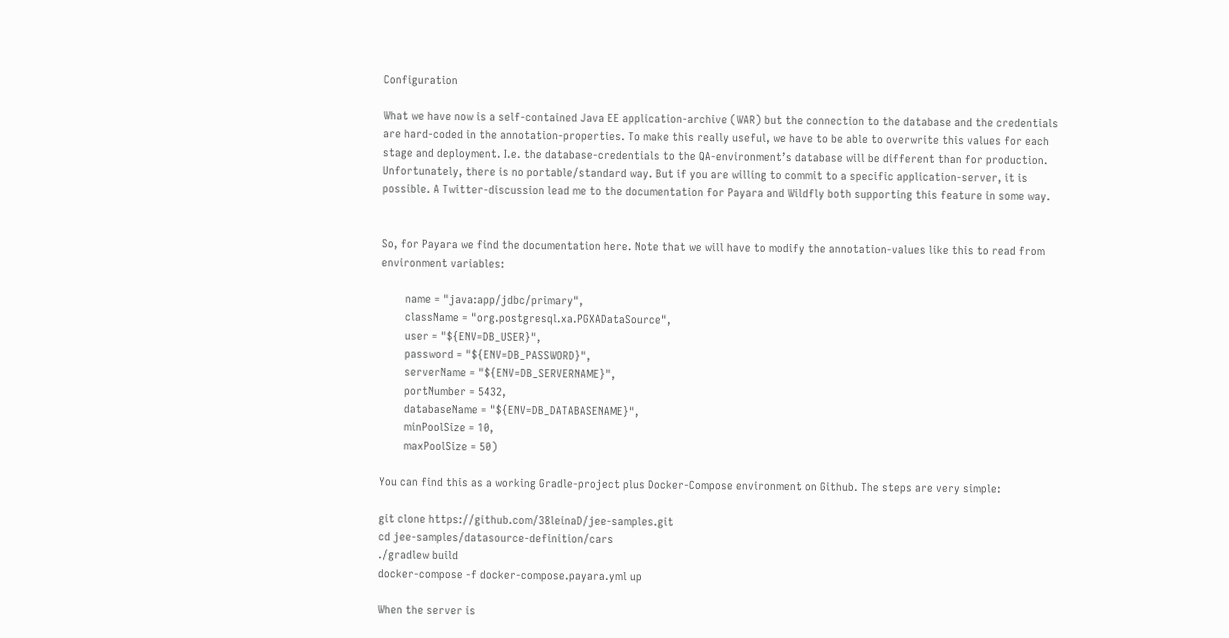Configuration

What we have now is a self-contained Java EE application-archive (WAR) but the connection to the database and the credentials are hard-coded in the annotation-properties. To make this really useful, we have to be able to overwrite this values for each stage and deployment. I.e. the database-credentials to the QA-environment’s database will be different than for production. Unfortunately, there is no portable/standard way. But if you are willing to commit to a specific application-server, it is possible. A Twitter-discussion lead me to the documentation for Payara and Wildfly both supporting this feature in some way.


So, for Payara we find the documentation here. Note that we will have to modify the annotation-values like this to read from environment variables:

        name = "java:app/jdbc/primary",
        className = "org.postgresql.xa.PGXADataSource",
        user = "${ENV=DB_USER}",
        password = "${ENV=DB_PASSWORD}",
        serverName = "${ENV=DB_SERVERNAME}",
        portNumber = 5432,
        databaseName = "${ENV=DB_DATABASENAME}",
        minPoolSize = 10,
        maxPoolSize = 50)

You can find this as a working Gradle-project plus Docker-Compose environment on Github. The steps are very simple:

git clone https://github.com/38leinaD/jee-samples.git
cd jee-samples/datasource-definition/cars
./gradlew build
docker-compose -f docker-compose.payara.yml up

When the server is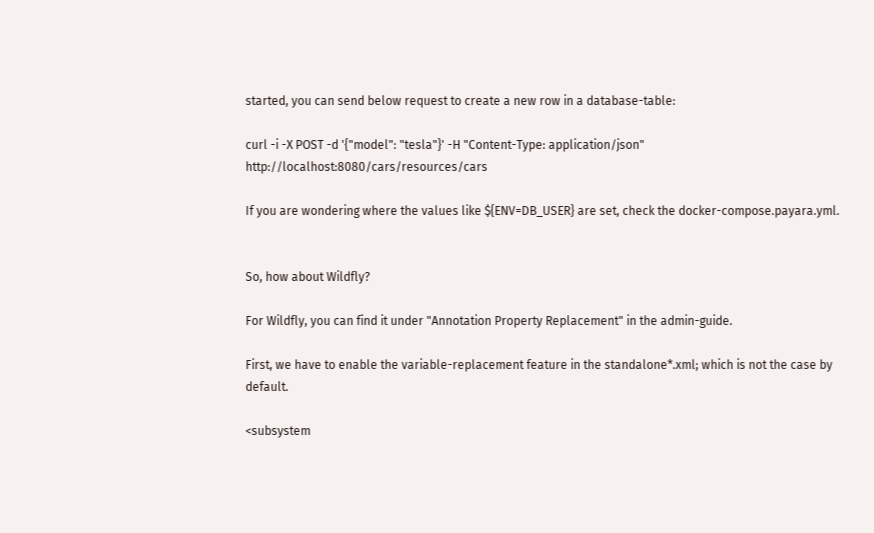started, you can send below request to create a new row in a database-table:

curl -i -X POST -d '{"model": "tesla"}' -H "Content-Type: application/json" http://localhost:8080/cars/resources/cars

If you are wondering where the values like ${ENV=DB_USER} are set, check the docker-compose.payara.yml.


So, how about Wildfly?

For Wildfly, you can find it under "Annotation Property Replacement" in the admin-guide.

First, we have to enable the variable-replacement feature in the standalone*.xml; which is not the case by default.

<subsystem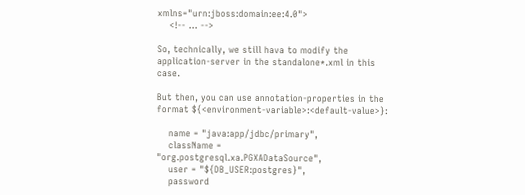xmlns="urn:jboss:domain:ee:4.0">
    <!-- ... -->

So, technically, we still hava to modify the application-server in the standalone*.xml in this case.

But then, you can use annotation-properties in the format ${<environment-variable>:<default-value>}:

    name = "java:app/jdbc/primary",
    className = "org.postgresql.xa.PGXADataSource",
    user = "${DB_USER:postgres}",
    password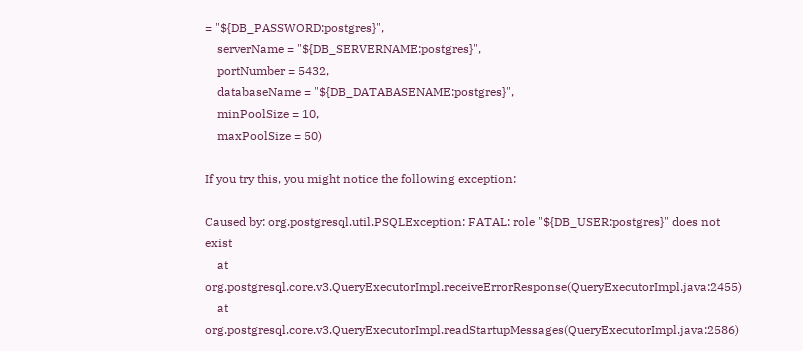= "${DB_PASSWORD:postgres}",
    serverName = "${DB_SERVERNAME:postgres}",
    portNumber = 5432,
    databaseName = "${DB_DATABASENAME:postgres}",
    minPoolSize = 10,
    maxPoolSize = 50)

If you try this, you might notice the following exception:

Caused by: org.postgresql.util.PSQLException: FATAL: role "${DB_USER:postgres}" does not exist
    at org.postgresql.core.v3.QueryExecutorImpl.receiveErrorResponse(QueryExecutorImpl.java:2455)
    at org.postgresql.core.v3.QueryExecutorImpl.readStartupMessages(QueryExecutorImpl.java:2586)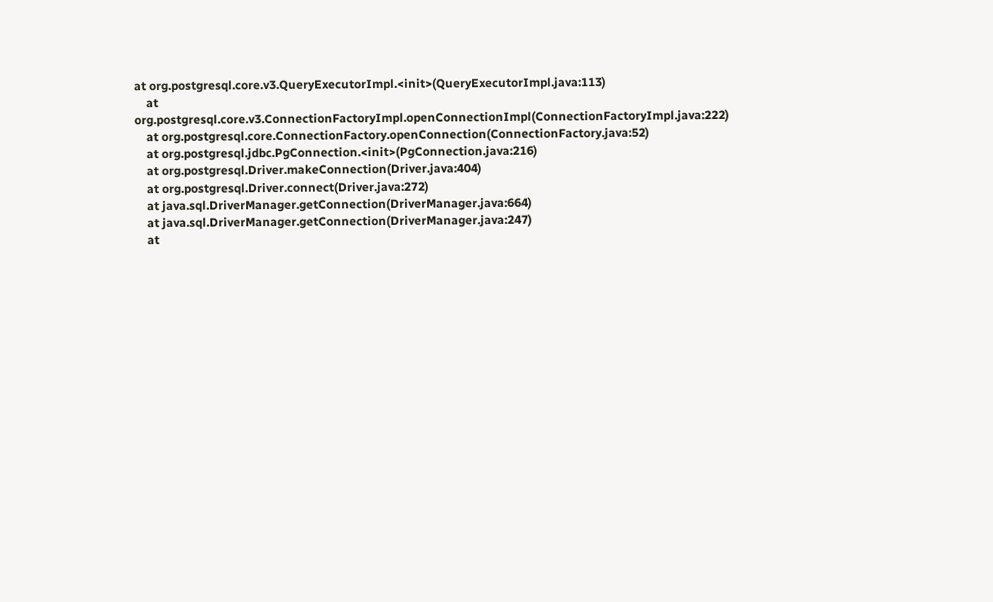at org.postgresql.core.v3.QueryExecutorImpl.<init>(QueryExecutorImpl.java:113)
    at org.postgresql.core.v3.ConnectionFactoryImpl.openConnectionImpl(ConnectionFactoryImpl.java:222)
    at org.postgresql.core.ConnectionFactory.openConnection(ConnectionFactory.java:52)
    at org.postgresql.jdbc.PgConnection.<init>(PgConnection.java:216)
    at org.postgresql.Driver.makeConnection(Driver.java:404)
    at org.postgresql.Driver.connect(Driver.java:272)
    at java.sql.DriverManager.getConnection(DriverManager.java:664)
    at java.sql.DriverManager.getConnection(DriverManager.java:247)
    at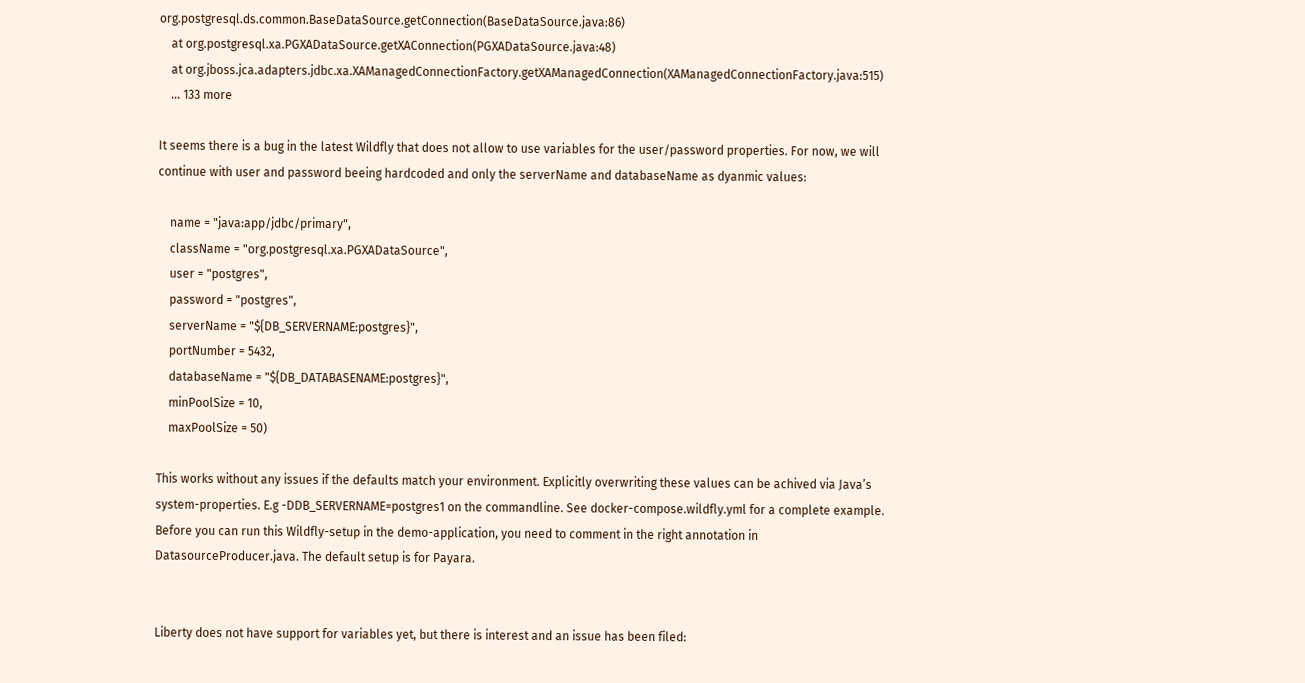org.postgresql.ds.common.BaseDataSource.getConnection(BaseDataSource.java:86)
    at org.postgresql.xa.PGXADataSource.getXAConnection(PGXADataSource.java:48)
    at org.jboss.jca.adapters.jdbc.xa.XAManagedConnectionFactory.getXAManagedConnection(XAManagedConnectionFactory.java:515)
    ... 133 more

It seems there is a bug in the latest Wildfly that does not allow to use variables for the user/password properties. For now, we will continue with user and password beeing hardcoded and only the serverName and databaseName as dyanmic values:

    name = "java:app/jdbc/primary",
    className = "org.postgresql.xa.PGXADataSource",
    user = "postgres",
    password = "postgres",
    serverName = "${DB_SERVERNAME:postgres}",
    portNumber = 5432,
    databaseName = "${DB_DATABASENAME:postgres}",
    minPoolSize = 10,
    maxPoolSize = 50)

This works without any issues if the defaults match your environment. Explicitly overwriting these values can be achived via Java’s system-properties. E.g -DDB_SERVERNAME=postgres1 on the commandline. See docker-compose.wildfly.yml for a complete example. Before you can run this Wildfly-setup in the demo-application, you need to comment in the right annotation in DatasourceProducer.java. The default setup is for Payara.


Liberty does not have support for variables yet, but there is interest and an issue has been filed: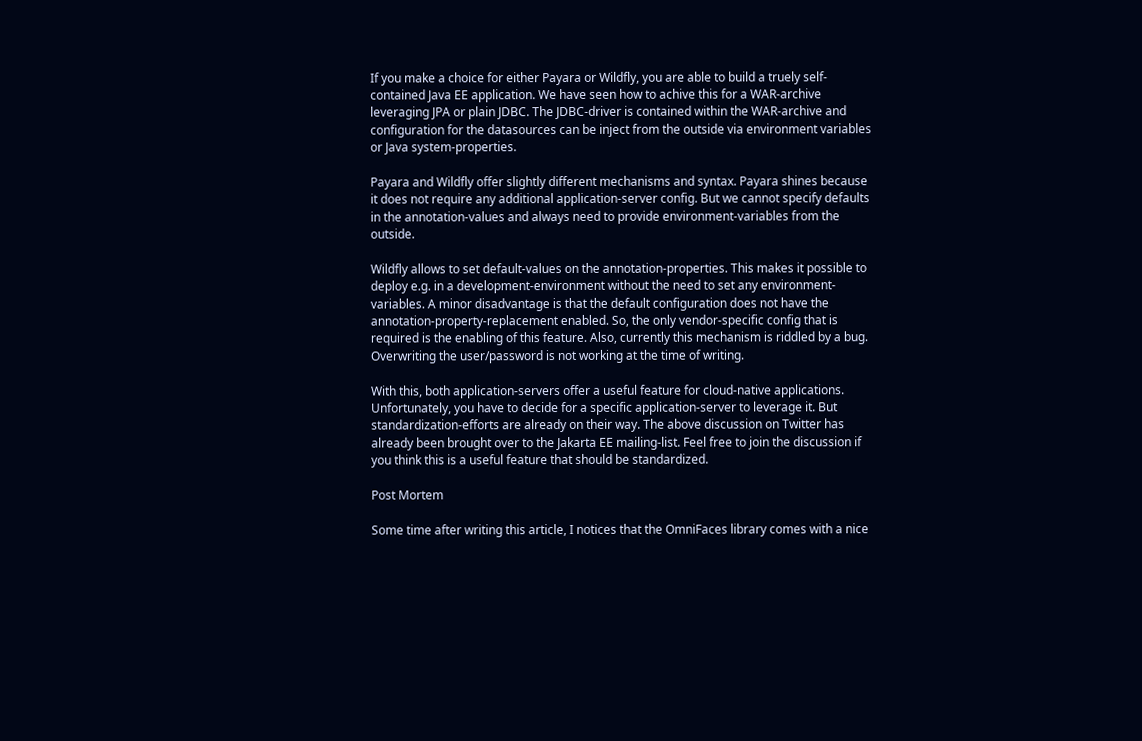If you make a choice for either Payara or Wildfly, you are able to build a truely self-contained Java EE application. We have seen how to achive this for a WAR-archive leveraging JPA or plain JDBC. The JDBC-driver is contained within the WAR-archive and configuration for the datasources can be inject from the outside via environment variables or Java system-properties.

Payara and Wildfly offer slightly different mechanisms and syntax. Payara shines because it does not require any additional application-server config. But we cannot specify defaults in the annotation-values and always need to provide environment-variables from the outside.

Wildfly allows to set default-values on the annotation-properties. This makes it possible to deploy e.g. in a development-environment without the need to set any environment-variables. A minor disadvantage is that the default configuration does not have the annotation-property-replacement enabled. So, the only vendor-specific config that is required is the enabling of this feature. Also, currently this mechanism is riddled by a bug. Overwriting the user/password is not working at the time of writing.

With this, both application-servers offer a useful feature for cloud-native applications. Unfortunately, you have to decide for a specific application-server to leverage it. But standardization-efforts are already on their way. The above discussion on Twitter has already been brought over to the Jakarta EE mailing-list. Feel free to join the discussion if you think this is a useful feature that should be standardized.

Post Mortem

Some time after writing this article, I notices that the OmniFaces library comes with a nice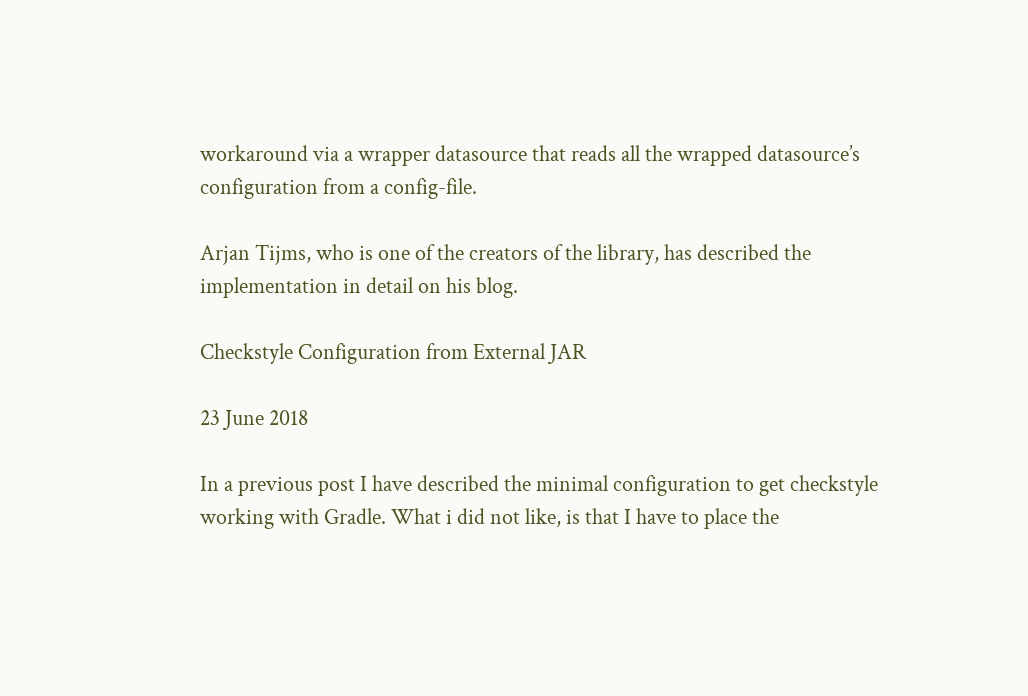workaround via a wrapper datasource that reads all the wrapped datasource’s configuration from a config-file.

Arjan Tijms, who is one of the creators of the library, has described the implementation in detail on his blog.

Checkstyle Configuration from External JAR

23 June 2018

In a previous post I have described the minimal configuration to get checkstyle working with Gradle. What i did not like, is that I have to place the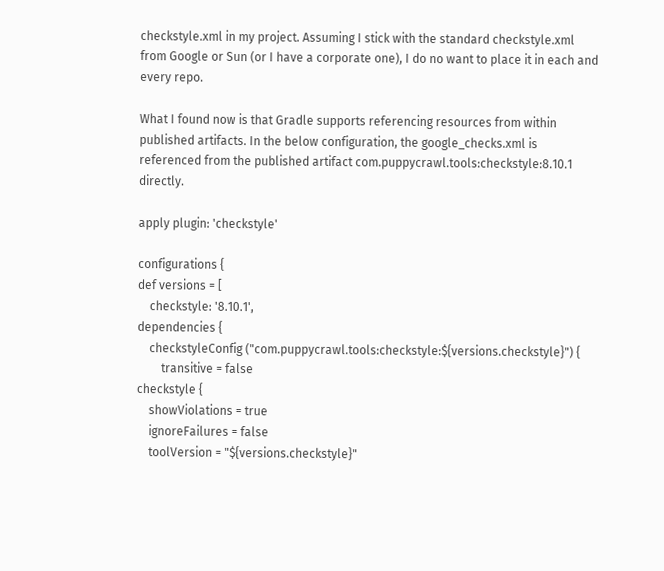checkstyle.xml in my project. Assuming I stick with the standard checkstyle.xml from Google or Sun (or I have a corporate one), I do no want to place it in each and every repo.

What I found now is that Gradle supports referencing resources from within published artifacts. In the below configuration, the google_checks.xml is referenced from the published artifact com.puppycrawl.tools:checkstyle:8.10.1 directly.

apply plugin: 'checkstyle'

configurations {
def versions = [
    checkstyle: '8.10.1',
dependencies {
    checkstyleConfig ("com.puppycrawl.tools:checkstyle:${versions.checkstyle}") {
        transitive = false
checkstyle {
    showViolations = true
    ignoreFailures = false
    toolVersion = "${versions.checkstyle}"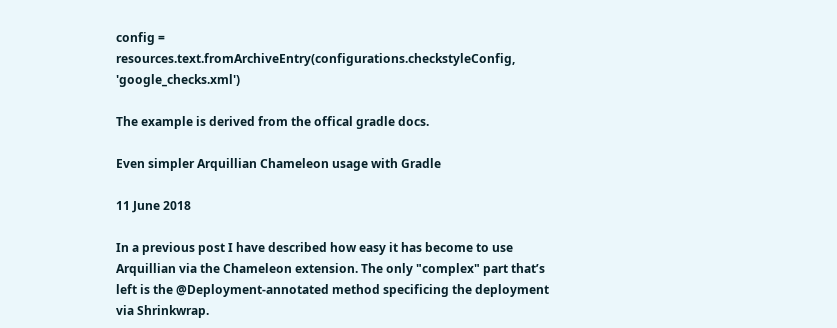config = resources.text.fromArchiveEntry(configurations.checkstyleConfig, 'google_checks.xml')

The example is derived from the offical gradle docs.

Even simpler Arquillian Chameleon usage with Gradle

11 June 2018

In a previous post I have described how easy it has become to use Arquillian via the Chameleon extension. The only "complex" part that’s left is the @Deployment-annotated method specificing the deployment via Shrinkwrap.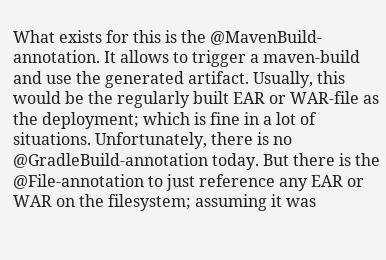What exists for this is the @MavenBuild-annotation. It allows to trigger a maven-build and use the generated artifact. Usually, this would be the regularly built EAR or WAR-file as the deployment; which is fine in a lot of situations. Unfortunately, there is no @GradleBuild-annotation today. But there is the @File-annotation to just reference any EAR or WAR on the filesystem; assuming it was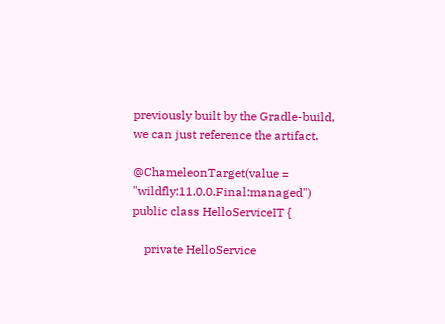previously built by the Gradle-build, we can just reference the artifact.

@ChameleonTarget(value = "wildfly:11.0.0.Final:managed")
public class HelloServiceIT {

    private HelloService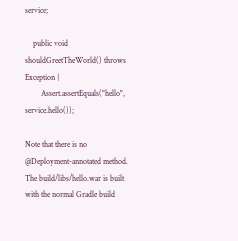service;

    public void shouldGreetTheWorld() throws Exception {
        Assert.assertEquals("hello", service.hello());

Note that there is no @Deployment-annotated method. The build/libs/hello.war is built with the normal Gradle build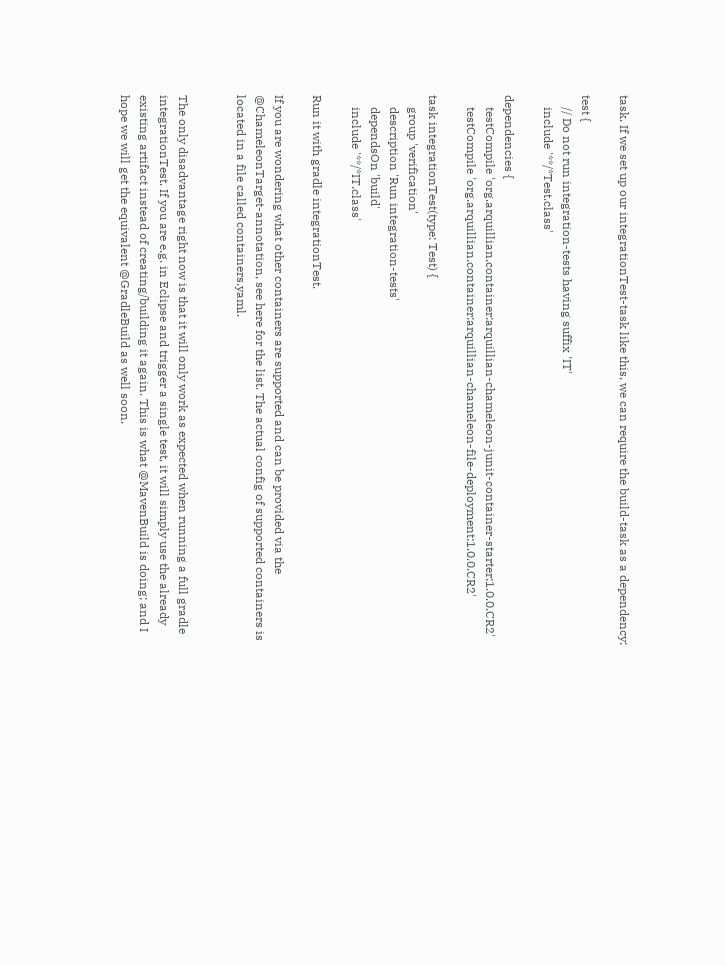task. If we set up our integrationTest-task like this, we can require the build-task as a dependency:

test {
    // Do not run integration-tests having suffix 'IT'
    include '**/*Test.class'

dependencies {
    testCompile 'org.arquillian.container:arquillian-chameleon-junit-container-starter:1.0.0.CR2'
    testCompile 'org.arquillian.container:arquillian-chameleon-file-deployment:1.0.0.CR2'

task integrationTest(type: Test) {
    group 'verification'
    description 'Run integration-tests'
    dependsOn 'build'
    include '**/*IT.class'

Run it with gradle integrationTest.

If you are wondering what other containers are supported and can be provided via the @ChameleonTarget-annotation, see here for the list. The actual config of supported containers is located in a file called containers.yaml.


The only disadvantage right now is that it will only work as expected when running a full gradle integrationTest. If you are e.g. in Eclipse and trigger a single test, it will simply use the already existing artifact instead of creating/building it again. This is what @MavenBuild is doing; and I hope we will get the equivalent @GradleBuild as well soon.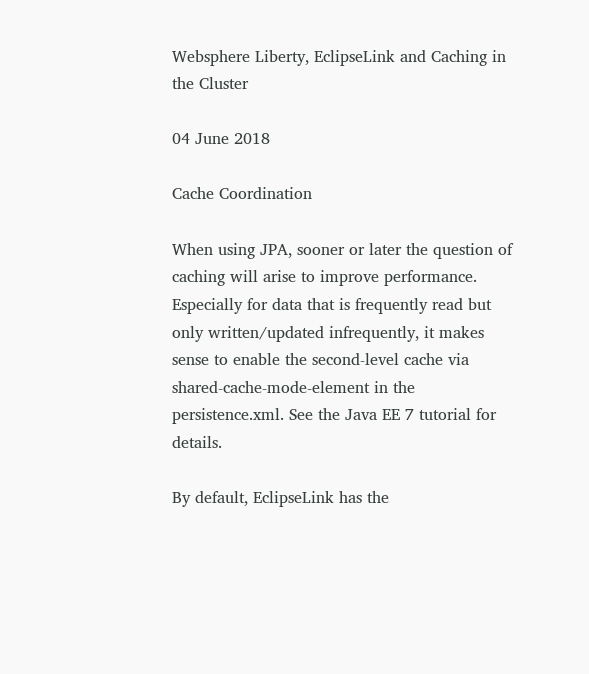Websphere Liberty, EclipseLink and Caching in the Cluster

04 June 2018

Cache Coordination

When using JPA, sooner or later the question of caching will arise to improve performance. Especially for data that is frequently read but only written/updated infrequently, it makes sense to enable the second-level cache via shared-cache-mode-element in the persistence.xml. See the Java EE 7 tutorial for details.

By default, EclipseLink has the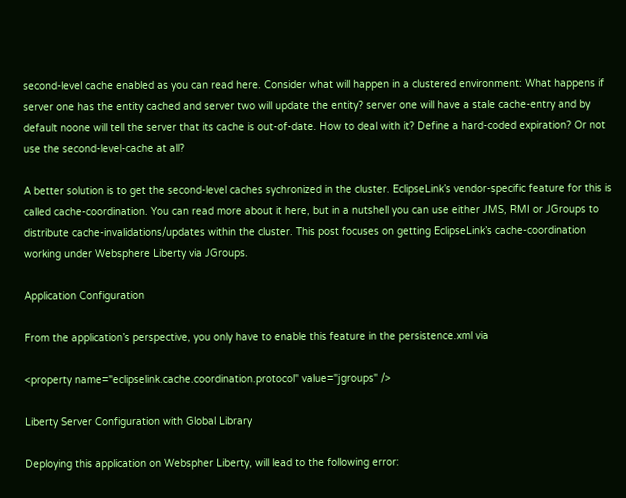second-level cache enabled as you can read here. Consider what will happen in a clustered environment: What happens if server one has the entity cached and server two will update the entity? server one will have a stale cache-entry and by default noone will tell the server that its cache is out-of-date. How to deal with it? Define a hard-coded expiration? Or not use the second-level-cache at all?

A better solution is to get the second-level caches sychronized in the cluster. EclipseLink’s vendor-specific feature for this is called cache-coordination. You can read more about it here, but in a nutshell you can use either JMS, RMI or JGroups to distribute cache-invalidations/updates within the cluster. This post focuses on getting EclipseLink’s cache-coordination working under Websphere Liberty via JGroups.

Application Configuration

From the application’s perspective, you only have to enable this feature in the persistence.xml via

<property name="eclipselink.cache.coordination.protocol" value="jgroups" />

Liberty Server Configuration with Global Library

Deploying this application on Webspher Liberty, will lead to the following error: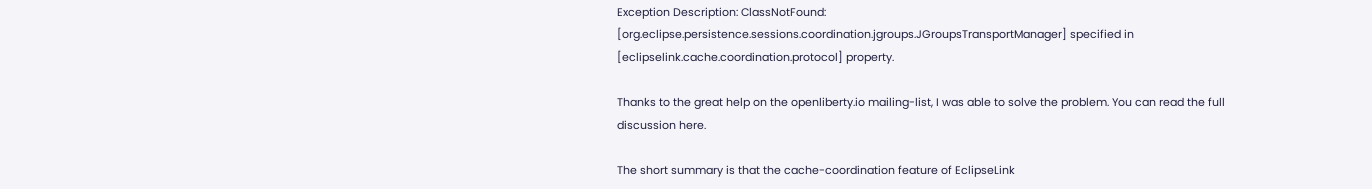Exception Description: ClassNotFound: [org.eclipse.persistence.sessions.coordination.jgroups.JGroupsTransportManager] specified in [eclipselink.cache.coordination.protocol] property.

Thanks to the great help on the openliberty.io mailing-list, I was able to solve the problem. You can read the full discussion here.

The short summary is that the cache-coordination feature of EclipseLink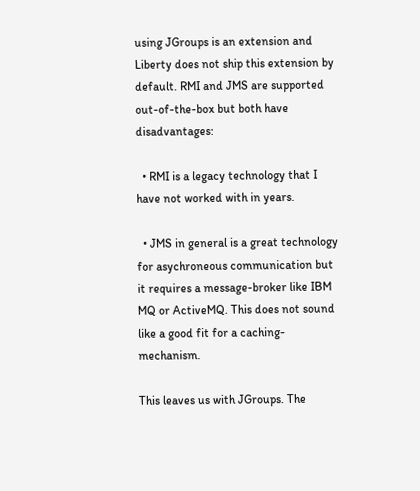using JGroups is an extension and Liberty does not ship this extension by default. RMI and JMS are supported out-of-the-box but both have disadvantages:

  • RMI is a legacy technology that I have not worked with in years.

  • JMS in general is a great technology for asychroneous communication but it requires a message-broker like IBM MQ or ActiveMQ. This does not sound like a good fit for a caching-mechanism.

This leaves us with JGroups. The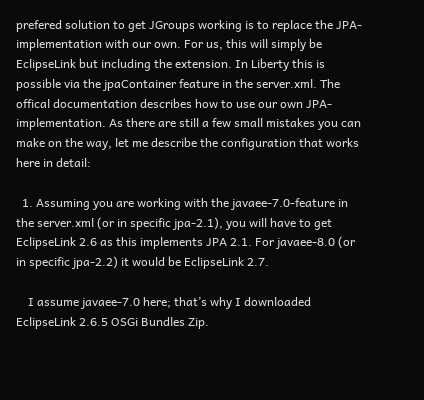prefered solution to get JGroups working is to replace the JPA-implementation with our own. For us, this will simply be EclipseLink but including the extension. In Liberty this is possible via the jpaContainer feature in the server.xml. The offical documentation describes how to use our own JPA-implementation. As there are still a few small mistakes you can make on the way, let me describe the configuration that works here in detail:

  1. Assuming you are working with the javaee-7.0-feature in the server.xml (or in specific jpa-2.1), you will have to get EclipseLink 2.6 as this implements JPA 2.1. For javaee-8.0 (or in specific jpa-2.2) it would be EclipseLink 2.7.

    I assume javaee-7.0 here; that’s why I downloaded EclipseLink 2.6.5 OSGi Bundles Zip.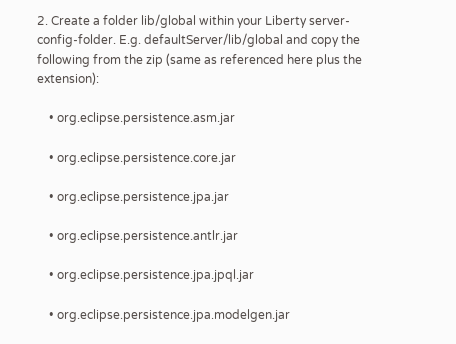2. Create a folder lib/global within your Liberty server-config-folder. E.g. defaultServer/lib/global and copy the following from the zip (same as referenced here plus the extension):

    • org.eclipse.persistence.asm.jar

    • org.eclipse.persistence.core.jar

    • org.eclipse.persistence.jpa.jar

    • org.eclipse.persistence.antlr.jar

    • org.eclipse.persistence.jpa.jpql.jar

    • org.eclipse.persistence.jpa.modelgen.jar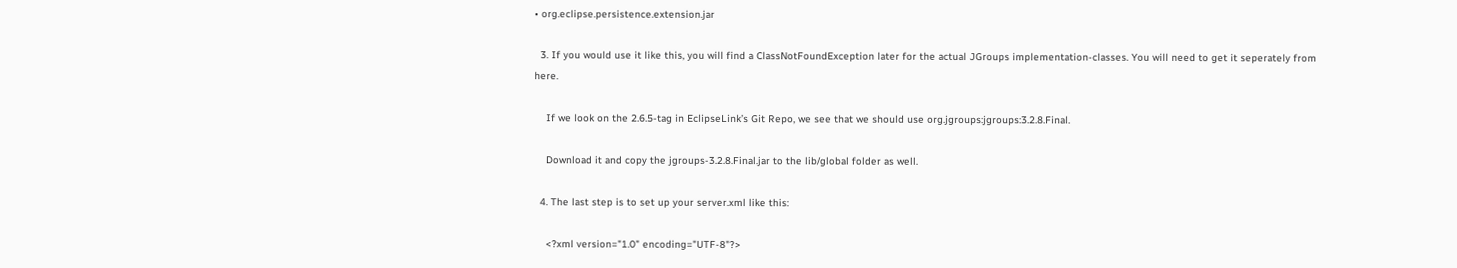• org.eclipse.persistence.extension.jar

  3. If you would use it like this, you will find a ClassNotFoundException later for the actual JGroups implementation-classes. You will need to get it seperately from here.

    If we look on the 2.6.5-tag in EclipseLink’s Git Repo, we see that we should use org.jgroups:jgroups:3.2.8.Final.

    Download it and copy the jgroups-3.2.8.Final.jar to the lib/global folder as well.

  4. The last step is to set up your server.xml like this:

    <?xml version="1.0" encoding="UTF-8"?>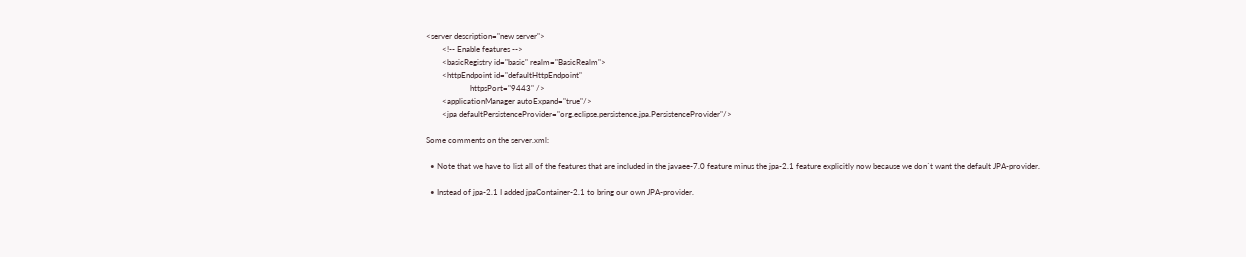<server description="new server">
        <!-- Enable features -->
        <basicRegistry id="basic" realm="BasicRealm">
        <httpEndpoint id="defaultHttpEndpoint"
                      httpsPort="9443" />
        <applicationManager autoExpand="true"/>
        <jpa defaultPersistenceProvider="org.eclipse.persistence.jpa.PersistenceProvider"/>

Some comments on the server.xml:

  • Note that we have to list all of the features that are included in the javaee-7.0 feature minus the jpa-2.1 feature explicitly now because we don`t want the default JPA-provider.

  • Instead of jpa-2.1 I added jpaContainer-2.1 to bring our own JPA-provider.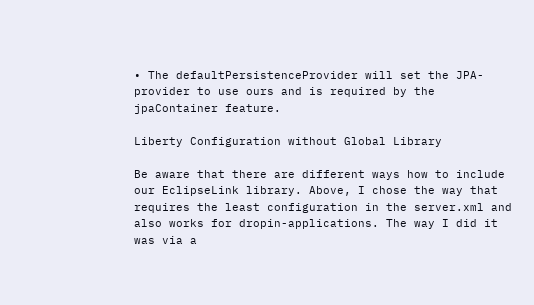• The defaultPersistenceProvider will set the JPA-provider to use ours and is required by the jpaContainer feature.

Liberty Configuration without Global Library

Be aware that there are different ways how to include our EclipseLink library. Above, I chose the way that requires the least configuration in the server.xml and also works for dropin-applications. The way I did it was via a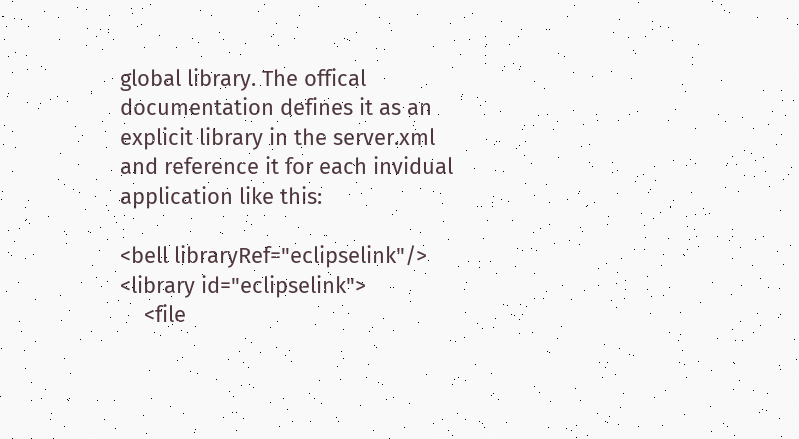global library. The offical documentation defines it as an explicit library in the server.xml and reference it for each invidual application like this:

<bell libraryRef="eclipselink"/>
<library id="eclipselink">
    <file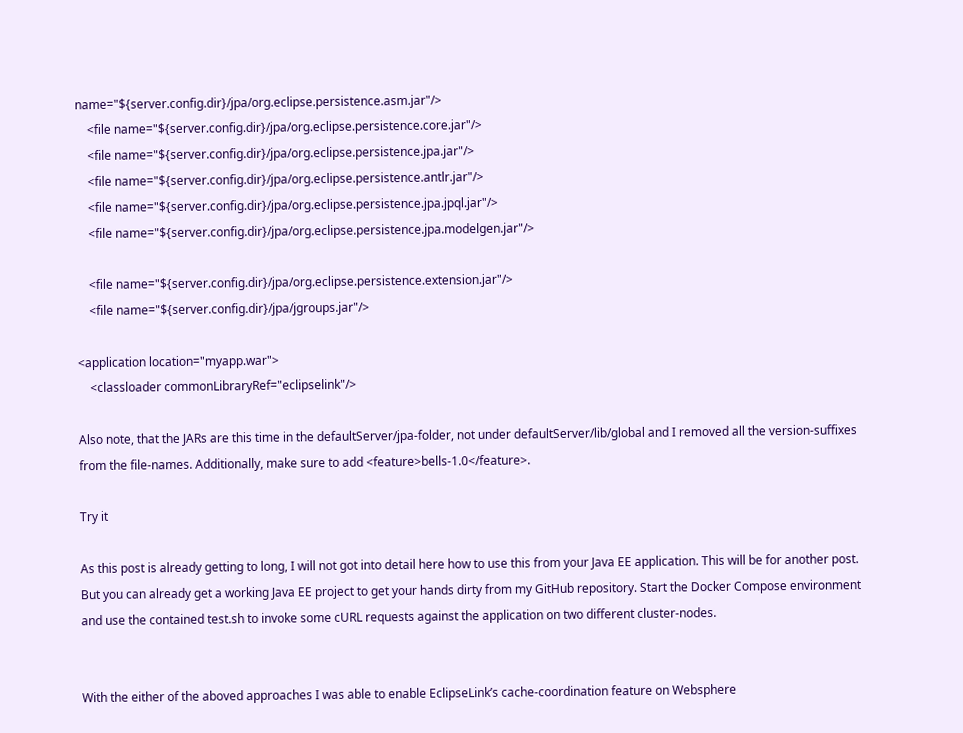name="${server.config.dir}/jpa/org.eclipse.persistence.asm.jar"/>
    <file name="${server.config.dir}/jpa/org.eclipse.persistence.core.jar"/>
    <file name="${server.config.dir}/jpa/org.eclipse.persistence.jpa.jar"/>
    <file name="${server.config.dir}/jpa/org.eclipse.persistence.antlr.jar"/>
    <file name="${server.config.dir}/jpa/org.eclipse.persistence.jpa.jpql.jar"/>
    <file name="${server.config.dir}/jpa/org.eclipse.persistence.jpa.modelgen.jar"/>

    <file name="${server.config.dir}/jpa/org.eclipse.persistence.extension.jar"/>
    <file name="${server.config.dir}/jpa/jgroups.jar"/>

<application location="myapp.war">
    <classloader commonLibraryRef="eclipselink"/>

Also note, that the JARs are this time in the defaultServer/jpa-folder, not under defaultServer/lib/global and I removed all the version-suffixes from the file-names. Additionally, make sure to add <feature>bells-1.0</feature>.

Try it

As this post is already getting to long, I will not got into detail here how to use this from your Java EE application. This will be for another post. But you can already get a working Java EE project to get your hands dirty from my GitHub repository. Start the Docker Compose environment and use the contained test.sh to invoke some cURL requests against the application on two different cluster-nodes.


With the either of the aboved approaches I was able to enable EclipseLink’s cache-coordination feature on Websphere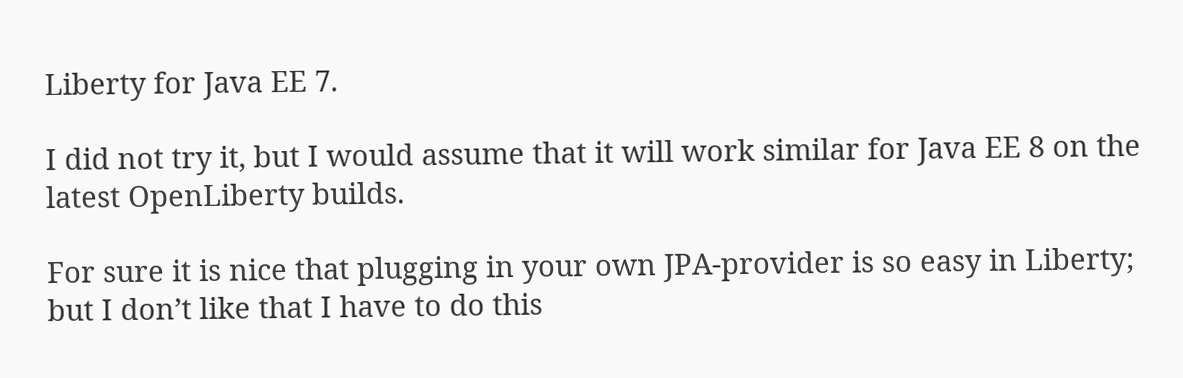Liberty for Java EE 7.

I did not try it, but I would assume that it will work similar for Java EE 8 on the latest OpenLiberty builds.

For sure it is nice that plugging in your own JPA-provider is so easy in Liberty; but I don’t like that I have to do this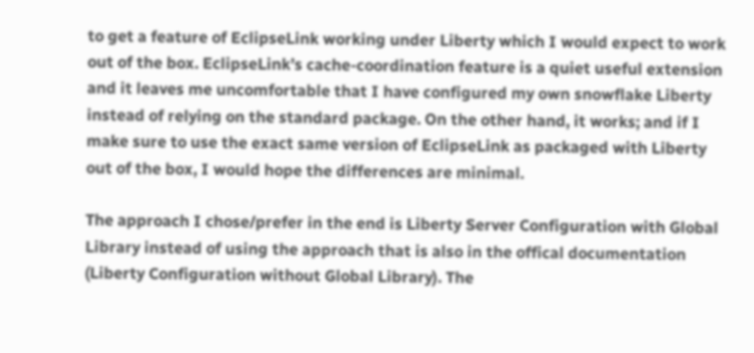to get a feature of EclipseLink working under Liberty which I would expect to work out of the box. EclipseLink’s cache-coordination feature is a quiet useful extension and it leaves me uncomfortable that I have configured my own snowflake Liberty instead of relying on the standard package. On the other hand, it works; and if I make sure to use the exact same version of EclipseLink as packaged with Liberty out of the box, I would hope the differences are minimal.

The approach I chose/prefer in the end is Liberty Server Configuration with Global Library instead of using the approach that is also in the offical documentation (Liberty Configuration without Global Library). The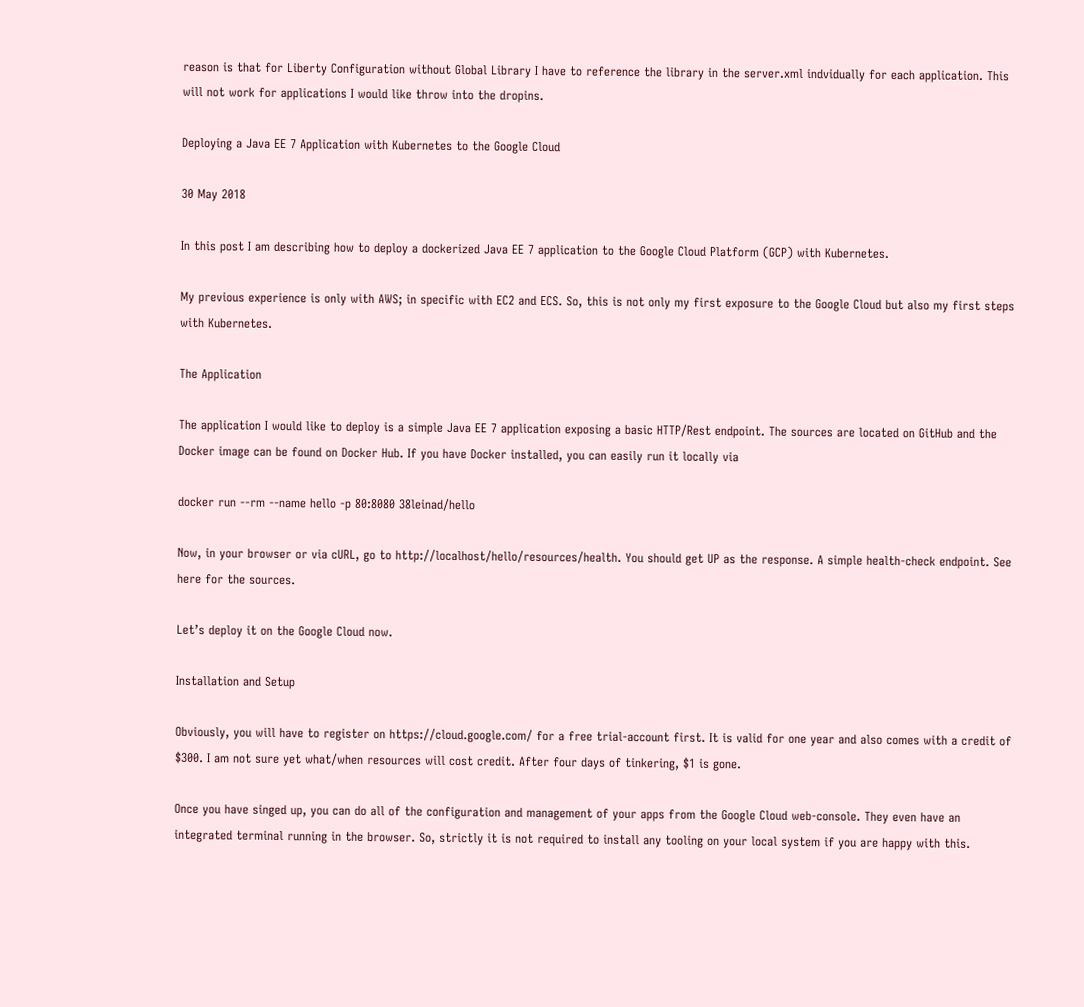reason is that for Liberty Configuration without Global Library I have to reference the library in the server.xml indvidually for each application. This will not work for applications I would like throw into the dropins.

Deploying a Java EE 7 Application with Kubernetes to the Google Cloud

30 May 2018

In this post I am describing how to deploy a dockerized Java EE 7 application to the Google Cloud Platform (GCP) with Kubernetes.

My previous experience is only with AWS; in specific with EC2 and ECS. So, this is not only my first exposure to the Google Cloud but also my first steps with Kubernetes.

The Application

The application I would like to deploy is a simple Java EE 7 application exposing a basic HTTP/Rest endpoint. The sources are located on GitHub and the Docker image can be found on Docker Hub. If you have Docker installed, you can easily run it locally via

docker run --rm --name hello -p 80:8080 38leinad/hello

Now, in your browser or via cURL, go to http://localhost/hello/resources/health. You should get UP as the response. A simple health-check endpoint. See here for the sources.

Let’s deploy it on the Google Cloud now.

Installation and Setup

Obviously, you will have to register on https://cloud.google.com/ for a free trial-account first. It is valid for one year and also comes with a credit of $300. I am not sure yet what/when resources will cost credit. After four days of tinkering, $1 is gone.

Once you have singed up, you can do all of the configuration and management of your apps from the Google Cloud web-console. They even have an integrated terminal running in the browser. So, strictly it is not required to install any tooling on your local system if you are happy with this.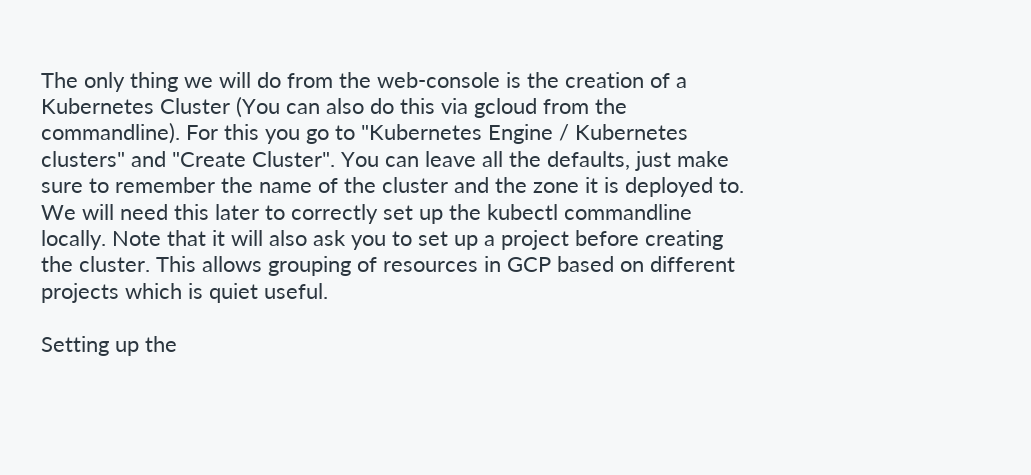The only thing we will do from the web-console is the creation of a Kubernetes Cluster (You can also do this via gcloud from the commandline). For this you go to "Kubernetes Engine / Kubernetes clusters" and "Create Cluster". You can leave all the defaults, just make sure to remember the name of the cluster and the zone it is deployed to. We will need this later to correctly set up the kubectl commandline locally. Note that it will also ask you to set up a project before creating the cluster. This allows grouping of resources in GCP based on different projects which is quiet useful.

Setting up the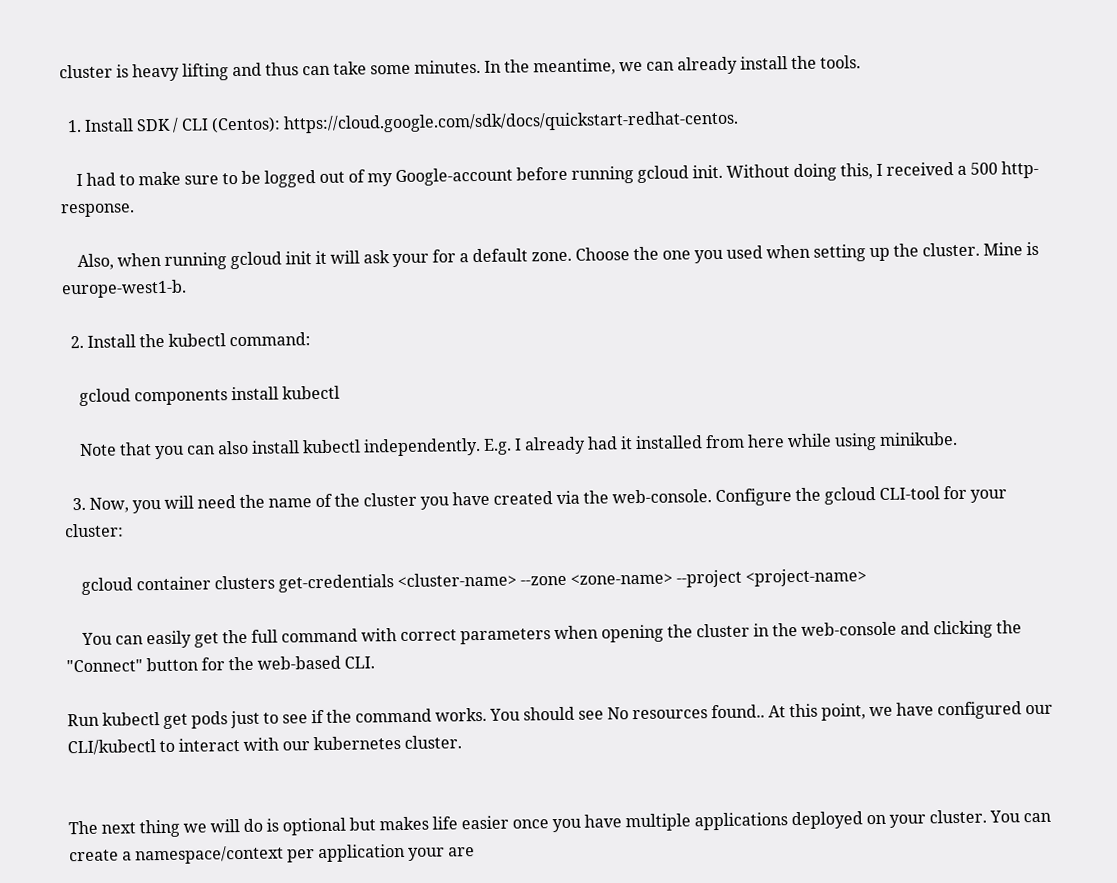cluster is heavy lifting and thus can take some minutes. In the meantime, we can already install the tools.

  1. Install SDK / CLI (Centos): https://cloud.google.com/sdk/docs/quickstart-redhat-centos.

    I had to make sure to be logged out of my Google-account before running gcloud init. Without doing this, I received a 500 http-response.

    Also, when running gcloud init it will ask your for a default zone. Choose the one you used when setting up the cluster. Mine is europe-west1-b.

  2. Install the kubectl command:

    gcloud components install kubectl

    Note that you can also install kubectl independently. E.g. I already had it installed from here while using minikube.

  3. Now, you will need the name of the cluster you have created via the web-console. Configure the gcloud CLI-tool for your cluster:

    gcloud container clusters get-credentials <cluster-name> --zone <zone-name> --project <project-name>

    You can easily get the full command with correct parameters when opening the cluster in the web-console and clicking the "Connect" button for the web-based CLI.

Run kubectl get pods just to see if the command works. You should see No resources found.. At this point, we have configured our CLI/kubectl to interact with our kubernetes cluster.


The next thing we will do is optional but makes life easier once you have multiple applications deployed on your cluster. You can create a namespace/context per application your are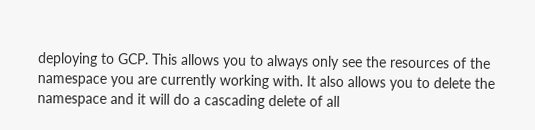deploying to GCP. This allows you to always only see the resources of the namespace you are currently working with. It also allows you to delete the namespace and it will do a cascading delete of all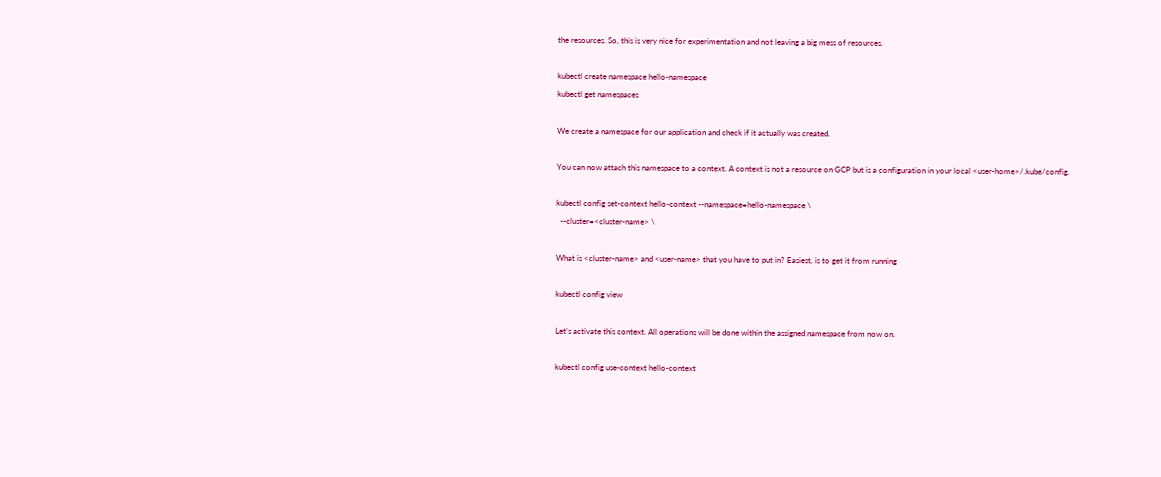the resources. So, this is very nice for experimentation and not leaving a big mess of resources.

kubectl create namespace hello-namespace
kubectl get namespaces

We create a namespace for our application and check if it actually was created.

You can now attach this namespace to a context. A context is not a resource on GCP but is a configuration in your local <user-home>/.kube/config.

kubectl config set-context hello-context --namespace=hello-namespace \
  --cluster=<cluster-name> \

What is <cluster-name> and <user-name> that you have to put in? Easiest, is to get it from running

kubectl config view

Let’s activate this context. All operations will be done within the assigned namespace from now on.

kubectl config use-context hello-context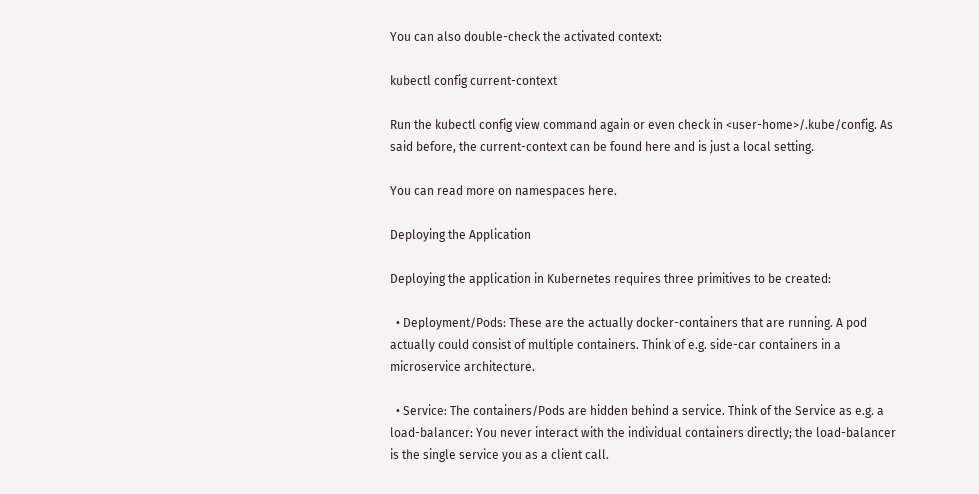You can also double-check the activated context:

kubectl config current-context

Run the kubectl config view command again or even check in <user-home>/.kube/config. As said before, the current-context can be found here and is just a local setting.

You can read more on namespaces here.

Deploying the Application

Deploying the application in Kubernetes requires three primitives to be created:

  • Deployment/Pods: These are the actually docker-containers that are running. A pod actually could consist of multiple containers. Think of e.g. side-car containers in a microservice architecture.

  • Service: The containers/Pods are hidden behind a service. Think of the Service as e.g. a load-balancer: You never interact with the individual containers directly; the load-balancer is the single service you as a client call.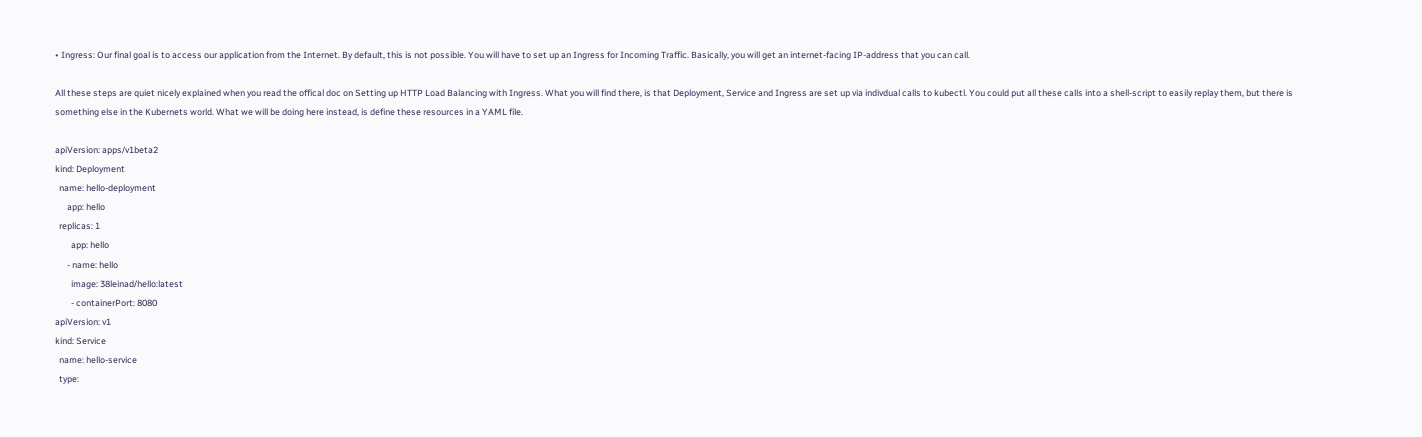• Ingress: Our final goal is to access our application from the Internet. By default, this is not possible. You will have to set up an Ingress for Incoming Traffic. Basically, you will get an internet-facing IP-address that you can call.

All these steps are quiet nicely explained when you read the offical doc on Setting up HTTP Load Balancing with Ingress. What you will find there, is that Deployment, Service and Ingress are set up via indivdual calls to kubectl. You could put all these calls into a shell-script to easily replay them, but there is something else in the Kubernets world. What we will be doing here instead, is define these resources in a YAML file.

apiVersion: apps/v1beta2
kind: Deployment
  name: hello-deployment
      app: hello
  replicas: 1
        app: hello
      - name: hello
        image: 38leinad/hello:latest
        - containerPort: 8080
apiVersion: v1
kind: Service
  name: hello-service
  type: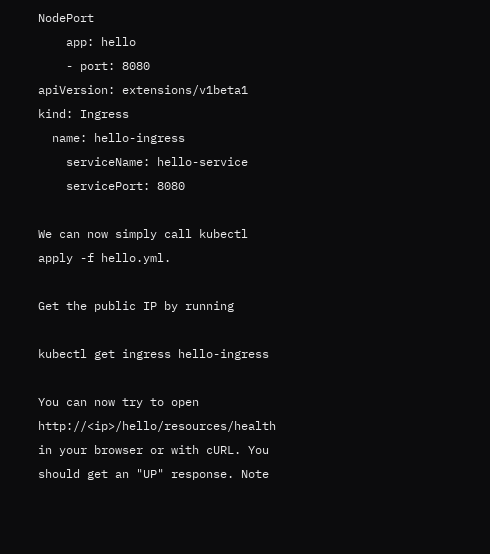NodePort
    app: hello
    - port: 8080
apiVersion: extensions/v1beta1
kind: Ingress
  name: hello-ingress
    serviceName: hello-service
    servicePort: 8080

We can now simply call kubectl apply -f hello.yml.

Get the public IP by running

kubectl get ingress hello-ingress

You can now try to open http://<ip>/hello/resources/health in your browser or with cURL. You should get an "UP" response. Note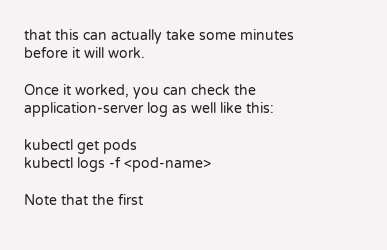that this can actually take some minutes before it will work.

Once it worked, you can check the application-server log as well like this:

kubectl get pods
kubectl logs -f <pod-name>

Note that the first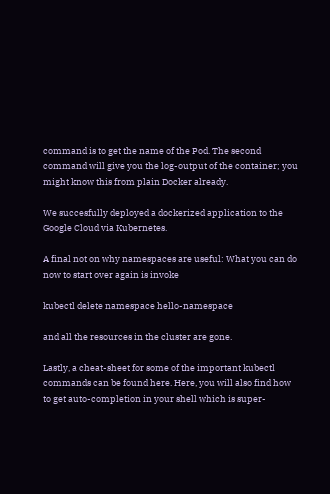command is to get the name of the Pod. The second command will give you the log-output of the container; you might know this from plain Docker already.

We succesfully deployed a dockerized application to the Google Cloud via Kubernetes.

A final not on why namespaces are useful: What you can do now to start over again is invoke

kubectl delete namespace hello-namespace

and all the resources in the cluster are gone.

Lastly, a cheat-sheet for some of the important kubectl commands can be found here. Here, you will also find how to get auto-completion in your shell which is super-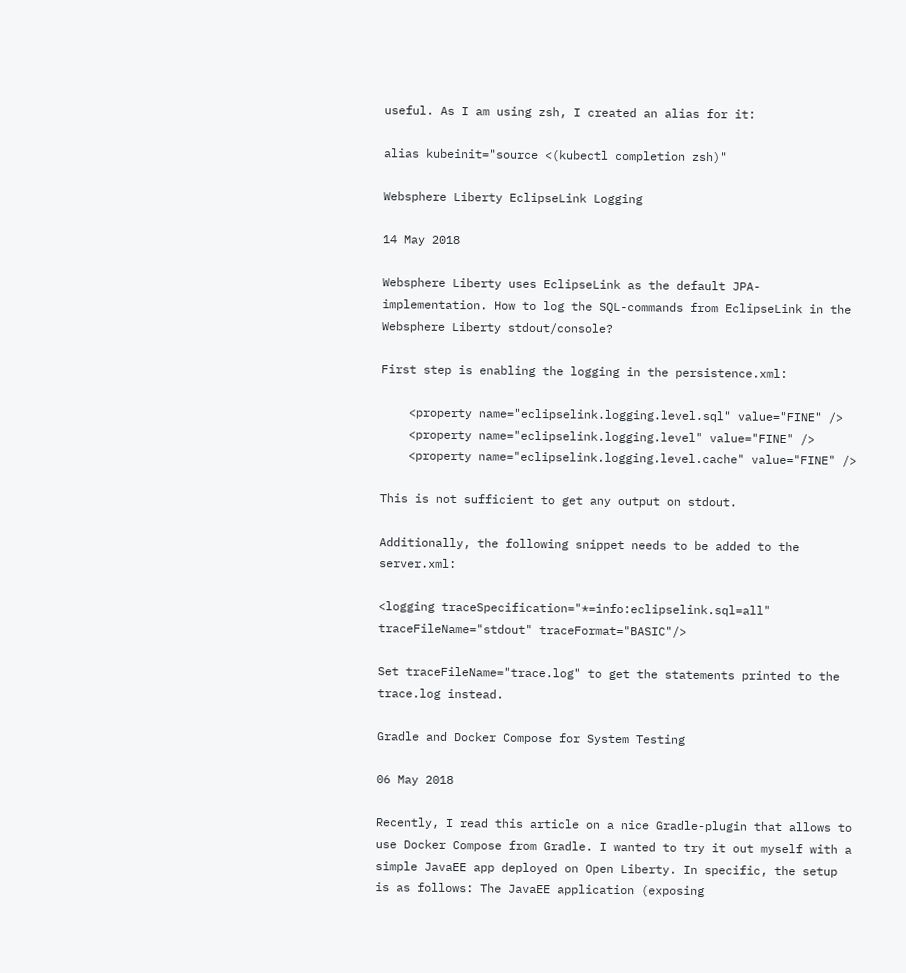useful. As I am using zsh, I created an alias for it:

alias kubeinit="source <(kubectl completion zsh)"

Websphere Liberty EclipseLink Logging

14 May 2018

Websphere Liberty uses EclipseLink as the default JPA-implementation. How to log the SQL-commands from EclipseLink in the Websphere Liberty stdout/console?

First step is enabling the logging in the persistence.xml:

    <property name="eclipselink.logging.level.sql" value="FINE" />
    <property name="eclipselink.logging.level" value="FINE" />
    <property name="eclipselink.logging.level.cache" value="FINE" />

This is not sufficient to get any output on stdout.

Additionally, the following snippet needs to be added to the server.xml:

<logging traceSpecification="*=info:eclipselink.sql=all" traceFileName="stdout" traceFormat="BASIC"/>

Set traceFileName="trace.log" to get the statements printed to the trace.log instead.

Gradle and Docker Compose for System Testing

06 May 2018

Recently, I read this article on a nice Gradle-plugin that allows to use Docker Compose from Gradle. I wanted to try it out myself with a simple JavaEE app deployed on Open Liberty. In specific, the setup is as follows: The JavaEE application (exposing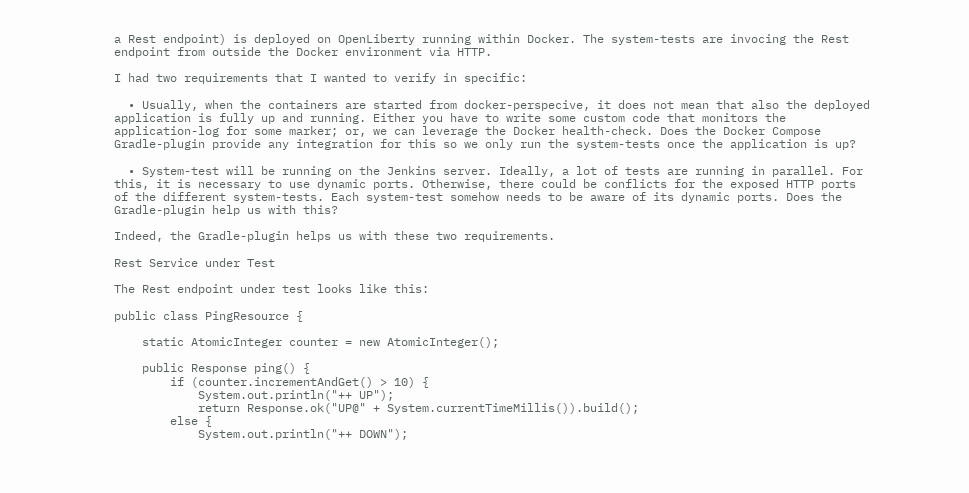a Rest endpoint) is deployed on OpenLiberty running within Docker. The system-tests are invocing the Rest endpoint from outside the Docker environment via HTTP.

I had two requirements that I wanted to verify in specific:

  • Usually, when the containers are started from docker-perspecive, it does not mean that also the deployed application is fully up and running. Either you have to write some custom code that monitors the application-log for some marker; or, we can leverage the Docker health-check. Does the Docker Compose Gradle-plugin provide any integration for this so we only run the system-tests once the application is up?

  • System-test will be running on the Jenkins server. Ideally, a lot of tests are running in parallel. For this, it is necessary to use dynamic ports. Otherwise, there could be conflicts for the exposed HTTP ports of the different system-tests. Each system-test somehow needs to be aware of its dynamic ports. Does the Gradle-plugin help us with this?

Indeed, the Gradle-plugin helps us with these two requirements.

Rest Service under Test

The Rest endpoint under test looks like this:

public class PingResource {

    static AtomicInteger counter = new AtomicInteger();

    public Response ping() {
        if (counter.incrementAndGet() > 10) {
            System.out.println("++ UP");
            return Response.ok("UP@" + System.currentTimeMillis()).build();
        else {
            System.out.println("++ DOWN");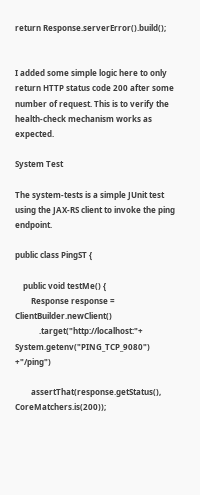return Response.serverError().build();


I added some simple logic here to only return HTTP status code 200 after some number of request. This is to verify the health-check mechanism works as expected.

System Test

The system-tests is a simple JUnit test using the JAX-RS client to invoke the ping endpoint.

public class PingST {

    public void testMe() {
        Response response = ClientBuilder.newClient()
            .target("http://localhost:"+ System.getenv("PING_TCP_9080") +"/ping")

        assertThat(response.getStatus(), CoreMatchers.is(200));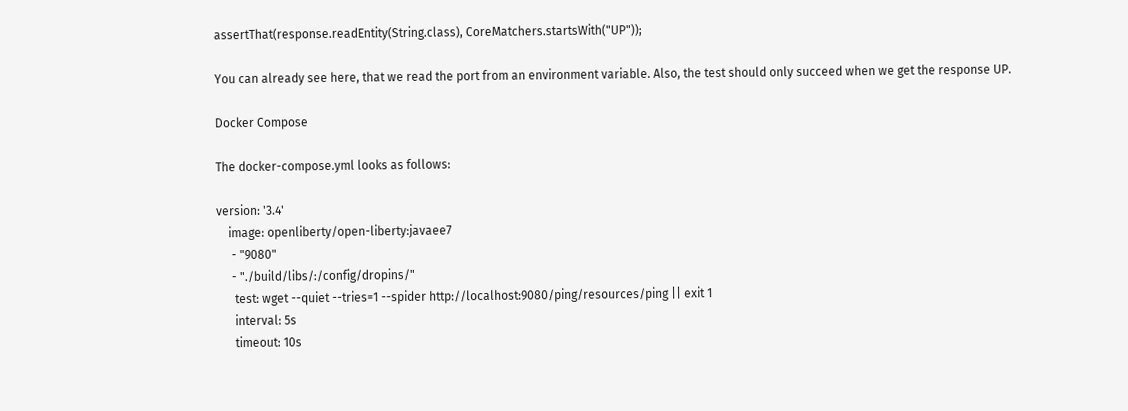assertThat(response.readEntity(String.class), CoreMatchers.startsWith("UP"));

You can already see here, that we read the port from an environment variable. Also, the test should only succeed when we get the response UP.

Docker Compose

The docker-compose.yml looks as follows:

version: '3.4'
    image: openliberty/open-liberty:javaee7
     - "9080"
     - "./build/libs/:/config/dropins/"
      test: wget --quiet --tries=1 --spider http://localhost:9080/ping/resources/ping || exit 1
      interval: 5s
      timeout: 10s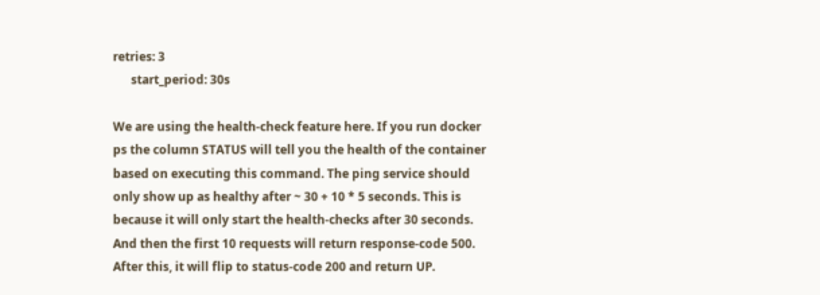retries: 3
      start_period: 30s

We are using the health-check feature here. If you run docker ps the column STATUS will tell you the health of the container based on executing this command. The ping service should only show up as healthy after ~ 30 + 10 * 5 seconds. This is because it will only start the health-checks after 30 seconds. And then the first 10 requests will return response-code 500. After this, it will flip to status-code 200 and return UP.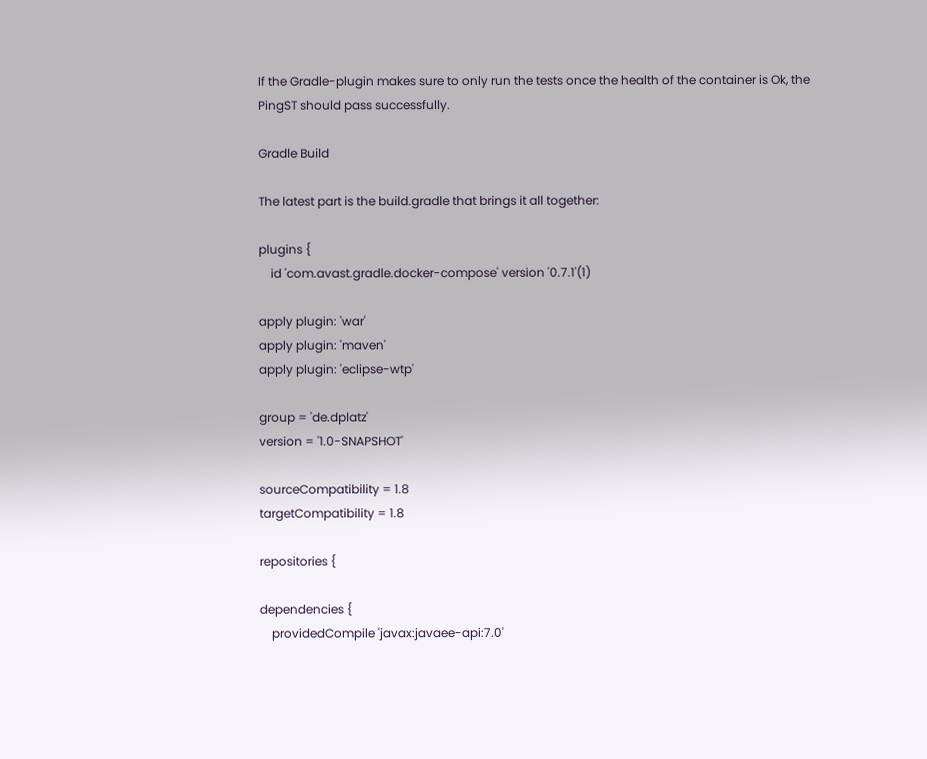If the Gradle-plugin makes sure to only run the tests once the health of the container is Ok, the PingST should pass successfully.

Gradle Build

The latest part is the build.gradle that brings it all together:

plugins {
    id 'com.avast.gradle.docker-compose' version '0.7.1'(1)

apply plugin: 'war'
apply plugin: 'maven'
apply plugin: 'eclipse-wtp'

group = 'de.dplatz'
version = '1.0-SNAPSHOT'

sourceCompatibility = 1.8
targetCompatibility = 1.8

repositories {

dependencies {
    providedCompile 'javax:javaee-api:7.0'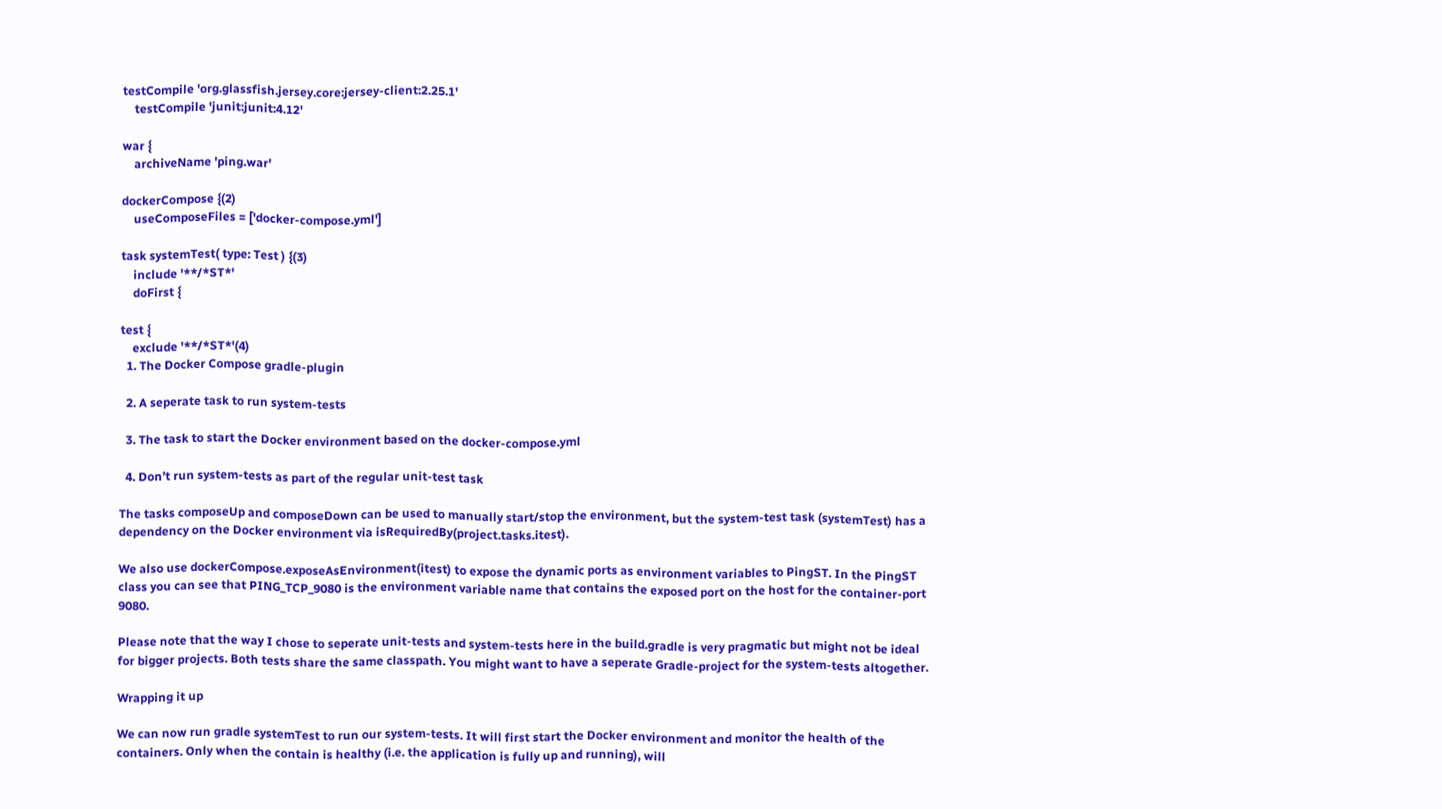testCompile 'org.glassfish.jersey.core:jersey-client:2.25.1'
    testCompile 'junit:junit:4.12'

war {
    archiveName 'ping.war'

dockerCompose {(2)
    useComposeFiles = ['docker-compose.yml']

task systemTest( type: Test ) {(3)
    include '**/*ST*'
    doFirst {

test {
    exclude '**/*ST*'(4)
  1. The Docker Compose gradle-plugin

  2. A seperate task to run system-tests

  3. The task to start the Docker environment based on the docker-compose.yml

  4. Don’t run system-tests as part of the regular unit-test task

The tasks composeUp and composeDown can be used to manually start/stop the environment, but the system-test task (systemTest) has a dependency on the Docker environment via isRequiredBy(project.tasks.itest).

We also use dockerCompose.exposeAsEnvironment(itest) to expose the dynamic ports as environment variables to PingST. In the PingST class you can see that PING_TCP_9080 is the environment variable name that contains the exposed port on the host for the container-port 9080.

Please note that the way I chose to seperate unit-tests and system-tests here in the build.gradle is very pragmatic but might not be ideal for bigger projects. Both tests share the same classpath. You might want to have a seperate Gradle-project for the system-tests altogether.

Wrapping it up

We can now run gradle systemTest to run our system-tests. It will first start the Docker environment and monitor the health of the containers. Only when the contain is healthy (i.e. the application is fully up and running), will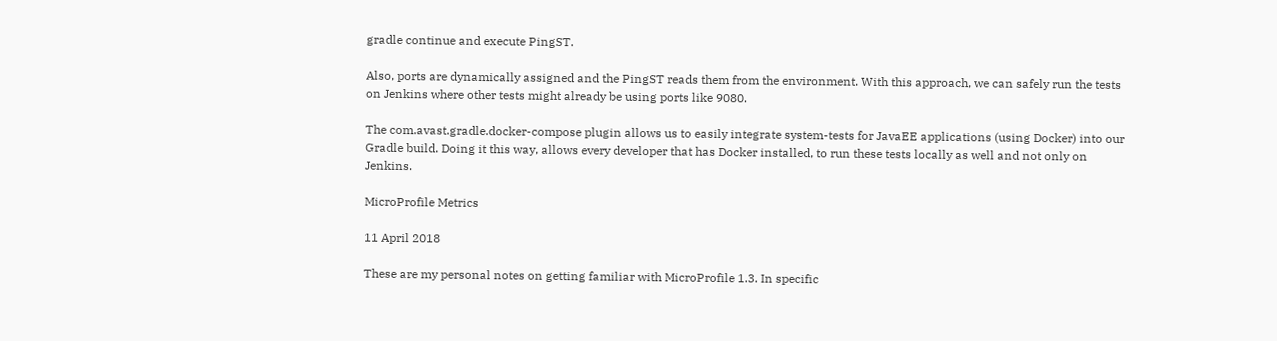gradle continue and execute PingST.

Also, ports are dynamically assigned and the PingST reads them from the environment. With this approach, we can safely run the tests on Jenkins where other tests might already be using ports like 9080.

The com.avast.gradle.docker-compose plugin allows us to easily integrate system-tests for JavaEE applications (using Docker) into our Gradle build. Doing it this way, allows every developer that has Docker installed, to run these tests locally as well and not only on Jenkins.

MicroProfile Metrics

11 April 2018

These are my personal notes on getting familiar with MicroProfile 1.3. In specific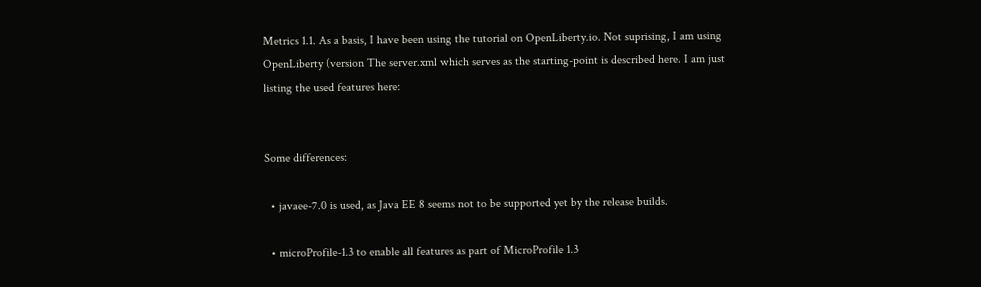Metrics 1.1. As a basis, I have been using the tutorial on OpenLiberty.io. Not suprising, I am using OpenLiberty (version The server.xml which serves as the starting-point is described here. I am just listing the used features here:


Some differences:

  • javaee-7.0 is used, as Java EE 8 seems not to be supported yet by the release builds.

  • microProfile-1.3 to enable all features as part of MicroProfile 1.3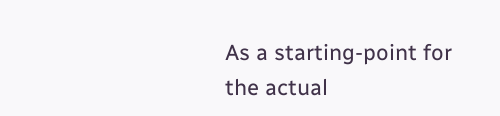As a starting-point for the actual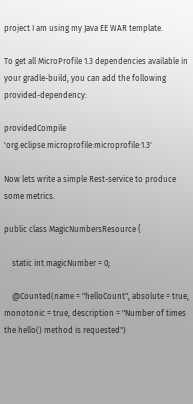project I am using my Java EE WAR template.

To get all MicroProfile 1.3 dependencies available in your gradle-build, you can add the following provided-dependency:

providedCompile 'org.eclipse.microprofile:microprofile:1.3'

Now lets write a simple Rest-service to produce some metrics.

public class MagicNumbersResource {

    static int magicNumber = 0;

    @Counted(name = "helloCount", absolute = true, monotonic = true, description = "Number of times the hello() method is requested")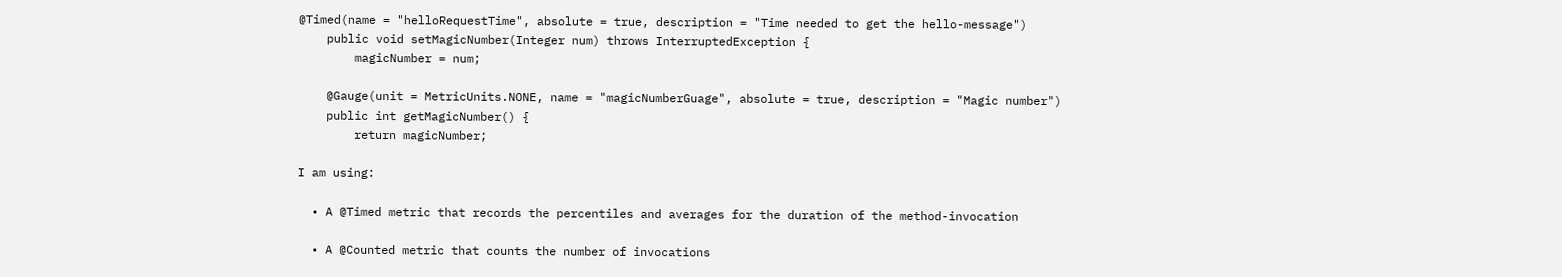@Timed(name = "helloRequestTime", absolute = true, description = "Time needed to get the hello-message")
    public void setMagicNumber(Integer num) throws InterruptedException {
        magicNumber = num;

    @Gauge(unit = MetricUnits.NONE, name = "magicNumberGuage", absolute = true, description = "Magic number")
    public int getMagicNumber() {
        return magicNumber;

I am using:

  • A @Timed metric that records the percentiles and averages for the duration of the method-invocation

  • A @Counted metric that counts the number of invocations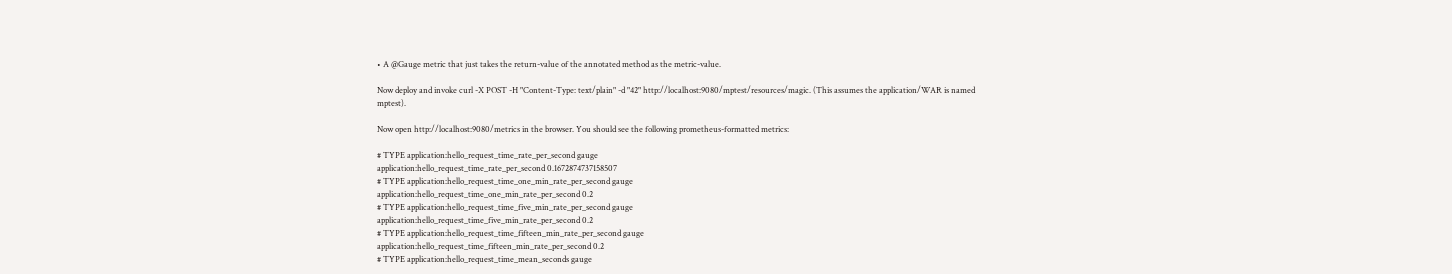• A @Gauge metric that just takes the return-value of the annotated method as the metric-value.

Now deploy and invoke curl -X POST -H "Content-Type: text/plain" -d "42" http://localhost:9080/mptest/resources/magic. (This assumes the application/WAR is named mptest).

Now open http://localhost:9080/metrics in the browser. You should see the following prometheus-formatted metrics:

# TYPE application:hello_request_time_rate_per_second gauge
application:hello_request_time_rate_per_second 0.1672874737158507
# TYPE application:hello_request_time_one_min_rate_per_second gauge
application:hello_request_time_one_min_rate_per_second 0.2
# TYPE application:hello_request_time_five_min_rate_per_second gauge
application:hello_request_time_five_min_rate_per_second 0.2
# TYPE application:hello_request_time_fifteen_min_rate_per_second gauge
application:hello_request_time_fifteen_min_rate_per_second 0.2
# TYPE application:hello_request_time_mean_seconds gauge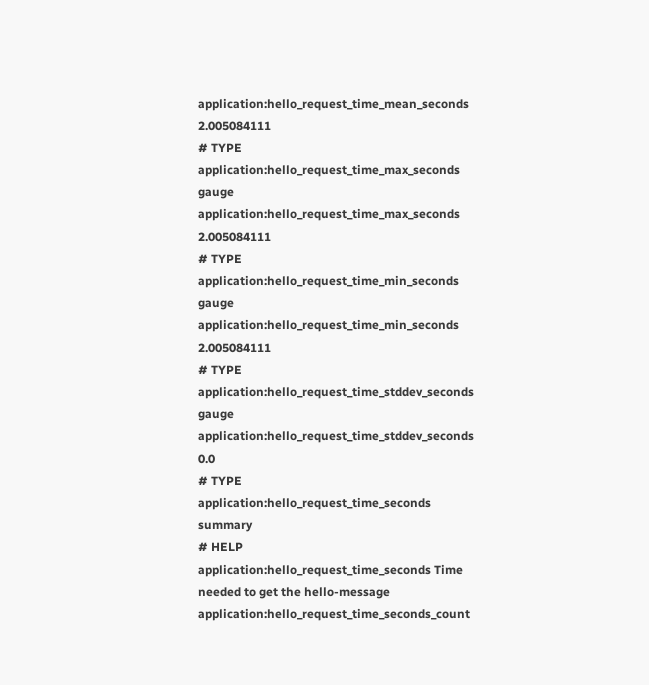application:hello_request_time_mean_seconds 2.005084111
# TYPE application:hello_request_time_max_seconds gauge
application:hello_request_time_max_seconds 2.005084111
# TYPE application:hello_request_time_min_seconds gauge
application:hello_request_time_min_seconds 2.005084111
# TYPE application:hello_request_time_stddev_seconds gauge
application:hello_request_time_stddev_seconds 0.0
# TYPE application:hello_request_time_seconds summary
# HELP application:hello_request_time_seconds Time needed to get the hello-message
application:hello_request_time_seconds_count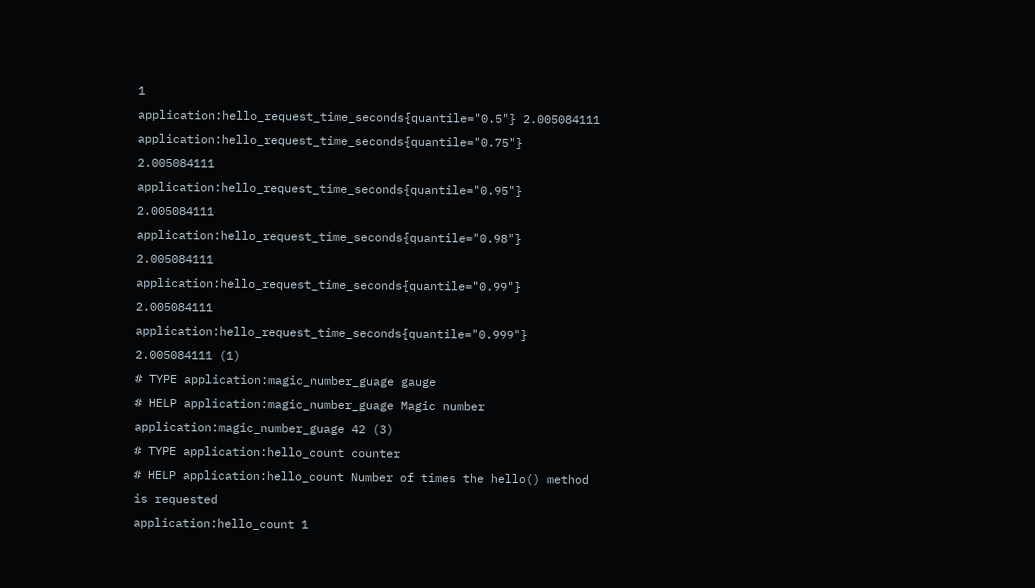1
application:hello_request_time_seconds{quantile="0.5"} 2.005084111
application:hello_request_time_seconds{quantile="0.75"} 2.005084111
application:hello_request_time_seconds{quantile="0.95"} 2.005084111
application:hello_request_time_seconds{quantile="0.98"} 2.005084111
application:hello_request_time_seconds{quantile="0.99"} 2.005084111
application:hello_request_time_seconds{quantile="0.999"} 2.005084111 (1)
# TYPE application:magic_number_guage gauge
# HELP application:magic_number_guage Magic number
application:magic_number_guage 42 (3)
# TYPE application:hello_count counter
# HELP application:hello_count Number of times the hello() method is requested
application:hello_count 1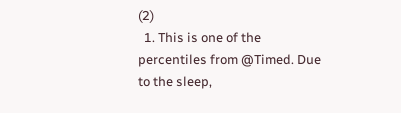(2)
  1. This is one of the percentiles from @Timed. Due to the sleep,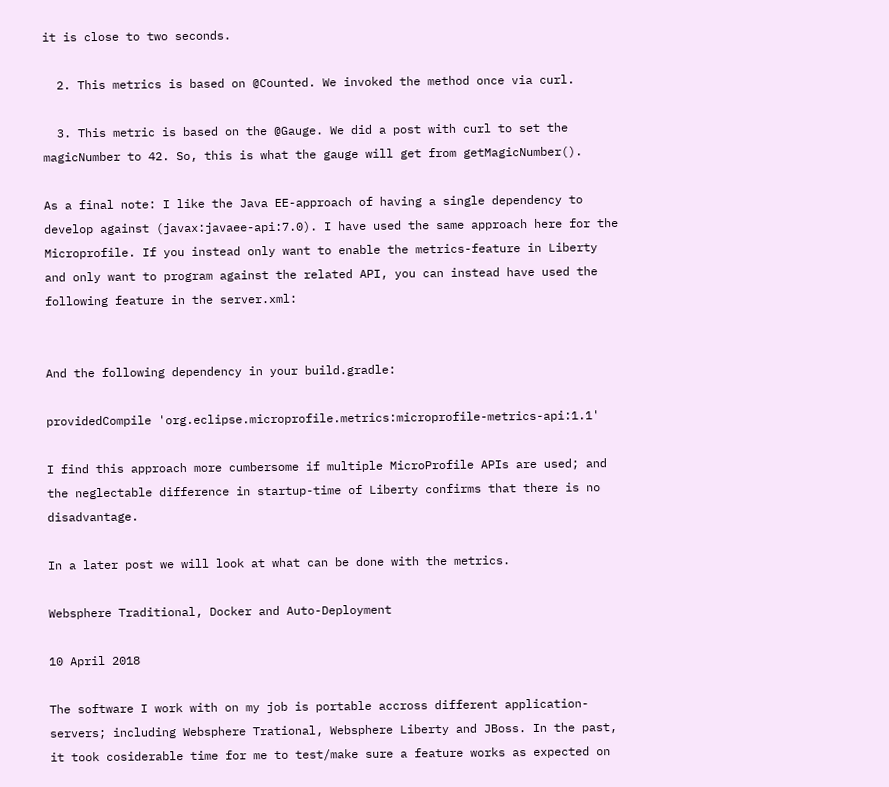it is close to two seconds.

  2. This metrics is based on @Counted. We invoked the method once via curl.

  3. This metric is based on the @Gauge. We did a post with curl to set the magicNumber to 42. So, this is what the gauge will get from getMagicNumber().

As a final note: I like the Java EE-approach of having a single dependency to develop against (javax:javaee-api:7.0). I have used the same approach here for the Microprofile. If you instead only want to enable the metrics-feature in Liberty and only want to program against the related API, you can instead have used the following feature in the server.xml:


And the following dependency in your build.gradle:

providedCompile 'org.eclipse.microprofile.metrics:microprofile-metrics-api:1.1'

I find this approach more cumbersome if multiple MicroProfile APIs are used; and the neglectable difference in startup-time of Liberty confirms that there is no disadvantage.

In a later post we will look at what can be done with the metrics.

Websphere Traditional, Docker and Auto-Deployment

10 April 2018

The software I work with on my job is portable accross different application-servers; including Websphere Trational, Websphere Liberty and JBoss. In the past, it took cosiderable time for me to test/make sure a feature works as expected on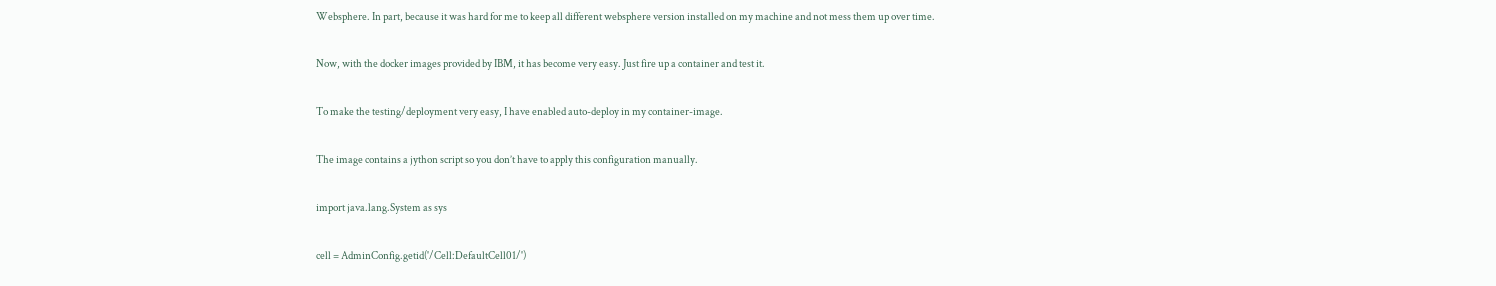Websphere. In part, because it was hard for me to keep all different websphere version installed on my machine and not mess them up over time.

Now, with the docker images provided by IBM, it has become very easy. Just fire up a container and test it.

To make the testing/deployment very easy, I have enabled auto-deploy in my container-image.

The image contains a jython script so you don’t have to apply this configuration manually.

import java.lang.System as sys

cell = AdminConfig.getid('/Cell:DefaultCell01/')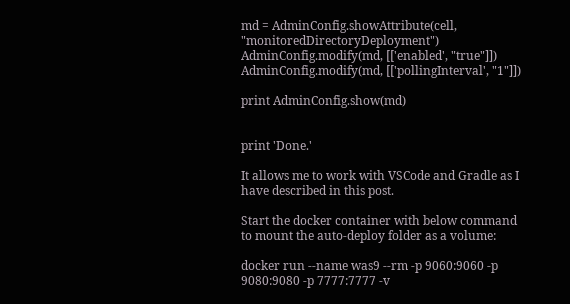md = AdminConfig.showAttribute(cell, "monitoredDirectoryDeployment")
AdminConfig.modify(md, [['enabled', "true"]])
AdminConfig.modify(md, [['pollingInterval', "1"]])

print AdminConfig.show(md)


print 'Done.'

It allows me to work with VSCode and Gradle as I have described in this post.

Start the docker container with below command to mount the auto-deploy folder as a volume:

docker run --name was9 --rm -p 9060:9060 -p 9080:9080 -p 7777:7777 -v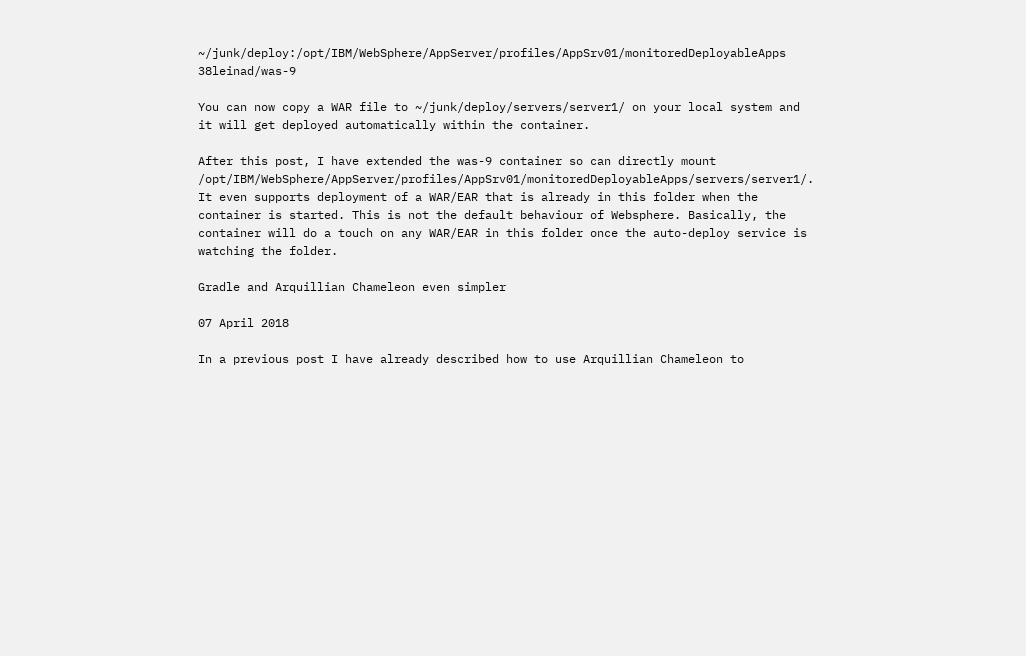~/junk/deploy:/opt/IBM/WebSphere/AppServer/profiles/AppSrv01/monitoredDeployableApps 38leinad/was-9

You can now copy a WAR file to ~/junk/deploy/servers/server1/ on your local system and it will get deployed automatically within the container.

After this post, I have extended the was-9 container so can directly mount /opt/IBM/WebSphere/AppServer/profiles/AppSrv01/monitoredDeployableApps/servers/server1/. It even supports deployment of a WAR/EAR that is already in this folder when the container is started. This is not the default behaviour of Websphere. Basically, the container will do a touch on any WAR/EAR in this folder once the auto-deploy service is watching the folder.

Gradle and Arquillian Chameleon even simpler

07 April 2018

In a previous post I have already described how to use Arquillian Chameleon to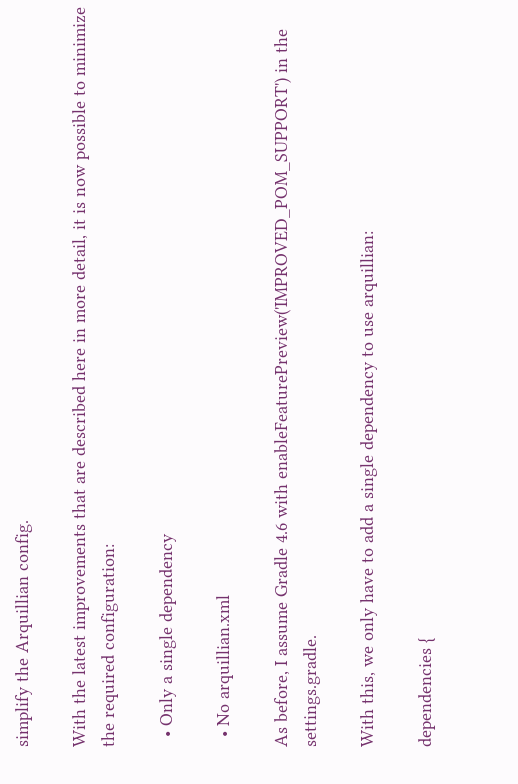simplify the Arquillian config.

With the latest improvements that are described here in more detail, it is now possible to minimize the required configuration:

  • Only a single dependency

  • No arquillian.xml

As before, I assume Gradle 4.6 with enableFeaturePreview('IMPROVED_POM_SUPPORT') in the settings.gradle.

With this, we only have to add a single dependency to use arquillian:

dependencies {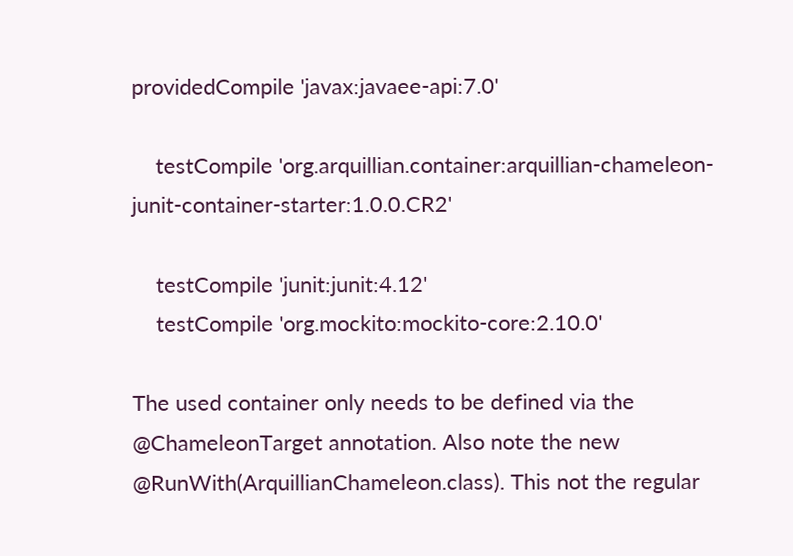providedCompile 'javax:javaee-api:7.0'

    testCompile 'org.arquillian.container:arquillian-chameleon-junit-container-starter:1.0.0.CR2'

    testCompile 'junit:junit:4.12'
    testCompile 'org.mockito:mockito-core:2.10.0'

The used container only needs to be defined via the @ChameleonTarget annotation. Also note the new @RunWith(ArquillianChameleon.class). This not the regular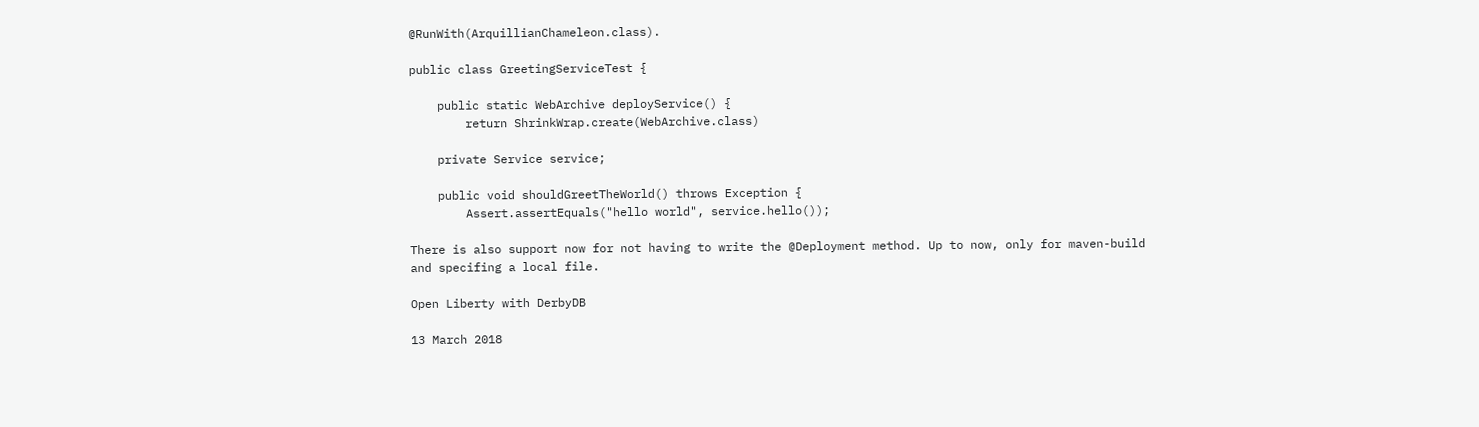@RunWith(ArquillianChameleon.class).

public class GreetingServiceTest {

    public static WebArchive deployService() {
        return ShrinkWrap.create(WebArchive.class)

    private Service service;

    public void shouldGreetTheWorld() throws Exception {
        Assert.assertEquals("hello world", service.hello());

There is also support now for not having to write the @Deployment method. Up to now, only for maven-build and specifing a local file.

Open Liberty with DerbyDB

13 March 2018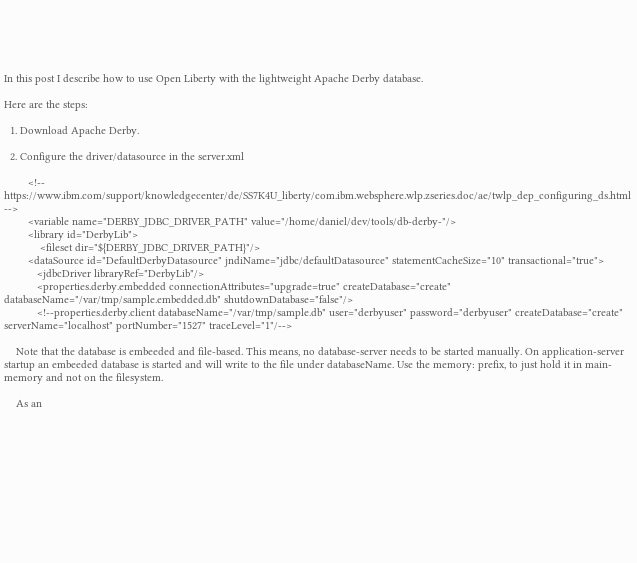In this post I describe how to use Open Liberty with the lightweight Apache Derby database.

Here are the steps:

  1. Download Apache Derby.

  2. Configure the driver/datasource in the server.xml

        <!-- https://www.ibm.com/support/knowledgecenter/de/SS7K4U_liberty/com.ibm.websphere.wlp.zseries.doc/ae/twlp_dep_configuring_ds.html -->
        <variable name="DERBY_JDBC_DRIVER_PATH" value="/home/daniel/dev/tools/db-derby-"/>
        <library id="DerbyLib">
            <fileset dir="${DERBY_JDBC_DRIVER_PATH}"/>
        <dataSource id="DefaultDerbyDatasource" jndiName="jdbc/defaultDatasource" statementCacheSize="10" transactional="true">
           <jdbcDriver libraryRef="DerbyLib"/>
           <properties.derby.embedded connectionAttributes="upgrade=true" createDatabase="create" databaseName="/var/tmp/sample.embedded.db" shutdownDatabase="false"/>
           <!--properties.derby.client databaseName="/var/tmp/sample.db" user="derbyuser" password="derbyuser" createDatabase="create" serverName="localhost" portNumber="1527" traceLevel="1"/-->

    Note that the database is embeeded and file-based. This means, no database-server needs to be started manually. On application-server startup an embeeded database is started and will write to the file under databaseName. Use the memory: prefix, to just hold it in main-memory and not on the filesystem.

    As an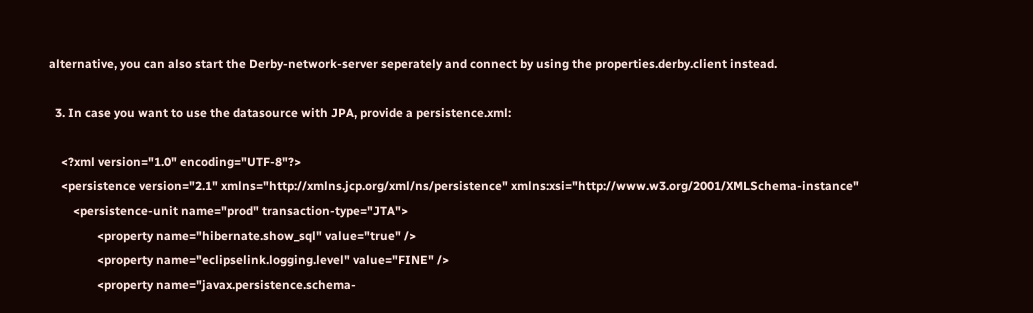alternative, you can also start the Derby-network-server seperately and connect by using the properties.derby.client instead.

  3. In case you want to use the datasource with JPA, provide a persistence.xml:

    <?xml version="1.0" encoding="UTF-8"?>
    <persistence version="2.1" xmlns="http://xmlns.jcp.org/xml/ns/persistence" xmlns:xsi="http://www.w3.org/2001/XMLSchema-instance"
        <persistence-unit name="prod" transaction-type="JTA">
                <property name="hibernate.show_sql" value="true" />
                <property name="eclipselink.logging.level" value="FINE" />
                <property name="javax.persistence.schema-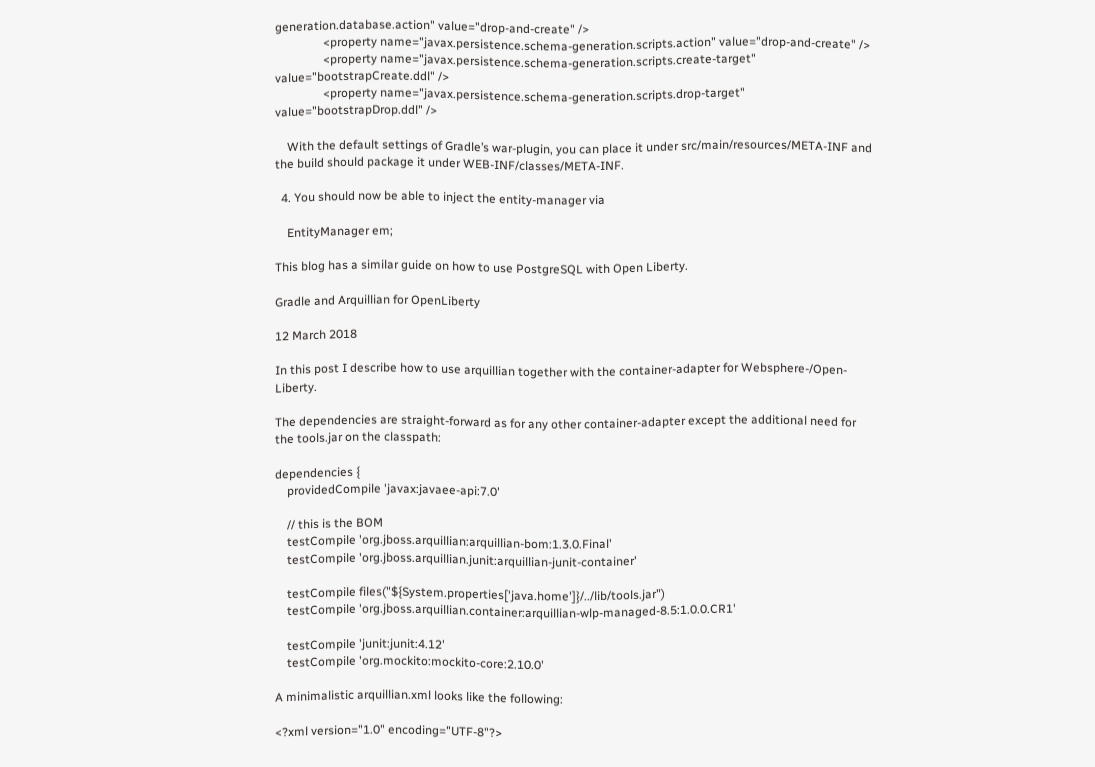generation.database.action" value="drop-and-create" />
                <property name="javax.persistence.schema-generation.scripts.action" value="drop-and-create" />
                <property name="javax.persistence.schema-generation.scripts.create-target" value="bootstrapCreate.ddl" />
                <property name="javax.persistence.schema-generation.scripts.drop-target" value="bootstrapDrop.ddl" />

    With the default settings of Gradle’s war-plugin, you can place it under src/main/resources/META-INF and the build should package it under WEB-INF/classes/META-INF.

  4. You should now be able to inject the entity-manager via

    EntityManager em;

This blog has a similar guide on how to use PostgreSQL with Open Liberty.

Gradle and Arquillian for OpenLiberty

12 March 2018

In this post I describe how to use arquillian together with the container-adapter for Websphere-/Open-Liberty.

The dependencies are straight-forward as for any other container-adapter except the additional need for the tools.jar on the classpath:

dependencies {
    providedCompile 'javax:javaee-api:7.0'

    // this is the BOM
    testCompile 'org.jboss.arquillian:arquillian-bom:1.3.0.Final'
    testCompile 'org.jboss.arquillian.junit:arquillian-junit-container'

    testCompile files("${System.properties['java.home']}/../lib/tools.jar")
    testCompile 'org.jboss.arquillian.container:arquillian-wlp-managed-8.5:1.0.0.CR1'

    testCompile 'junit:junit:4.12'
    testCompile 'org.mockito:mockito-core:2.10.0'

A minimalistic arquillian.xml looks like the following:

<?xml version="1.0" encoding="UTF-8"?>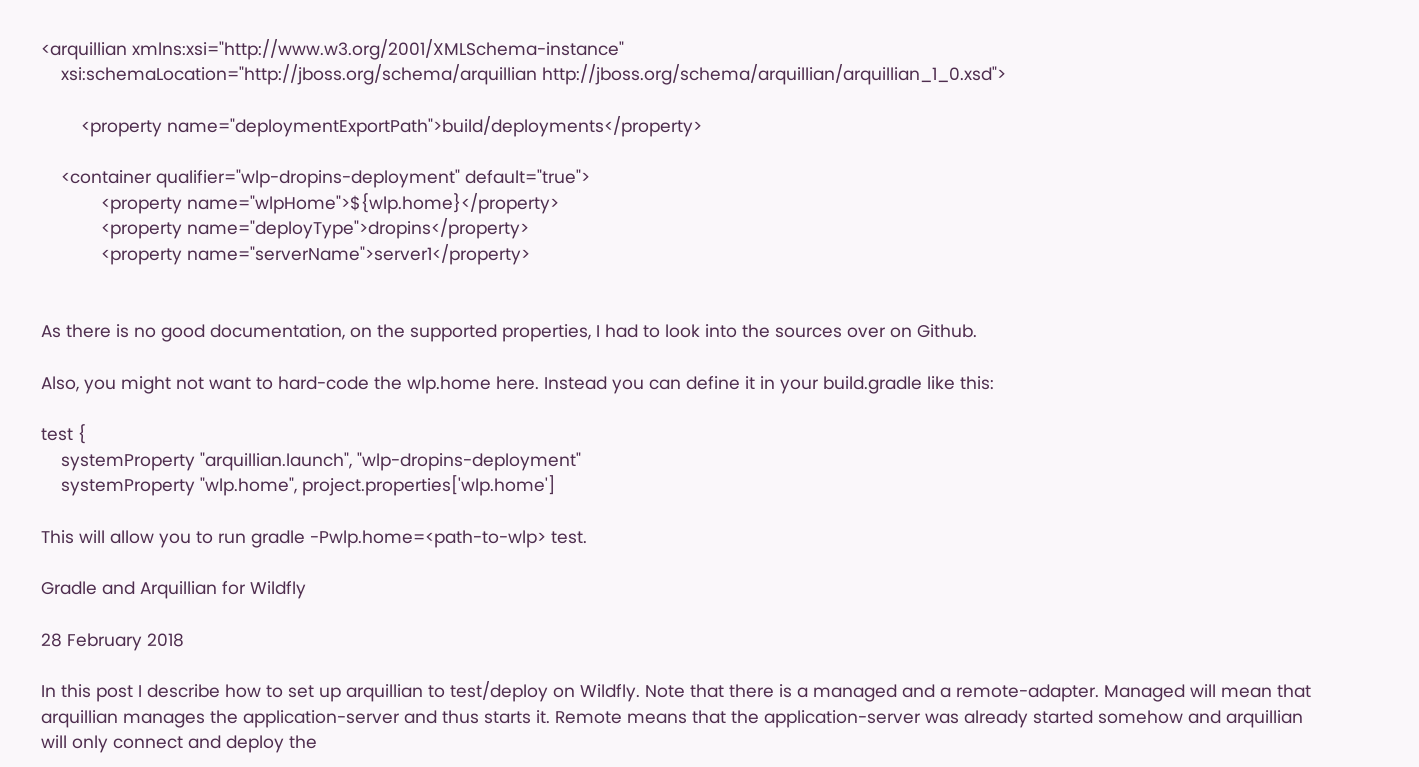<arquillian xmlns:xsi="http://www.w3.org/2001/XMLSchema-instance"
    xsi:schemaLocation="http://jboss.org/schema/arquillian http://jboss.org/schema/arquillian/arquillian_1_0.xsd">

        <property name="deploymentExportPath">build/deployments</property>

    <container qualifier="wlp-dropins-deployment" default="true">
            <property name="wlpHome">${wlp.home}</property>
            <property name="deployType">dropins</property>
            <property name="serverName">server1</property>


As there is no good documentation, on the supported properties, I had to look into the sources over on Github.

Also, you might not want to hard-code the wlp.home here. Instead you can define it in your build.gradle like this:

test {
    systemProperty "arquillian.launch", "wlp-dropins-deployment"
    systemProperty "wlp.home", project.properties['wlp.home']

This will allow you to run gradle -Pwlp.home=<path-to-wlp> test.

Gradle and Arquillian for Wildfly

28 February 2018

In this post I describe how to set up arquillian to test/deploy on Wildfly. Note that there is a managed and a remote-adapter. Managed will mean that arquillian manages the application-server and thus starts it. Remote means that the application-server was already started somehow and arquillian will only connect and deploy the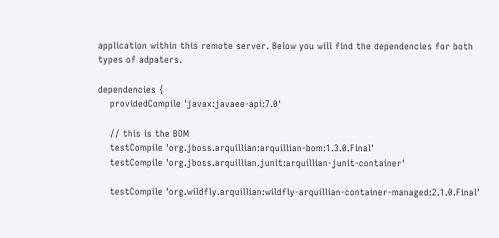application within this remote server. Below you will find the dependencies for both types of adpaters.

dependencies {
    providedCompile 'javax:javaee-api:7.0'

    // this is the BOM
    testCompile 'org.jboss.arquillian:arquillian-bom:1.3.0.Final'
    testCompile 'org.jboss.arquillian.junit:arquillian-junit-container'

    testCompile 'org.wildfly.arquillian:wildfly-arquillian-container-managed:2.1.0.Final'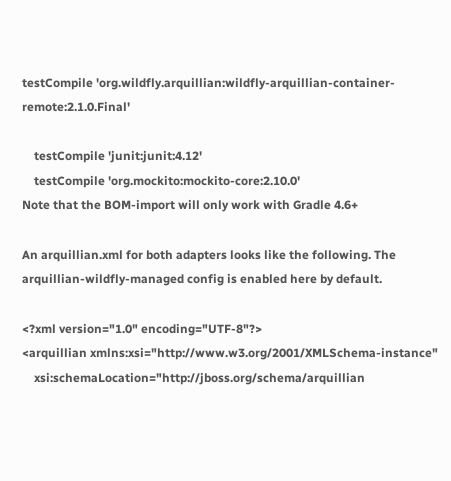testCompile 'org.wildfly.arquillian:wildfly-arquillian-container-remote:2.1.0.Final'

    testCompile 'junit:junit:4.12'
    testCompile 'org.mockito:mockito-core:2.10.0'
Note that the BOM-import will only work with Gradle 4.6+

An arquillian.xml for both adapters looks like the following. The arquillian-wildfly-managed config is enabled here by default.

<?xml version="1.0" encoding="UTF-8"?>
<arquillian xmlns:xsi="http://www.w3.org/2001/XMLSchema-instance"
    xsi:schemaLocation="http://jboss.org/schema/arquillian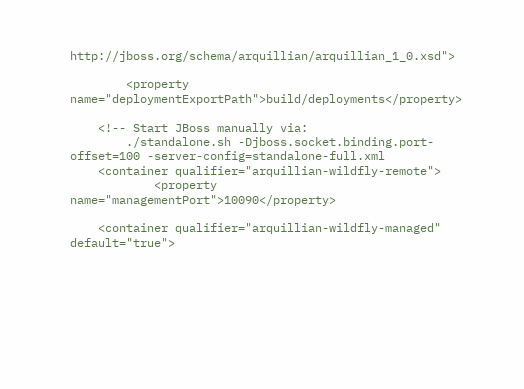http://jboss.org/schema/arquillian/arquillian_1_0.xsd">

        <property name="deploymentExportPath">build/deployments</property>

    <!-- Start JBoss manually via:
        ./standalone.sh -Djboss.socket.binding.port-offset=100 -server-config=standalone-full.xml
    <container qualifier="arquillian-wildfly-remote">
            <property name="managementPort">10090</property>

    <container qualifier="arquillian-wildfly-managed" default="true">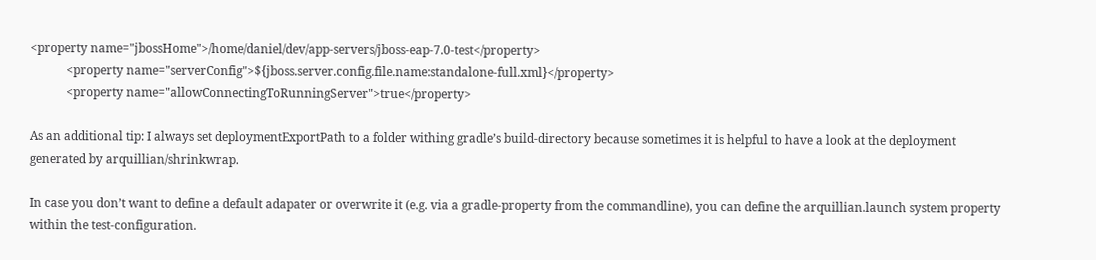<property name="jbossHome">/home/daniel/dev/app-servers/jboss-eap-7.0-test</property>
            <property name="serverConfig">${jboss.server.config.file.name:standalone-full.xml}</property>
            <property name="allowConnectingToRunningServer">true</property>

As an additional tip: I always set deploymentExportPath to a folder withing gradle’s build-directory because sometimes it is helpful to have a look at the deployment generated by arquillian/shrinkwrap.

In case you don’t want to define a default adapater or overwrite it (e.g. via a gradle-property from the commandline), you can define the arquillian.launch system property within the test-configuration.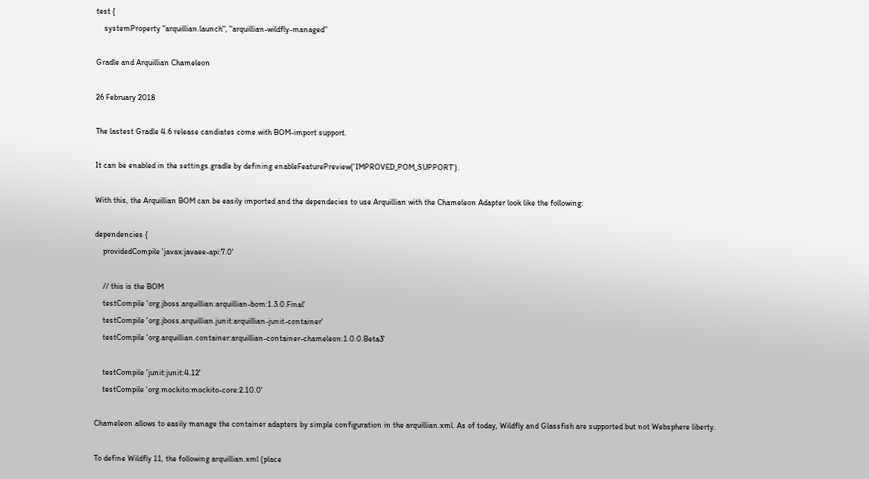test {
    systemProperty "arquillian.launch", "arquillian-wildfly-managed"

Gradle and Arquillian Chameleon

26 February 2018

The lastest Gradle 4.6 release candiates come with BOM-import support.

It can be enabled in the settings.gradle by defining enableFeaturePreview('IMPROVED_POM_SUPPORT').

With this, the Arquillian BOM can be easily imported and the dependecies to use Arquillian with the Chameleon Adapter look like the following:

dependencies {
    providedCompile 'javax:javaee-api:7.0'

    // this is the BOM
    testCompile 'org.jboss.arquillian:arquillian-bom:1.3.0.Final'
    testCompile 'org.jboss.arquillian.junit:arquillian-junit-container'
    testCompile 'org.arquillian.container:arquillian-container-chameleon:1.0.0.Beta3'

    testCompile 'junit:junit:4.12'
    testCompile 'org.mockito:mockito-core:2.10.0'

Chameleon allows to easily manage the container adapters by simple configuration in the arquillian.xml. As of today, Wildfly and Glassfish are supported but not Websphere liberty.

To define Wildfly 11, the following arquillian.xml (place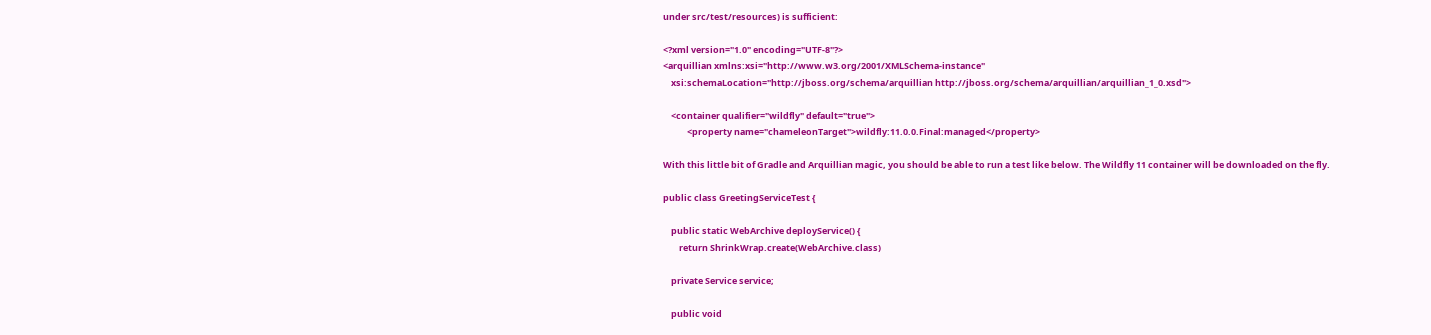under src/test/resources) is sufficient:

<?xml version="1.0" encoding="UTF-8"?>
<arquillian xmlns:xsi="http://www.w3.org/2001/XMLSchema-instance"
    xsi:schemaLocation="http://jboss.org/schema/arquillian http://jboss.org/schema/arquillian/arquillian_1_0.xsd">

    <container qualifier="wildfly" default="true">
            <property name="chameleonTarget">wildfly:11.0.0.Final:managed</property>

With this little bit of Gradle and Arquillian magic, you should be able to run a test like below. The Wildfly 11 container will be downloaded on the fly.

public class GreetingServiceTest {

    public static WebArchive deployService() {
        return ShrinkWrap.create(WebArchive.class)

    private Service service;

    public void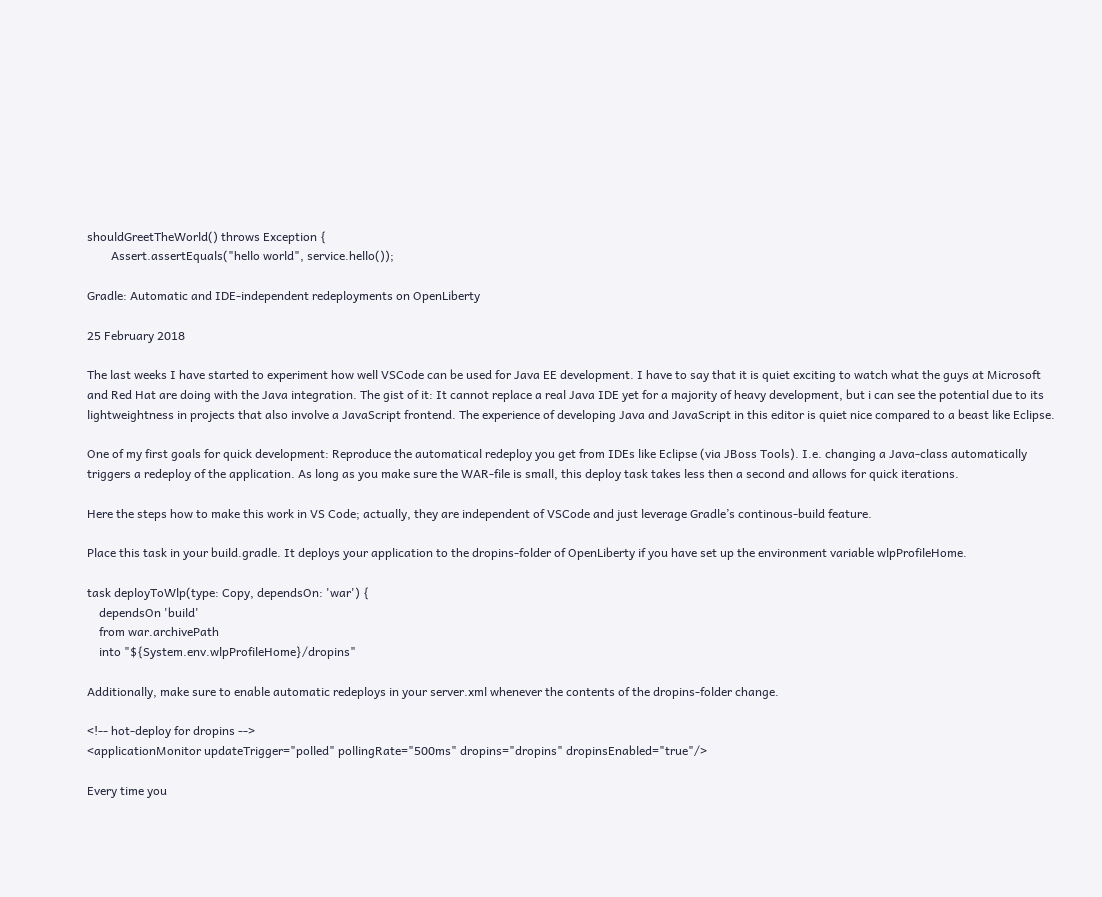shouldGreetTheWorld() throws Exception {
        Assert.assertEquals("hello world", service.hello());

Gradle: Automatic and IDE-independent redeployments on OpenLiberty

25 February 2018

The last weeks I have started to experiment how well VSCode can be used for Java EE development. I have to say that it is quiet exciting to watch what the guys at Microsoft and Red Hat are doing with the Java integration. The gist of it: It cannot replace a real Java IDE yet for a majority of heavy development, but i can see the potential due to its lightweightness in projects that also involve a JavaScript frontend. The experience of developing Java and JavaScript in this editor is quiet nice compared to a beast like Eclipse.

One of my first goals for quick development: Reproduce the automatical redeploy you get from IDEs like Eclipse (via JBoss Tools). I.e. changing a Java-class automatically triggers a redeploy of the application. As long as you make sure the WAR-file is small, this deploy task takes less then a second and allows for quick iterations.

Here the steps how to make this work in VS Code; actually, they are independent of VSCode and just leverage Gradle’s continous-build feature.

Place this task in your build.gradle. It deploys your application to the dropins-folder of OpenLiberty if you have set up the environment variable wlpProfileHome.

task deployToWlp(type: Copy, dependsOn: 'war') {
    dependsOn 'build'
    from war.archivePath
    into "${System.env.wlpProfileHome}/dropins"

Additionally, make sure to enable automatic redeploys in your server.xml whenever the contents of the dropins-folder change.

<!-- hot-deploy for dropins -->
<applicationMonitor updateTrigger="polled" pollingRate="500ms" dropins="dropins" dropinsEnabled="true"/>

Every time you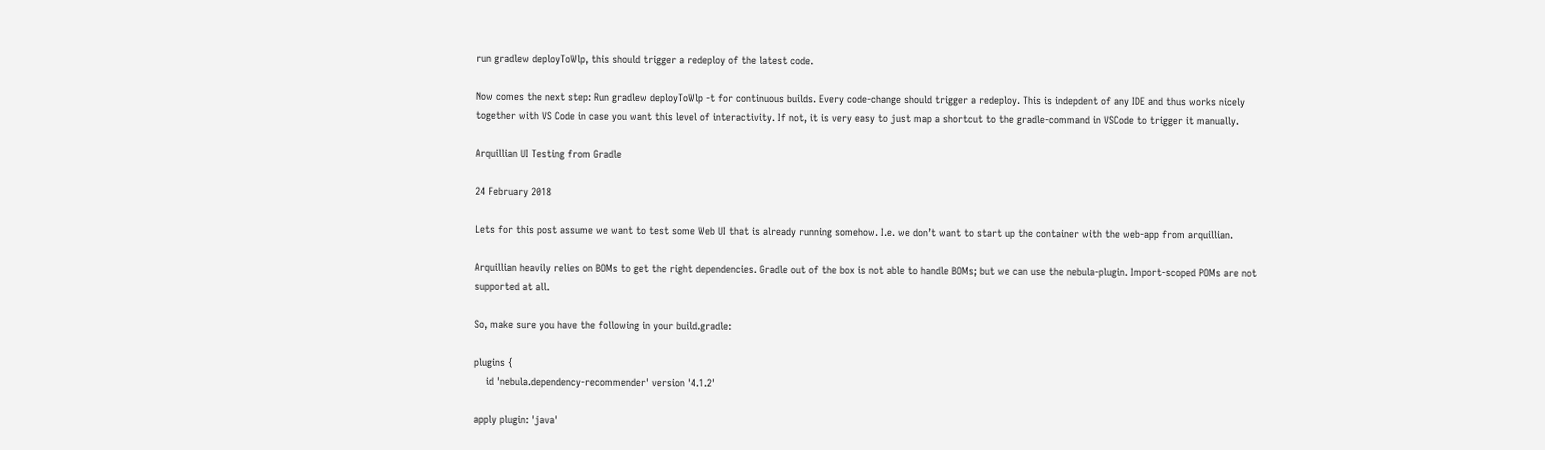run gradlew deployToWlp, this should trigger a redeploy of the latest code.

Now comes the next step: Run gradlew deployToWlp -t for continuous builds. Every code-change should trigger a redeploy. This is indepdent of any IDE and thus works nicely together with VS Code in case you want this level of interactivity. If not, it is very easy to just map a shortcut to the gradle-command in VSCode to trigger it manually.

Arquillian UI Testing from Gradle

24 February 2018

Lets for this post assume we want to test some Web UI that is already running somehow. I.e. we don’t want to start up the container with the web-app from arquillian.

Arquillian heavily relies on BOMs to get the right dependencies. Gradle out of the box is not able to handle BOMs; but we can use the nebula-plugin. Import-scoped POMs are not supported at all.

So, make sure you have the following in your build.gradle:

plugins {
    id 'nebula.dependency-recommender' version '4.1.2'

apply plugin: 'java'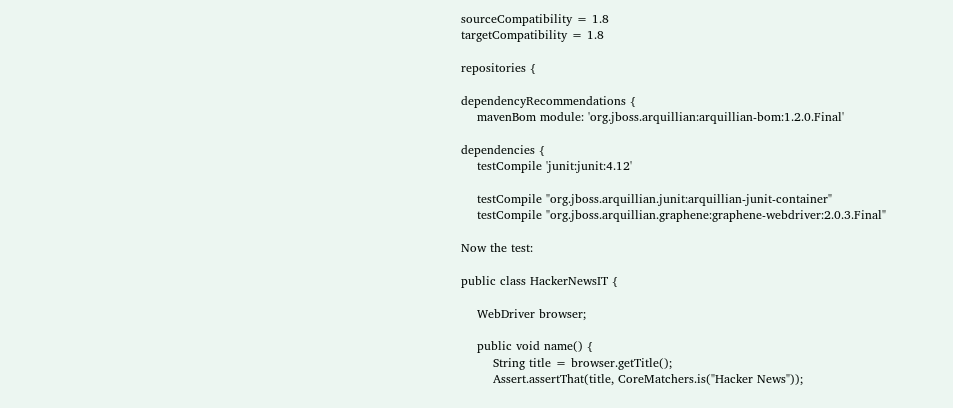sourceCompatibility = 1.8
targetCompatibility = 1.8

repositories {

dependencyRecommendations {
    mavenBom module: 'org.jboss.arquillian:arquillian-bom:1.2.0.Final'

dependencies {
    testCompile 'junit:junit:4.12'

    testCompile "org.jboss.arquillian.junit:arquillian-junit-container"
    testCompile "org.jboss.arquillian.graphene:graphene-webdriver:2.0.3.Final"

Now the test:

public class HackerNewsIT {

    WebDriver browser;

    public void name() {
        String title = browser.getTitle();
        Assert.assertThat(title, CoreMatchers.is("Hacker News"));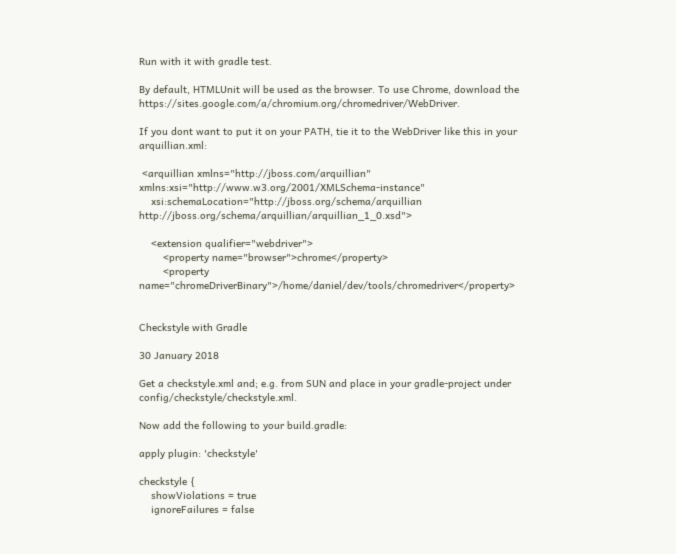Run with it with gradle test.

By default, HTMLUnit will be used as the browser. To use Chrome, download the https://sites.google.com/a/chromium.org/chromedriver/WebDriver.

If you dont want to put it on your PATH, tie it to the WebDriver like this in your arquillian.xml:

 <arquillian xmlns="http://jboss.com/arquillian" xmlns:xsi="http://www.w3.org/2001/XMLSchema-instance"
    xsi:schemaLocation="http://jboss.org/schema/arquillian http://jboss.org/schema/arquillian/arquillian_1_0.xsd">

    <extension qualifier="webdriver">
        <property name="browser">chrome</property>
        <property name="chromeDriverBinary">/home/daniel/dev/tools/chromedriver</property>


Checkstyle with Gradle

30 January 2018

Get a checkstyle.xml and; e.g. from SUN and place in your gradle-project under config/checkstyle/checkstyle.xml.

Now add the following to your build.gradle:

apply plugin: 'checkstyle'

checkstyle {
    showViolations = true
    ignoreFailures = false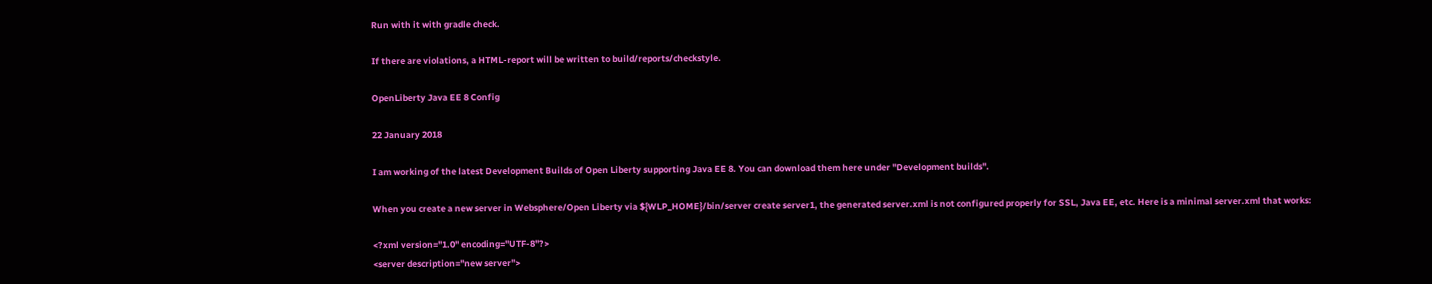Run with it with gradle check.

If there are violations, a HTML-report will be written to build/reports/checkstyle.

OpenLiberty Java EE 8 Config

22 January 2018

I am working of the latest Development Builds of Open Liberty supporting Java EE 8. You can download them here under "Development builds".

When you create a new server in Websphere/Open Liberty via ${WLP_HOME}/bin/server create server1, the generated server.xml is not configured properly for SSL, Java EE, etc. Here is a minimal server.xml that works:

<?xml version="1.0" encoding="UTF-8"?>
<server description="new server">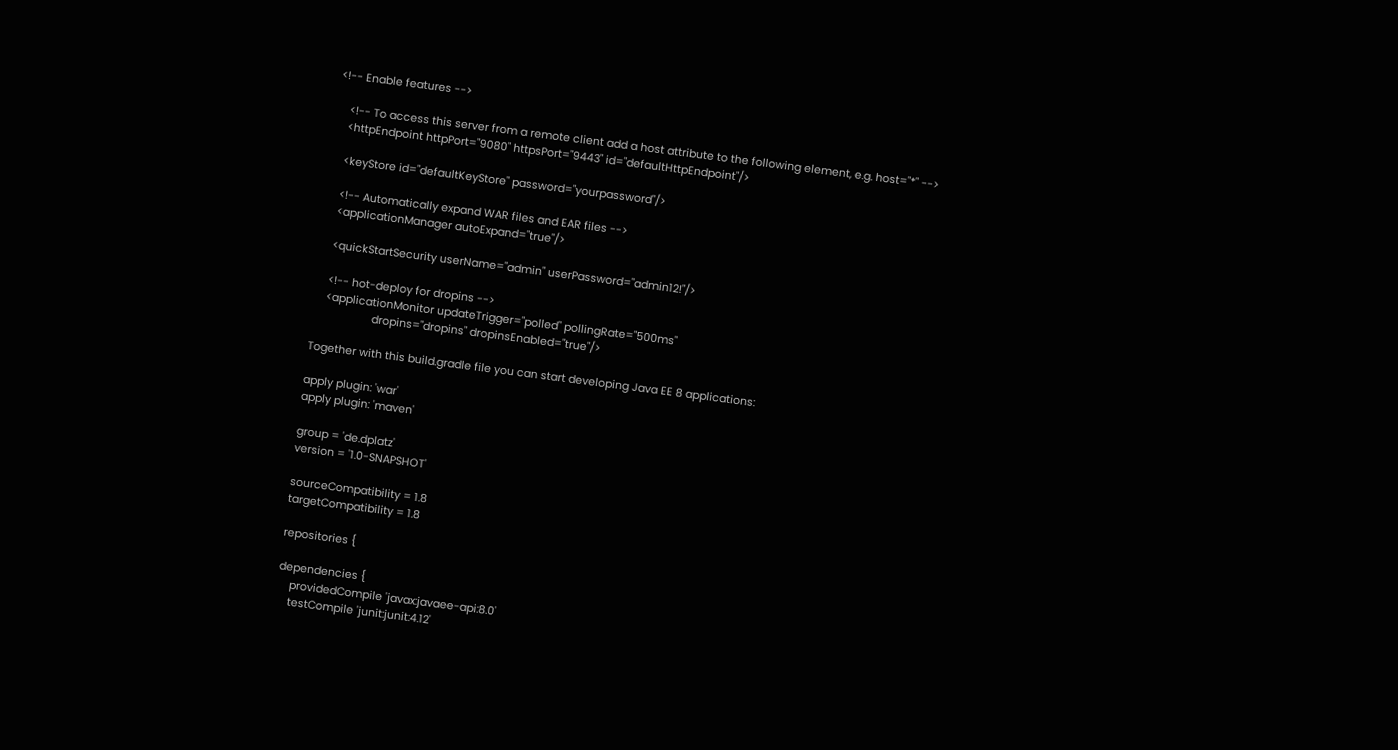<!-- Enable features -->

    <!-- To access this server from a remote client add a host attribute to the following element, e.g. host="*" -->
    <httpEndpoint httpPort="9080" httpsPort="9443" id="defaultHttpEndpoint"/>

    <keyStore id="defaultKeyStore" password="yourpassword"/>

    <!-- Automatically expand WAR files and EAR files -->
    <applicationManager autoExpand="true"/>

    <quickStartSecurity userName="admin" userPassword="admin12!"/>

    <!-- hot-deploy for dropins -->
    <applicationMonitor updateTrigger="polled" pollingRate="500ms"
                    dropins="dropins" dropinsEnabled="true"/>

Together with this build.gradle file you can start developing Java EE 8 applications:

apply plugin: 'war'
apply plugin: 'maven'

group = 'de.dplatz'
version = '1.0-SNAPSHOT'

sourceCompatibility = 1.8
targetCompatibility = 1.8

repositories {

dependencies {
    providedCompile 'javax:javaee-api:8.0'
    testCompile 'junit:junit:4.12'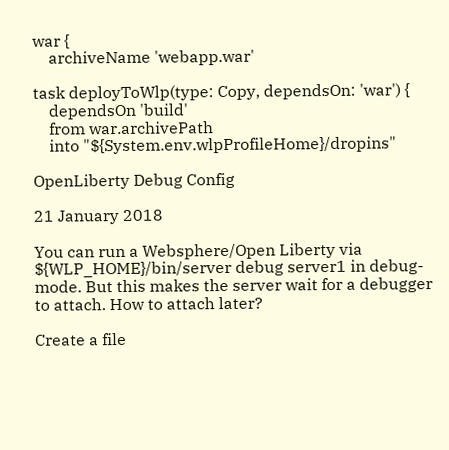war {
    archiveName 'webapp.war'

task deployToWlp(type: Copy, dependsOn: 'war') {
    dependsOn 'build'
    from war.archivePath
    into "${System.env.wlpProfileHome}/dropins"

OpenLiberty Debug Config

21 January 2018

You can run a Websphere/Open Liberty via ${WLP_HOME}/bin/server debug server1 in debug-mode. But this makes the server wait for a debugger to attach. How to attach later?

Create a file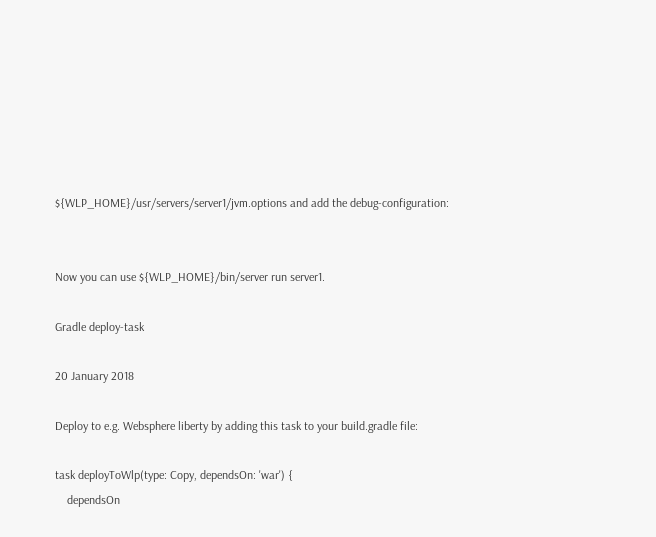${WLP_HOME}/usr/servers/server1/jvm.options and add the debug-configuration:


Now you can use ${WLP_HOME}/bin/server run server1.

Gradle deploy-task

20 January 2018

Deploy to e.g. Websphere liberty by adding this task to your build.gradle file:

task deployToWlp(type: Copy, dependsOn: 'war') {
    dependsOn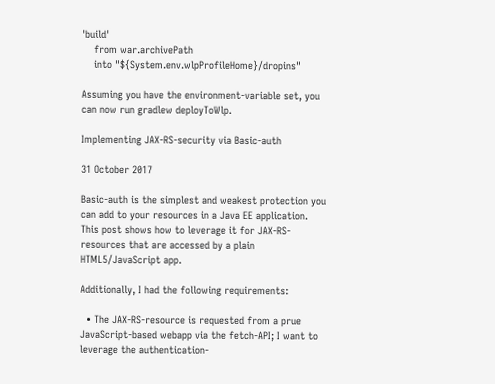'build'
    from war.archivePath
    into "${System.env.wlpProfileHome}/dropins"

Assuming you have the environment-variable set, you can now run gradlew deployToWlp.

Implementing JAX-RS-security via Basic-auth

31 October 2017

Basic-auth is the simplest and weakest protection you can add to your resources in a Java EE application. This post shows how to leverage it for JAX-RS-resources that are accessed by a plain HTML5/JavaScript app.

Additionally, I had the following requirements:

  • The JAX-RS-resource is requested from a prue JavaScript-based webapp via the fetch-API; I want to leverage the authentication-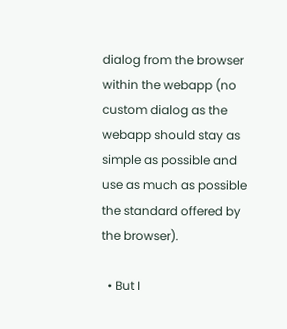dialog from the browser within the webapp (no custom dialog as the webapp should stay as simple as possible and use as much as possible the standard offered by the browser).

  • But I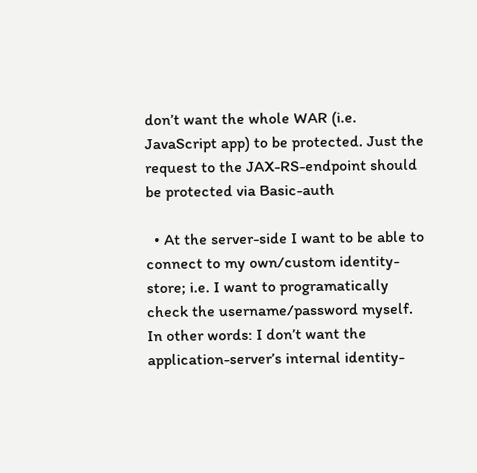don’t want the whole WAR (i.e. JavaScript app) to be protected. Just the request to the JAX-RS-endpoint should be protected via Basic-auth

  • At the server-side I want to be able to connect to my own/custom identity-store; i.e. I want to programatically check the username/password myself. In other words: I don’t want the application-server’s internal identity-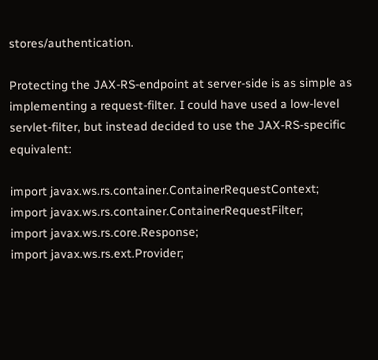stores/authentication.

Protecting the JAX-RS-endpoint at server-side is as simple as implementing a request-filter. I could have used a low-level servlet-filter, but instead decided to use the JAX-RS-specific equivalent:

import javax.ws.rs.container.ContainerRequestContext;
import javax.ws.rs.container.ContainerRequestFilter;
import javax.ws.rs.core.Response;
import javax.ws.rs.ext.Provider;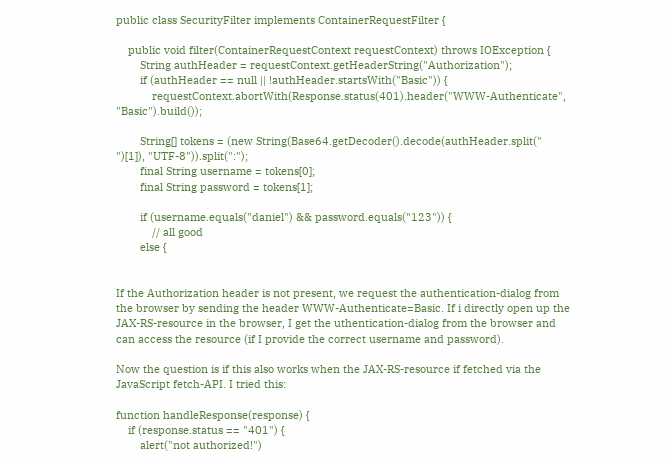public class SecurityFilter implements ContainerRequestFilter {

    public void filter(ContainerRequestContext requestContext) throws IOException {
        String authHeader = requestContext.getHeaderString("Authorization");
        if (authHeader == null || !authHeader.startsWith("Basic")) {
            requestContext.abortWith(Response.status(401).header("WWW-Authenticate", "Basic").build());

        String[] tokens = (new String(Base64.getDecoder().decode(authHeader.split(" ")[1]), "UTF-8")).split(":");
        final String username = tokens[0];
        final String password = tokens[1];

        if (username.equals("daniel") && password.equals("123")) {
            // all good
        else {


If the Authorization header is not present, we request the authentication-dialog from the browser by sending the header WWW-Authenticate=Basic. If i directly open up the JAX-RS-resource in the browser, I get the uthentication-dialog from the browser and can access the resource (if I provide the correct username and password).

Now the question is if this also works when the JAX-RS-resource if fetched via the JavaScript fetch-API. I tried this:

function handleResponse(response) {
    if (response.status == "401") {
        alert("not authorized!")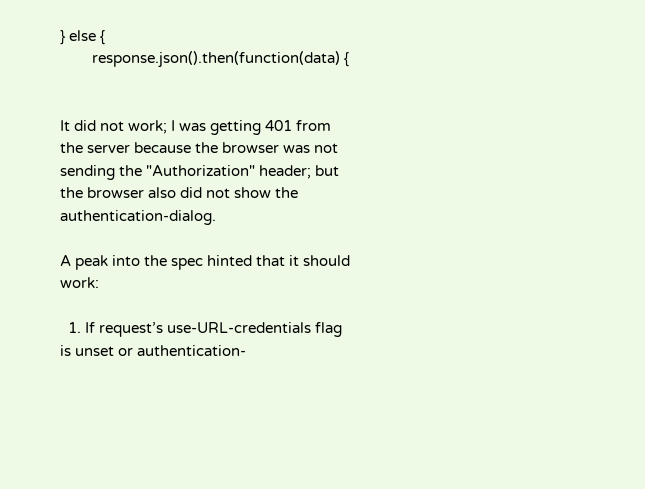} else {
        response.json().then(function(data) {


It did not work; I was getting 401 from the server because the browser was not sending the "Authorization" header; but the browser also did not show the authentication-dialog.

A peak into the spec hinted that it should work:

  1. If request’s use-URL-credentials flag is unset or authentication-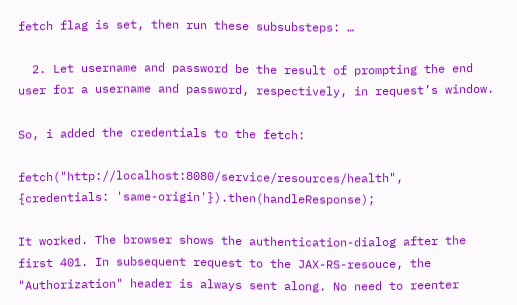fetch flag is set, then run these subsubsteps: …

  2. Let username and password be the result of prompting the end user for a username and password, respectively, in request’s window.

So, i added the credentials to the fetch:

fetch("http://localhost:8080/service/resources/health", {credentials: 'same-origin'}).then(handleResponse);

It worked. The browser shows the authentication-dialog after the first 401. In subsequent request to the JAX-RS-resouce, the "Authorization" header is always sent along. No need to reenter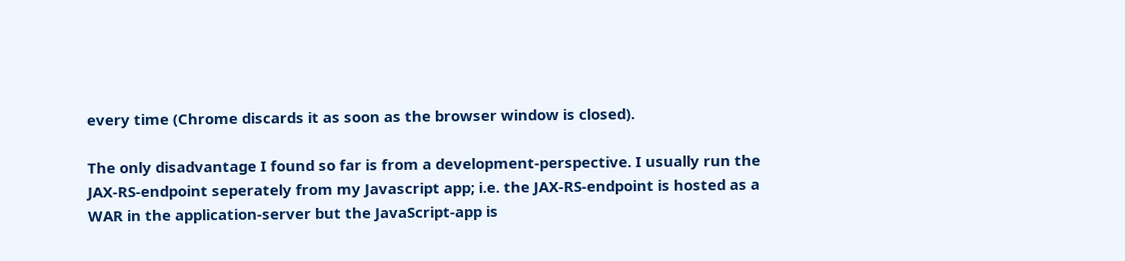every time (Chrome discards it as soon as the browser window is closed).

The only disadvantage I found so far is from a development-perspective. I usually run the JAX-RS-endpoint seperately from my Javascript app; i.e. the JAX-RS-endpoint is hosted as a WAR in the application-server but the JavaScript-app is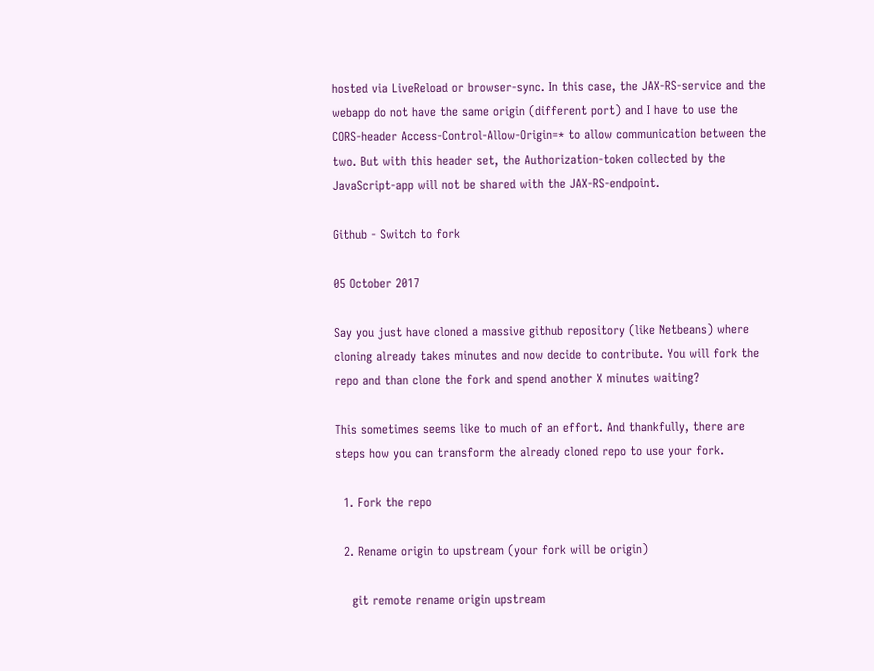hosted via LiveReload or browser-sync. In this case, the JAX-RS-service and the webapp do not have the same origin (different port) and I have to use the CORS-header Access-Control-Allow-Origin=* to allow communication between the two. But with this header set, the Authorization-token collected by the JavaScript-app will not be shared with the JAX-RS-endpoint.

Github - Switch to fork

05 October 2017

Say you just have cloned a massive github repository (like Netbeans) where cloning already takes minutes and now decide to contribute. You will fork the repo and than clone the fork and spend another X minutes waiting?

This sometimes seems like to much of an effort. And thankfully, there are steps how you can transform the already cloned repo to use your fork.

  1. Fork the repo

  2. Rename origin to upstream (your fork will be origin)

    git remote rename origin upstream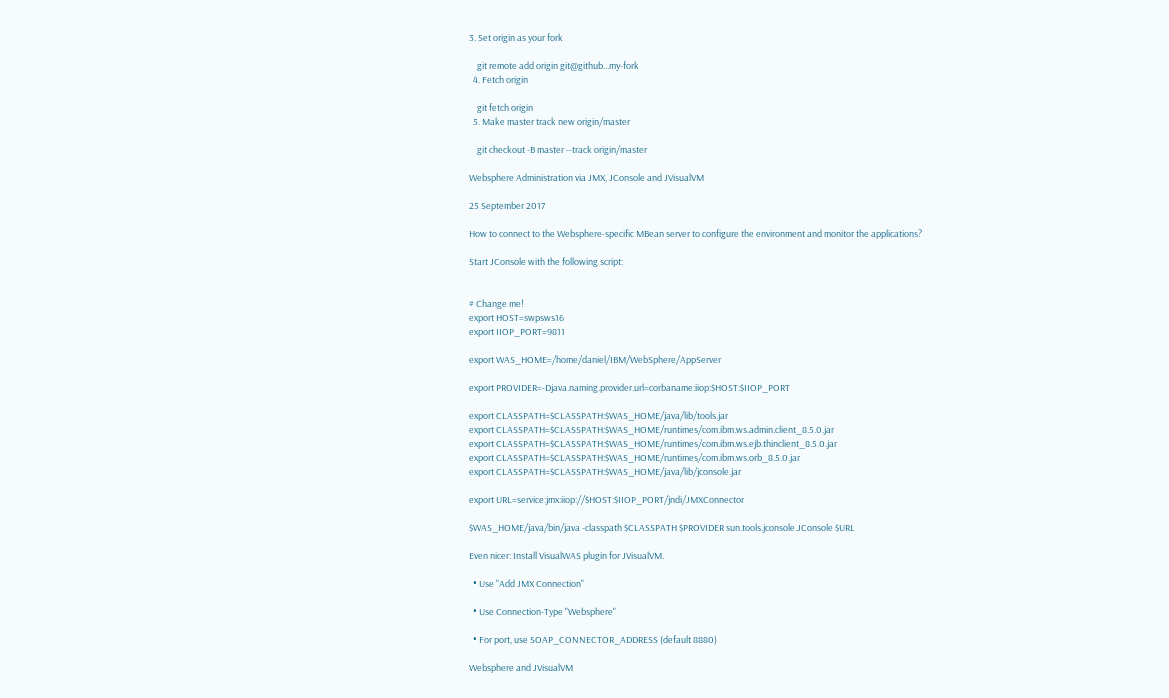3. Set origin as your fork

    git remote add origin git@github...my-fork
  4. Fetch origin

    git fetch origin
  5. Make master track new origin/master

    git checkout -B master --track origin/master

Websphere Administration via JMX, JConsole and JVisualVM

25 September 2017

How to connect to the Websphere-specific MBean server to configure the environment and monitor the applications?

Start JConsole with the following script:


# Change me!
export HOST=swpsws16
export IIOP_PORT=9811

export WAS_HOME=/home/daniel/IBM/WebSphere/AppServer

export PROVIDER=-Djava.naming.provider.url=corbaname:iiop:$HOST:$IIOP_PORT

export CLASSPATH=$CLASSPATH:$WAS_HOME/java/lib/tools.jar
export CLASSPATH=$CLASSPATH:$WAS_HOME/runtimes/com.ibm.ws.admin.client_8.5.0.jar
export CLASSPATH=$CLASSPATH:$WAS_HOME/runtimes/com.ibm.ws.ejb.thinclient_8.5.0.jar
export CLASSPATH=$CLASSPATH:$WAS_HOME/runtimes/com.ibm.ws.orb_8.5.0.jar
export CLASSPATH=$CLASSPATH:$WAS_HOME/java/lib/jconsole.jar

export URL=service:jmx:iiop://$HOST:$IIOP_PORT/jndi/JMXConnector

$WAS_HOME/java/bin/java -classpath $CLASSPATH $PROVIDER sun.tools.jconsole.JConsole $URL

Even nicer: Install VisualWAS plugin for JVisualVM.

  • Use "Add JMX Connection"

  • Use Connection-Type "Websphere"

  • For port, use SOAP_CONNECTOR_ADDRESS (default 8880)

Websphere and JVisualVM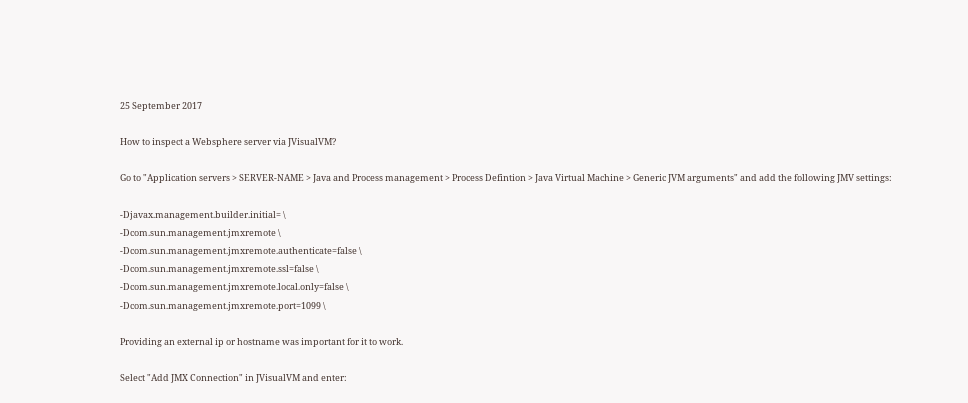25 September 2017

How to inspect a Websphere server via JVisualVM?

Go to "Application servers > SERVER-NAME > Java and Process management > Process Defintion > Java Virtual Machine > Generic JVM arguments" and add the following JMV settings:

-Djavax.management.builder.initial= \
-Dcom.sun.management.jmxremote \
-Dcom.sun.management.jmxremote.authenticate=false \
-Dcom.sun.management.jmxremote.ssl=false \
-Dcom.sun.management.jmxremote.local.only=false \
-Dcom.sun.management.jmxremote.port=1099 \

Providing an external ip or hostname was important for it to work.

Select "Add JMX Connection" in JVisualVM and enter: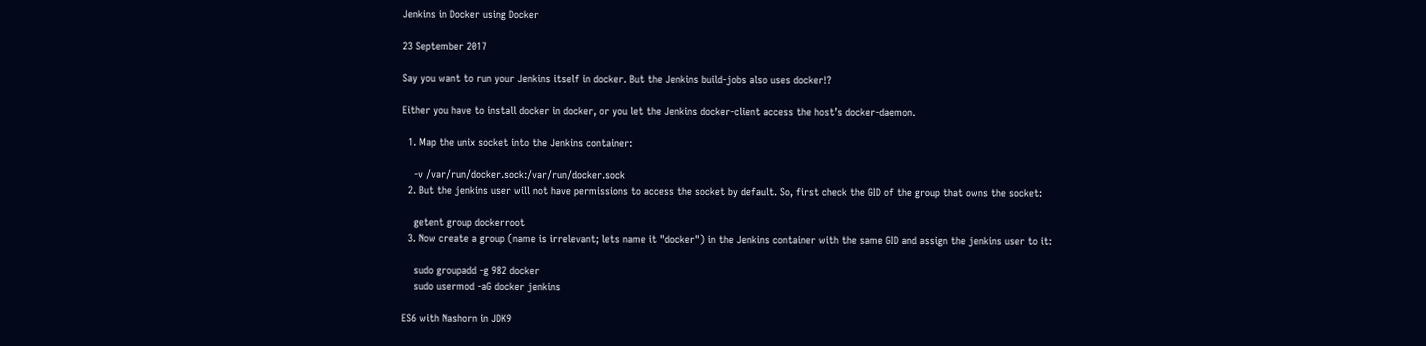Jenkins in Docker using Docker

23 September 2017

Say you want to run your Jenkins itself in docker. But the Jenkins build-jobs also uses docker!?

Either you have to install docker in docker, or you let the Jenkins docker-client access the host’s docker-daemon.

  1. Map the unix socket into the Jenkins container:

    -v /var/run/docker.sock:/var/run/docker.sock
  2. But the jenkins user will not have permissions to access the socket by default. So, first check the GID of the group that owns the socket:

    getent group dockerroot
  3. Now create a group (name is irrelevant; lets name it "docker") in the Jenkins container with the same GID and assign the jenkins user to it:

    sudo groupadd -g 982 docker
    sudo usermod -aG docker jenkins

ES6 with Nashorn in JDK9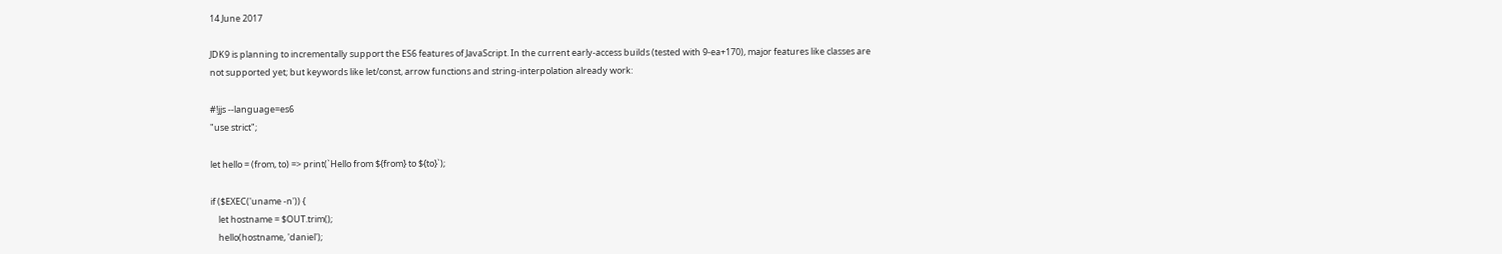14 June 2017

JDK9 is planning to incrementally support the ES6 features of JavaScript. In the current early-access builds (tested with 9-ea+170), major features like classes are not supported yet; but keywords like let/const, arrow functions and string-interpolation already work:

#!jjs --language=es6
"use strict";

let hello = (from, to) => print(`Hello from ${from} to ${to}`);

if ($EXEC('uname -n')) {
    let hostname = $OUT.trim();
    hello(hostname, 'daniel');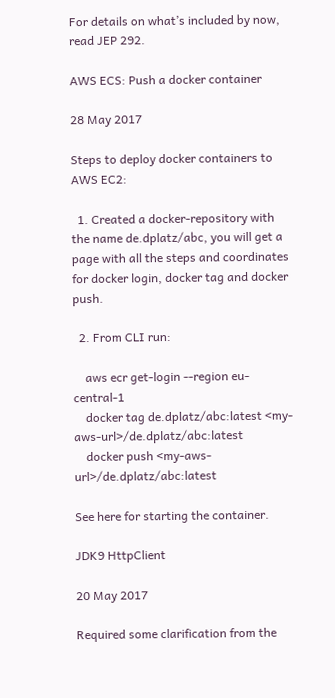For details on what’s included by now, read JEP 292.

AWS ECS: Push a docker container

28 May 2017

Steps to deploy docker containers to AWS EC2:

  1. Created a docker-repository with the name de.dplatz/abc, you will get a page with all the steps and coordinates for docker login, docker tag and docker push.

  2. From CLI run:

    aws ecr get-login --region eu-central-1
    docker tag de.dplatz/abc:latest <my-aws-url>/de.dplatz/abc:latest
    docker push <my-aws-url>/de.dplatz/abc:latest

See here for starting the container.

JDK9 HttpClient

20 May 2017

Required some clarification from the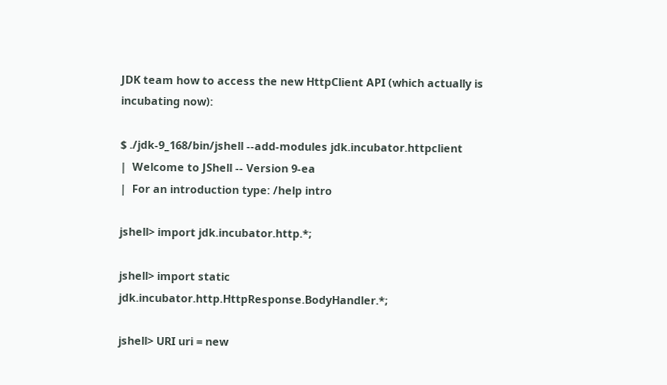JDK team how to access the new HttpClient API (which actually is incubating now):

$ ./jdk-9_168/bin/jshell --add-modules jdk.incubator.httpclient
|  Welcome to JShell -- Version 9-ea
|  For an introduction type: /help intro

jshell> import jdk.incubator.http.*;

jshell> import static jdk.incubator.http.HttpResponse.BodyHandler.*;

jshell> URI uri = new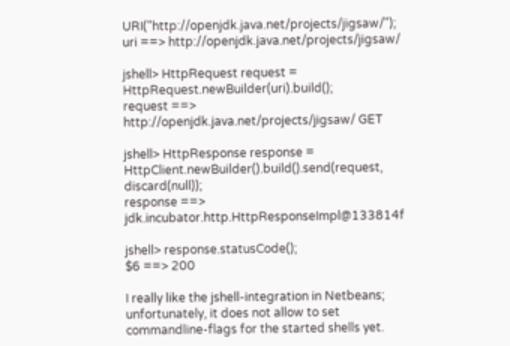URI("http://openjdk.java.net/projects/jigsaw/");
uri ==> http://openjdk.java.net/projects/jigsaw/

jshell> HttpRequest request = HttpRequest.newBuilder(uri).build();
request ==> http://openjdk.java.net/projects/jigsaw/ GET

jshell> HttpResponse response = HttpClient.newBuilder().build().send(request, discard(null));
response ==> jdk.incubator.http.HttpResponseImpl@133814f

jshell> response.statusCode();
$6 ==> 200

I really like the jshell-integration in Netbeans; unfortunately, it does not allow to set commandline-flags for the started shells yet.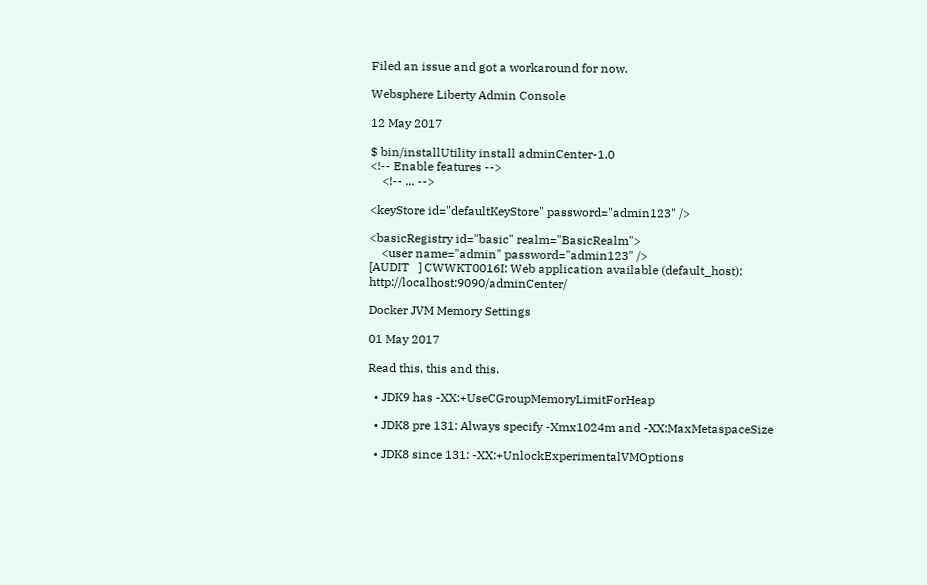Filed an issue and got a workaround for now.

Websphere Liberty Admin Console

12 May 2017

$ bin/installUtility install adminCenter-1.0
<!-- Enable features -->
    <!-- ... -->

<keyStore id="defaultKeyStore" password="admin123" />

<basicRegistry id="basic" realm="BasicRealm">
    <user name="admin" password="admin123" />
[AUDIT   ] CWWKT0016I: Web application available (default_host): http://localhost:9090/adminCenter/

Docker JVM Memory Settings

01 May 2017

Read this, this and this.

  • JDK9 has -XX:+UseCGroupMemoryLimitForHeap

  • JDK8 pre 131: Always specify -Xmx1024m and -XX:MaxMetaspaceSize

  • JDK8 since 131: -XX:+UnlockExperimentalVMOptions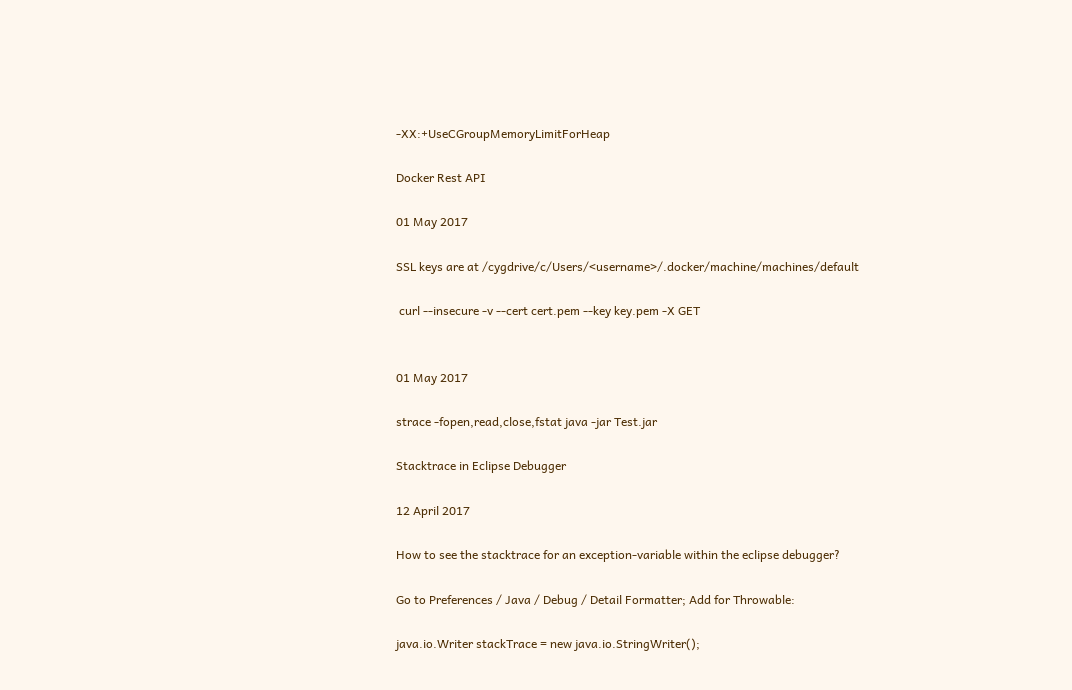-XX:+UseCGroupMemoryLimitForHeap

Docker Rest API

01 May 2017

SSL keys are at /cygdrive/c/Users/<username>/.docker/machine/machines/default

 curl --insecure -v --cert cert.pem --key key.pem -X GET


01 May 2017

strace -fopen,read,close,fstat java -jar Test.jar

Stacktrace in Eclipse Debugger

12 April 2017

How to see the stacktrace for an exception-variable within the eclipse debugger?

Go to Preferences / Java / Debug / Detail Formatter; Add for Throwable:

java.io.Writer stackTrace = new java.io.StringWriter();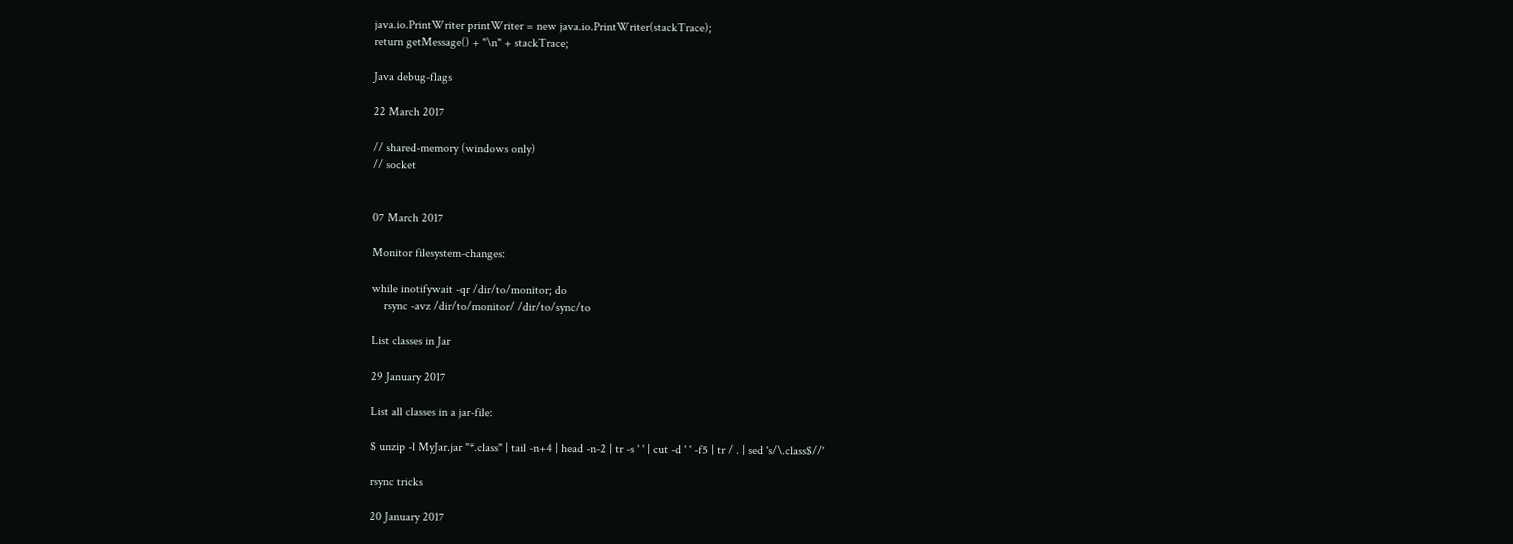java.io.PrintWriter printWriter = new java.io.PrintWriter(stackTrace);
return getMessage() + "\n" + stackTrace;

Java debug-flags

22 March 2017

// shared-memory (windows only)
// socket


07 March 2017

Monitor filesystem-changes:

while inotifywait -qr /dir/to/monitor; do
    rsync -avz /dir/to/monitor/ /dir/to/sync/to

List classes in Jar

29 January 2017

List all classes in a jar-file:

$ unzip -l MyJar.jar "*.class" | tail -n+4 | head -n-2 | tr -s ' ' | cut -d ' ' -f5 | tr / . | sed 's/\.class$//'

rsync tricks

20 January 2017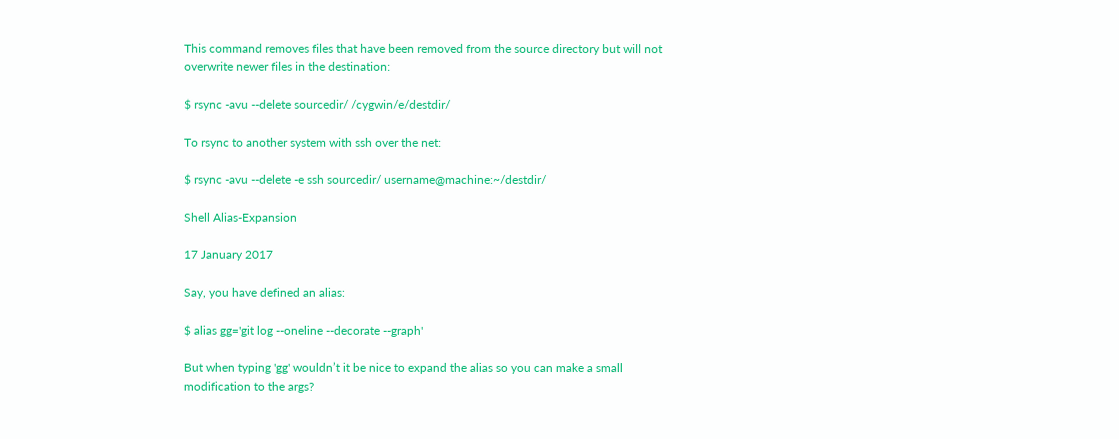This command removes files that have been removed from the source directory but will not overwrite newer files in the destination:

$ rsync -avu --delete sourcedir/ /cygwin/e/destdir/

To rsync to another system with ssh over the net:

$ rsync -avu --delete -e ssh sourcedir/ username@machine:~/destdir/

Shell Alias-Expansion

17 January 2017

Say, you have defined an alias:

$ alias gg='git log --oneline --decorate --graph'

But when typing 'gg' wouldn’t it be nice to expand the alias so you can make a small modification to the args?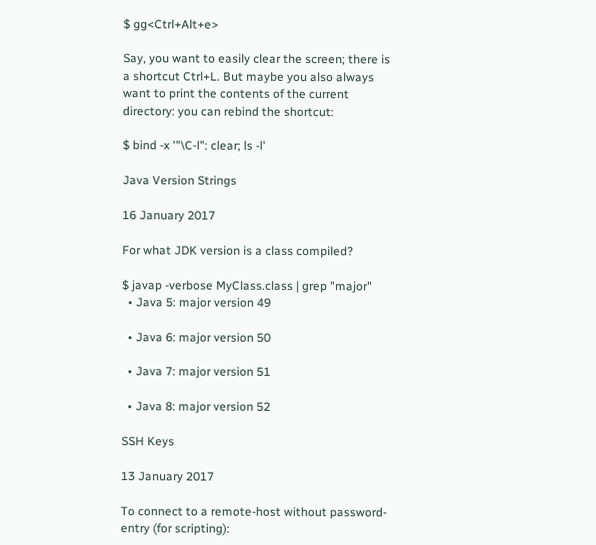$ gg<Ctrl+Alt+e>

Say, you want to easily clear the screen; there is a shortcut Ctrl+L. But maybe you also always want to print the contents of the current directory: you can rebind the shortcut:

$ bind -x '"\C-l": clear; ls -l'

Java Version Strings

16 January 2017

For what JDK version is a class compiled?

$ javap -verbose MyClass.class | grep "major"
  • Java 5: major version 49

  • Java 6: major version 50

  • Java 7: major version 51

  • Java 8: major version 52

SSH Keys

13 January 2017

To connect to a remote-host without password-entry (for scripting):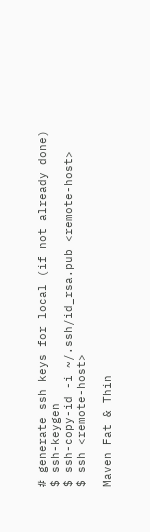# generate ssh keys for local (if not already done)
$ ssh-keygen
$ ssh-copy-id -i ~/.ssh/id_rsa.pub <remote-host>
$ ssh <remote-host>

Maven Fat & Thin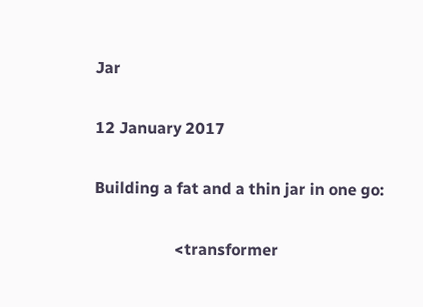Jar

12 January 2017

Building a fat and a thin jar in one go:

                    <transformer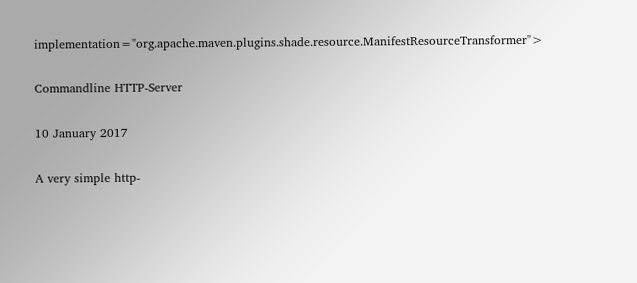implementation="org.apache.maven.plugins.shade.resource.ManifestResourceTransformer">

Commandline HTTP-Server

10 January 2017

A very simple http-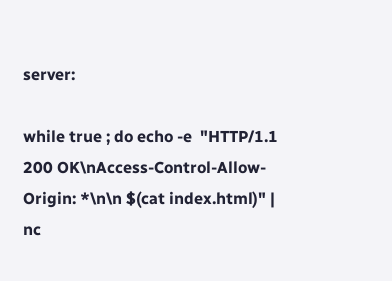server:

while true ; do echo -e  "HTTP/1.1 200 OK\nAccess-Control-Allow-Origin: *\n\n $(cat index.html)" |  nc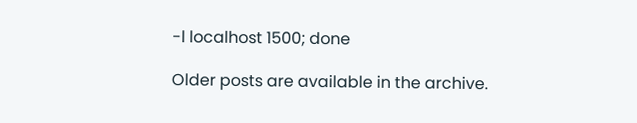-l localhost 1500; done

Older posts are available in the archive.